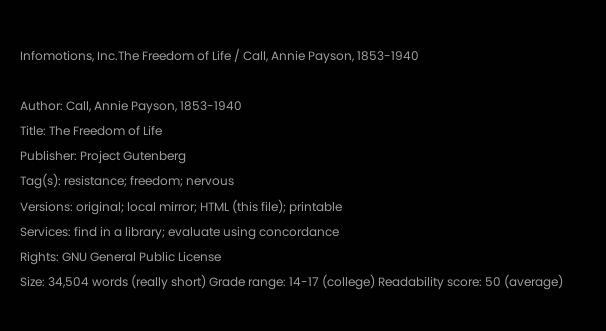Infomotions, Inc.The Freedom of Life / Call, Annie Payson, 1853-1940

Author: Call, Annie Payson, 1853-1940
Title: The Freedom of Life
Publisher: Project Gutenberg
Tag(s): resistance; freedom; nervous
Versions: original; local mirror; HTML (this file); printable
Services: find in a library; evaluate using concordance
Rights: GNU General Public License
Size: 34,504 words (really short) Grade range: 14-17 (college) Readability score: 50 (average)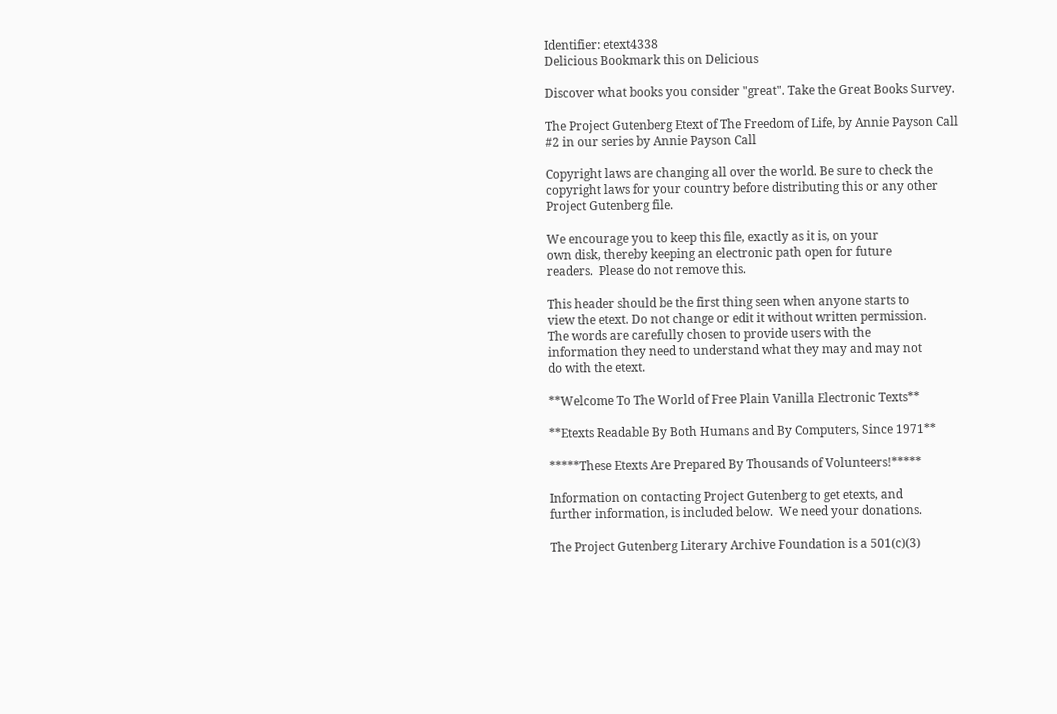Identifier: etext4338
Delicious Bookmark this on Delicious

Discover what books you consider "great". Take the Great Books Survey.

The Project Gutenberg Etext of The Freedom of Life, by Annie Payson Call
#2 in our series by Annie Payson Call

Copyright laws are changing all over the world. Be sure to check the
copyright laws for your country before distributing this or any other
Project Gutenberg file.

We encourage you to keep this file, exactly as it is, on your
own disk, thereby keeping an electronic path open for future
readers.  Please do not remove this.

This header should be the first thing seen when anyone starts to
view the etext. Do not change or edit it without written permission.
The words are carefully chosen to provide users with the
information they need to understand what they may and may not
do with the etext.

**Welcome To The World of Free Plain Vanilla Electronic Texts**

**Etexts Readable By Both Humans and By Computers, Since 1971**

*****These Etexts Are Prepared By Thousands of Volunteers!*****

Information on contacting Project Gutenberg to get etexts, and
further information, is included below.  We need your donations.

The Project Gutenberg Literary Archive Foundation is a 501(c)(3)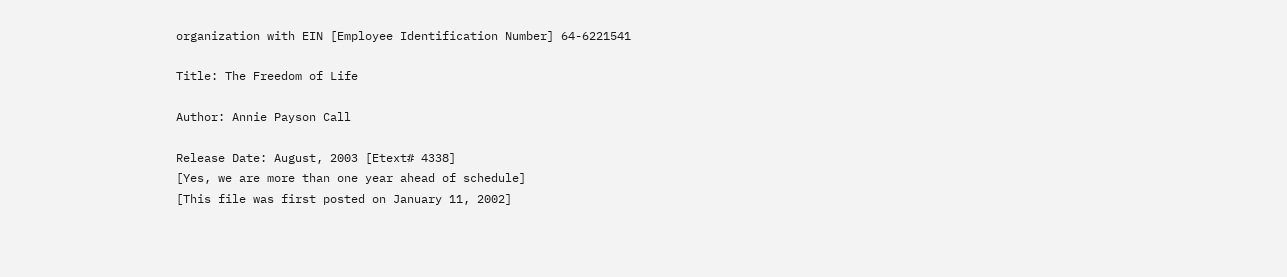organization with EIN [Employee Identification Number] 64-6221541

Title: The Freedom of Life

Author: Annie Payson Call

Release Date: August, 2003 [Etext# 4338]
[Yes, we are more than one year ahead of schedule]
[This file was first posted on January 11, 2002]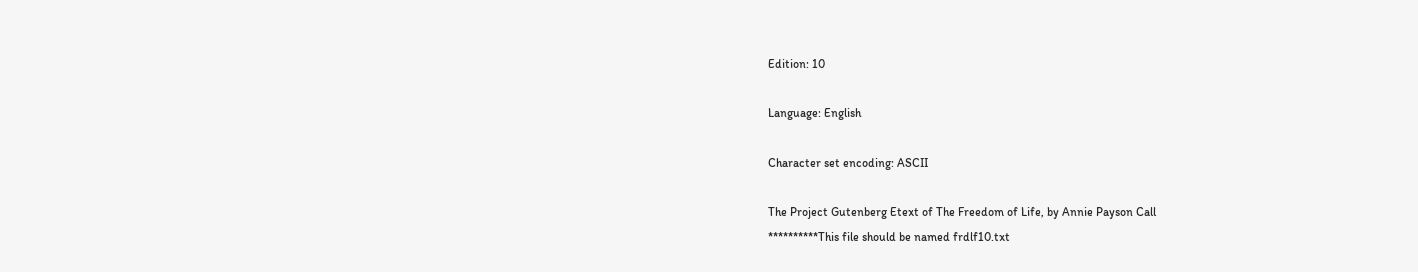Edition: 10

Language: English

Character set encoding: ASCII

The Project Gutenberg Etext of The Freedom of Life, by Annie Payson Call
**********This file should be named frdlf10.txt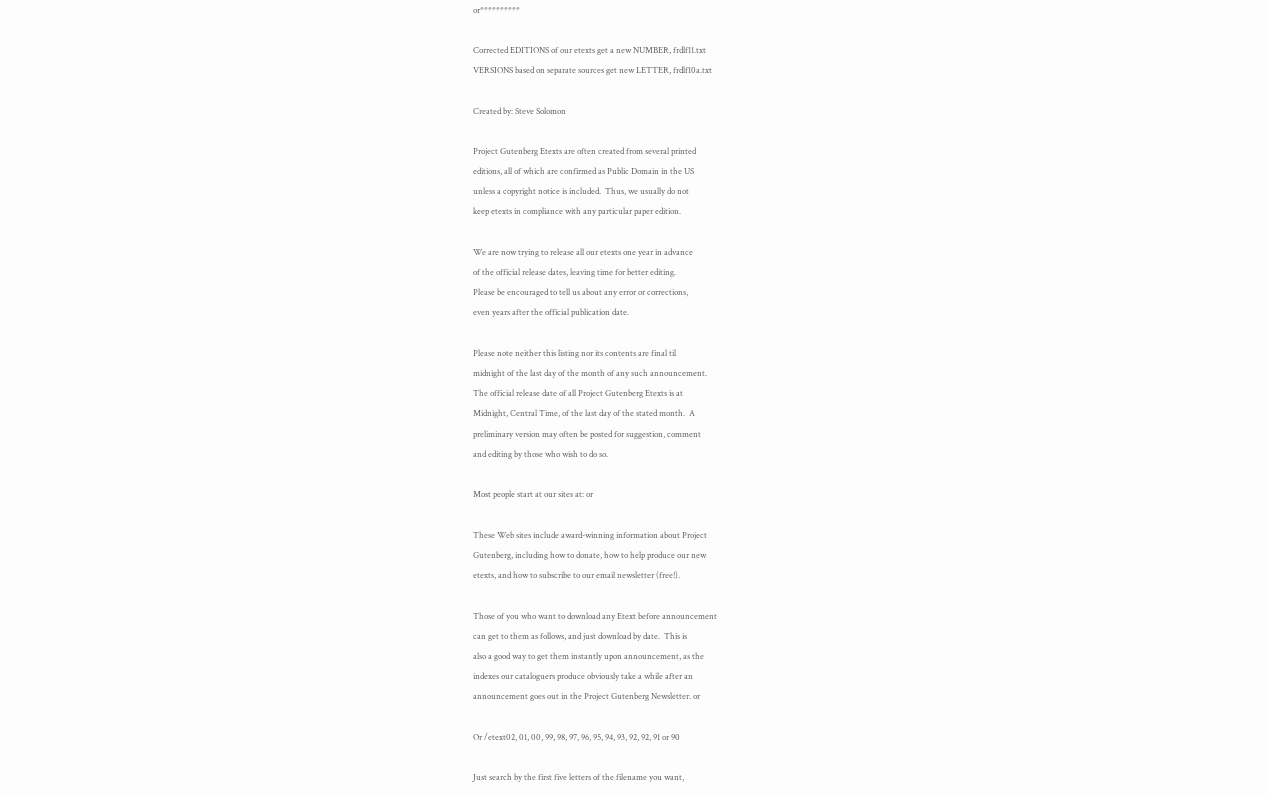or**********

Corrected EDITIONS of our etexts get a new NUMBER, frdlf11.txt
VERSIONS based on separate sources get new LETTER, frdlf10a.txt

Created by: Steve Solomon

Project Gutenberg Etexts are often created from several printed
editions, all of which are confirmed as Public Domain in the US
unless a copyright notice is included.  Thus, we usually do not
keep etexts in compliance with any particular paper edition.

We are now trying to release all our etexts one year in advance
of the official release dates, leaving time for better editing.
Please be encouraged to tell us about any error or corrections,
even years after the official publication date.

Please note neither this listing nor its contents are final til
midnight of the last day of the month of any such announcement.
The official release date of all Project Gutenberg Etexts is at
Midnight, Central Time, of the last day of the stated month.  A
preliminary version may often be posted for suggestion, comment
and editing by those who wish to do so.

Most people start at our sites at: or

These Web sites include award-winning information about Project
Gutenberg, including how to donate, how to help produce our new
etexts, and how to subscribe to our email newsletter (free!).

Those of you who want to download any Etext before announcement
can get to them as follows, and just download by date.  This is
also a good way to get them instantly upon announcement, as the
indexes our cataloguers produce obviously take a while after an
announcement goes out in the Project Gutenberg Newsletter. or

Or /etext02, 01, 00, 99, 98, 97, 96, 95, 94, 93, 92, 92, 91 or 90

Just search by the first five letters of the filename you want,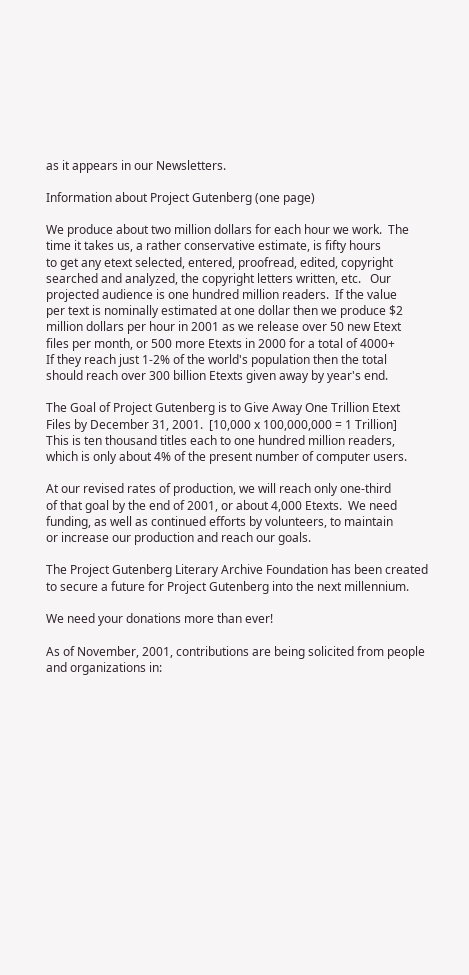as it appears in our Newsletters.

Information about Project Gutenberg (one page)

We produce about two million dollars for each hour we work.  The
time it takes us, a rather conservative estimate, is fifty hours
to get any etext selected, entered, proofread, edited, copyright
searched and analyzed, the copyright letters written, etc.   Our
projected audience is one hundred million readers.  If the value
per text is nominally estimated at one dollar then we produce $2
million dollars per hour in 2001 as we release over 50 new Etext
files per month, or 500 more Etexts in 2000 for a total of 4000+
If they reach just 1-2% of the world's population then the total
should reach over 300 billion Etexts given away by year's end.

The Goal of Project Gutenberg is to Give Away One Trillion Etext
Files by December 31, 2001.  [10,000 x 100,000,000 = 1 Trillion]
This is ten thousand titles each to one hundred million readers,
which is only about 4% of the present number of computer users.

At our revised rates of production, we will reach only one-third
of that goal by the end of 2001, or about 4,000 Etexts.  We need
funding, as well as continued efforts by volunteers, to maintain
or increase our production and reach our goals.

The Project Gutenberg Literary Archive Foundation has been created
to secure a future for Project Gutenberg into the next millennium.

We need your donations more than ever!

As of November, 2001, contributions are being solicited from people
and organizations in: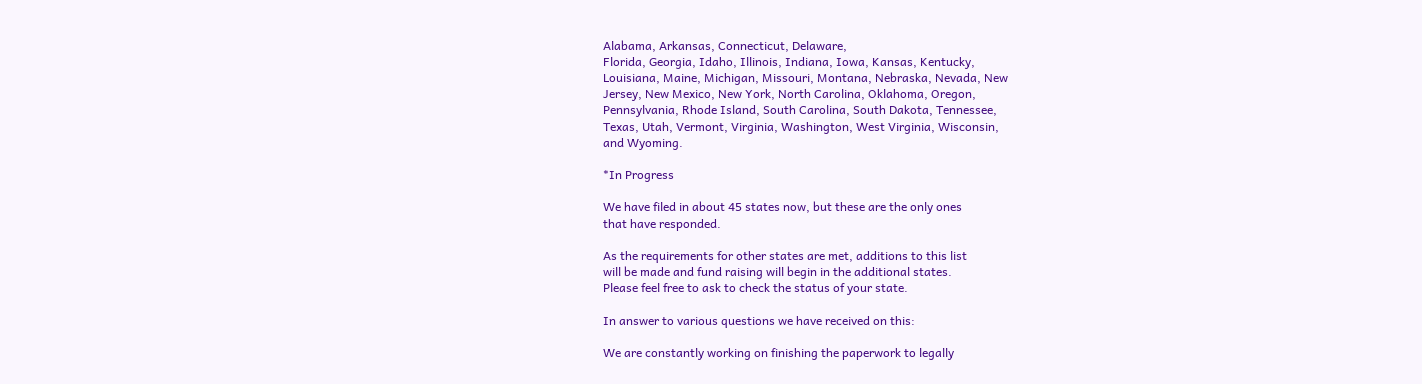Alabama, Arkansas, Connecticut, Delaware,
Florida, Georgia, Idaho, Illinois, Indiana, Iowa, Kansas, Kentucky,
Louisiana, Maine, Michigan, Missouri, Montana, Nebraska, Nevada, New
Jersey, New Mexico, New York, North Carolina, Oklahoma, Oregon,
Pennsylvania, Rhode Island, South Carolina, South Dakota, Tennessee,
Texas, Utah, Vermont, Virginia, Washington, West Virginia, Wisconsin,
and Wyoming.

*In Progress

We have filed in about 45 states now, but these are the only ones
that have responded.

As the requirements for other states are met, additions to this list
will be made and fund raising will begin in the additional states.
Please feel free to ask to check the status of your state.

In answer to various questions we have received on this:

We are constantly working on finishing the paperwork to legally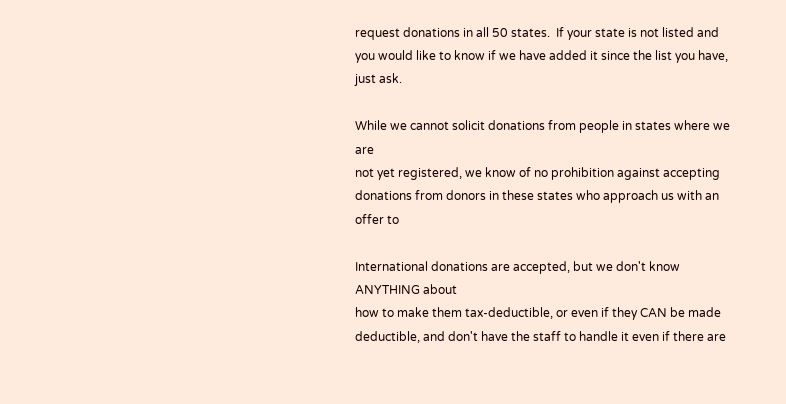request donations in all 50 states.  If your state is not listed and
you would like to know if we have added it since the list you have,
just ask.

While we cannot solicit donations from people in states where we are
not yet registered, we know of no prohibition against accepting
donations from donors in these states who approach us with an offer to

International donations are accepted, but we don't know ANYTHING about
how to make them tax-deductible, or even if they CAN be made
deductible, and don't have the staff to handle it even if there are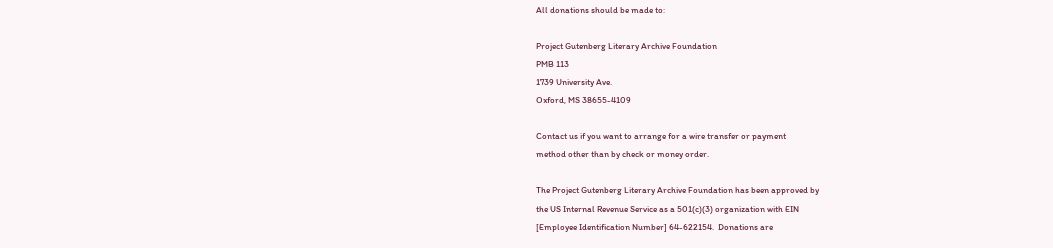All donations should be made to:

Project Gutenberg Literary Archive Foundation
PMB 113
1739 University Ave.
Oxford, MS 38655-4109

Contact us if you want to arrange for a wire transfer or payment
method other than by check or money order.

The Project Gutenberg Literary Archive Foundation has been approved by
the US Internal Revenue Service as a 501(c)(3) organization with EIN
[Employee Identification Number] 64-622154.  Donations are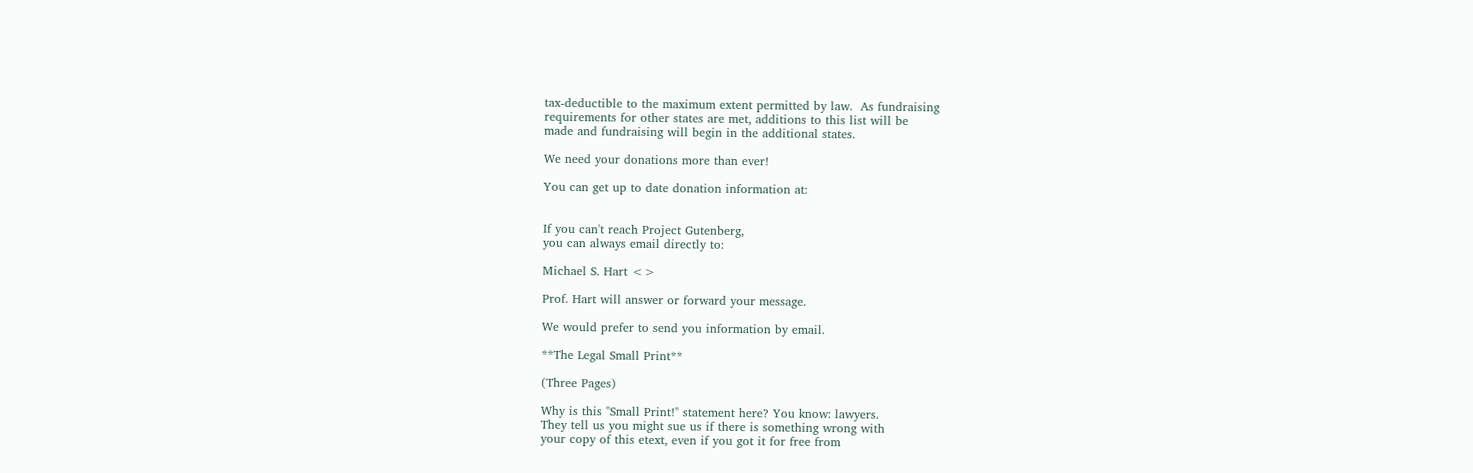tax-deductible to the maximum extent permitted by law.  As fundraising
requirements for other states are met, additions to this list will be
made and fundraising will begin in the additional states.

We need your donations more than ever!

You can get up to date donation information at:


If you can't reach Project Gutenberg,
you can always email directly to:

Michael S. Hart <>

Prof. Hart will answer or forward your message.

We would prefer to send you information by email.

**The Legal Small Print**

(Three Pages)

Why is this "Small Print!" statement here? You know: lawyers.
They tell us you might sue us if there is something wrong with
your copy of this etext, even if you got it for free from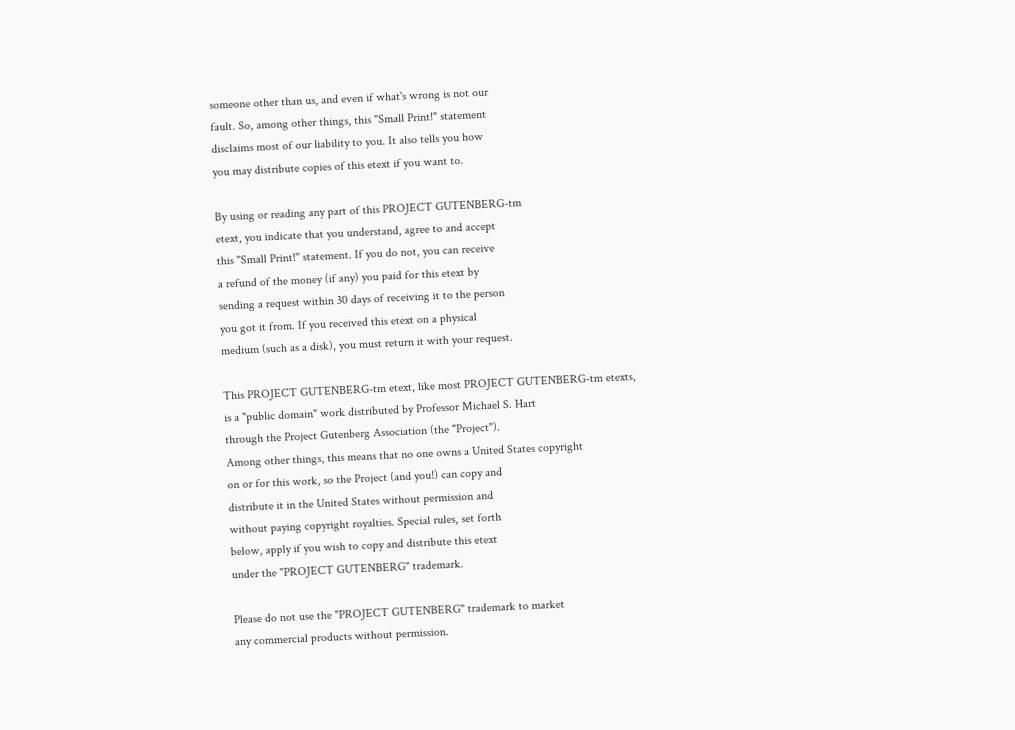someone other than us, and even if what's wrong is not our
fault. So, among other things, this "Small Print!" statement
disclaims most of our liability to you. It also tells you how
you may distribute copies of this etext if you want to.

By using or reading any part of this PROJECT GUTENBERG-tm
etext, you indicate that you understand, agree to and accept
this "Small Print!" statement. If you do not, you can receive
a refund of the money (if any) you paid for this etext by
sending a request within 30 days of receiving it to the person
you got it from. If you received this etext on a physical
medium (such as a disk), you must return it with your request.

This PROJECT GUTENBERG-tm etext, like most PROJECT GUTENBERG-tm etexts,
is a "public domain" work distributed by Professor Michael S. Hart
through the Project Gutenberg Association (the "Project").
Among other things, this means that no one owns a United States copyright
on or for this work, so the Project (and you!) can copy and
distribute it in the United States without permission and
without paying copyright royalties. Special rules, set forth
below, apply if you wish to copy and distribute this etext
under the "PROJECT GUTENBERG" trademark.

Please do not use the "PROJECT GUTENBERG" trademark to market
any commercial products without permission.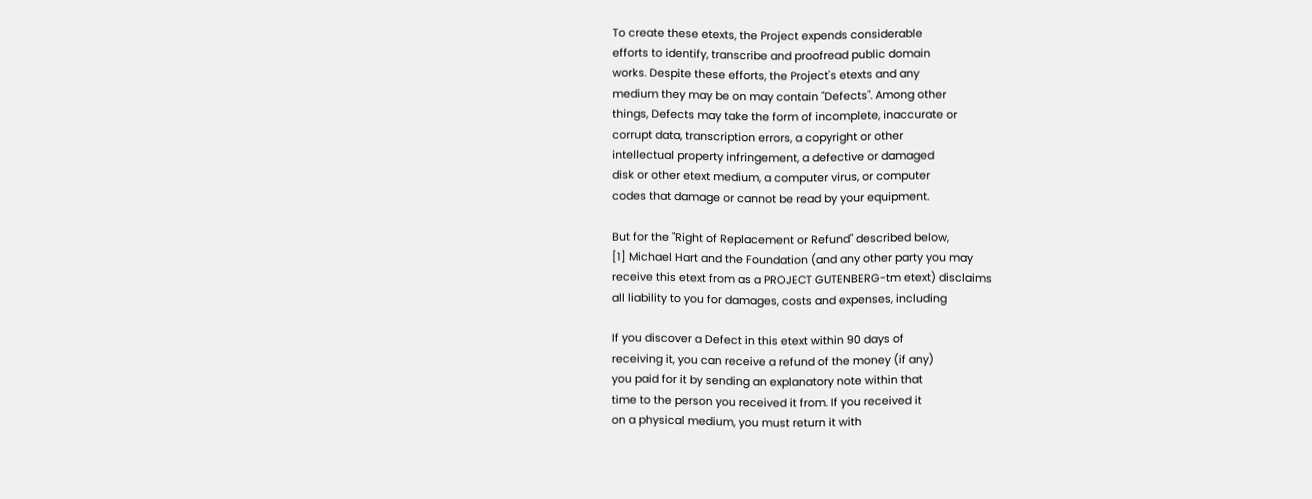To create these etexts, the Project expends considerable
efforts to identify, transcribe and proofread public domain
works. Despite these efforts, the Project's etexts and any
medium they may be on may contain "Defects". Among other
things, Defects may take the form of incomplete, inaccurate or
corrupt data, transcription errors, a copyright or other
intellectual property infringement, a defective or damaged
disk or other etext medium, a computer virus, or computer
codes that damage or cannot be read by your equipment.

But for the "Right of Replacement or Refund" described below,
[1] Michael Hart and the Foundation (and any other party you may
receive this etext from as a PROJECT GUTENBERG-tm etext) disclaims
all liability to you for damages, costs and expenses, including

If you discover a Defect in this etext within 90 days of
receiving it, you can receive a refund of the money (if any)
you paid for it by sending an explanatory note within that
time to the person you received it from. If you received it
on a physical medium, you must return it with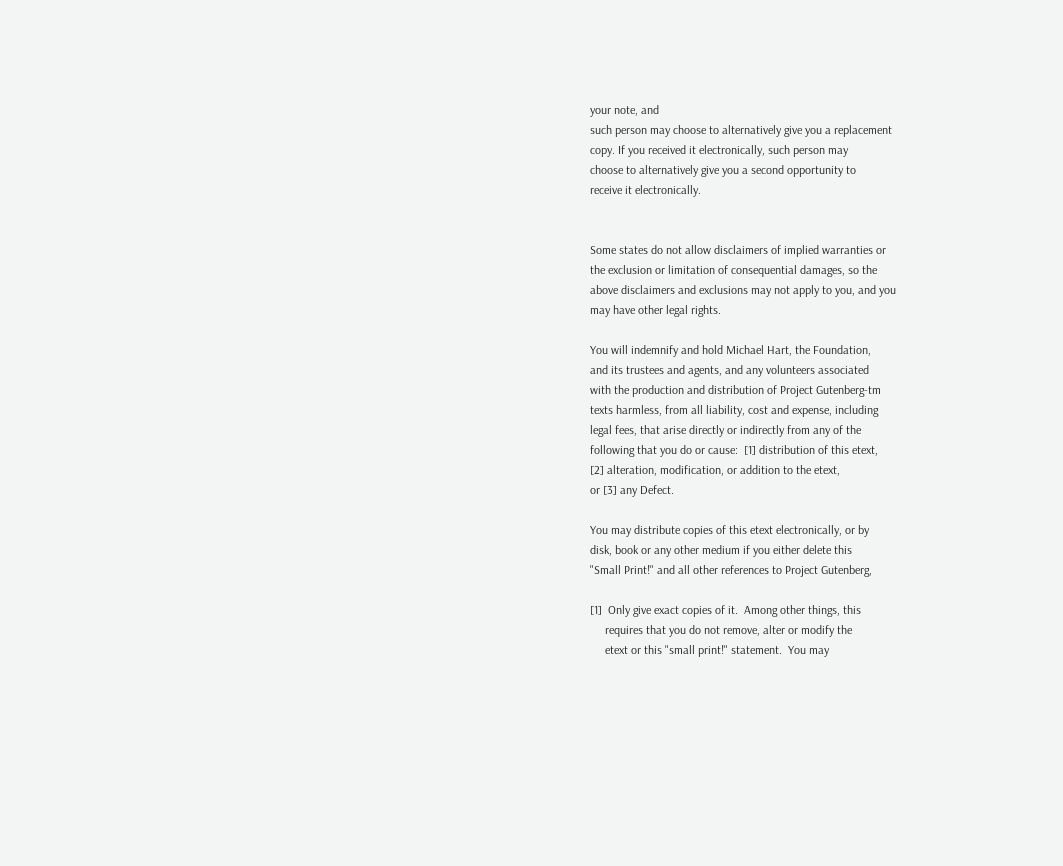your note, and
such person may choose to alternatively give you a replacement
copy. If you received it electronically, such person may
choose to alternatively give you a second opportunity to
receive it electronically.


Some states do not allow disclaimers of implied warranties or
the exclusion or limitation of consequential damages, so the
above disclaimers and exclusions may not apply to you, and you
may have other legal rights.

You will indemnify and hold Michael Hart, the Foundation,
and its trustees and agents, and any volunteers associated
with the production and distribution of Project Gutenberg-tm
texts harmless, from all liability, cost and expense, including
legal fees, that arise directly or indirectly from any of the
following that you do or cause:  [1] distribution of this etext,
[2] alteration, modification, or addition to the etext,
or [3] any Defect.

You may distribute copies of this etext electronically, or by
disk, book or any other medium if you either delete this
"Small Print!" and all other references to Project Gutenberg,

[1]  Only give exact copies of it.  Among other things, this
     requires that you do not remove, alter or modify the
     etext or this "small print!" statement.  You may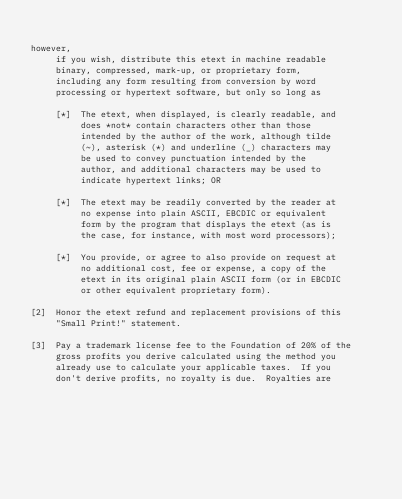however,
     if you wish, distribute this etext in machine readable
     binary, compressed, mark-up, or proprietary form,
     including any form resulting from conversion by word
     processing or hypertext software, but only so long as

     [*]  The etext, when displayed, is clearly readable, and
          does *not* contain characters other than those
          intended by the author of the work, although tilde
          (~), asterisk (*) and underline (_) characters may
          be used to convey punctuation intended by the
          author, and additional characters may be used to
          indicate hypertext links; OR

     [*]  The etext may be readily converted by the reader at
          no expense into plain ASCII, EBCDIC or equivalent
          form by the program that displays the etext (as is
          the case, for instance, with most word processors);

     [*]  You provide, or agree to also provide on request at
          no additional cost, fee or expense, a copy of the
          etext in its original plain ASCII form (or in EBCDIC
          or other equivalent proprietary form).

[2]  Honor the etext refund and replacement provisions of this
     "Small Print!" statement.

[3]  Pay a trademark license fee to the Foundation of 20% of the
     gross profits you derive calculated using the method you
     already use to calculate your applicable taxes.  If you
     don't derive profits, no royalty is due.  Royalties are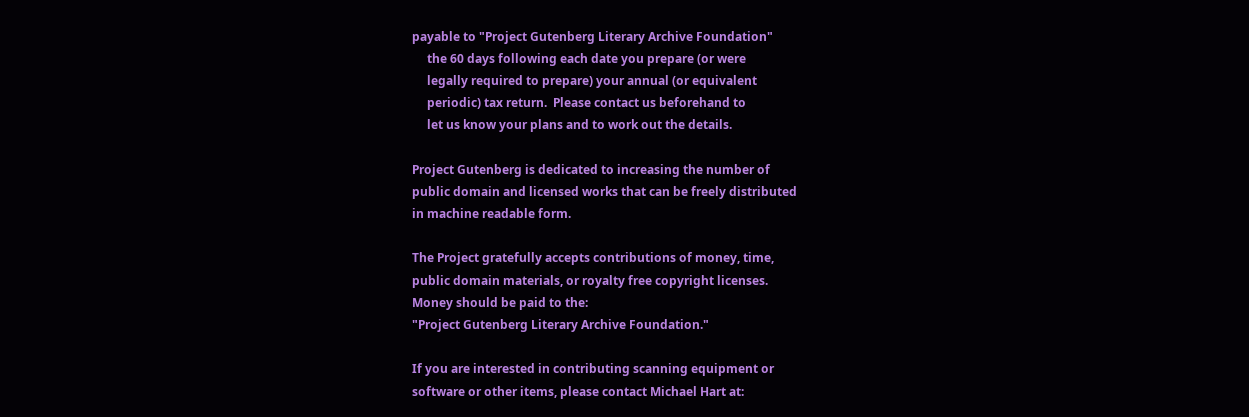payable to "Project Gutenberg Literary Archive Foundation"
     the 60 days following each date you prepare (or were
     legally required to prepare) your annual (or equivalent
     periodic) tax return.  Please contact us beforehand to
     let us know your plans and to work out the details.

Project Gutenberg is dedicated to increasing the number of
public domain and licensed works that can be freely distributed
in machine readable form.

The Project gratefully accepts contributions of money, time,
public domain materials, or royalty free copyright licenses.
Money should be paid to the:
"Project Gutenberg Literary Archive Foundation."

If you are interested in contributing scanning equipment or
software or other items, please contact Michael Hart at: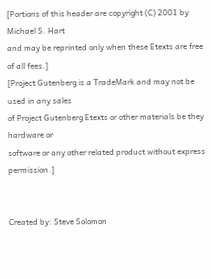[Portions of this header are copyright (C) 2001 by Michael S. Hart
and may be reprinted only when these Etexts are free of all fees.]
[Project Gutenberg is a TradeMark and may not be used in any sales
of Project Gutenberg Etexts or other materials be they hardware or
software or any other related product without express permission.]


Created by: Steve Solomon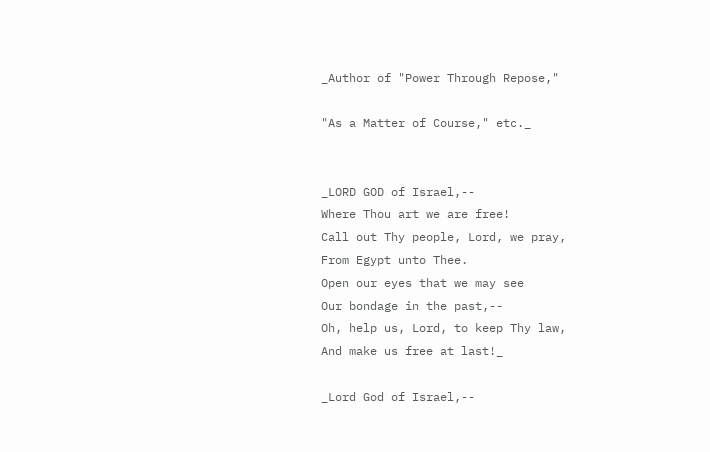_Author of "Power Through Repose,"

"As a Matter of Course," etc._


_LORD GOD of Israel,--
Where Thou art we are free!
Call out Thy people, Lord, we pray,
From Egypt unto Thee.
Open our eyes that we may see
Our bondage in the past,--
Oh, help us, Lord, to keep Thy law,
And make us free at last!_

_Lord God of Israel,--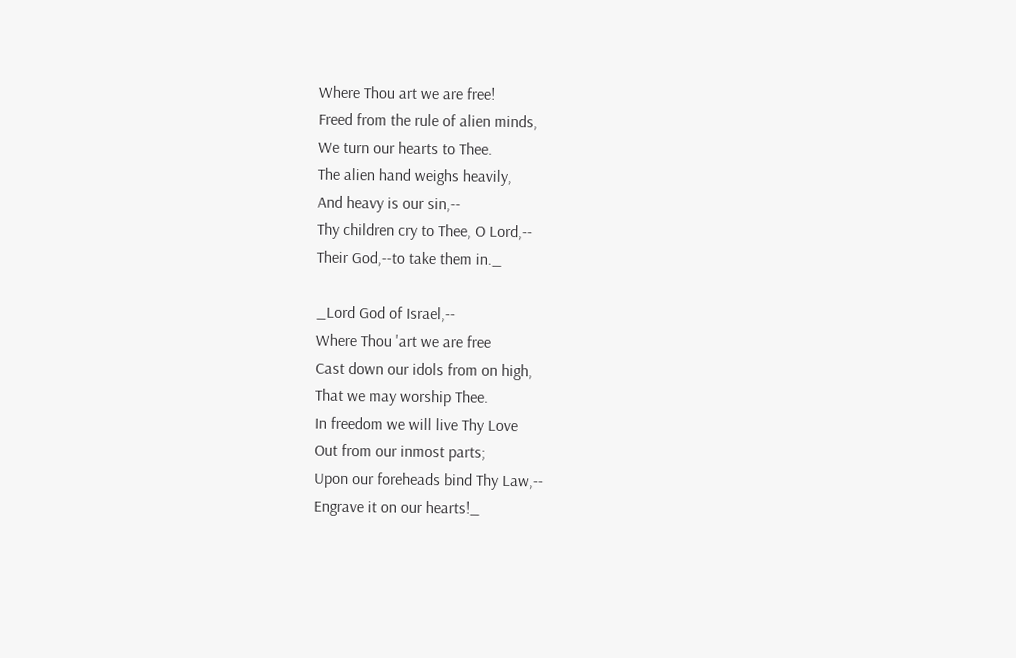Where Thou art we are free!
Freed from the rule of alien minds,
We turn our hearts to Thee.
The alien hand weighs heavily,
And heavy is our sin,--
Thy children cry to Thee, O Lord,--
Their God,--to take them in._

_Lord God of Israel,--
Where Thou 'art we are free
Cast down our idols from on high,
That we may worship Thee.
In freedom we will live Thy Love
Out from our inmost parts;
Upon our foreheads bind Thy Law,--
Engrave it on our hearts!_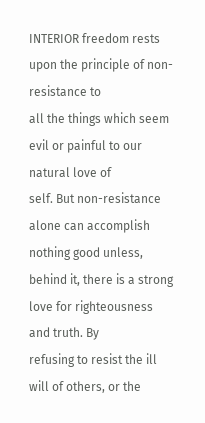INTERIOR freedom rests upon the principle of non-resistance to
all the things which seem evil or painful to our natural love of
self. But non-resistance alone can accomplish nothing good unless,
behind it, there is a strong love for righteousness and truth. By
refusing to resist the ill will of others, or the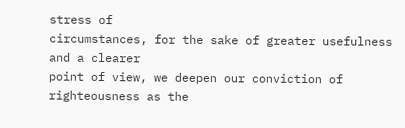stress of
circumstances, for the sake of greater usefulness and a clearer
point of view, we deepen our conviction of righteousness as the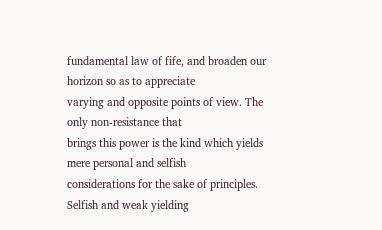fundamental law of fife, and broaden our horizon so as to appreciate
varying and opposite points of view. The only non-resistance that
brings this power is the kind which yields mere personal and selfish
considerations for the sake of principles. Selfish and weak yielding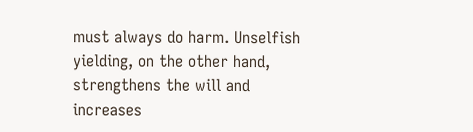must always do harm. Unselfish yielding, on the other hand,
strengthens the will and increases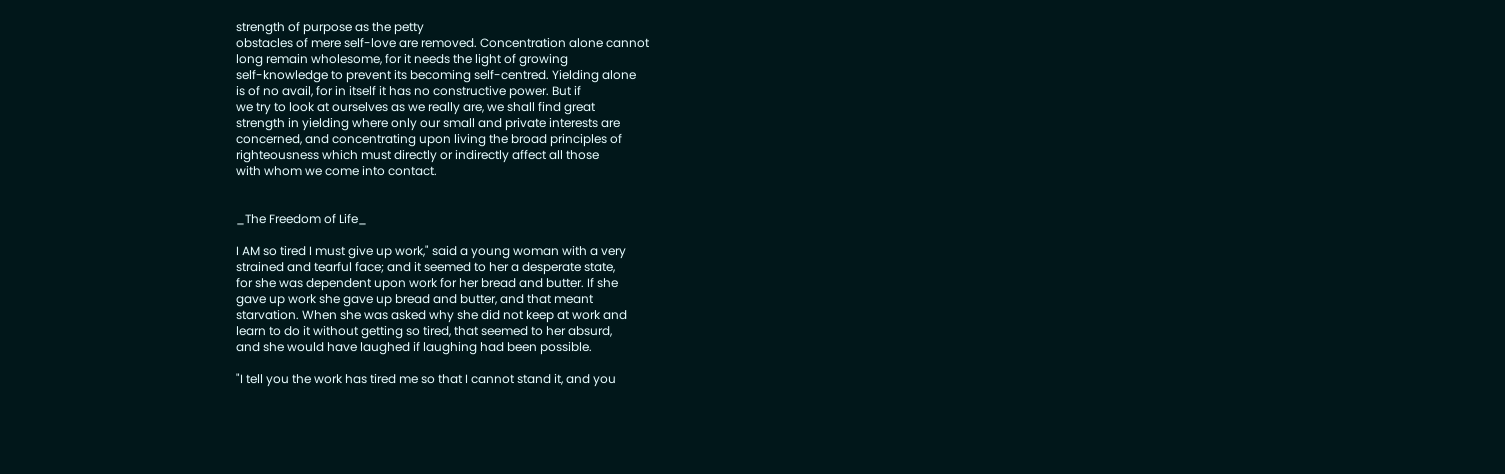strength of purpose as the petty
obstacles of mere self-love are removed. Concentration alone cannot
long remain wholesome, for it needs the light of growing
self-knowledge to prevent its becoming self-centred. Yielding alone
is of no avail, for in itself it has no constructive power. But if
we try to look at ourselves as we really are, we shall find great
strength in yielding where only our small and private interests are
concerned, and concentrating upon living the broad principles of
righteousness which must directly or indirectly affect all those
with whom we come into contact.


_The Freedom of Life_

I AM so tired I must give up work," said a young woman with a very
strained and tearful face; and it seemed to her a desperate state,
for she was dependent upon work for her bread and butter. If she
gave up work she gave up bread and butter, and that meant
starvation. When she was asked why she did not keep at work and
learn to do it without getting so tired, that seemed to her absurd,
and she would have laughed if laughing had been possible.

"I tell you the work has tired me so that I cannot stand it, and you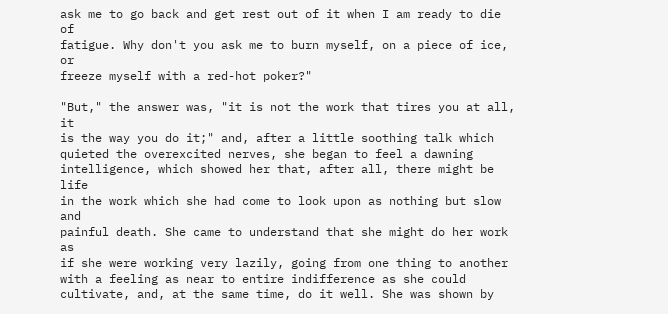ask me to go back and get rest out of it when I am ready to die of
fatigue. Why don't you ask me to burn myself, on a piece of ice, or
freeze myself with a red-hot poker?"

"But," the answer was, "it is not the work that tires you at all, it
is the way you do it;" and, after a little soothing talk which
quieted the overexcited nerves, she began to feel a dawning
intelligence, which showed her that, after all, there might be life
in the work which she had come to look upon as nothing but slow and
painful death. She came to understand that she might do her work as
if she were working very lazily, going from one thing to another
with a feeling as near to entire indifference as she could
cultivate, and, at the same time, do it well. She was shown by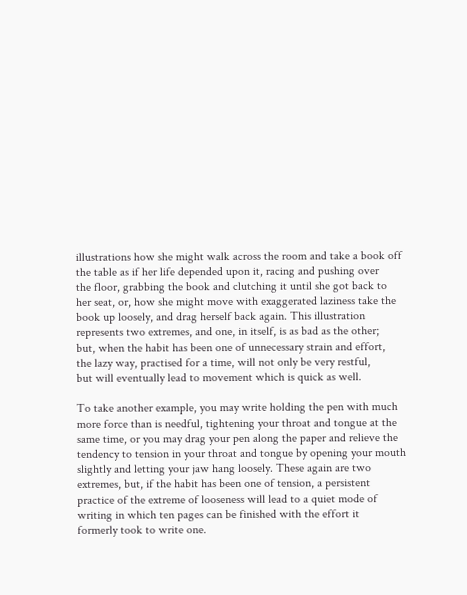illustrations how she might walk across the room and take a book off
the table as if her life depended upon it, racing and pushing over
the floor, grabbing the book and clutching it until she got back to
her seat, or, how she might move with exaggerated laziness take the
book up loosely, and drag herself back again. This illustration
represents two extremes, and one, in itself, is as bad as the other;
but, when the habit has been one of unnecessary strain and effort,
the lazy way, practised for a time, will not only be very restful,
but will eventually lead to movement which is quick as well.

To take another example, you may write holding the pen with much
more force than is needful, tightening your throat and tongue at the
same time, or you may drag your pen along the paper and relieve the
tendency to tension in your throat and tongue by opening your mouth
slightly and letting your jaw hang loosely. These again are two
extremes, but, if the habit has been one of tension, a persistent
practice of the extreme of looseness will lead to a quiet mode of
writing in which ten pages can be finished with the effort it
formerly took to write one.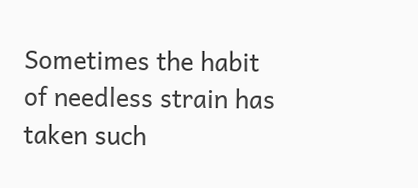Sometimes the habit of needless strain has taken such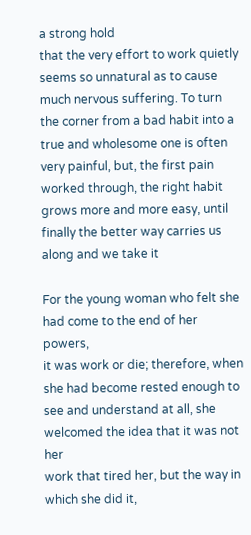a strong hold
that the very effort to work quietly seems so unnatural as to cause
much nervous suffering. To turn the corner from a bad habit into a
true and wholesome one is often very painful, but, the first pain
worked through, the right habit grows more and more easy, until
finally the better way carries us along and we take it

For the young woman who felt she had come to the end of her powers,
it was work or die; therefore, when she had become rested enough to
see and understand at all, she welcomed the idea that it was not her
work that tired her, but the way in which she did it,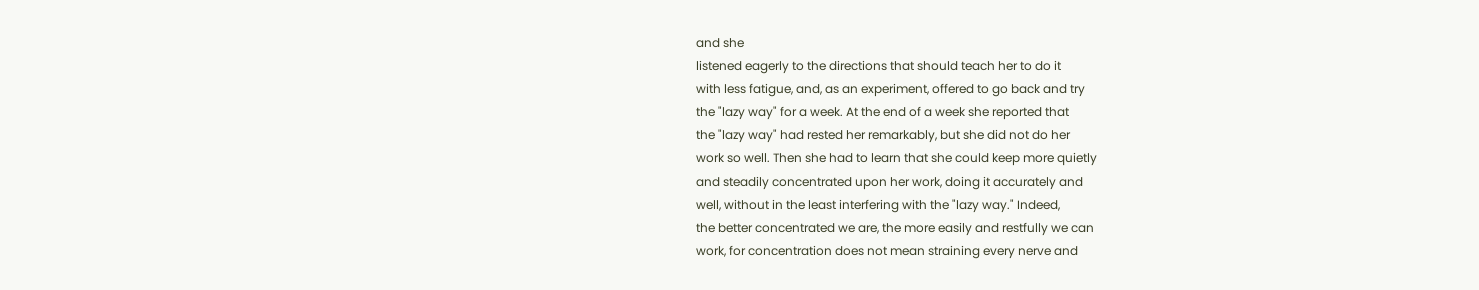and she
listened eagerly to the directions that should teach her to do it
with less fatigue, and, as an experiment, offered to go back and try
the "lazy way" for a week. At the end of a week she reported that
the "lazy way" had rested her remarkably, but she did not do her
work so well. Then she had to learn that she could keep more quietly
and steadily concentrated upon her work, doing it accurately and
well, without in the least interfering with the "lazy way." Indeed,
the better concentrated we are, the more easily and restfully we can
work, for concentration does not mean straining every nerve and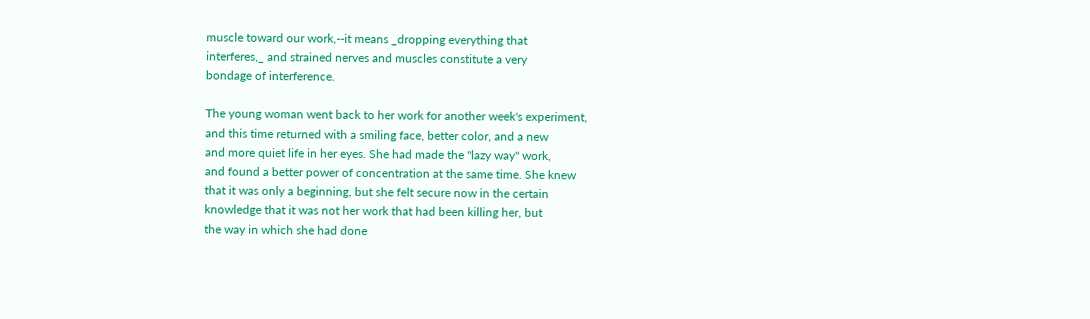muscle toward our work,--it means _dropping everything that
interferes,_ and strained nerves and muscles constitute a very
bondage of interference.

The young woman went back to her work for another week's experiment,
and this time returned with a smiling face, better color, and a new
and more quiet life in her eyes. She had made the "lazy way" work,
and found a better power of concentration at the same time. She knew
that it was only a beginning, but she felt secure now in the certain
knowledge that it was not her work that had been killing her, but
the way in which she had done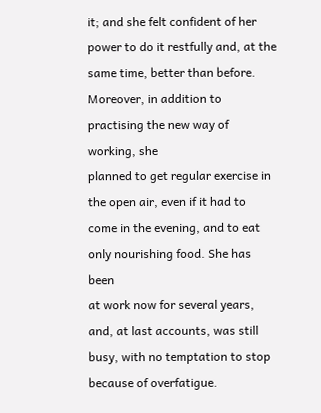it; and she felt confident of her
power to do it restfully and, at the same time, better than before.
Moreover, in addition to practising the new way of working, she
planned to get regular exercise in the open air, even if it had to
come in the evening, and to eat only nourishing food. She has been
at work now for several years, and, at last accounts, was still
busy, with no temptation to stop because of overfatigue.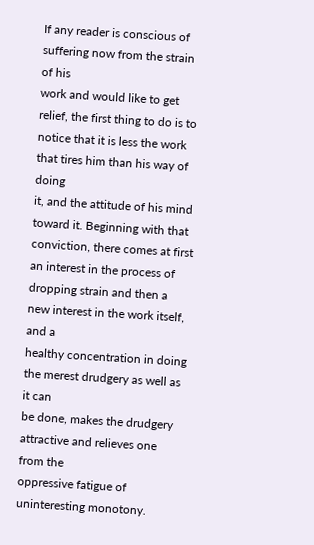If any reader is conscious of suffering now from the strain of his
work and would like to get relief, the first thing to do is to
notice that it is less the work that tires him than his way of doing
it, and the attitude of his mind toward it. Beginning with that
conviction, there comes at first an interest in the process of
dropping strain and then a new interest in the work itself, and a
healthy concentration in doing the merest drudgery as well as it can
be done, makes the drudgery attractive and relieves one from the
oppressive fatigue of uninteresting monotony.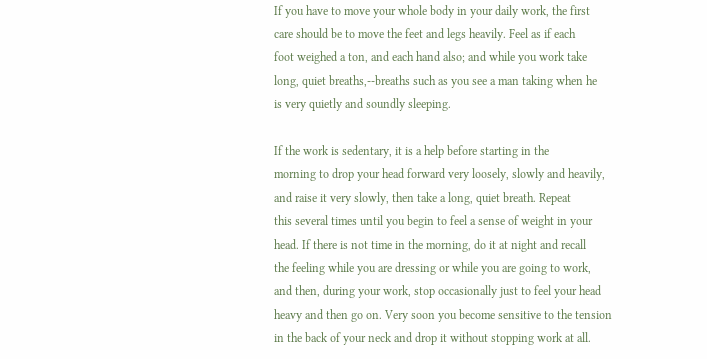If you have to move your whole body in your daily work, the first
care should be to move the feet and legs heavily. Feel as if each
foot weighed a ton, and each hand also; and while you work take
long, quiet breaths,--breaths such as you see a man taking when he
is very quietly and soundly sleeping.

If the work is sedentary, it is a help before starting in the
morning to drop your head forward very loosely, slowly and heavily,
and raise it very slowly, then take a long, quiet breath. Repeat
this several times until you begin to feel a sense of weight in your
head. If there is not time in the morning, do it at night and recall
the feeling while you are dressing or while you are going to work,
and then, during your work, stop occasionally just to feel your head
heavy and then go on. Very soon you become sensitive to the tension
in the back of your neck and drop it without stopping work at all.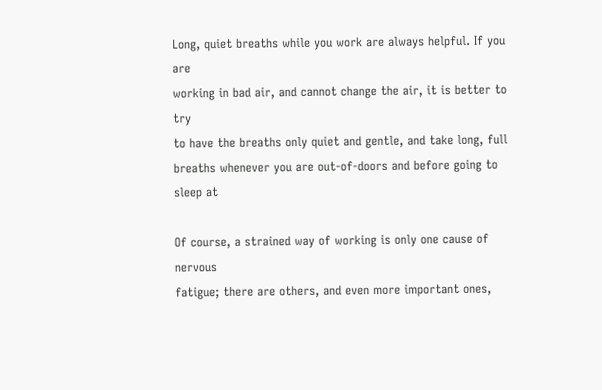Long, quiet breaths while you work are always helpful. If you are
working in bad air, and cannot change the air, it is better to try
to have the breaths only quiet and gentle, and take long, full
breaths whenever you are out-of-doors and before going to sleep at

Of course, a strained way of working is only one cause of nervous
fatigue; there are others, and even more important ones,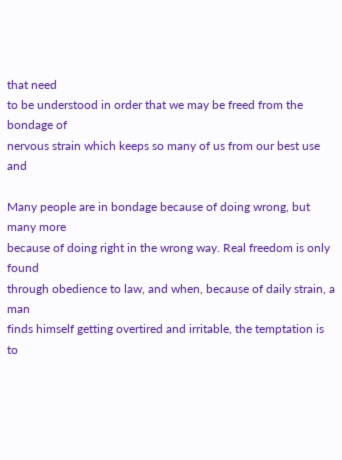that need
to be understood in order that we may be freed from the bondage of
nervous strain which keeps so many of us from our best use and

Many people are in bondage because of doing wrong, but many more
because of doing right in the wrong way. Real freedom is only found
through obedience to law, and when, because of daily strain, a man
finds himself getting overtired and irritable, the temptation is to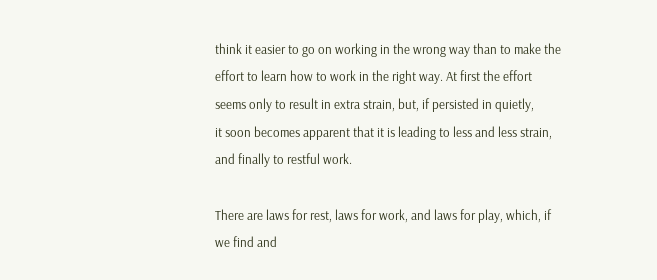think it easier to go on working in the wrong way than to make the
effort to learn how to work in the right way. At first the effort
seems only to result in extra strain, but, if persisted in quietly,
it soon becomes apparent that it is leading to less and less strain,
and finally to restful work.

There are laws for rest, laws for work, and laws for play, which, if
we find and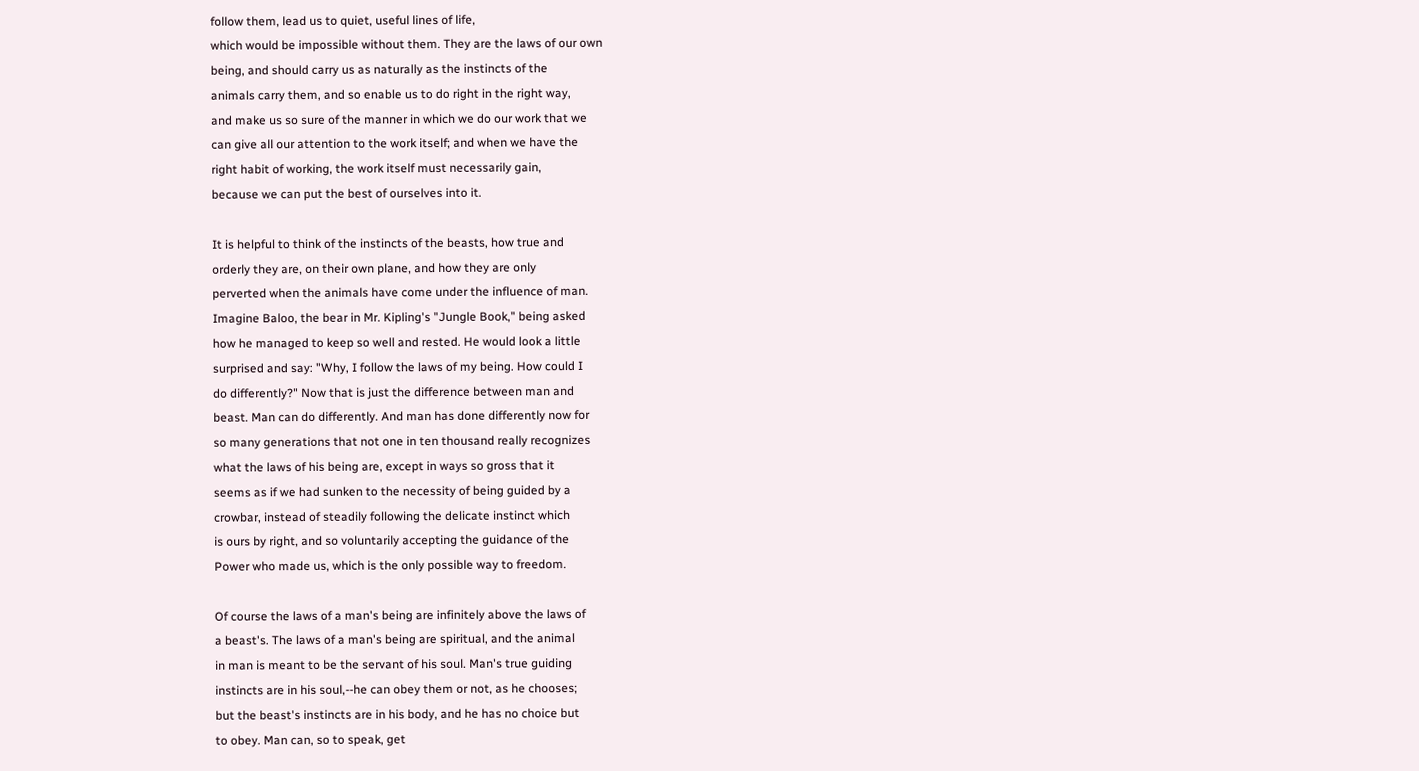follow them, lead us to quiet, useful lines of life,
which would be impossible without them. They are the laws of our own
being, and should carry us as naturally as the instincts of the
animals carry them, and so enable us to do right in the right way,
and make us so sure of the manner in which we do our work that we
can give all our attention to the work itself; and when we have the
right habit of working, the work itself must necessarily gain,
because we can put the best of ourselves into it.

It is helpful to think of the instincts of the beasts, how true and
orderly they are, on their own plane, and how they are only
perverted when the animals have come under the influence of man.
Imagine Baloo, the bear in Mr. Kipling's "Jungle Book," being asked
how he managed to keep so well and rested. He would look a little
surprised and say: "Why, I follow the laws of my being. How could I
do differently?" Now that is just the difference between man and
beast. Man can do differently. And man has done differently now for
so many generations that not one in ten thousand really recognizes
what the laws of his being are, except in ways so gross that it
seems as if we had sunken to the necessity of being guided by a
crowbar, instead of steadily following the delicate instinct which
is ours by right, and so voluntarily accepting the guidance of the
Power who made us, which is the only possible way to freedom.

Of course the laws of a man's being are infinitely above the laws of
a beast's. The laws of a man's being are spiritual, and the animal
in man is meant to be the servant of his soul. Man's true guiding
instincts are in his soul,--he can obey them or not, as he chooses;
but the beast's instincts are in his body, and he has no choice but
to obey. Man can, so to speak, get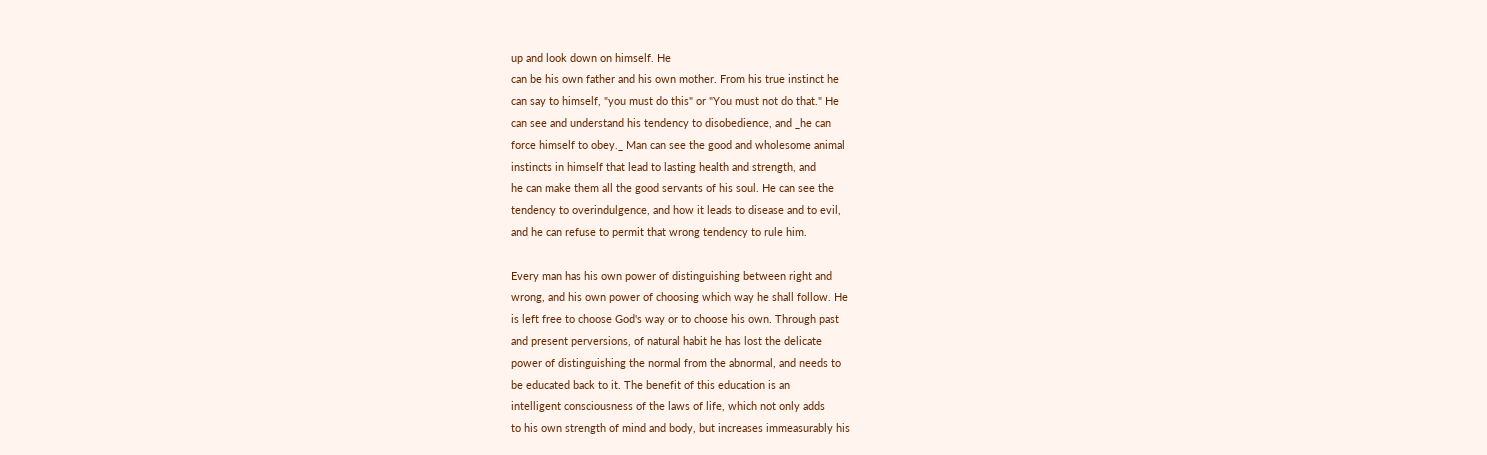up and look down on himself. He
can be his own father and his own mother. From his true instinct he
can say to himself, "you must do this" or "You must not do that." He
can see and understand his tendency to disobedience, and _he can
force himself to obey._ Man can see the good and wholesome animal
instincts in himself that lead to lasting health and strength, and
he can make them all the good servants of his soul. He can see the
tendency to overindulgence, and how it leads to disease and to evil,
and he can refuse to permit that wrong tendency to rule him.

Every man has his own power of distinguishing between right and
wrong, and his own power of choosing which way he shall follow. He
is left free to choose God's way or to choose his own. Through past
and present perversions, of natural habit he has lost the delicate
power of distinguishing the normal from the abnormal, and needs to
be educated back to it. The benefit of this education is an
intelligent consciousness of the laws of life, which not only adds
to his own strength of mind and body, but increases immeasurably his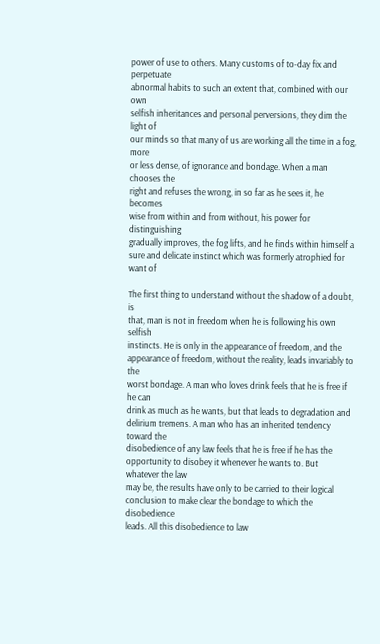power of use to others. Many customs of to-day fix and perpetuate
abnormal habits to such an extent that, combined with our own
selfish inheritances and personal perversions, they dim the light of
our minds so that many of us are working all the time in a fog, more
or less dense, of ignorance and bondage. When a man chooses the
right and refuses the wrong, in so far as he sees it, he becomes
wise from within and from without, his power for distinguishing
gradually improves, the fog lifts, and he finds within himself a
sure and delicate instinct which was formerly atrophied for want of

The first thing to understand without the shadow of a doubt, is
that, man is not in freedom when he is following his own selfish
instincts. He is only in the appearance of freedom, and the
appearance of freedom, without the reality, leads invariably to the
worst bondage. A man who loves drink feels that he is free if he can
drink as much as he wants, but that leads to degradation and
delirium tremens. A man who has an inherited tendency toward the
disobedience of any law feels that he is free if he has the
opportunity to disobey it whenever he wants to. But whatever the law
may be, the results have only to be carried to their logical
conclusion to make clear the bondage to which the disobedience
leads. All this disobedience to law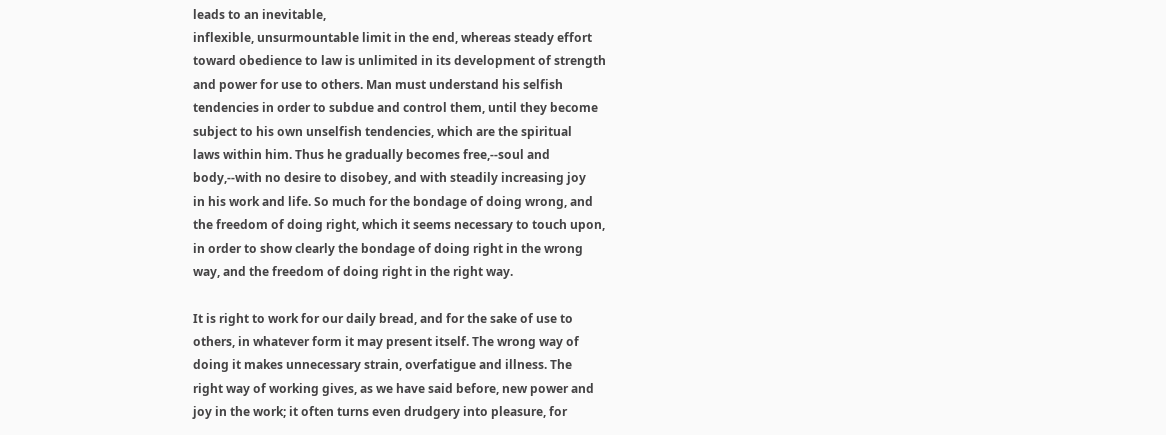leads to an inevitable,
inflexible, unsurmountable limit in the end, whereas steady effort
toward obedience to law is unlimited in its development of strength
and power for use to others. Man must understand his selfish
tendencies in order to subdue and control them, until they become
subject to his own unselfish tendencies, which are the spiritual
laws within him. Thus he gradually becomes free,--soul and
body,--with no desire to disobey, and with steadily increasing joy
in his work and life. So much for the bondage of doing wrong, and
the freedom of doing right, which it seems necessary to touch upon,
in order to show clearly the bondage of doing right in the wrong
way, and the freedom of doing right in the right way.

It is right to work for our daily bread, and for the sake of use to
others, in whatever form it may present itself. The wrong way of
doing it makes unnecessary strain, overfatigue and illness. The
right way of working gives, as we have said before, new power and
joy in the work; it often turns even drudgery into pleasure, for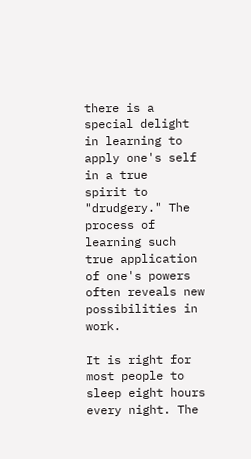there is a special delight in learning to apply one's self in a true
spirit to "drudgery." The process of learning such true application
of one's powers often reveals new possibilities in work.

It is right for most people to sleep eight hours every night. The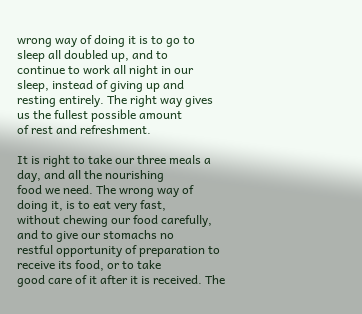wrong way of doing it is to go to sleep all doubled up, and to
continue to work all night in our sleep, instead of giving up and
resting entirely. The right way gives us the fullest possible amount
of rest and refreshment.

It is right to take our three meals a day, and all the nourishing
food we need. The wrong way of doing it, is to eat very fast,
without chewing our food carefully, and to give our stomachs no
restful opportunity of preparation to receive its food, or to take
good care of it after it is received. The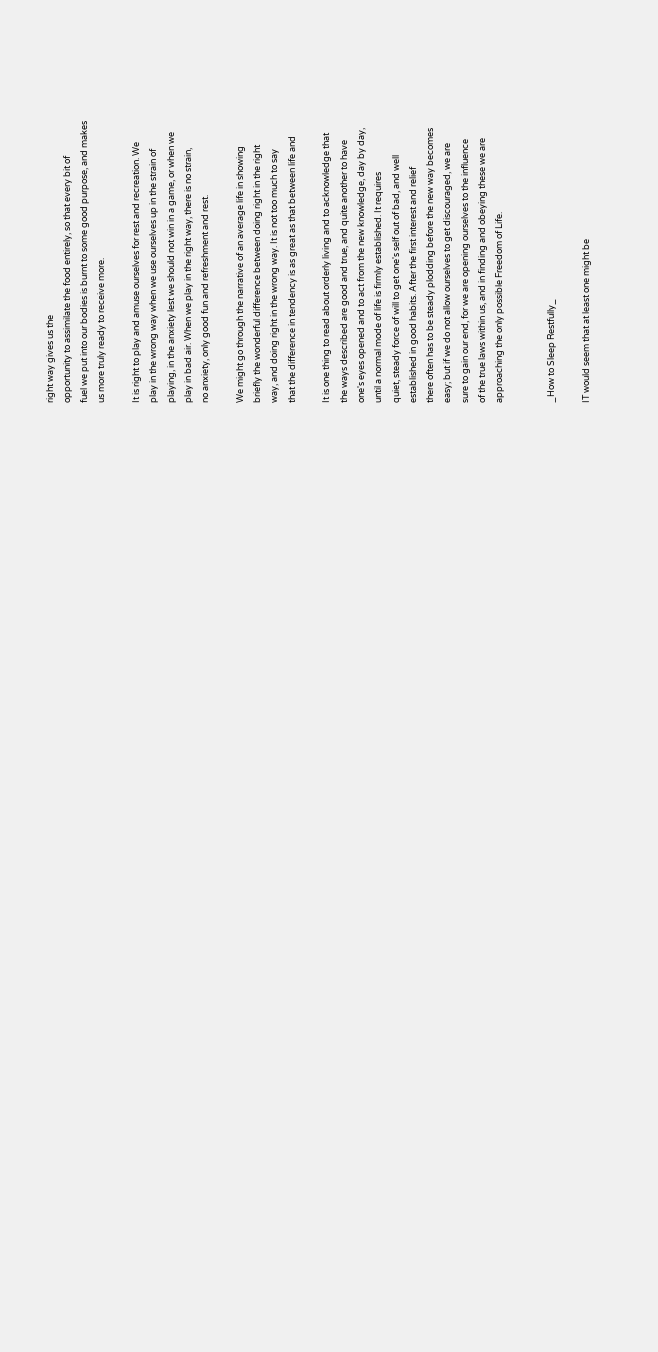right way gives us the
opportunity to assimilate the food entirely, so that every bit of
fuel we put into our bodies is burnt to some good purpose, and makes
us more truly ready to receive more.

It is right to play and amuse ourselves for rest and recreation. We
play in the wrong way when we use ourselves up in the strain of
playing, in the anxiety lest we should not win in a game, or when we
play in bad air. When we play in the right way, there is no strain,
no anxiety, only good fun and refreshment and rest.

We might go through the narrative of an average life in showing
briefly the wonderful difference between doing right in the right
way, and doing right in the wrong way. It is not too much to say
that the difference in tendency is as great as that between life and

It is one thing to read about orderly living and to acknowledge that
the ways described are good and true, and quite another to have
one's eyes opened and to act from the new knowledge, day by day,
until a normal mode of life is firmly established. It requires
quiet, steady force of will to get one's self out of bad, and well
established in good habits. After the first interest and relief
there often has to be steady plodding before the new way becomes
easy; but if we do not allow ourselves to get discouraged, we are
sure to gain our end, for we are opening ourselves to the influence
of the true laws within us, and in finding and obeying these we are
approaching the only possible Freedom of Life.


_How to Sleep Restfully_

IT would seem that at least one might be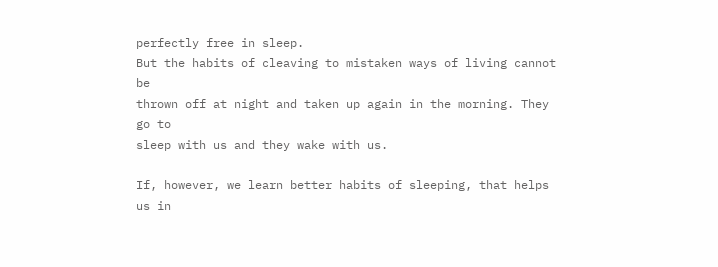perfectly free in sleep.
But the habits of cleaving to mistaken ways of living cannot be
thrown off at night and taken up again in the morning. They go to
sleep with us and they wake with us.

If, however, we learn better habits of sleeping, that helps us in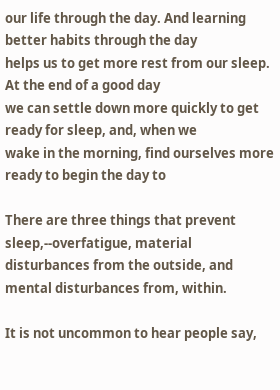our life through the day. And learning better habits through the day
helps us to get more rest from our sleep. At the end of a good day
we can settle down more quickly to get ready for sleep, and, when we
wake in the morning, find ourselves more ready to begin the day to

There are three things that prevent sleep,--overfatigue, material
disturbances from the outside, and mental disturbances from, within.

It is not uncommon to hear people say,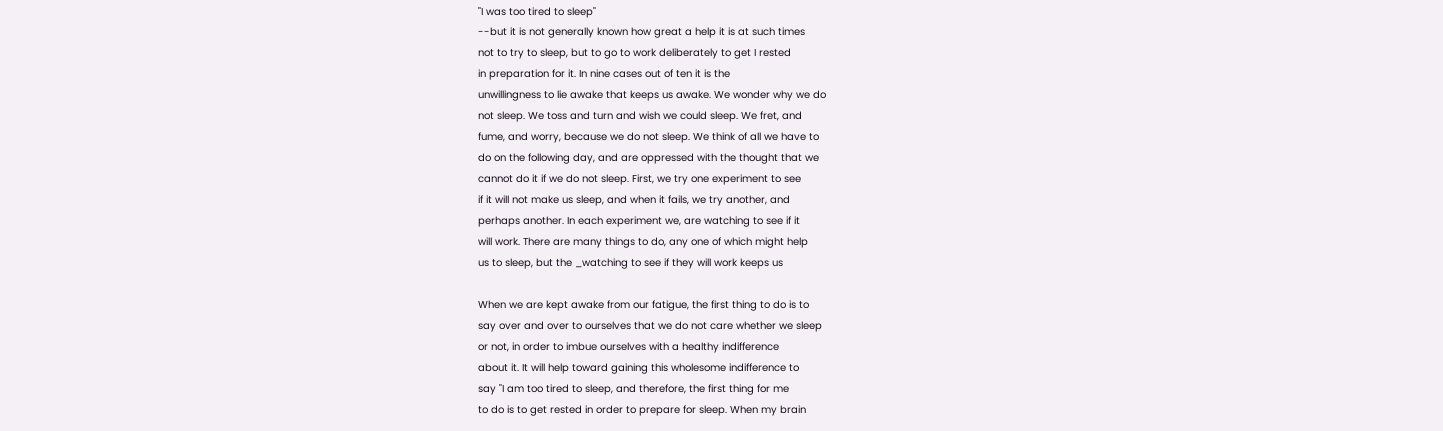"I was too tired to sleep"
--but it is not generally known how great a help it is at such times
not to try to sleep, but to go to work deliberately to get I rested
in preparation for it. In nine cases out of ten it is the
unwillingness to lie awake that keeps us awake. We wonder why we do
not sleep. We toss and turn and wish we could sleep. We fret, and
fume, and worry, because we do not sleep. We think of all we have to
do on the following day, and are oppressed with the thought that we
cannot do it if we do not sleep. First, we try one experiment to see
if it will not make us sleep, and when it fails, we try another, and
perhaps another. In each experiment we, are watching to see if it
will work. There are many things to do, any one of which might help
us to sleep, but the _watching to see if they will work keeps us

When we are kept awake from our fatigue, the first thing to do is to
say over and over to ourselves that we do not care whether we sleep
or not, in order to imbue ourselves with a healthy indifference
about it. It will help toward gaining this wholesome indifference to
say "I am too tired to sleep, and therefore, the first thing for me
to do is to get rested in order to prepare for sleep. When my brain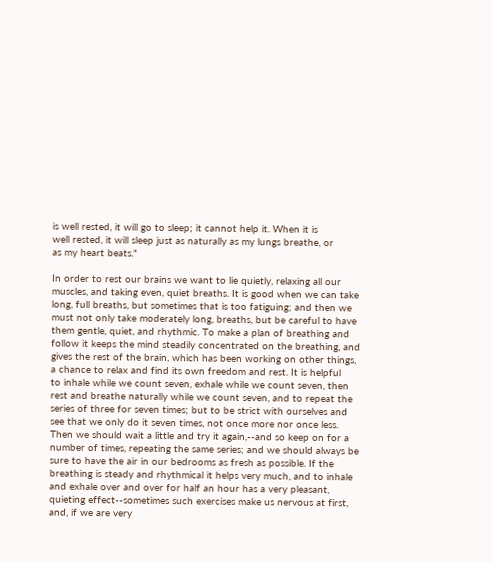is well rested, it will go to sleep; it cannot help it. When it is
well rested, it will sleep just as naturally as my lungs breathe, or
as my heart beats."

In order to rest our brains we want to lie quietly, relaxing all our
muscles, and taking even, quiet breaths. It is good when we can take
long, full breaths, but sometimes that is too fatiguing; and then we
must not only take moderately long, breaths, but be careful to have
them gentle, quiet, and rhythmic. To make a plan of breathing and
follow it keeps the mind steadily concentrated on the breathing, and
gives the rest of the brain, which has been working on other things,
a chance to relax and find its own freedom and rest. It is helpful
to inhale while we count seven, exhale while we count seven, then
rest and breathe naturally while we count seven, and to repeat the
series of three for seven times; but to be strict with ourselves and
see that we only do it seven times, not once more nor once less.
Then we should wait a little and try it again,--and so keep on for a
number of times, repeating the same series; and we should always be
sure to have the air in our bedrooms as fresh as possible. If the
breathing is steady and rhythmical it helps very much, and to inhale
and exhale over and over for half an hour has a very pleasant,
quieting effect--sometimes such exercises make us nervous at first,
and, if we are very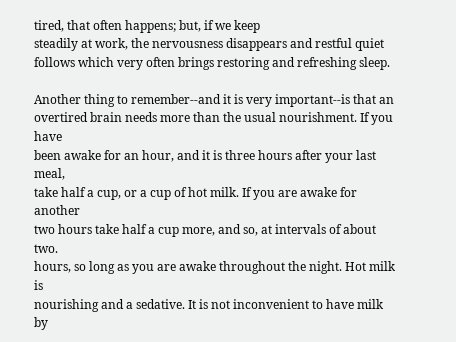tired, that often happens; but, if we keep
steadily at work, the nervousness disappears and restful quiet
follows which very often brings restoring and refreshing sleep.

Another thing to remember--and it is very important--is that an
overtired brain needs more than the usual nourishment. If you have
been awake for an hour, and it is three hours after your last meal,
take half a cup, or a cup of hot milk. If you are awake for another
two hours take half a cup more, and so, at intervals of about two.
hours, so long as you are awake throughout the night. Hot milk is
nourishing and a sedative. It is not inconvenient to have milk by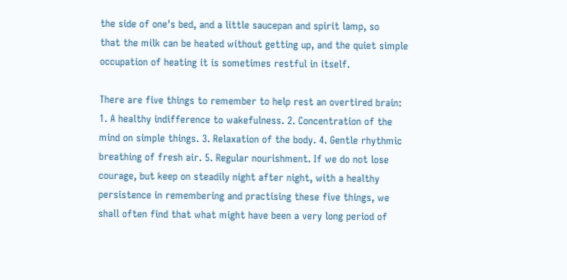the side of one's bed, and a little saucepan and spirit lamp, so
that the milk can be heated without getting up, and the quiet simple
occupation of heating it is sometimes restful in itself.

There are five things to remember to help rest an overtired brain:
1. A healthy indifference to wakefulness. 2. Concentration of the
mind on simple things. 3. Relaxation of the body. 4. Gentle rhythmic
breathing of fresh air. 5. Regular nourishment. If we do not lose
courage, but keep on steadily night after night, with a healthy
persistence in remembering and practising these five things, we
shall often find that what might have been a very long period of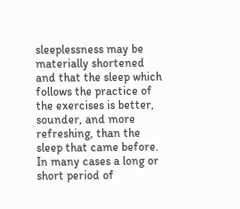sleeplessness may be materially shortened and that the sleep which
follows the practice of the exercises is better, sounder, and more
refreshing, than the sleep that came before. In many cases a long or
short period of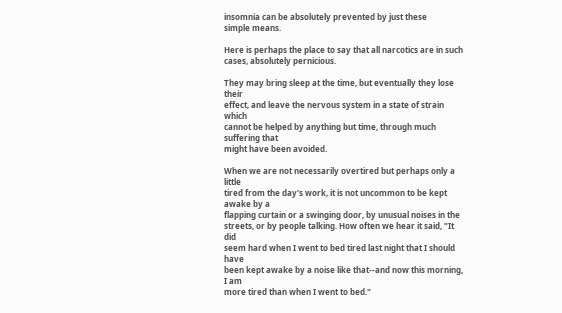insomnia can be absolutely prevented by just these
simple means.

Here is perhaps the place to say that all narcotics are in such
cases, absolutely pernicious.

They may bring sleep at the time, but eventually they lose their
effect, and leave the nervous system in a state of strain which
cannot be helped by anything but time, through much suffering that
might have been avoided.

When we are not necessarily overtired but perhaps only a little
tired from the day's work, it is not uncommon to be kept awake by a
flapping curtain or a swinging door, by unusual noises in the
streets, or by people talking. How often we hear it said, "It did
seem hard when I went to bed tired last night that I should have
been kept awake by a noise like that--and now this morning, I am
more tired than when I went to bed."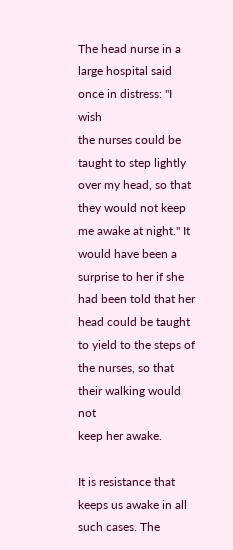The head nurse in a large hospital said once in distress: "I wish
the nurses could be taught to step lightly over my head, so that
they would not keep me awake at night." It would have been a
surprise to her if she had been told that her head could be taught
to yield to the steps of the nurses, so that their walking would not
keep her awake.

It is resistance that keeps us awake in all such cases. The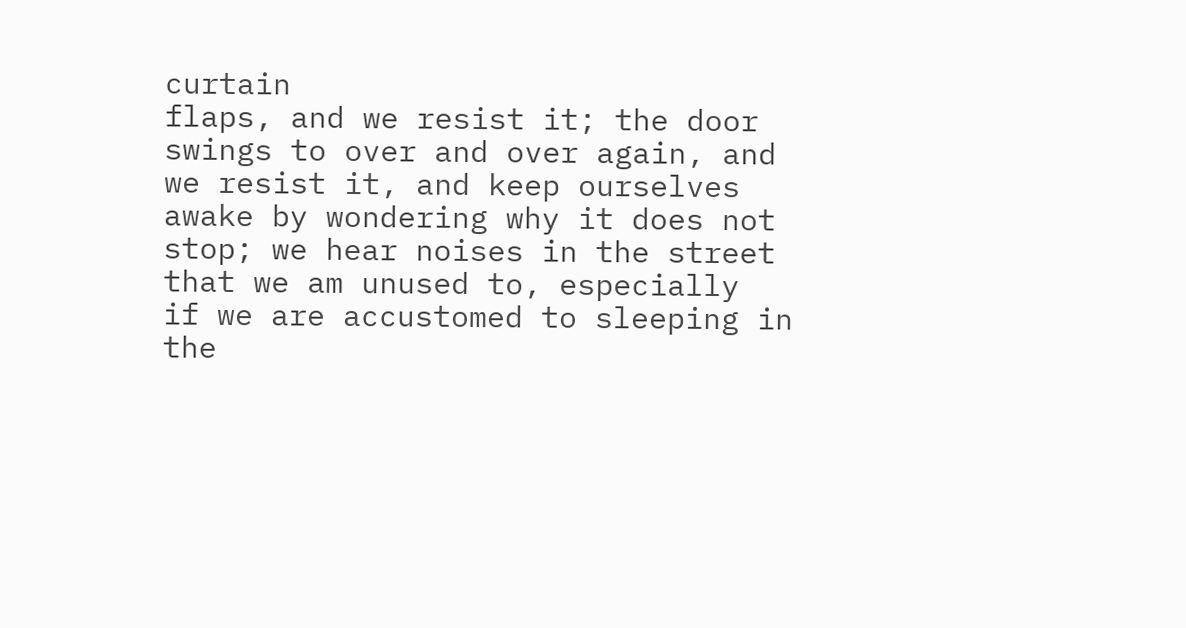curtain
flaps, and we resist it; the door swings to over and over again, and
we resist it, and keep ourselves awake by wondering why it does not
stop; we hear noises in the street that we am unused to, especially
if we are accustomed to sleeping in the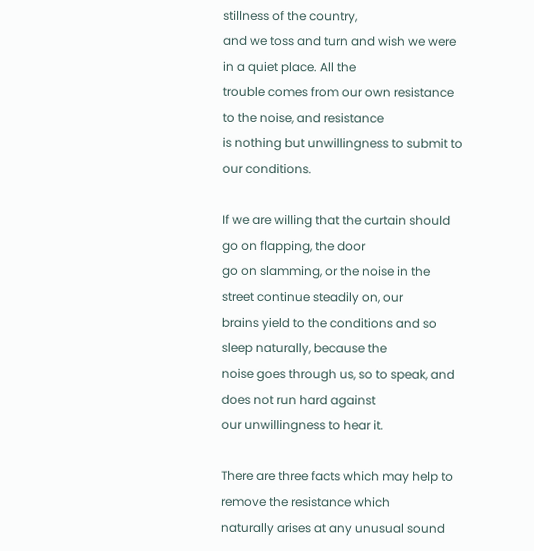stillness of the country,
and we toss and turn and wish we were in a quiet place. All the
trouble comes from our own resistance to the noise, and resistance
is nothing but unwillingness to submit to our conditions.

If we are willing that the curtain should go on flapping, the door
go on slamming, or the noise in the street continue steadily on, our
brains yield to the conditions and so sleep naturally, because the
noise goes through us, so to speak, and does not run hard against
our unwillingness to hear it.

There are three facts which may help to remove the resistance which
naturally arises at any unusual sound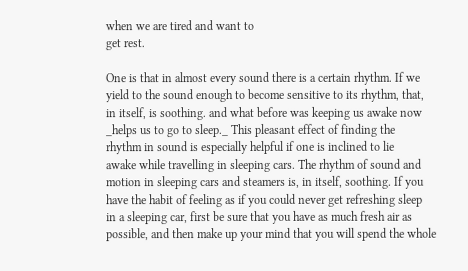when we are tired and want to
get rest.

One is that in almost every sound there is a certain rhythm. If we
yield to the sound enough to become sensitive to its rhythm, that,
in itself, is soothing. and what before was keeping us awake now
_helps us to go to sleep._ This pleasant effect of finding the
rhythm in sound is especially helpful if one is inclined to lie
awake while travelling in sleeping cars. The rhythm of sound and
motion in sleeping cars and steamers is, in itself, soothing. If you
have the habit of feeling as if you could never get refreshing sleep
in a sleeping car, first be sure that you have as much fresh air as
possible, and then make up your mind that you will spend the whole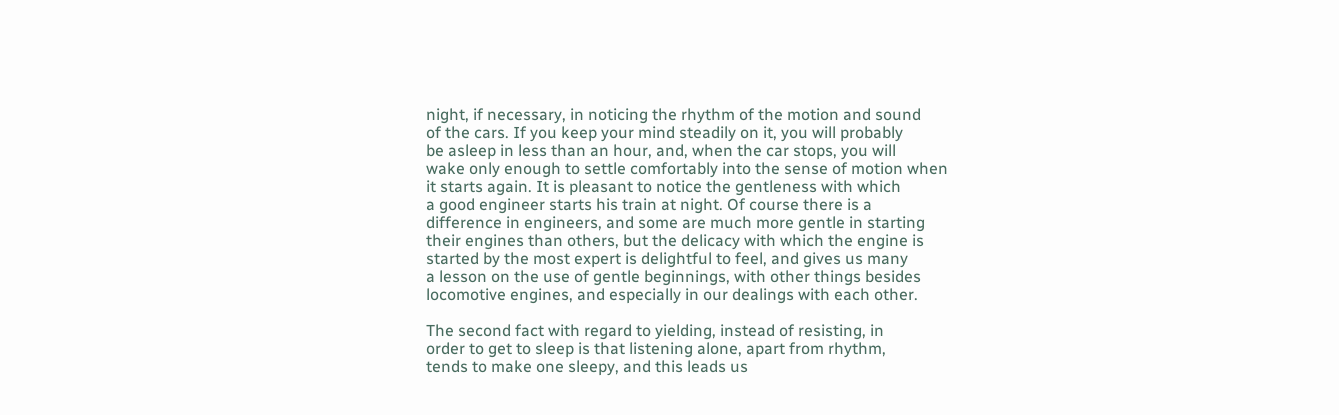night, if necessary, in noticing the rhythm of the motion and sound
of the cars. If you keep your mind steadily on it, you will probably
be asleep in less than an hour, and, when the car stops, you will
wake only enough to settle comfortably into the sense of motion when
it starts again. It is pleasant to notice the gentleness with which
a good engineer starts his train at night. Of course there is a
difference in engineers, and some are much more gentle in starting
their engines than others, but the delicacy with which the engine is
started by the most expert is delightful to feel, and gives us many
a lesson on the use of gentle beginnings, with other things besides
locomotive engines, and especially in our dealings with each other.

The second fact with regard to yielding, instead of resisting, in
order to get to sleep is that listening alone, apart from rhythm,
tends to make one sleepy, and this leads us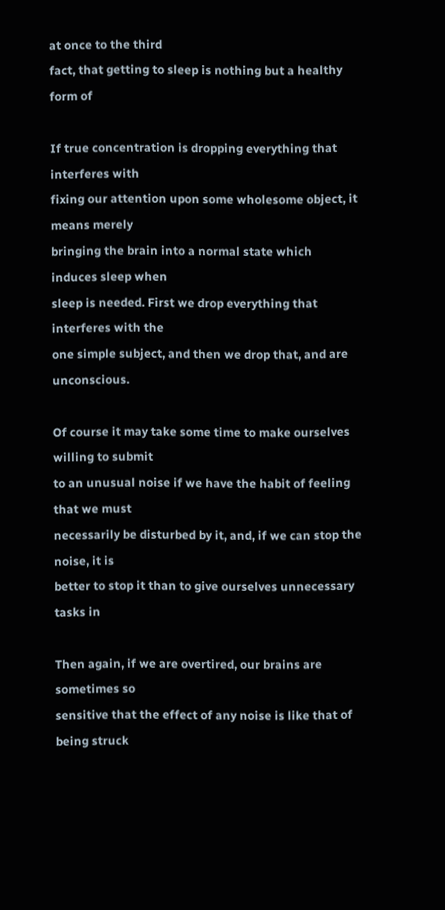at once to the third
fact, that getting to sleep is nothing but a healthy form of

If true concentration is dropping everything that interferes with
fixing our attention upon some wholesome object, it means merely
bringing the brain into a normal state which induces sleep when
sleep is needed. First we drop everything that interferes with the
one simple subject, and then we drop that, and are unconscious.

Of course it may take some time to make ourselves willing to submit
to an unusual noise if we have the habit of feeling that we must
necessarily be disturbed by it, and, if we can stop the noise, it is
better to stop it than to give ourselves unnecessary tasks in

Then again, if we are overtired, our brains are sometimes so
sensitive that the effect of any noise is like that of being struck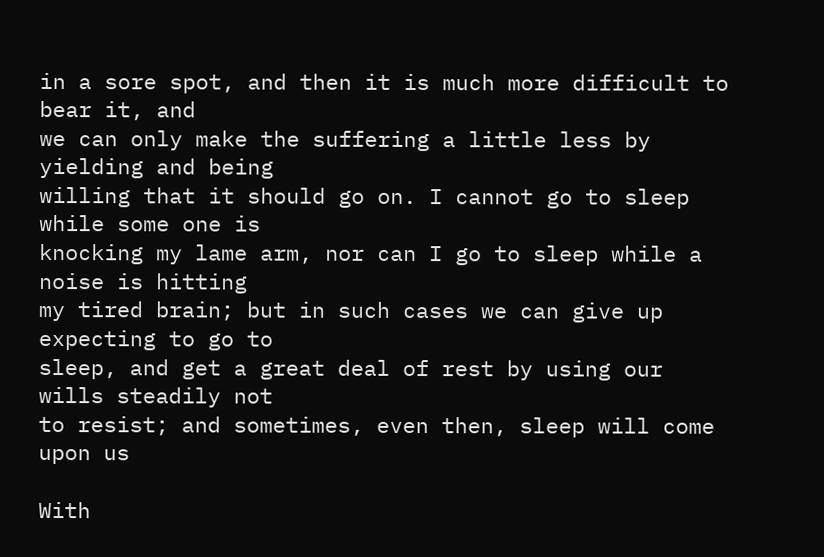in a sore spot, and then it is much more difficult to bear it, and
we can only make the suffering a little less by yielding and being
willing that it should go on. I cannot go to sleep while some one is
knocking my lame arm, nor can I go to sleep while a noise is hitting
my tired brain; but in such cases we can give up expecting to go to
sleep, and get a great deal of rest by using our wills steadily not
to resist; and sometimes, even then, sleep will come upon us

With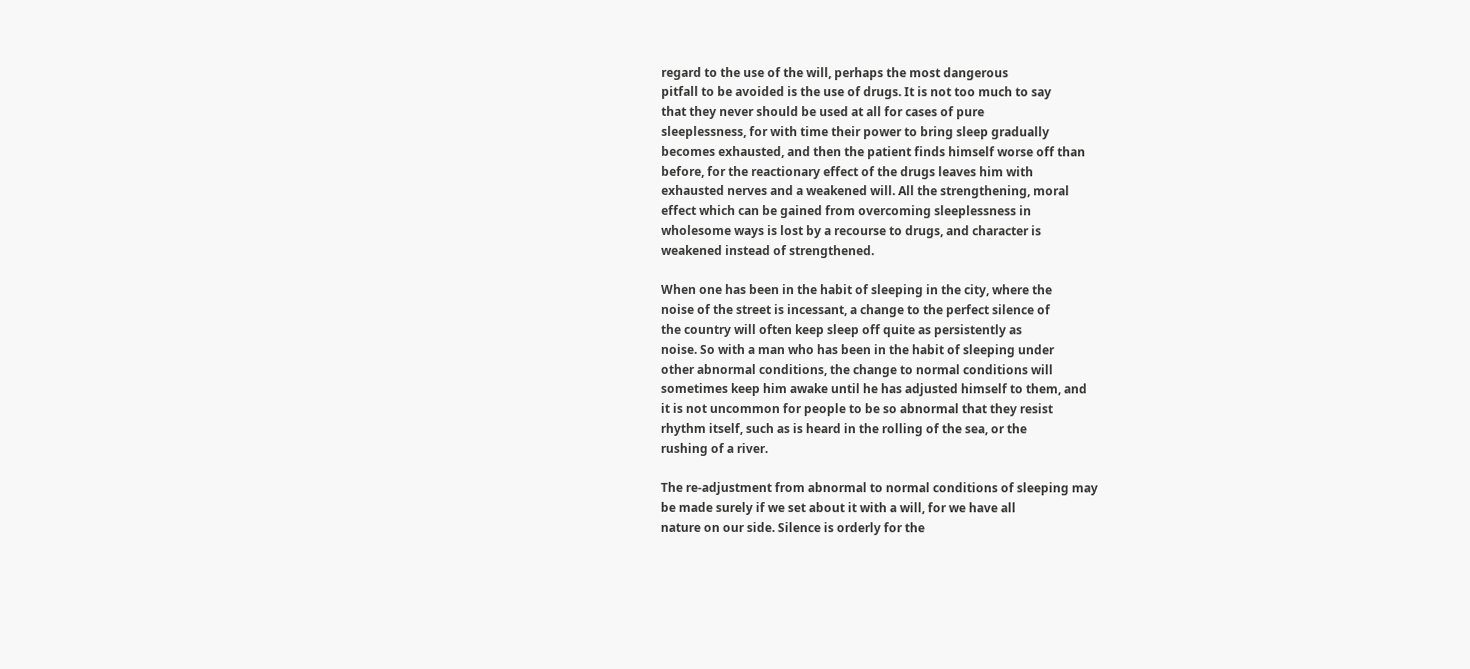regard to the use of the will, perhaps the most dangerous
pitfall to be avoided is the use of drugs. It is not too much to say
that they never should be used at all for cases of pure
sleeplessness, for with time their power to bring sleep gradually
becomes exhausted, and then the patient finds himself worse off than
before, for the reactionary effect of the drugs leaves him with
exhausted nerves and a weakened will. All the strengthening, moral
effect which can be gained from overcoming sleeplessness in
wholesome ways is lost by a recourse to drugs, and character is
weakened instead of strengthened.

When one has been in the habit of sleeping in the city, where the
noise of the street is incessant, a change to the perfect silence of
the country will often keep sleep off quite as persistently as
noise. So with a man who has been in the habit of sleeping under
other abnormal conditions, the change to normal conditions will
sometimes keep him awake until he has adjusted himself to them, and
it is not uncommon for people to be so abnormal that they resist
rhythm itself, such as is heard in the rolling of the sea, or the
rushing of a river.

The re-adjustment from abnormal to normal conditions of sleeping may
be made surely if we set about it with a will, for we have all
nature on our side. Silence is orderly for the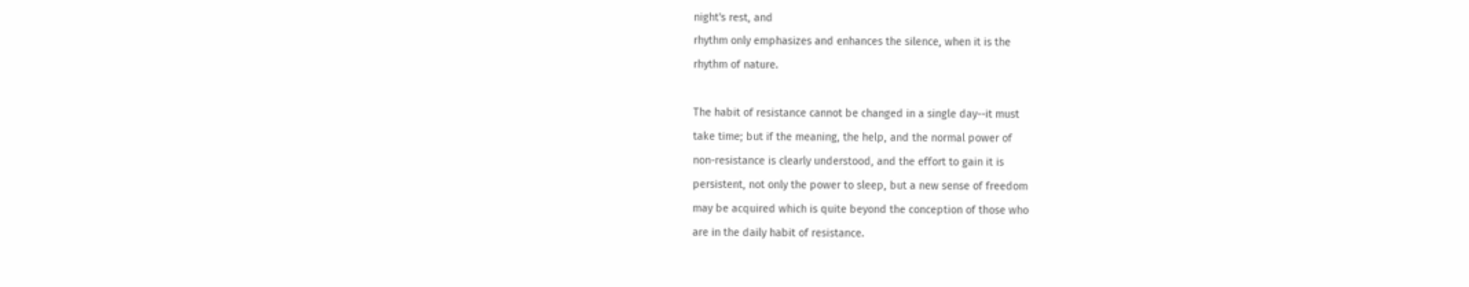night's rest, and
rhythm only emphasizes and enhances the silence, when it is the
rhythm of nature.

The habit of resistance cannot be changed in a single day--it must
take time; but if the meaning, the help, and the normal power of
non-resistance is clearly understood, and the effort to gain it is
persistent, not only the power to sleep, but a new sense of freedom
may be acquired which is quite beyond the conception of those who
are in the daily habit of resistance.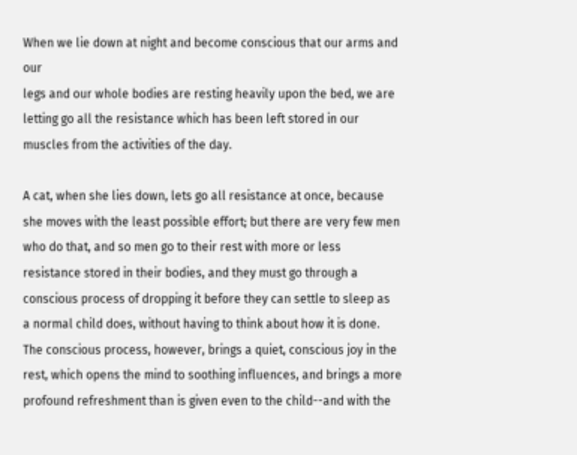When we lie down at night and become conscious that our arms and our
legs and our whole bodies are resting heavily upon the bed, we are
letting go all the resistance which has been left stored in our
muscles from the activities of the day.

A cat, when she lies down, lets go all resistance at once, because
she moves with the least possible effort; but there are very few men
who do that, and so men go to their rest with more or less
resistance stored in their bodies, and they must go through a
conscious process of dropping it before they can settle to sleep as
a normal child does, without having to think about how it is done.
The conscious process, however, brings a quiet, conscious joy in the
rest, which opens the mind to soothing influences, and brings a more
profound refreshment than is given even to the child--and with the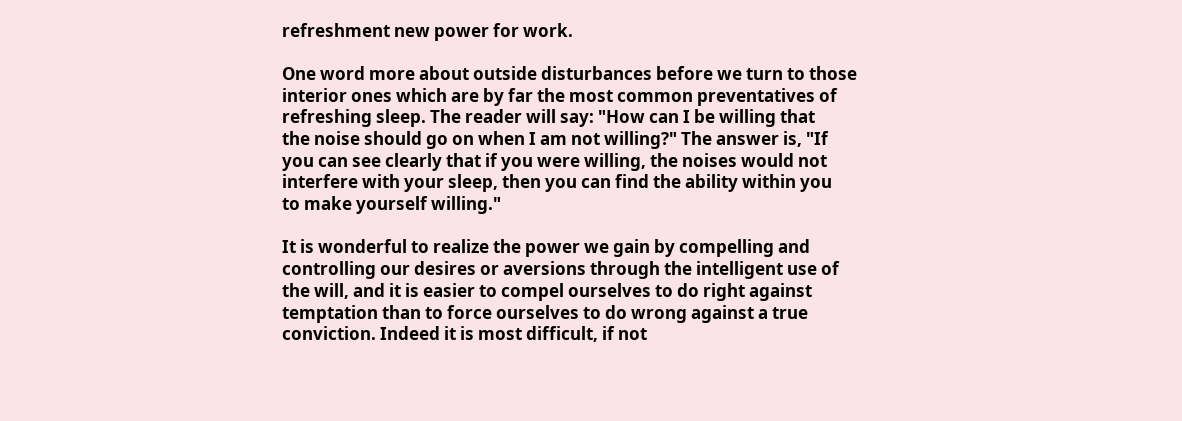refreshment new power for work.

One word more about outside disturbances before we turn to those
interior ones which are by far the most common preventatives of
refreshing sleep. The reader will say: "How can I be willing that
the noise should go on when I am not willing?" The answer is, "If
you can see clearly that if you were willing, the noises would not
interfere with your sleep, then you can find the ability within you
to make yourself willing."

It is wonderful to realize the power we gain by compelling and
controlling our desires or aversions through the intelligent use of
the will, and it is easier to compel ourselves to do right against
temptation than to force ourselves to do wrong against a true
conviction. Indeed it is most difficult, if not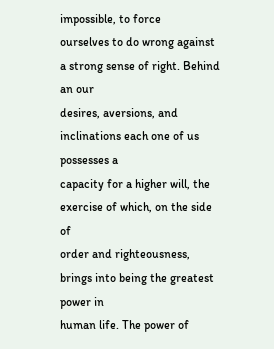impossible, to force
ourselves to do wrong against a strong sense of right. Behind an our
desires, aversions, and inclinations each one of us possesses a
capacity for a higher will, the exercise of which, on the side of
order and righteousness, brings into being the greatest power in
human life. The power of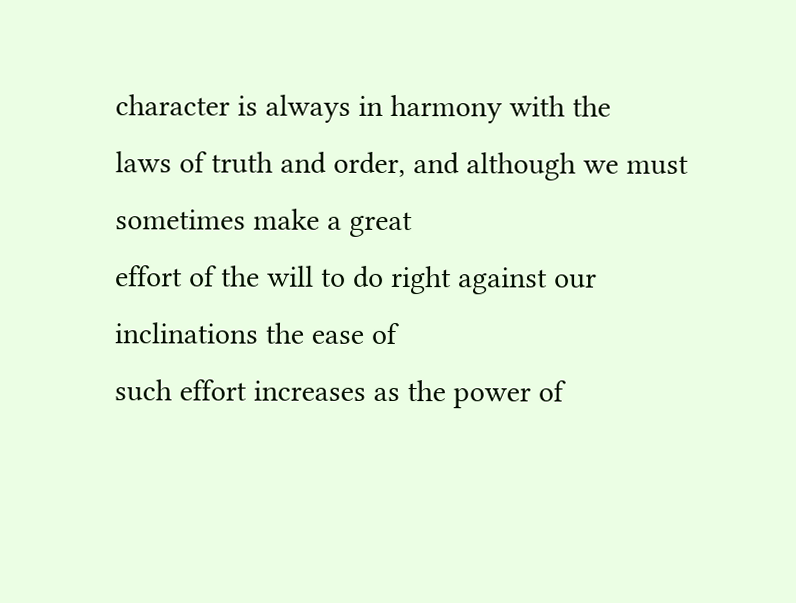character is always in harmony with the
laws of truth and order, and although we must sometimes make a great
effort of the will to do right against our inclinations the ease of
such effort increases as the power of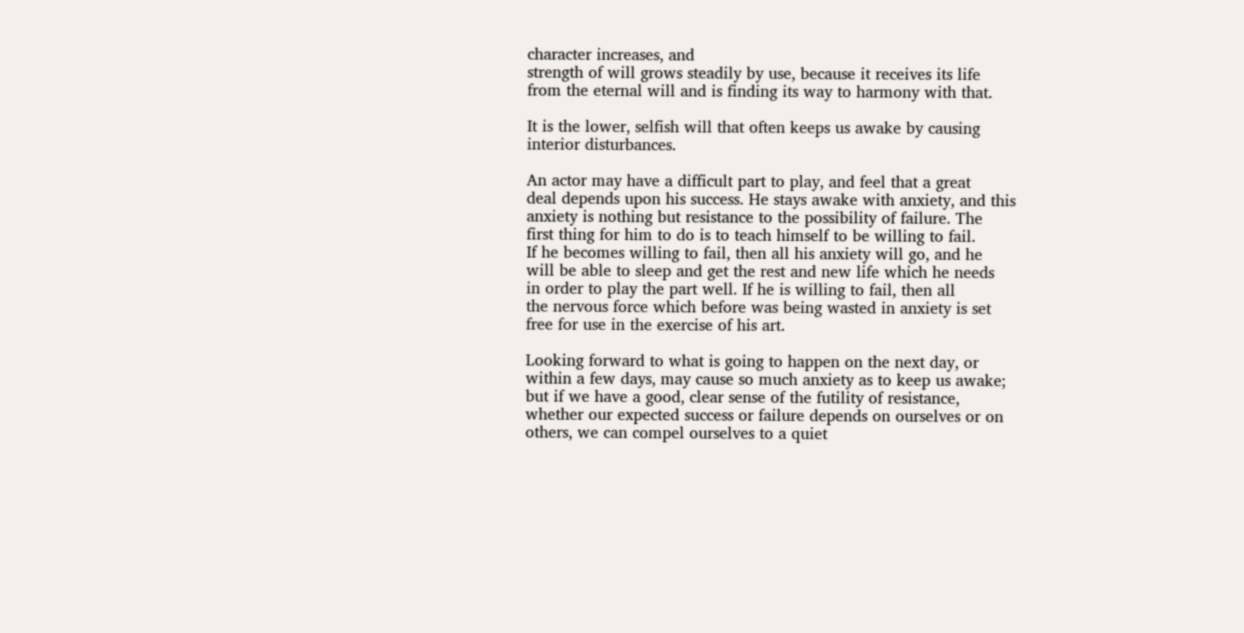character increases, and
strength of will grows steadily by use, because it receives its life
from the eternal will and is finding its way to harmony with that.

It is the lower, selfish will that often keeps us awake by causing
interior disturbances.

An actor may have a difficult part to play, and feel that a great
deal depends upon his success. He stays awake with anxiety, and this
anxiety is nothing but resistance to the possibility of failure. The
first thing for him to do is to teach himself to be willing to fail.
If he becomes willing to fail, then all his anxiety will go, and he
will be able to sleep and get the rest and new life which he needs
in order to play the part well. If he is willing to fail, then all
the nervous force which before was being wasted in anxiety is set
free for use in the exercise of his art.

Looking forward to what is going to happen on the next day, or
within a few days, may cause so much anxiety as to keep us awake;
but if we have a good, clear sense of the futility of resistance,
whether our expected success or failure depends on ourselves or on
others, we can compel ourselves to a quiet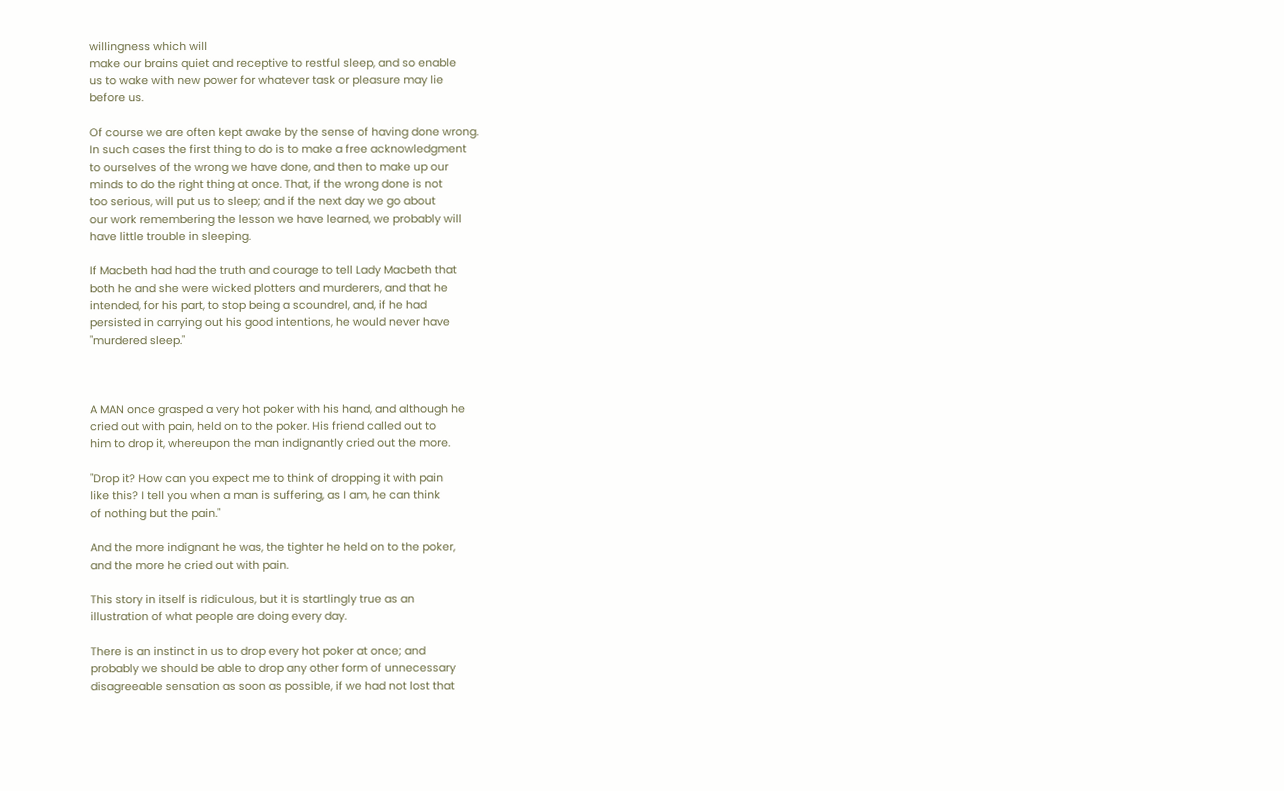willingness which will
make our brains quiet and receptive to restful sleep, and so enable
us to wake with new power for whatever task or pleasure may lie
before us.

Of course we are often kept awake by the sense of having done wrong.
In such cases the first thing to do is to make a free acknowledgment
to ourselves of the wrong we have done, and then to make up our
minds to do the right thing at once. That, if the wrong done is not
too serious, will put us to sleep; and if the next day we go about
our work remembering the lesson we have learned, we probably will
have little trouble in sleeping.

If Macbeth had had the truth and courage to tell Lady Macbeth that
both he and she were wicked plotters and murderers, and that he
intended, for his part, to stop being a scoundrel, and, if he had
persisted in carrying out his good intentions, he would never have
"murdered sleep."



A MAN once grasped a very hot poker with his hand, and although he
cried out with pain, held on to the poker. His friend called out to
him to drop it, whereupon the man indignantly cried out the more.

"Drop it? How can you expect me to think of dropping it with pain
like this? I tell you when a man is suffering, as I am, he can think
of nothing but the pain."

And the more indignant he was, the tighter he held on to the poker,
and the more he cried out with pain.

This story in itself is ridiculous, but it is startlingly true as an
illustration of what people are doing every day.

There is an instinct in us to drop every hot poker at once; and
probably we should be able to drop any other form of unnecessary
disagreeable sensation as soon as possible, if we had not lost that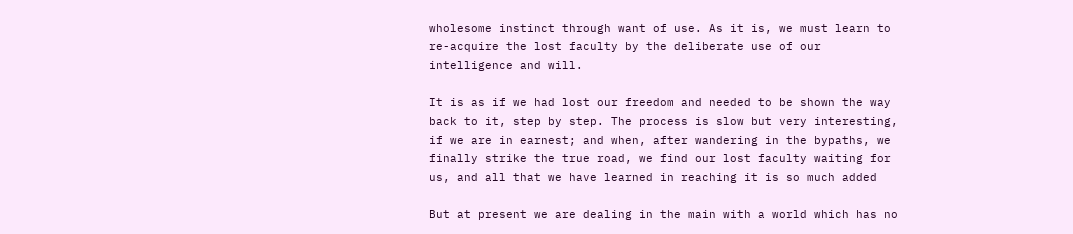wholesome instinct through want of use. As it is, we must learn to
re-acquire the lost faculty by the deliberate use of our
intelligence and will.

It is as if we had lost our freedom and needed to be shown the way
back to it, step by step. The process is slow but very interesting,
if we are in earnest; and when, after wandering in the bypaths, we
finally strike the true road, we find our lost faculty waiting for
us, and all that we have learned in reaching it is so much added

But at present we are dealing in the main with a world which has no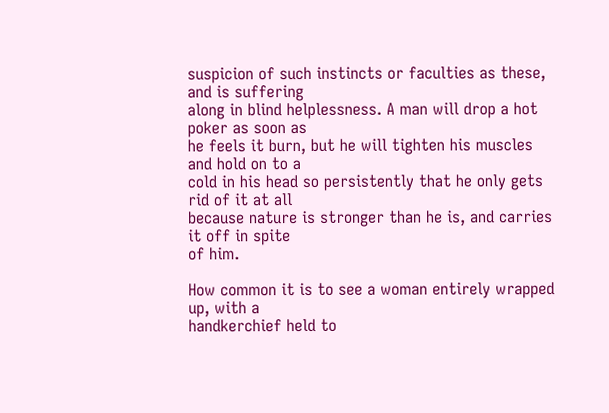suspicion of such instincts or faculties as these, and is suffering
along in blind helplessness. A man will drop a hot poker as soon as
he feels it burn, but he will tighten his muscles and hold on to a
cold in his head so persistently that he only gets rid of it at all
because nature is stronger than he is, and carries it off in spite
of him.

How common it is to see a woman entirely wrapped up, with a
handkerchief held to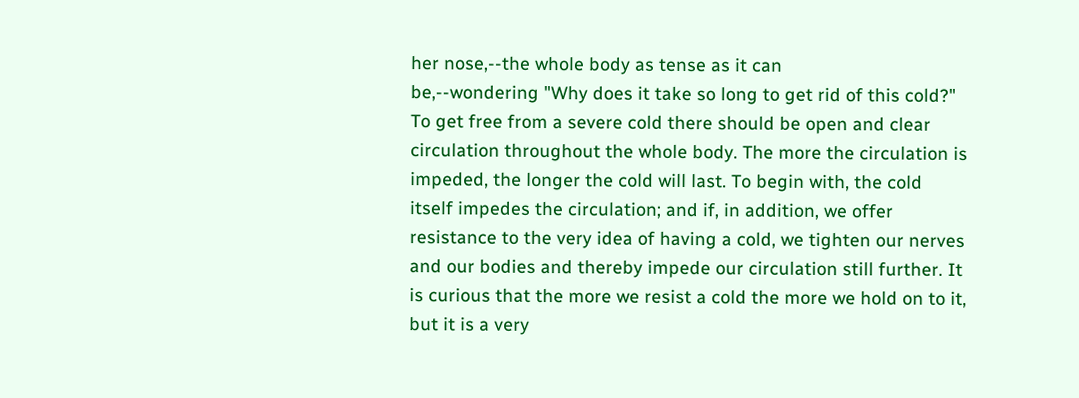her nose,--the whole body as tense as it can
be,--wondering "Why does it take so long to get rid of this cold?"
To get free from a severe cold there should be open and clear
circulation throughout the whole body. The more the circulation is
impeded, the longer the cold will last. To begin with, the cold
itself impedes the circulation; and if, in addition, we offer
resistance to the very idea of having a cold, we tighten our nerves
and our bodies and thereby impede our circulation still further. It
is curious that the more we resist a cold the more we hold on to it,
but it is a very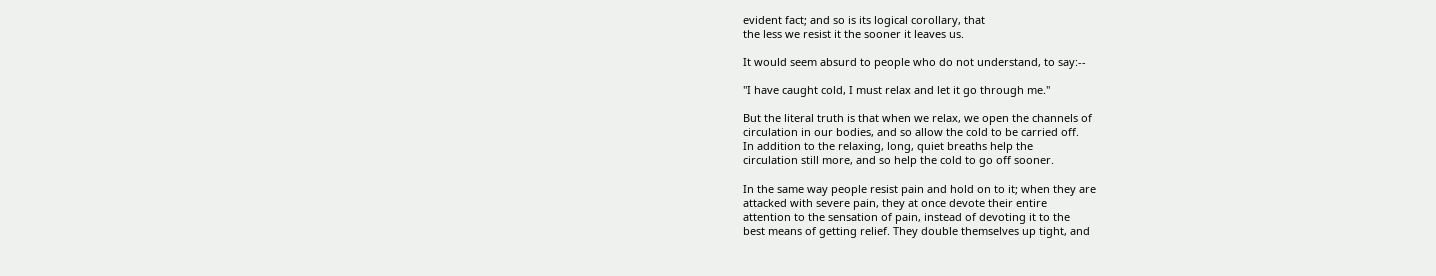evident fact; and so is its logical corollary, that
the less we resist it the sooner it leaves us.

It would seem absurd to people who do not understand, to say:--

"I have caught cold, I must relax and let it go through me."

But the literal truth is that when we relax, we open the channels of
circulation in our bodies, and so allow the cold to be carried off.
In addition to the relaxing, long, quiet breaths help the
circulation still more, and so help the cold to go off sooner.

In the same way people resist pain and hold on to it; when they are
attacked with severe pain, they at once devote their entire
attention to the sensation of pain, instead of devoting it to the
best means of getting relief. They double themselves up tight, and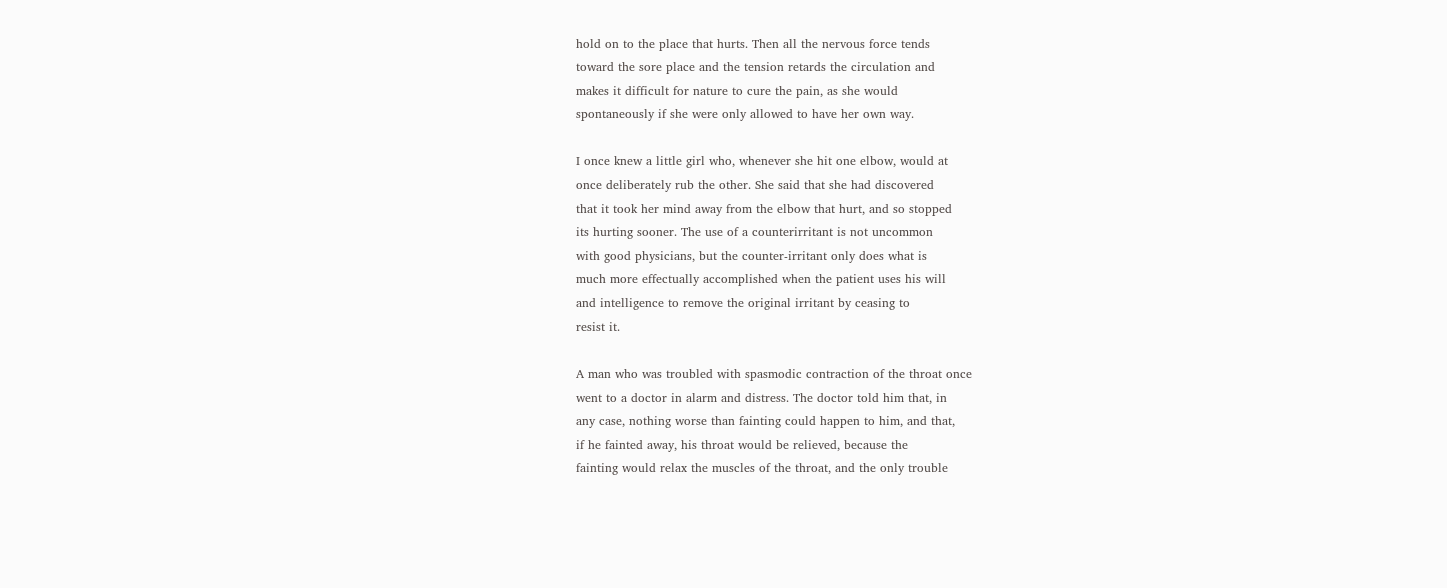hold on to the place that hurts. Then all the nervous force tends
toward the sore place and the tension retards the circulation and
makes it difficult for nature to cure the pain, as she would
spontaneously if she were only allowed to have her own way.

I once knew a little girl who, whenever she hit one elbow, would at
once deliberately rub the other. She said that she had discovered
that it took her mind away from the elbow that hurt, and so stopped
its hurting sooner. The use of a counterirritant is not uncommon
with good physicians, but the counter-irritant only does what is
much more effectually accomplished when the patient uses his will
and intelligence to remove the original irritant by ceasing to
resist it.

A man who was troubled with spasmodic contraction of the throat once
went to a doctor in alarm and distress. The doctor told him that, in
any case, nothing worse than fainting could happen to him, and that,
if he fainted away, his throat would be relieved, because the
fainting would relax the muscles of the throat, and the only trouble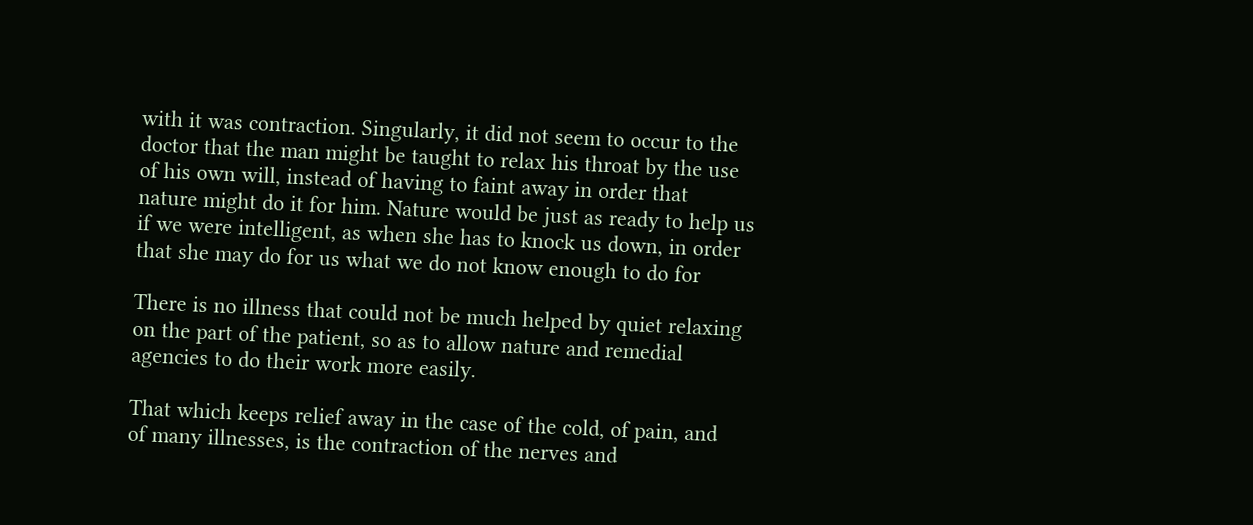with it was contraction. Singularly, it did not seem to occur to the
doctor that the man might be taught to relax his throat by the use
of his own will, instead of having to faint away in order that
nature might do it for him. Nature would be just as ready to help us
if we were intelligent, as when she has to knock us down, in order
that she may do for us what we do not know enough to do for

There is no illness that could not be much helped by quiet relaxing
on the part of the patient, so as to allow nature and remedial
agencies to do their work more easily.

That which keeps relief away in the case of the cold, of pain, and
of many illnesses, is the contraction of the nerves and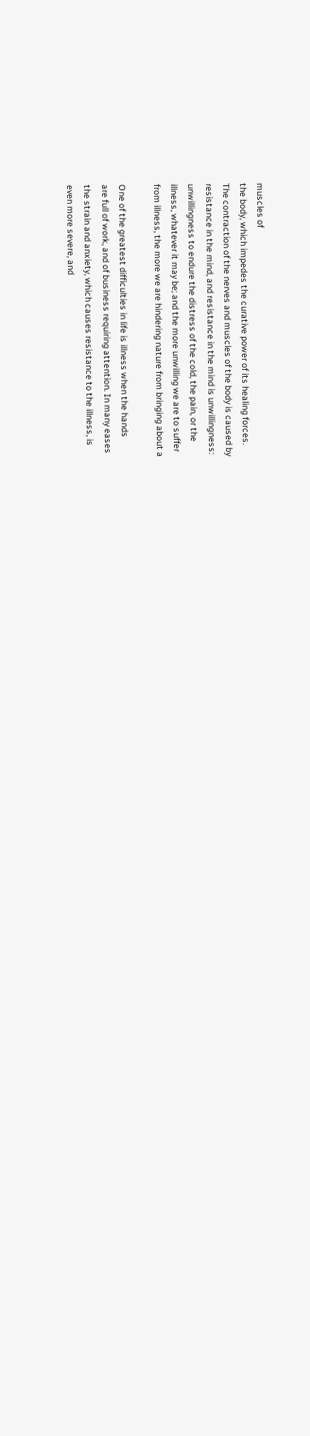muscles of
the body, which impedes the curative power of its healing forces.
The contraction of the nerves and muscles of the body is caused by
resistance in the mind, and resistance in the mind is unwillingness:
unwillingness to endure the distress of the cold, the pain, or the
illness, whatever it may be; and the more unwilling we are to suffer
from illness, the more we are hindering nature from bringing about a

One of the greatest difficulties in life is illness when the hands
are full of work, and of business requiring attention. In many eases
the strain and anxiety, which causes resistance to the illness, is
even more severe, and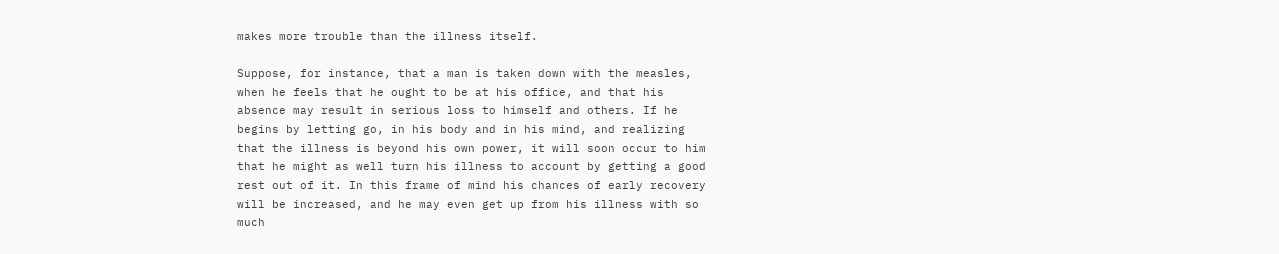makes more trouble than the illness itself.

Suppose, for instance, that a man is taken down with the measles,
when he feels that he ought to be at his office, and that his
absence may result in serious loss to himself and others. If he
begins by letting go, in his body and in his mind, and realizing
that the illness is beyond his own power, it will soon occur to him
that he might as well turn his illness to account by getting a good
rest out of it. In this frame of mind his chances of early recovery
will be increased, and he may even get up from his illness with so
much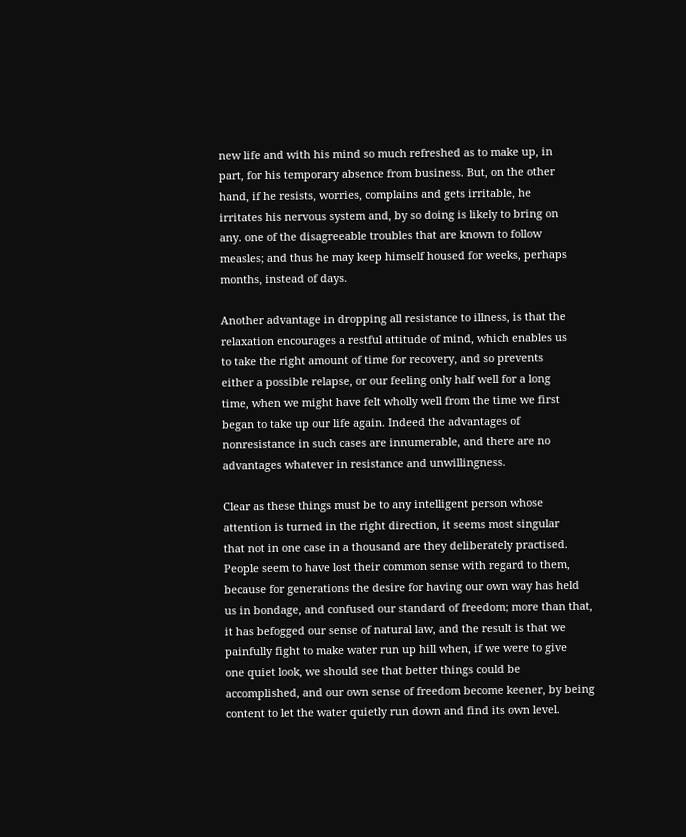new life and with his mind so much refreshed as to make up, in
part, for his temporary absence from business. But, on the other
hand, if he resists, worries, complains and gets irritable, he
irritates his nervous system and, by so doing is likely to bring on
any. one of the disagreeable troubles that are known to follow
measles; and thus he may keep himself housed for weeks, perhaps
months, instead of days.

Another advantage in dropping all resistance to illness, is that the
relaxation encourages a restful attitude of mind, which enables us
to take the right amount of time for recovery, and so prevents
either a possible relapse, or our feeling only half well for a long
time, when we might have felt wholly well from the time we first
began to take up our life again. Indeed the advantages of
nonresistance in such cases are innumerable, and there are no
advantages whatever in resistance and unwillingness.

Clear as these things must be to any intelligent person whose
attention is turned in the right direction, it seems most singular
that not in one case in a thousand are they deliberately practised.
People seem to have lost their common sense with regard to them,
because for generations the desire for having our own way has held
us in bondage, and confused our standard of freedom; more than that,
it has befogged our sense of natural law, and the result is that we
painfully fight to make water run up hill when, if we were to give
one quiet look, we should see that better things could be
accomplished, and our own sense of freedom become keener, by being
content to let the water quietly run down and find its own level.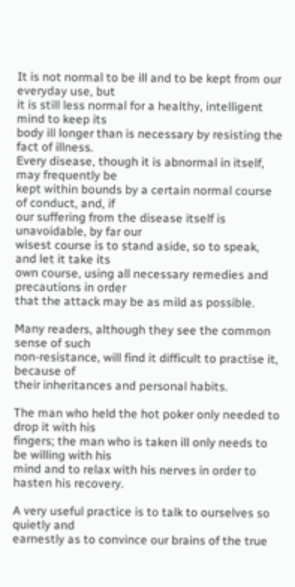It is not normal to be ill and to be kept from our everyday use, but
it is still less normal for a healthy, intelligent mind to keep its
body ill longer than is necessary by resisting the fact of illness.
Every disease, though it is abnormal in itself, may frequently be
kept within bounds by a certain normal course of conduct, and, if
our suffering from the disease itself is unavoidable, by far our
wisest course is to stand aside, so to speak, and let it take its
own course, using all necessary remedies and precautions in order
that the attack may be as mild as possible.

Many readers, although they see the common sense of such
non-resistance, will find it difficult to practise it, because of
their inheritances and personal habits.

The man who held the hot poker only needed to drop it with his
fingers; the man who is taken ill only needs to be willing with his
mind and to relax with his nerves in order to hasten his recovery.

A very useful practice is to talk to ourselves so quietly and
earnestly as to convince our brains of the true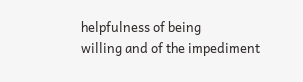helpfulness of being
willing and of the impediment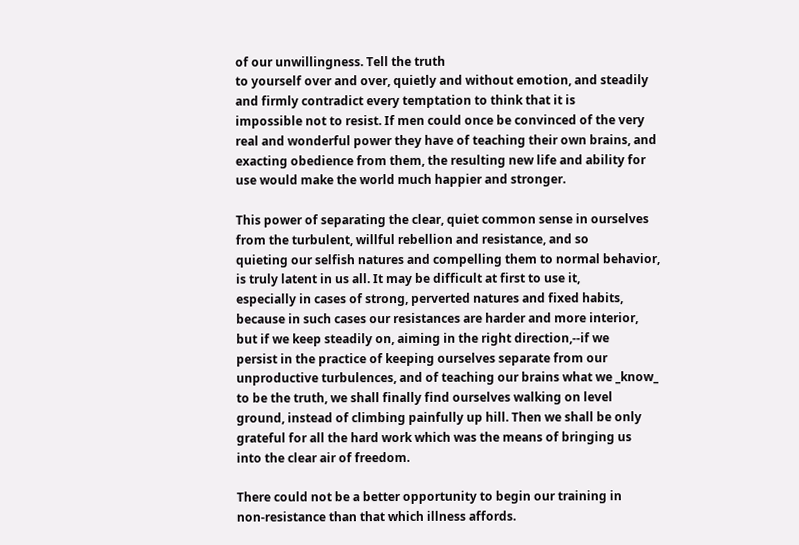of our unwillingness. Tell the truth
to yourself over and over, quietly and without emotion, and steadily
and firmly contradict every temptation to think that it is
impossible not to resist. If men could once be convinced of the very
real and wonderful power they have of teaching their own brains, and
exacting obedience from them, the resulting new life and ability for
use would make the world much happier and stronger.

This power of separating the clear, quiet common sense in ourselves
from the turbulent, willful rebellion and resistance, and so
quieting our selfish natures and compelling them to normal behavior,
is truly latent in us all. It may be difficult at first to use it,
especially in cases of strong, perverted natures and fixed habits,
because in such cases our resistances are harder and more interior,
but if we keep steadily on, aiming in the right direction,--if we
persist in the practice of keeping ourselves separate from our
unproductive turbulences, and of teaching our brains what we _know_
to be the truth, we shall finally find ourselves walking on level
ground, instead of climbing painfully up hill. Then we shall be only
grateful for all the hard work which was the means of bringing us
into the clear air of freedom.

There could not be a better opportunity to begin our training in
non-resistance than that which illness affords.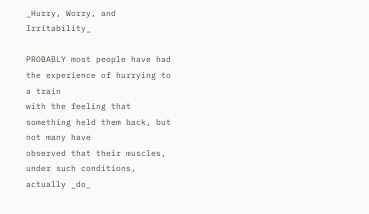_Hurry, Worry, and Irritability_

PROBABLY most people have had the experience of hurrying to a train
with the feeling that something held them back, but not many have
observed that their muscles, under such conditions, actually _do_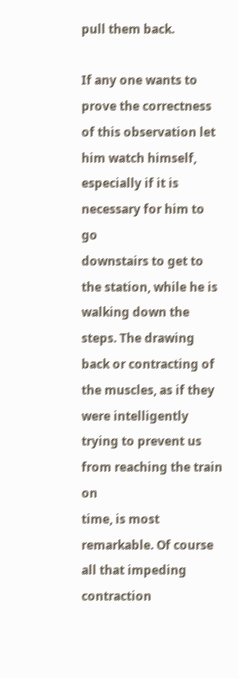pull them back.

If any one wants to prove the correctness of this observation let
him watch himself, especially if it is necessary for him to go
downstairs to get to the station, while he is walking down the
steps. The drawing back or contracting of the muscles, as if they
were intelligently trying to prevent us from reaching the train on
time, is most remarkable. Of course all that impeding contraction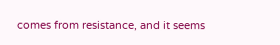comes from resistance, and it seems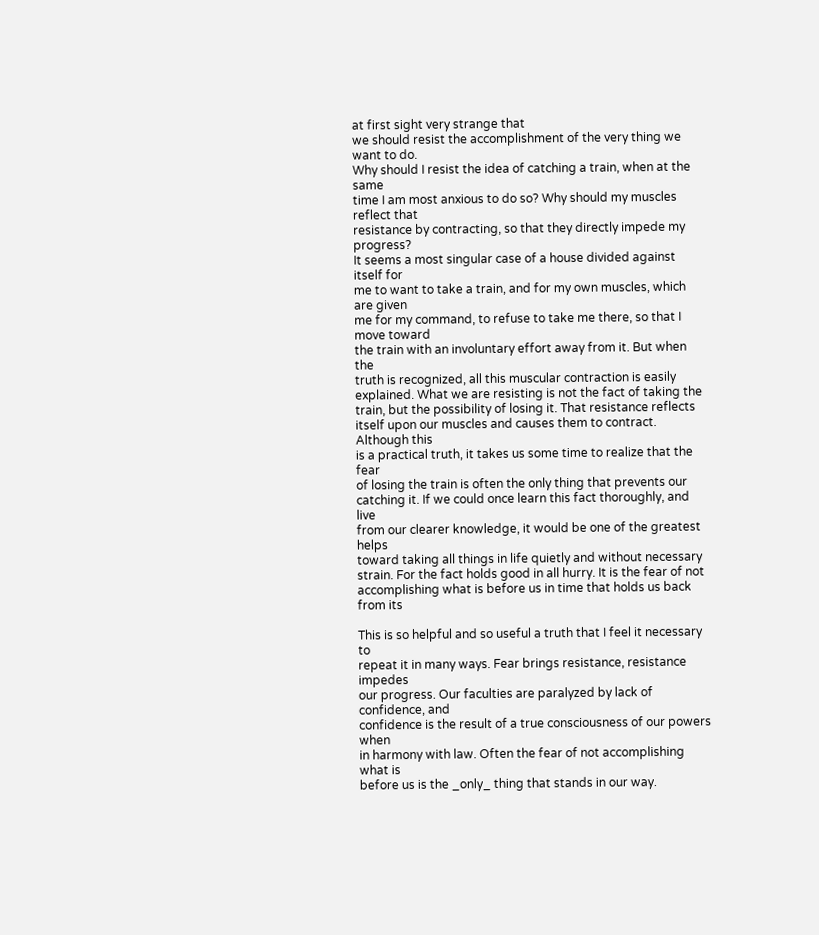at first sight very strange that
we should resist the accomplishment of the very thing we want to do.
Why should I resist the idea of catching a train, when at the same
time I am most anxious to do so? Why should my muscles reflect that
resistance by contracting, so that they directly impede my progress?
It seems a most singular case of a house divided against itself for
me to want to take a train, and for my own muscles, which are given
me for my command, to refuse to take me there, so that I move toward
the train with an involuntary effort away from it. But when the
truth is recognized, all this muscular contraction is easily
explained. What we are resisting is not the fact of taking the
train, but the possibility of losing it. That resistance reflects
itself upon our muscles and causes them to contract. Although this
is a practical truth, it takes us some time to realize that the fear
of losing the train is often the only thing that prevents our
catching it. If we could once learn this fact thoroughly, and live
from our clearer knowledge, it would be one of the greatest helps
toward taking all things in life quietly and without necessary
strain. For the fact holds good in all hurry. It is the fear of not
accomplishing what is before us in time that holds us back from its

This is so helpful and so useful a truth that I feel it necessary to
repeat it in many ways. Fear brings resistance, resistance impedes
our progress. Our faculties are paralyzed by lack of confidence, and
confidence is the result of a true consciousness of our powers when
in harmony with law. Often the fear of not accomplishing what is
before us is the _only_ thing that stands in our way.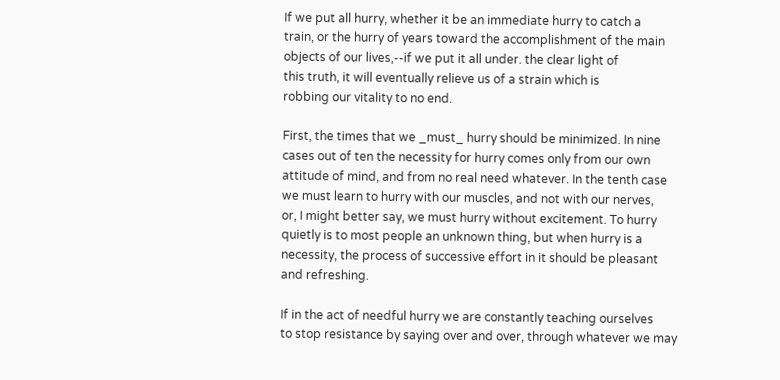If we put all hurry, whether it be an immediate hurry to catch a
train, or the hurry of years toward the accomplishment of the main
objects of our lives,--if we put it all under. the clear light of
this truth, it will eventually relieve us of a strain which is
robbing our vitality to no end.

First, the times that we _must_ hurry should be minimized. In nine
cases out of ten the necessity for hurry comes only from our own
attitude of mind, and from no real need whatever. In the tenth case
we must learn to hurry with our muscles, and not with our nerves,
or, I might better say, we must hurry without excitement. To hurry
quietly is to most people an unknown thing, but when hurry is a
necessity, the process of successive effort in it should be pleasant
and refreshing.

If in the act of needful hurry we are constantly teaching ourselves
to stop resistance by saying over and over, through whatever we may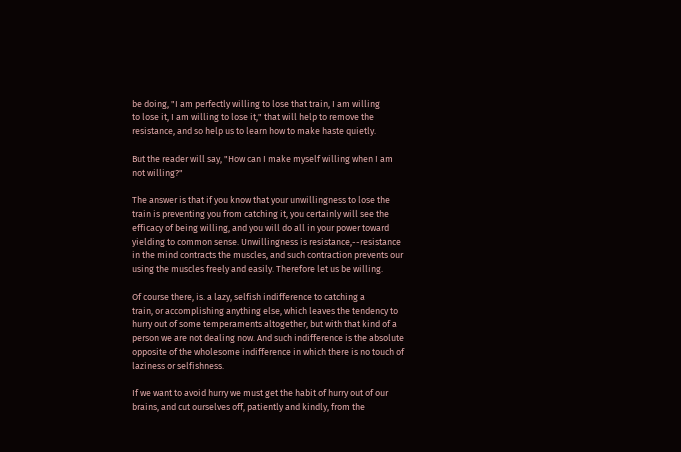be doing, "I am perfectly willing to lose that train, I am willing
to lose it, I am willing to lose it," that will help to remove the
resistance, and so help us to learn how to make haste quietly.

But the reader will say, "How can I make myself willing when I am
not willing?"

The answer is that if you know that your unwillingness to lose the
train is preventing you from catching it, you certainly will see the
efficacy of being willing, and you will do all in your power toward
yielding to common sense. Unwillingness is resistance,--resistance
in the mind contracts the muscles, and such contraction prevents our
using the muscles freely and easily. Therefore let us be willing.

Of course there, is. a lazy, selfish indifference to catching a
train, or accomplishing anything else, which leaves the tendency to
hurry out of some temperaments altogether, but with that kind of a
person we are not dealing now. And such indifference is the absolute
opposite of the wholesome indifference in which there is no touch of
laziness or selfishness.

If we want to avoid hurry we must get the habit of hurry out of our
brains, and cut ourselves off, patiently and kindly, from the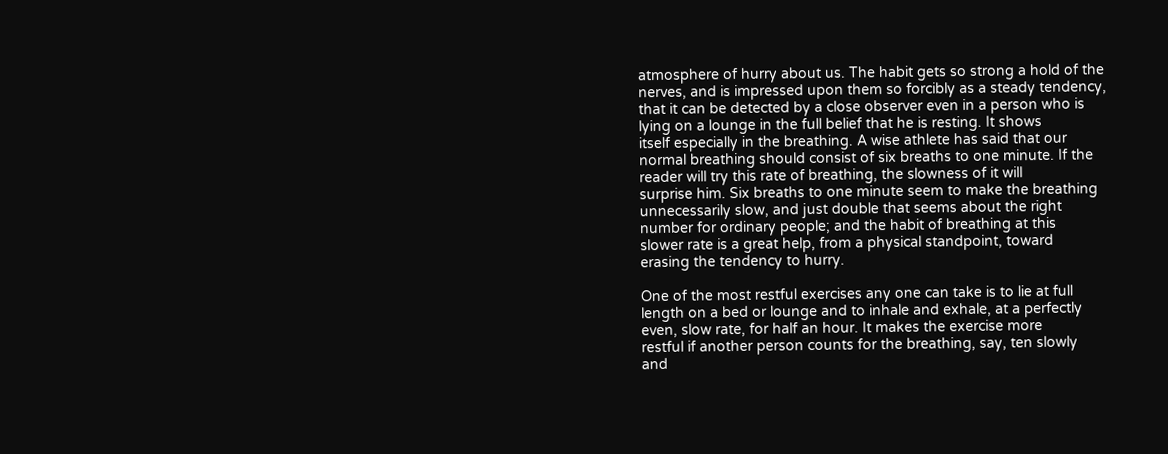atmosphere of hurry about us. The habit gets so strong a hold of the
nerves, and is impressed upon them so forcibly as a steady tendency,
that it can be detected by a close observer even in a person who is
lying on a lounge in the full belief that he is resting. It shows
itself especially in the breathing. A wise athlete has said that our
normal breathing should consist of six breaths to one minute. If the
reader will try this rate of breathing, the slowness of it will
surprise him. Six breaths to one minute seem to make the breathing
unnecessarily slow, and just double that seems about the right
number for ordinary people; and the habit of breathing at this
slower rate is a great help, from a physical standpoint, toward
erasing the tendency to hurry.

One of the most restful exercises any one can take is to lie at full
length on a bed or lounge and to inhale and exhale, at a perfectly
even, slow rate, for half an hour. It makes the exercise more
restful if another person counts for the breathing, say, ten slowly
and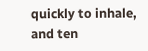quickly to inhale, and ten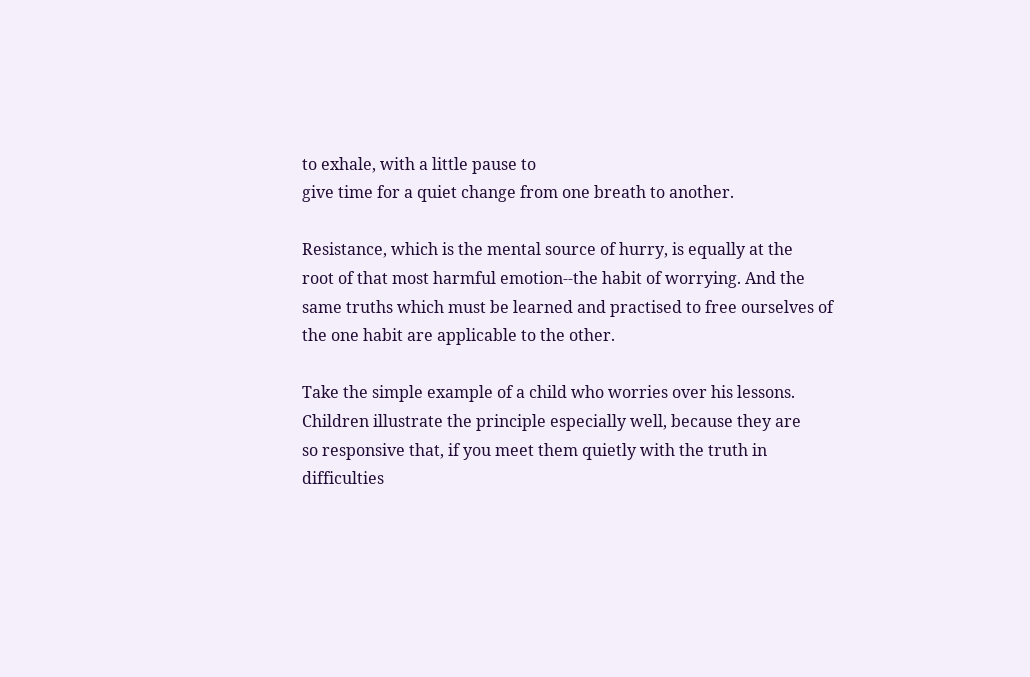to exhale, with a little pause to
give time for a quiet change from one breath to another.

Resistance, which is the mental source of hurry, is equally at the
root of that most harmful emotion--the habit of worrying. And the
same truths which must be learned and practised to free ourselves of
the one habit are applicable to the other.

Take the simple example of a child who worries over his lessons.
Children illustrate the principle especially well, because they are
so responsive that, if you meet them quietly with the truth in
difficulties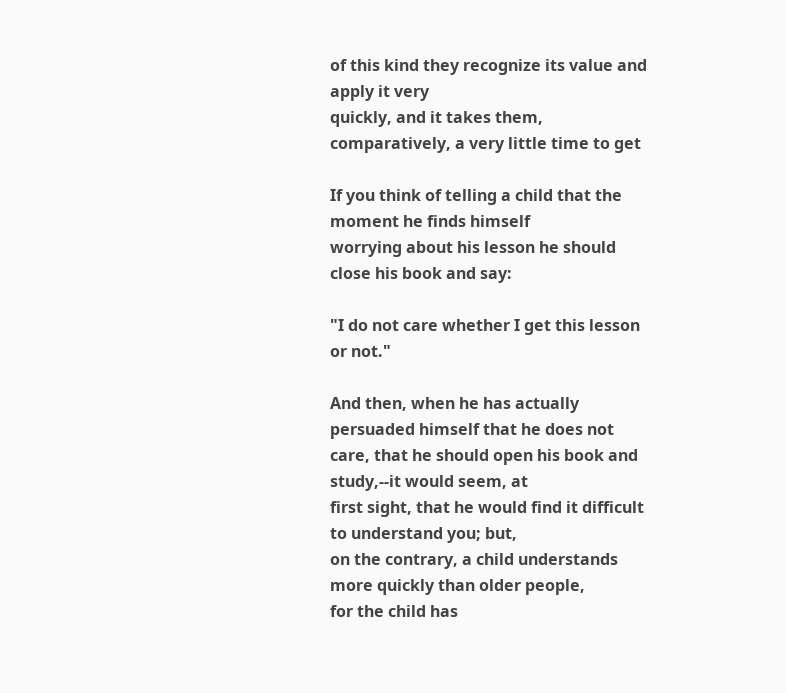of this kind they recognize its value and apply it very
quickly, and it takes them, comparatively, a very little time to get

If you think of telling a child that the moment he finds himself
worrying about his lesson he should close his book and say:

"I do not care whether I get this lesson or not."

And then, when he has actually persuaded himself that he does not
care, that he should open his book and study,--it would seem, at
first sight, that he would find it difficult to understand you; but,
on the contrary, a child understands more quickly than older people,
for the child has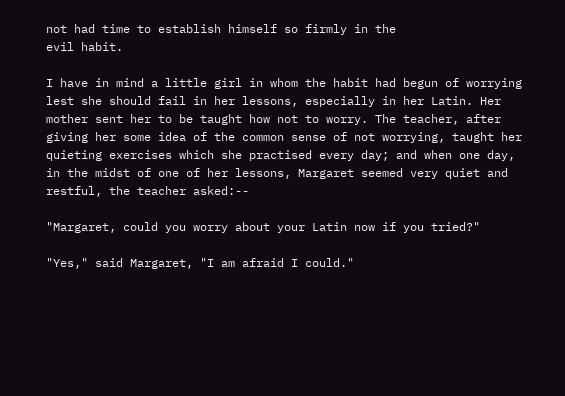not had time to establish himself so firmly in the
evil habit.

I have in mind a little girl in whom the habit had begun of worrying
lest she should fail in her lessons, especially in her Latin. Her
mother sent her to be taught how not to worry. The teacher, after
giving her some idea of the common sense of not worrying, taught her
quieting exercises which she practised every day; and when one day,
in the midst of one of her lessons, Margaret seemed very quiet and
restful, the teacher asked:--

"Margaret, could you worry about your Latin now if you tried?"

"Yes," said Margaret, "I am afraid I could."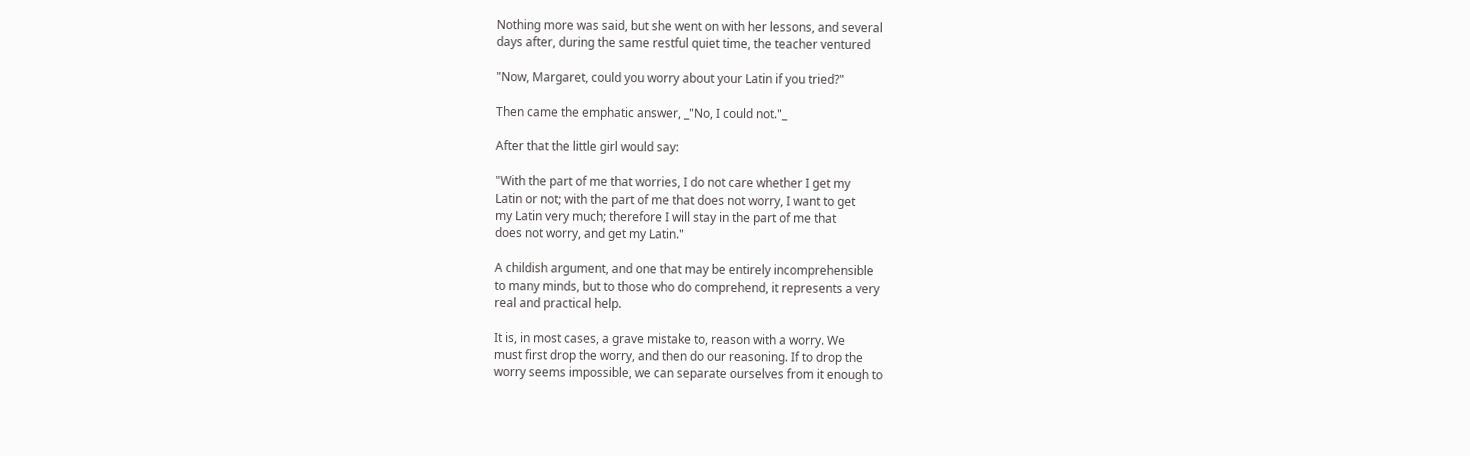Nothing more was said, but she went on with her lessons, and several
days after, during the same restful quiet time, the teacher ventured

"Now, Margaret, could you worry about your Latin if you tried?"

Then came the emphatic answer, _"No, I could not."_

After that the little girl would say:

"With the part of me that worries, I do not care whether I get my
Latin or not; with the part of me that does not worry, I want to get
my Latin very much; therefore I will stay in the part of me that
does not worry, and get my Latin."

A childish argument, and one that may be entirely incomprehensible
to many minds, but to those who do comprehend, it represents a very
real and practical help.

It is, in most cases, a grave mistake to, reason with a worry. We
must first drop the worry, and then do our reasoning. If to drop the
worry seems impossible, we can separate ourselves from it enough to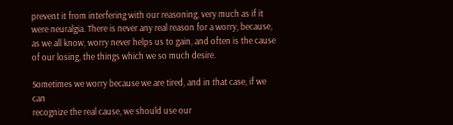prevent it from interfering with our reasoning, very much as if it
were neuralgia. There is never any real reason for a worry, because,
as we all know, worry never helps us to gain, and often is the cause
of our losing, the things which we so much desire.

Sometimes we worry because we are tired, and in that case, if we can
recognize the real cause, we should use our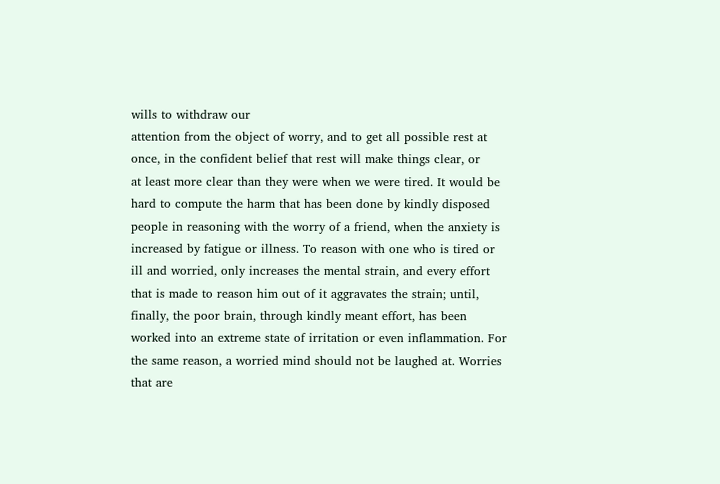wills to withdraw our
attention from the object of worry, and to get all possible rest at
once, in the confident belief that rest will make things clear, or
at least more clear than they were when we were tired. It would be
hard to compute the harm that has been done by kindly disposed
people in reasoning with the worry of a friend, when the anxiety is
increased by fatigue or illness. To reason with one who is tired or
ill and worried, only increases the mental strain, and every effort
that is made to reason him out of it aggravates the strain; until,
finally, the poor brain, through kindly meant effort, has been
worked into an extreme state of irritation or even inflammation. For
the same reason, a worried mind should not be laughed at. Worries
that are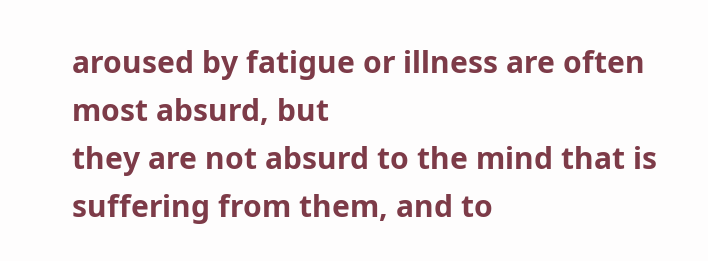aroused by fatigue or illness are often most absurd, but
they are not absurd to the mind that is suffering from them, and to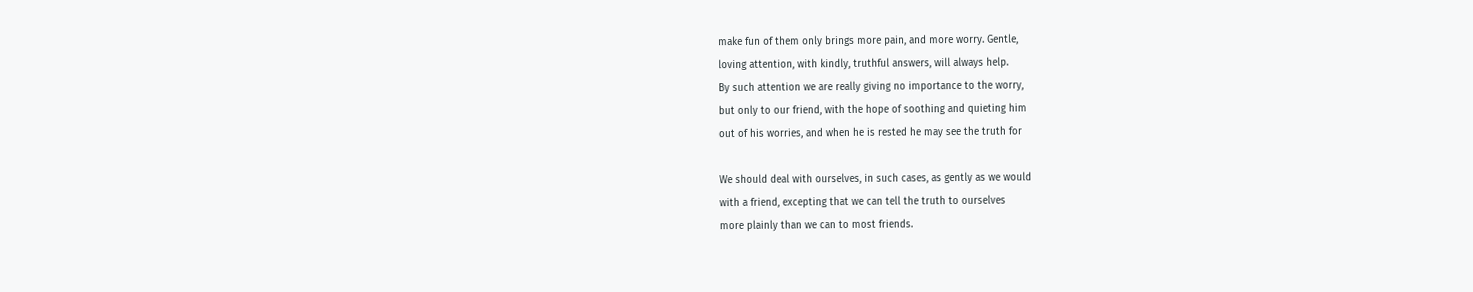make fun of them only brings more pain, and more worry. Gentle,
loving attention, with kindly, truthful answers, will always help.
By such attention we are really giving no importance to the worry,
but only to our friend, with the hope of soothing and quieting him
out of his worries, and when he is rested he may see the truth for

We should deal with ourselves, in such cases, as gently as we would
with a friend, excepting that we can tell the truth to ourselves
more plainly than we can to most friends.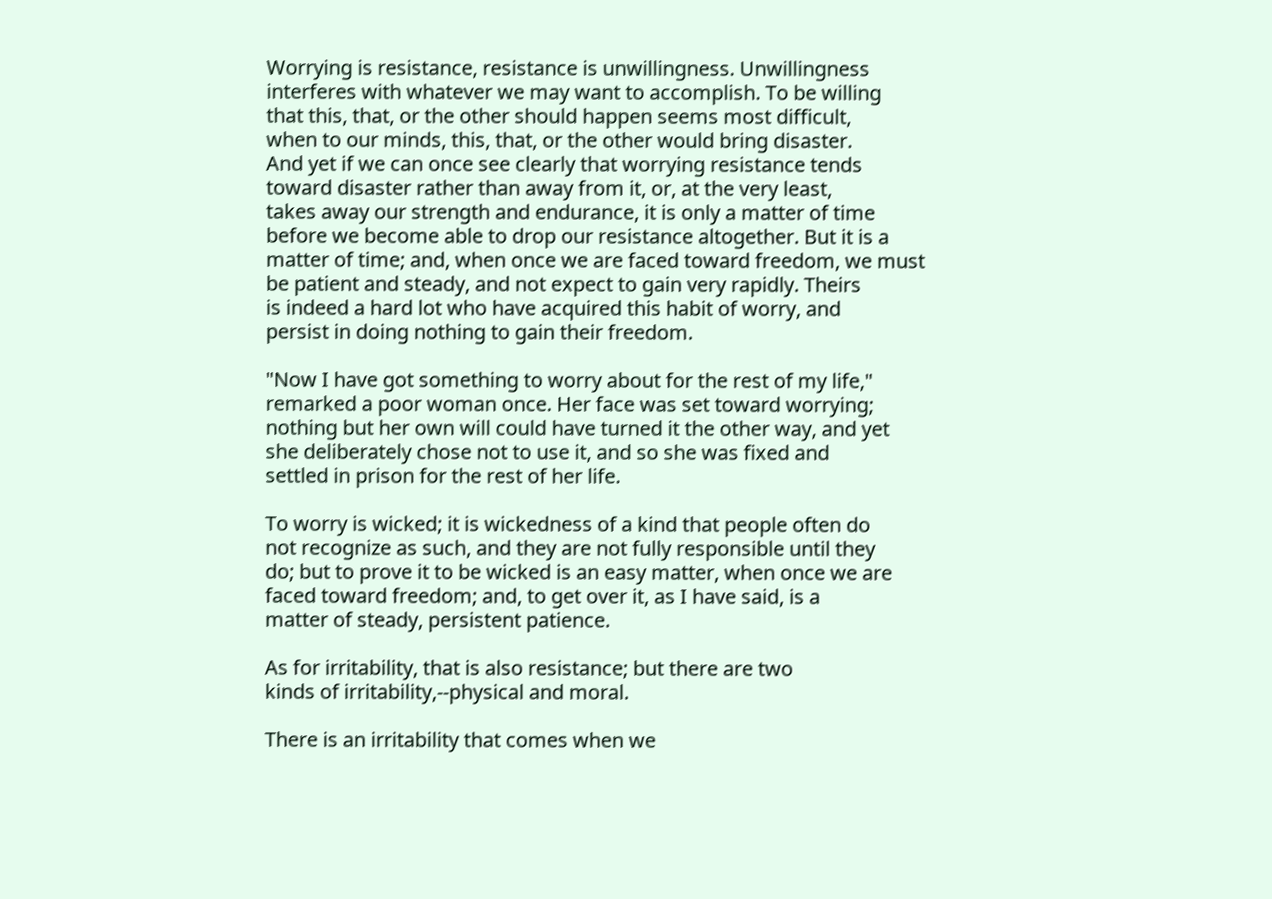Worrying is resistance, resistance is unwillingness. Unwillingness
interferes with whatever we may want to accomplish. To be willing
that this, that, or the other should happen seems most difficult,
when to our minds, this, that, or the other would bring disaster.
And yet if we can once see clearly that worrying resistance tends
toward disaster rather than away from it, or, at the very least,
takes away our strength and endurance, it is only a matter of time
before we become able to drop our resistance altogether. But it is a
matter of time; and, when once we are faced toward freedom, we must
be patient and steady, and not expect to gain very rapidly. Theirs
is indeed a hard lot who have acquired this habit of worry, and
persist in doing nothing to gain their freedom.

"Now I have got something to worry about for the rest of my life,"
remarked a poor woman once. Her face was set toward worrying;
nothing but her own will could have turned it the other way, and yet
she deliberately chose not to use it, and so she was fixed and
settled in prison for the rest of her life.

To worry is wicked; it is wickedness of a kind that people often do
not recognize as such, and they are not fully responsible until they
do; but to prove it to be wicked is an easy matter, when once we are
faced toward freedom; and, to get over it, as I have said, is a
matter of steady, persistent patience.

As for irritability, that is also resistance; but there are two
kinds of irritability,--physical and moral.

There is an irritability that comes when we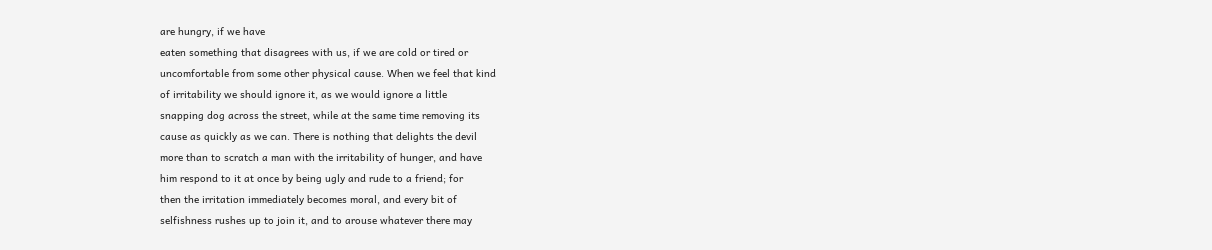are hungry, if we have
eaten something that disagrees with us, if we are cold or tired or
uncomfortable from some other physical cause. When we feel that kind
of irritability we should ignore it, as we would ignore a little
snapping dog across the street, while at the same time removing its
cause as quickly as we can. There is nothing that delights the devil
more than to scratch a man with the irritability of hunger, and have
him respond to it at once by being ugly and rude to a friend; for
then the irritation immediately becomes moral, and every bit of
selfishness rushes up to join it, and to arouse whatever there may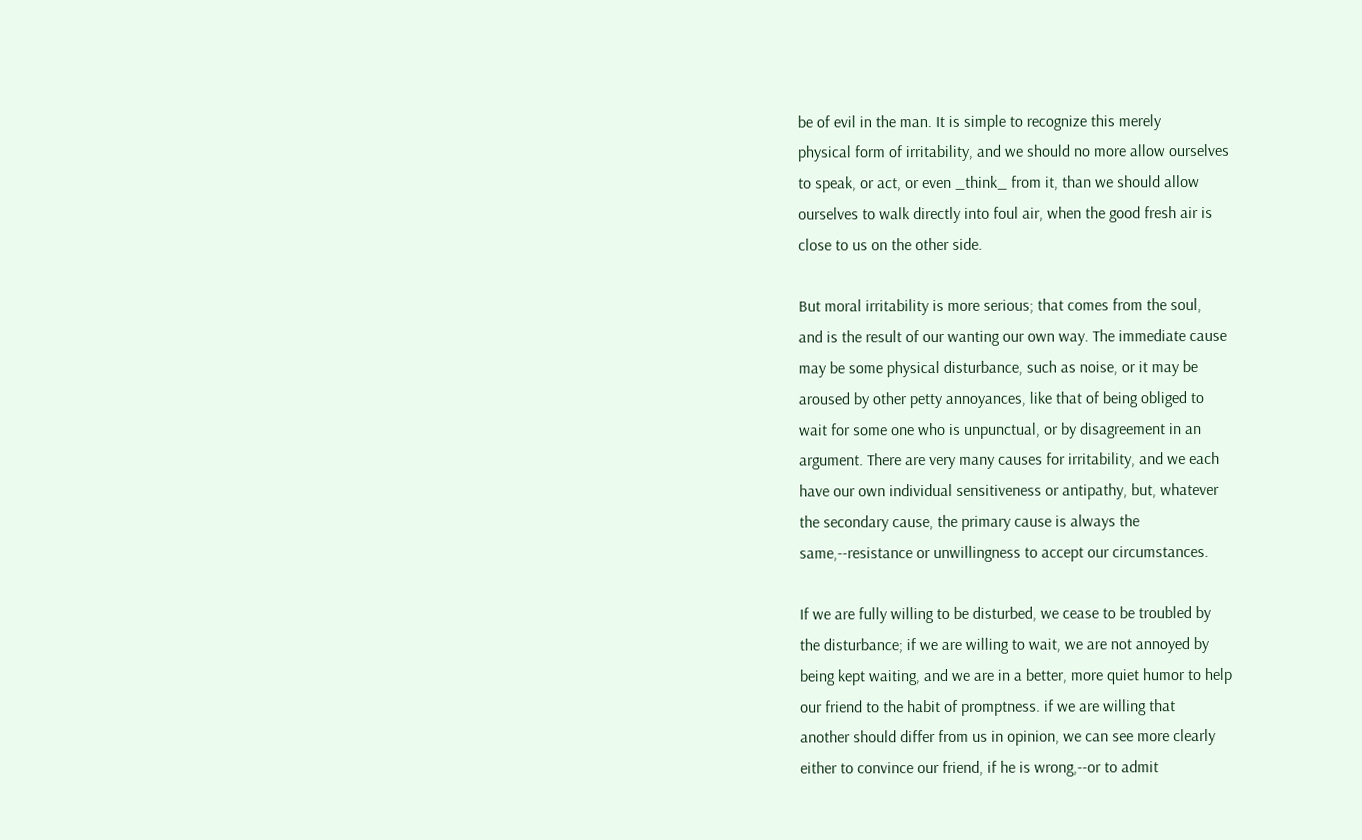be of evil in the man. It is simple to recognize this merely
physical form of irritability, and we should no more allow ourselves
to speak, or act, or even _think_ from it, than we should allow
ourselves to walk directly into foul air, when the good fresh air is
close to us on the other side.

But moral irritability is more serious; that comes from the soul,
and is the result of our wanting our own way. The immediate cause
may be some physical disturbance, such as noise, or it may be
aroused by other petty annoyances, like that of being obliged to
wait for some one who is unpunctual, or by disagreement in an
argument. There are very many causes for irritability, and we each
have our own individual sensitiveness or antipathy, but, whatever
the secondary cause, the primary cause is always the
same,--resistance or unwillingness to accept our circumstances.

If we are fully willing to be disturbed, we cease to be troubled by
the disturbance; if we are willing to wait, we are not annoyed by
being kept waiting, and we are in a better, more quiet humor to help
our friend to the habit of promptness. if we are willing that
another should differ from us in opinion, we can see more clearly
either to convince our friend, if he is wrong,--or to admit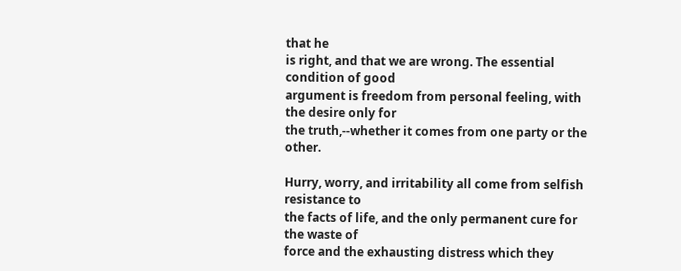that he
is right, and that we are wrong. The essential condition of good
argument is freedom from personal feeling, with the desire only for
the truth,--whether it comes from one party or the other.

Hurry, worry, and irritability all come from selfish resistance to
the facts of life, and the only permanent cure for the waste of
force and the exhausting distress which they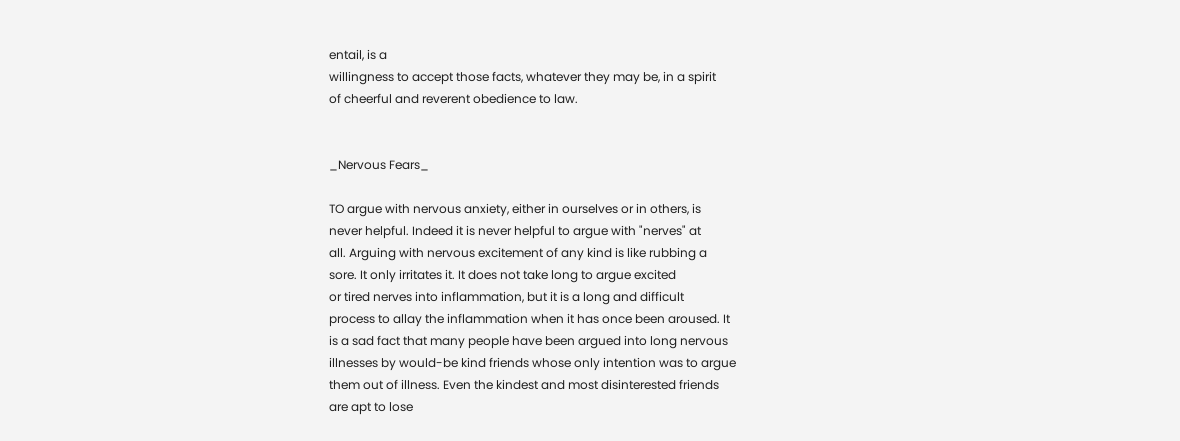entail, is a
willingness to accept those facts, whatever they may be, in a spirit
of cheerful and reverent obedience to law.


_Nervous Fears_

TO argue with nervous anxiety, either in ourselves or in others, is
never helpful. Indeed it is never helpful to argue with "nerves" at
all. Arguing with nervous excitement of any kind is like rubbing a
sore. It only irritates it. It does not take long to argue excited
or tired nerves into inflammation, but it is a long and difficult
process to allay the inflammation when it has once been aroused. It
is a sad fact that many people have been argued into long nervous
illnesses by would-be kind friends whose only intention was to argue
them out of illness. Even the kindest and most disinterested friends
are apt to lose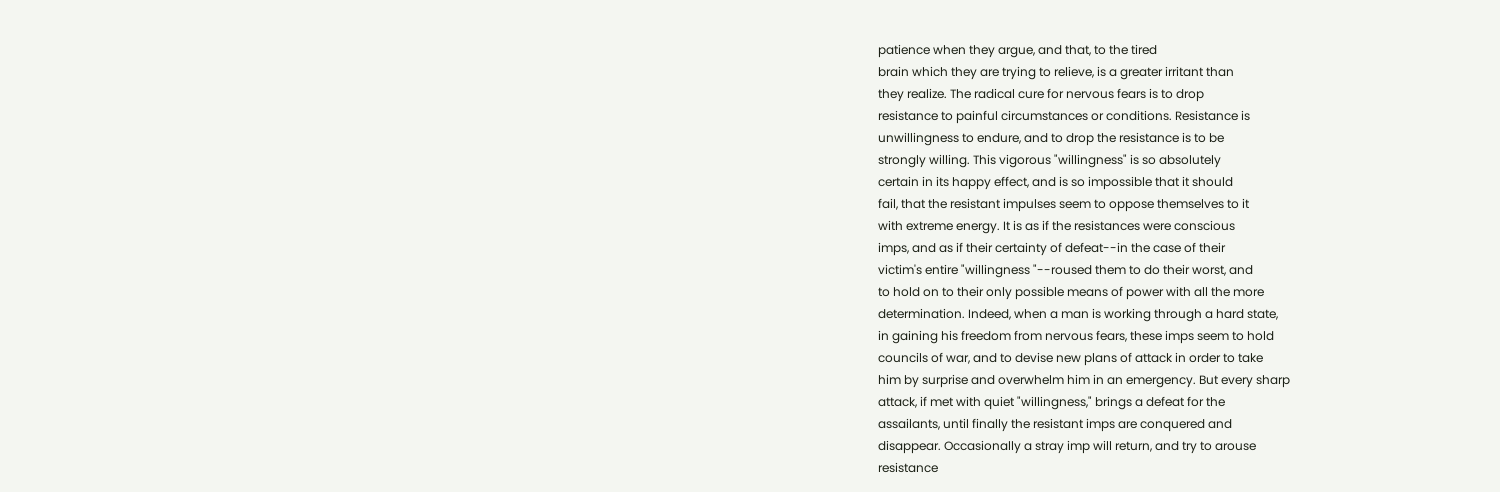patience when they argue, and that, to the tired
brain which they are trying to relieve, is a greater irritant than
they realize. The radical cure for nervous fears is to drop
resistance to painful circumstances or conditions. Resistance is
unwillingness to endure, and to drop the resistance is to be
strongly willing. This vigorous "willingness" is so absolutely
certain in its happy effect, and is so impossible that it should
fail, that the resistant impulses seem to oppose themselves to it
with extreme energy. It is as if the resistances were conscious
imps, and as if their certainty of defeat--in the case of their
victim's entire "willingness "--roused them to do their worst, and
to hold on to their only possible means of power with all the more
determination. Indeed, when a man is working through a hard state,
in gaining his freedom from nervous fears, these imps seem to hold
councils of war, and to devise new plans of attack in order to take
him by surprise and overwhelm him in an emergency. But every sharp
attack, if met with quiet "willingness," brings a defeat for the
assailants, until finally the resistant imps are conquered and
disappear. Occasionally a stray imp will return, and try to arouse
resistance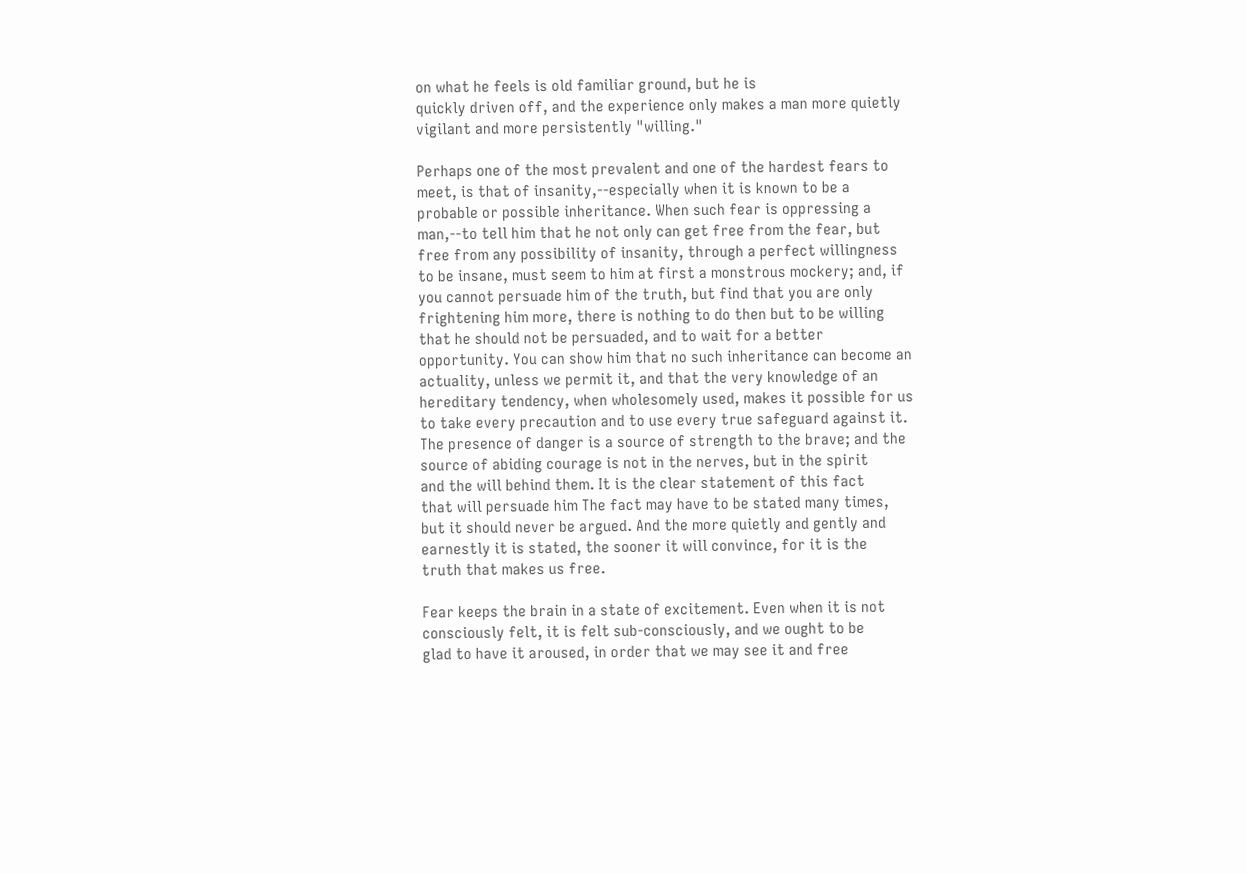on what he feels is old familiar ground, but he is
quickly driven off, and the experience only makes a man more quietly
vigilant and more persistently "willing."

Perhaps one of the most prevalent and one of the hardest fears to
meet, is that of insanity,--especially when it is known to be a
probable or possible inheritance. When such fear is oppressing a
man,--to tell him that he not only can get free from the fear, but
free from any possibility of insanity, through a perfect willingness
to be insane, must seem to him at first a monstrous mockery; and, if
you cannot persuade him of the truth, but find that you are only
frightening him more, there is nothing to do then but to be willing
that he should not be persuaded, and to wait for a better
opportunity. You can show him that no such inheritance can become an
actuality, unless we permit it, and that the very knowledge of an
hereditary tendency, when wholesomely used, makes it possible for us
to take every precaution and to use every true safeguard against it.
The presence of danger is a source of strength to the brave; and the
source of abiding courage is not in the nerves, but in the spirit
and the will behind them. It is the clear statement of this fact
that will persuade him The fact may have to be stated many times,
but it should never be argued. And the more quietly and gently and
earnestly it is stated, the sooner it will convince, for it is the
truth that makes us free.

Fear keeps the brain in a state of excitement. Even when it is not
consciously felt, it is felt sub-consciously, and we ought to be
glad to have it aroused, in order that we may see it and free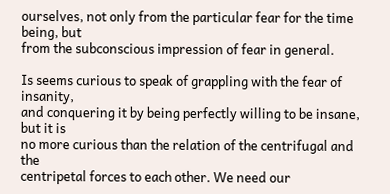ourselves, not only from the particular fear for the time being, but
from the subconscious impression of fear in general.

Is seems curious to speak of grappling with the fear of insanity,
and conquering it by being perfectly willing to be insane, but it is
no more curious than the relation of the centrifugal and the
centripetal forces to each other. We need our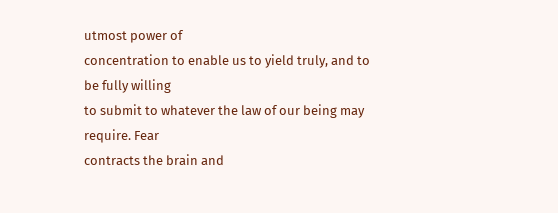utmost power of
concentration to enable us to yield truly, and to be fully willing
to submit to whatever the law of our being may require. Fear
contracts the brain and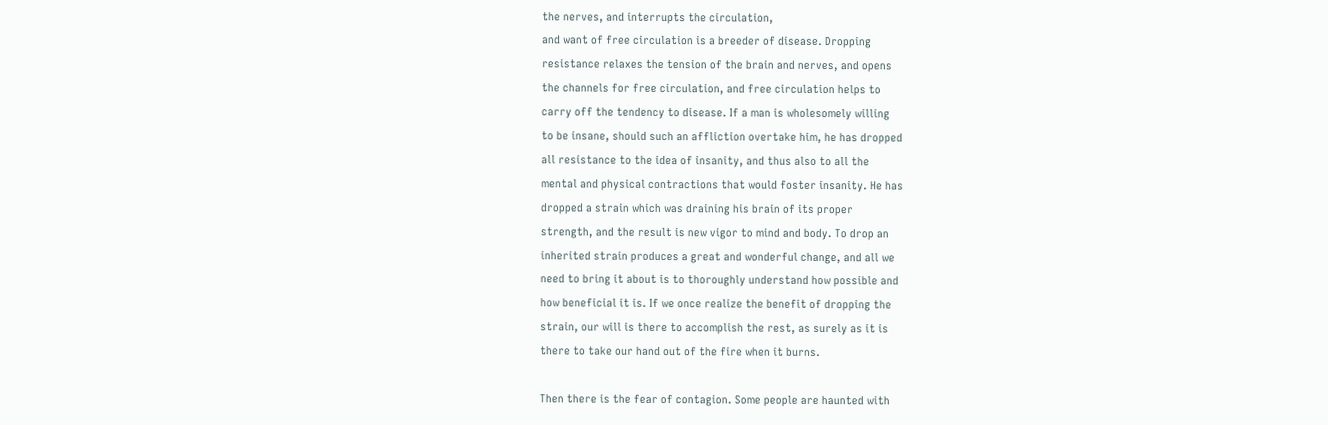the nerves, and interrupts the circulation,
and want of free circulation is a breeder of disease. Dropping
resistance relaxes the tension of the brain and nerves, and opens
the channels for free circulation, and free circulation helps to
carry off the tendency to disease. If a man is wholesomely willing
to be insane, should such an affliction overtake him, he has dropped
all resistance to the idea of insanity, and thus also to all the
mental and physical contractions that would foster insanity. He has
dropped a strain which was draining his brain of its proper
strength, and the result is new vigor to mind and body. To drop an
inherited strain produces a great and wonderful change, and all we
need to bring it about is to thoroughly understand how possible and
how beneficial it is. If we once realize the benefit of dropping the
strain, our will is there to accomplish the rest, as surely as it is
there to take our hand out of the fire when it burns.

Then there is the fear of contagion. Some people are haunted with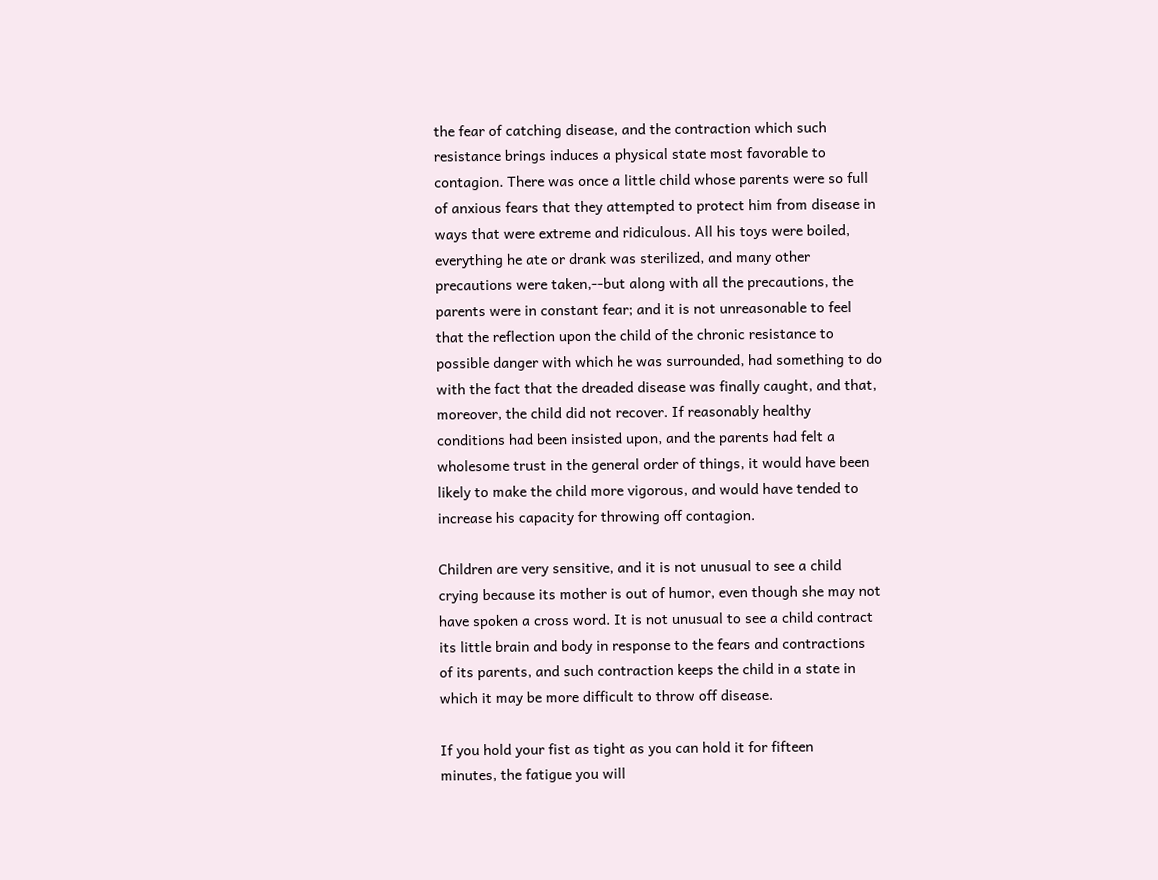the fear of catching disease, and the contraction which such
resistance brings induces a physical state most favorable to
contagion. There was once a little child whose parents were so full
of anxious fears that they attempted to protect him from disease in
ways that were extreme and ridiculous. All his toys were boiled,
everything he ate or drank was sterilized, and many other
precautions were taken,--but along with all the precautions, the
parents were in constant fear; and it is not unreasonable to feel
that the reflection upon the child of the chronic resistance to
possible danger with which he was surrounded, had something to do
with the fact that the dreaded disease was finally caught, and that,
moreover, the child did not recover. If reasonably healthy
conditions had been insisted upon, and the parents had felt a
wholesome trust in the general order of things, it would have been
likely to make the child more vigorous, and would have tended to
increase his capacity for throwing off contagion.

Children are very sensitive, and it is not unusual to see a child
crying because its mother is out of humor, even though she may not
have spoken a cross word. It is not unusual to see a child contract
its little brain and body in response to the fears and contractions
of its parents, and such contraction keeps the child in a state in
which it may be more difficult to throw off disease.

If you hold your fist as tight as you can hold it for fifteen
minutes, the fatigue you will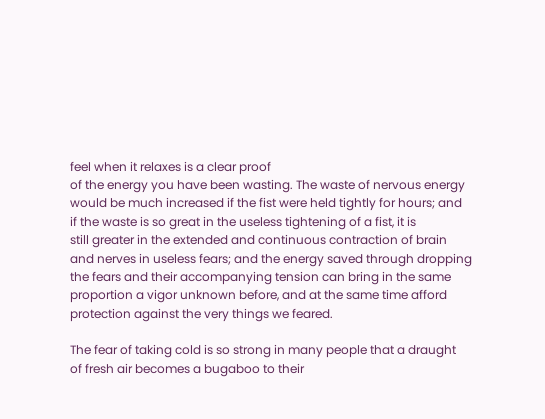feel when it relaxes is a clear proof
of the energy you have been wasting. The waste of nervous energy
would be much increased if the fist were held tightly for hours; and
if the waste is so great in the useless tightening of a fist, it is
still greater in the extended and continuous contraction of brain
and nerves in useless fears; and the energy saved through dropping
the fears and their accompanying tension can bring in the same
proportion a vigor unknown before, and at the same time afford
protection against the very things we feared.

The fear of taking cold is so strong in many people that a draught
of fresh air becomes a bugaboo to their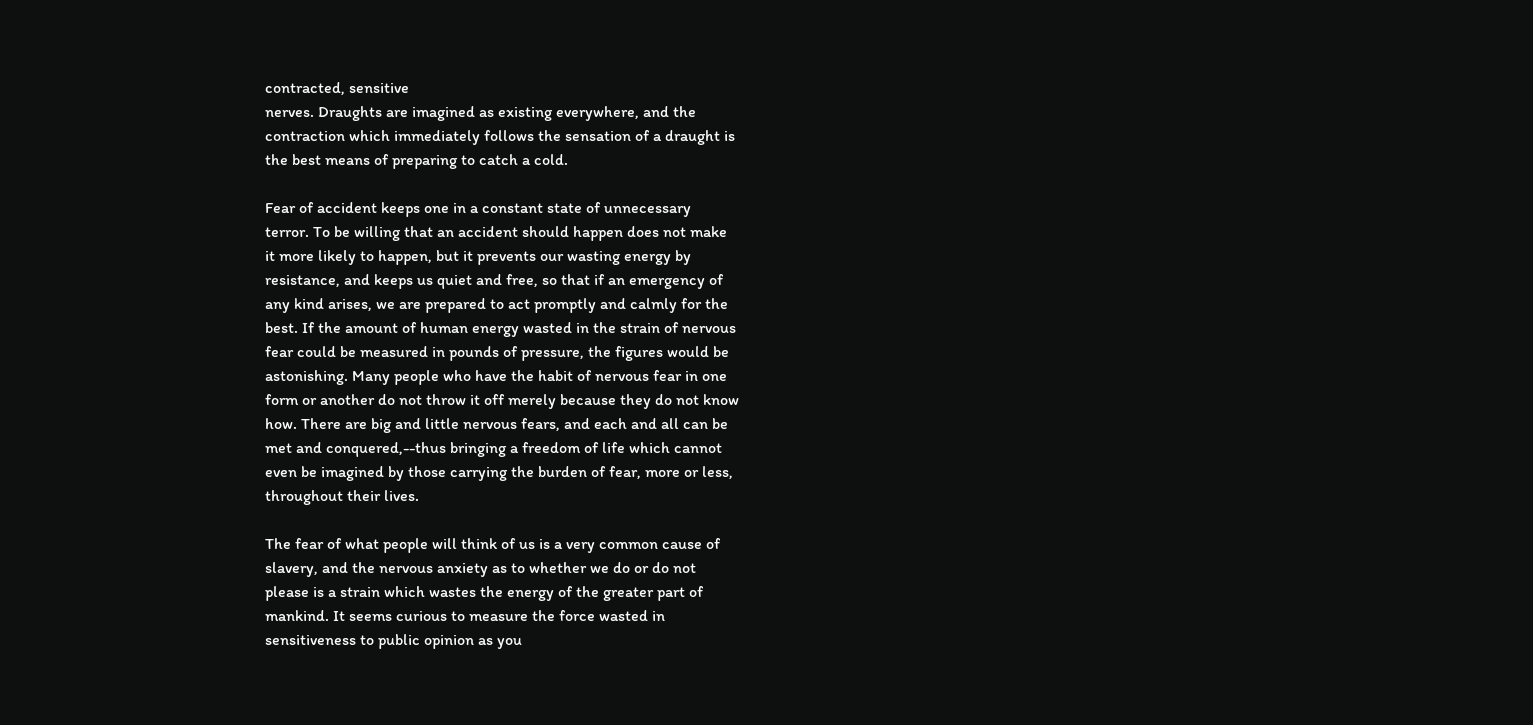contracted, sensitive
nerves. Draughts are imagined as existing everywhere, and the
contraction which immediately follows the sensation of a draught is
the best means of preparing to catch a cold.

Fear of accident keeps one in a constant state of unnecessary
terror. To be willing that an accident should happen does not make
it more likely to happen, but it prevents our wasting energy by
resistance, and keeps us quiet and free, so that if an emergency of
any kind arises, we are prepared to act promptly and calmly for the
best. If the amount of human energy wasted in the strain of nervous
fear could be measured in pounds of pressure, the figures would be
astonishing. Many people who have the habit of nervous fear in one
form or another do not throw it off merely because they do not know
how. There are big and little nervous fears, and each and all can be
met and conquered,--thus bringing a freedom of life which cannot
even be imagined by those carrying the burden of fear, more or less,
throughout their lives.

The fear of what people will think of us is a very common cause of
slavery, and the nervous anxiety as to whether we do or do not
please is a strain which wastes the energy of the greater part of
mankind. It seems curious to measure the force wasted in
sensitiveness to public opinion as you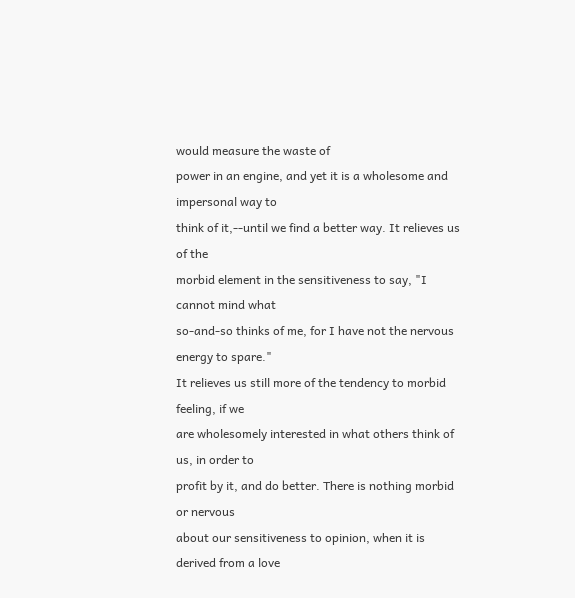would measure the waste of
power in an engine, and yet it is a wholesome and impersonal way to
think of it,--until we find a better way. It relieves us of the
morbid element in the sensitiveness to say, "I cannot mind what
so-and-so thinks of me, for I have not the nervous energy to spare."
It relieves us still more of the tendency to morbid feeling, if we
are wholesomely interested in what others think of us, in order to
profit by it, and do better. There is nothing morbid or nervous
about our sensitiveness to opinion, when it is derived from a love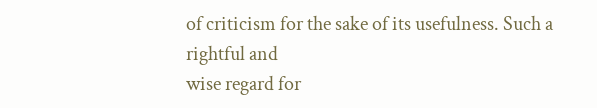of criticism for the sake of its usefulness. Such a rightful and
wise regard for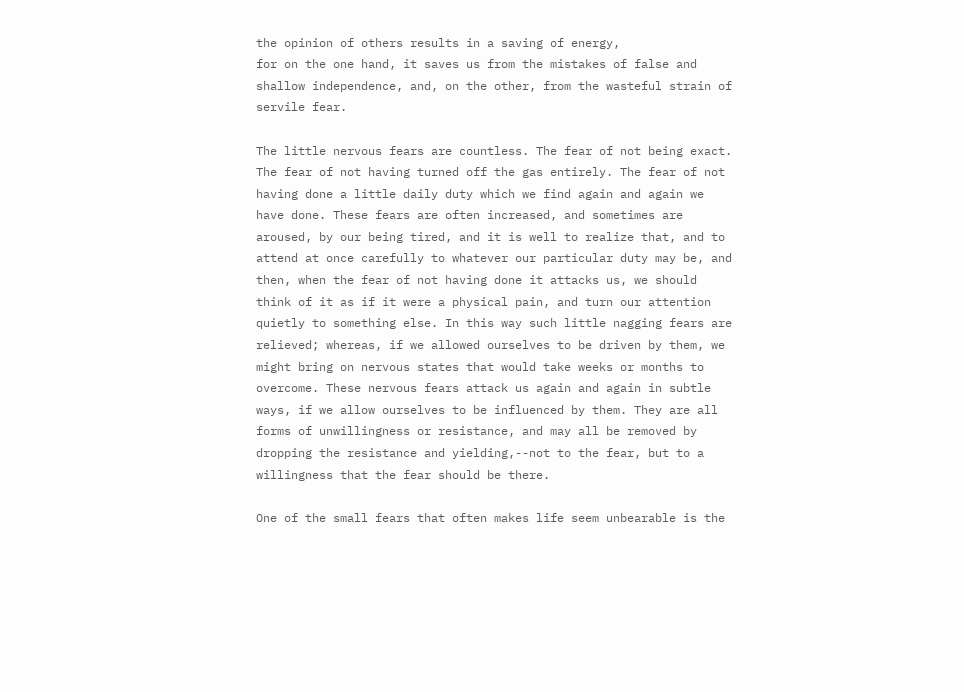the opinion of others results in a saving of energy,
for on the one hand, it saves us from the mistakes of false and
shallow independence, and, on the other, from the wasteful strain of
servile fear.

The little nervous fears are countless. The fear of not being exact.
The fear of not having turned off the gas entirely. The fear of not
having done a little daily duty which we find again and again we
have done. These fears are often increased, and sometimes are
aroused, by our being tired, and it is well to realize that, and to
attend at once carefully to whatever our particular duty may be, and
then, when the fear of not having done it attacks us, we should
think of it as if it were a physical pain, and turn our attention
quietly to something else. In this way such little nagging fears are
relieved; whereas, if we allowed ourselves to be driven by them, we
might bring on nervous states that would take weeks or months to
overcome. These nervous fears attack us again and again in subtle
ways, if we allow ourselves to be influenced by them. They are all
forms of unwillingness or resistance, and may all be removed by
dropping the resistance and yielding,--not to the fear, but to a
willingness that the fear should be there.

One of the small fears that often makes life seem unbearable is the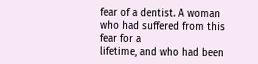fear of a dentist. A woman who had suffered from this fear for a
lifetime, and who had been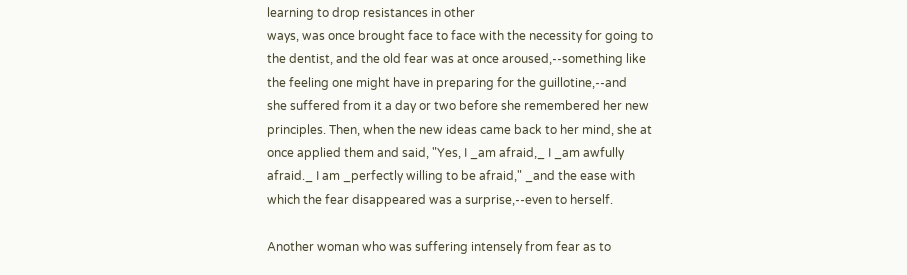learning to drop resistances in other
ways, was once brought face to face with the necessity for going to
the dentist, and the old fear was at once aroused,--something like
the feeling one might have in preparing for the guillotine,--and
she suffered from it a day or two before she remembered her new
principles. Then, when the new ideas came back to her mind, she at
once applied them and said, "Yes, I _am afraid,_ I _am awfully
afraid._ I am _perfectly willing to be afraid," _and the ease with
which the fear disappeared was a surprise,--even to herself.

Another woman who was suffering intensely from fear as to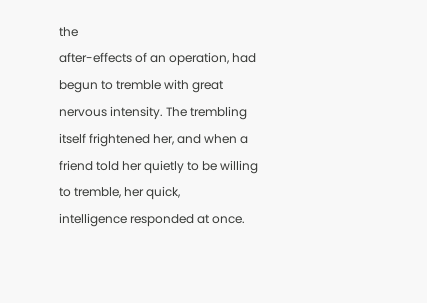the
after-effects of an operation, had begun to tremble with great
nervous intensity. The trembling itself frightened her, and when a
friend told her quietly to be willing to tremble, her quick,
intelligence responded at once.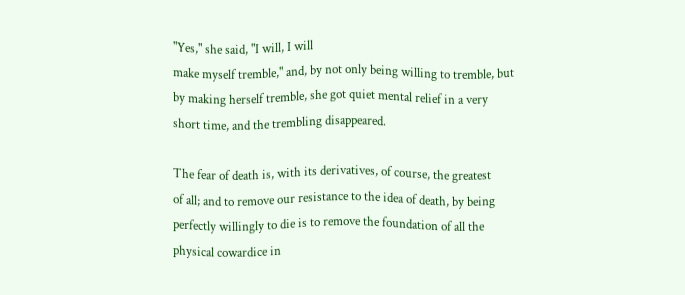"Yes," she said, "I will, I will
make myself tremble," and, by not only being willing to tremble, but
by making herself tremble, she got quiet mental relief in a very
short time, and the trembling disappeared.

The fear of death is, with its derivatives, of course, the greatest
of all; and to remove our resistance to the idea of death, by being
perfectly willingly to die is to remove the foundation of all the
physical cowardice in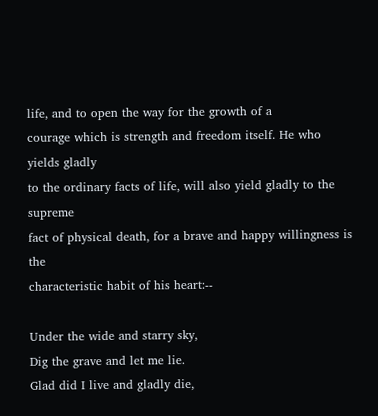life, and to open the way for the growth of a
courage which is strength and freedom itself. He who yields gladly
to the ordinary facts of life, will also yield gladly to the supreme
fact of physical death, for a brave and happy willingness is the
characteristic habit of his heart:--

Under the wide and starry sky,
Dig the grave and let me lie.
Glad did I live and gladly die,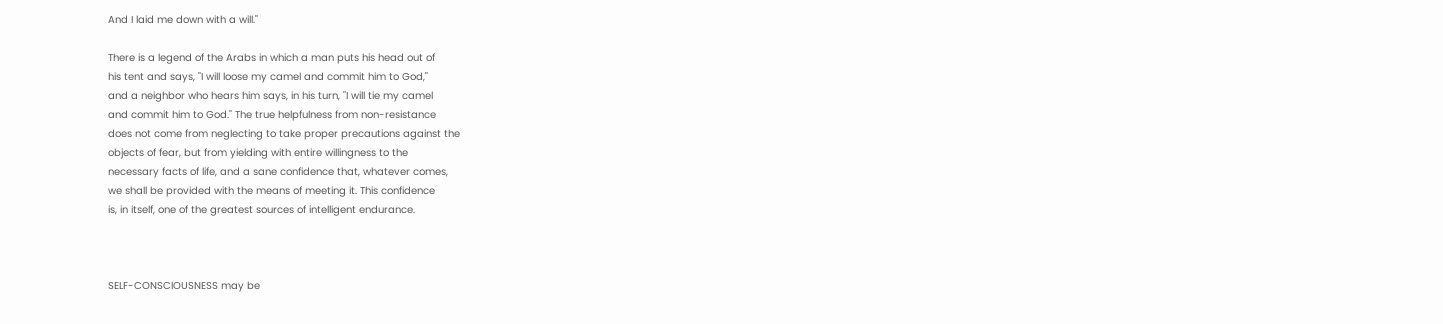And I laid me down with a will."

There is a legend of the Arabs in which a man puts his head out of
his tent and says, "I will loose my camel and commit him to God,"
and a neighbor who hears him says, in his turn, "I will tie my camel
and commit him to God." The true helpfulness from non-resistance
does not come from neglecting to take proper precautions against the
objects of fear, but from yielding with entire willingness to the
necessary facts of life, and a sane confidence that, whatever comes,
we shall be provided with the means of meeting it. This confidence
is, in itself, one of the greatest sources of intelligent endurance.



SELF-CONSCIOUSNESS may be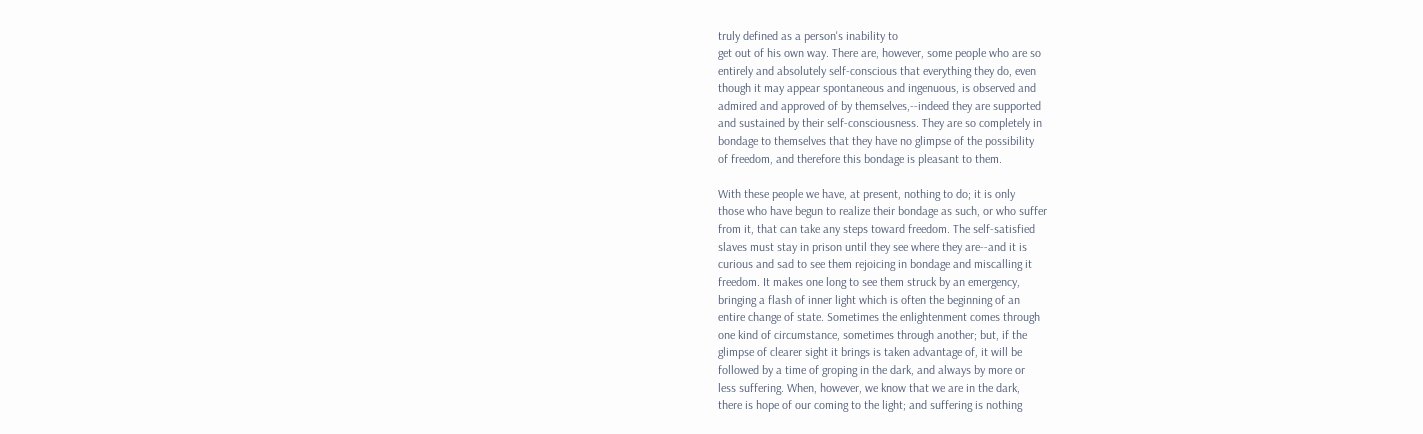truly defined as a person's inability to
get out of his own way. There are, however, some people who are so
entirely and absolutely self-conscious that everything they do, even
though it may appear spontaneous and ingenuous, is observed and
admired and approved of by themselves,--indeed they are supported
and sustained by their self-consciousness. They are so completely in
bondage to themselves that they have no glimpse of the possibility
of freedom, and therefore this bondage is pleasant to them.

With these people we have, at present, nothing to do; it is only
those who have begun to realize their bondage as such, or who suffer
from it, that can take any steps toward freedom. The self-satisfied
slaves must stay in prison until they see where they are--and it is
curious and sad to see them rejoicing in bondage and miscalling it
freedom. It makes one long to see them struck by an emergency,
bringing a flash of inner light which is often the beginning of an
entire change of state. Sometimes the enlightenment comes through
one kind of circumstance, sometimes through another; but, if the
glimpse of clearer sight it brings is taken advantage of, it will be
followed by a time of groping in the dark, and always by more or
less suffering. When, however, we know that we are in the dark,
there is hope of our coming to the light; and suffering is nothing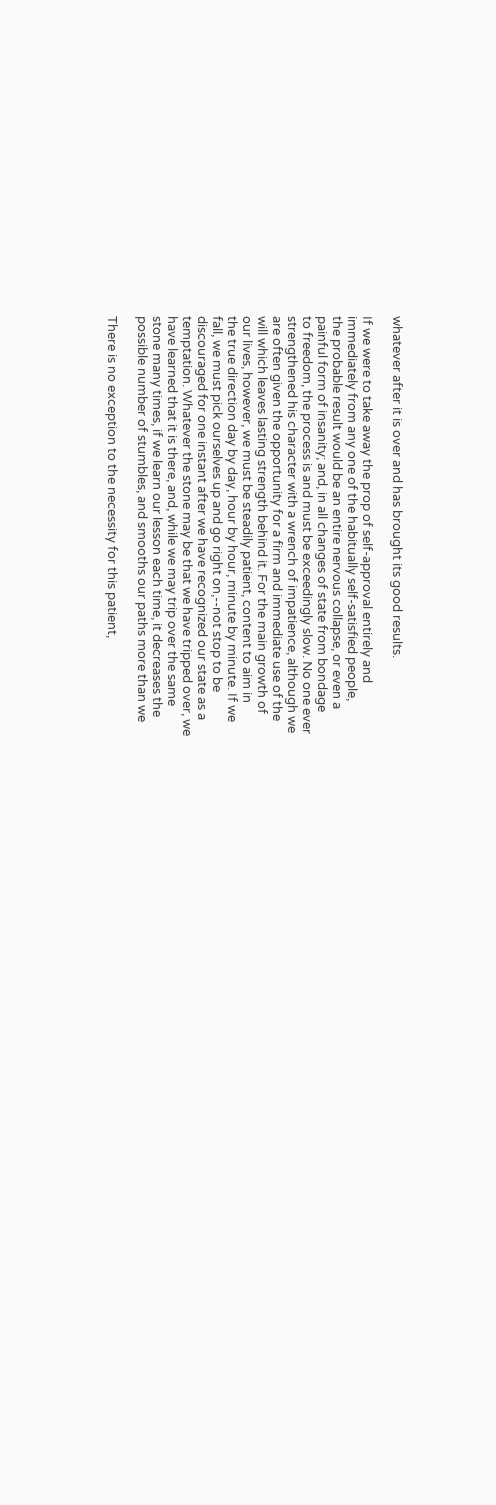whatever after it is over and has brought its good results.

If we were to take away the prop of self-approval entirely and
immediately from any one of the habitually self-satisfied people,
the probable result would be an entire nervous collapse, or even a
painful form of insanity; and, in all changes of state from bondage
to freedom, the process is and must be exceedingly slow. No one ever
strengthened his character with a wrench of impatience, although we
are often given the opportunity for a firm and immediate use of the
will which leaves lasting strength behind it. For the main growth of
our lives, however, we must be steadily patient, content to aim in
the true direction day by day, hour by hour, minute by minute. If we
fall, we must pick ourselves up and go right on,--not stop to be
discouraged for one instant after we have recognized our state as a
temptation. Whatever the stone may be that we have tripped over, we
have learned that it is there, and, while we may trip over the same
stone many times, if we learn our lesson each time, it decreases the
possible number of stumbles, and smooths our paths more than we

There is no exception to the necessity for this patient,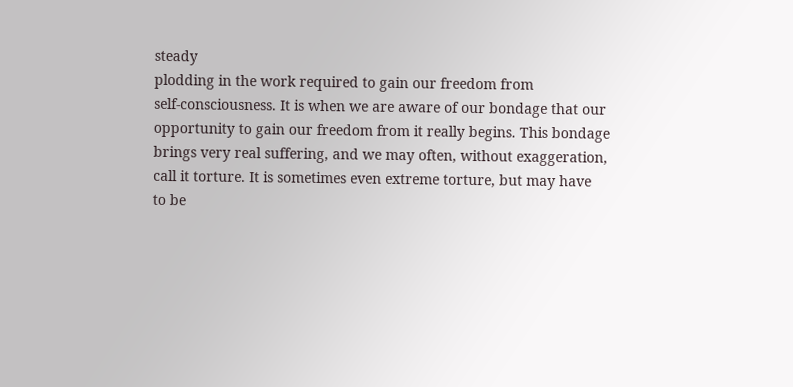steady
plodding in the work required to gain our freedom from
self-consciousness. It is when we are aware of our bondage that our
opportunity to gain our freedom from it really begins. This bondage
brings very real suffering, and we may often, without exaggeration,
call it torture. It is sometimes even extreme torture, but may have
to be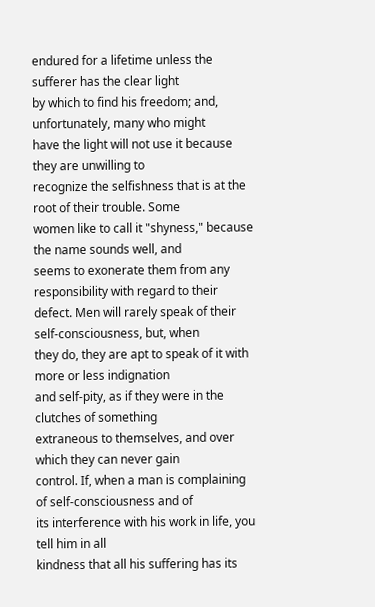endured for a lifetime unless the sufferer has the clear light
by which to find his freedom; and, unfortunately, many who might
have the light will not use it because they are unwilling to
recognize the selfishness that is at the root of their trouble. Some
women like to call it "shyness," because the name sounds well, and
seems to exonerate them from any responsibility with regard to their
defect. Men will rarely speak of their self-consciousness, but, when
they do, they are apt to speak of it with more or less indignation
and self-pity, as if they were in the clutches of something
extraneous to themselves, and over which they can never gain
control. If, when a man is complaining of self-consciousness and of
its interference with his work in life, you tell him in all
kindness that all his suffering has its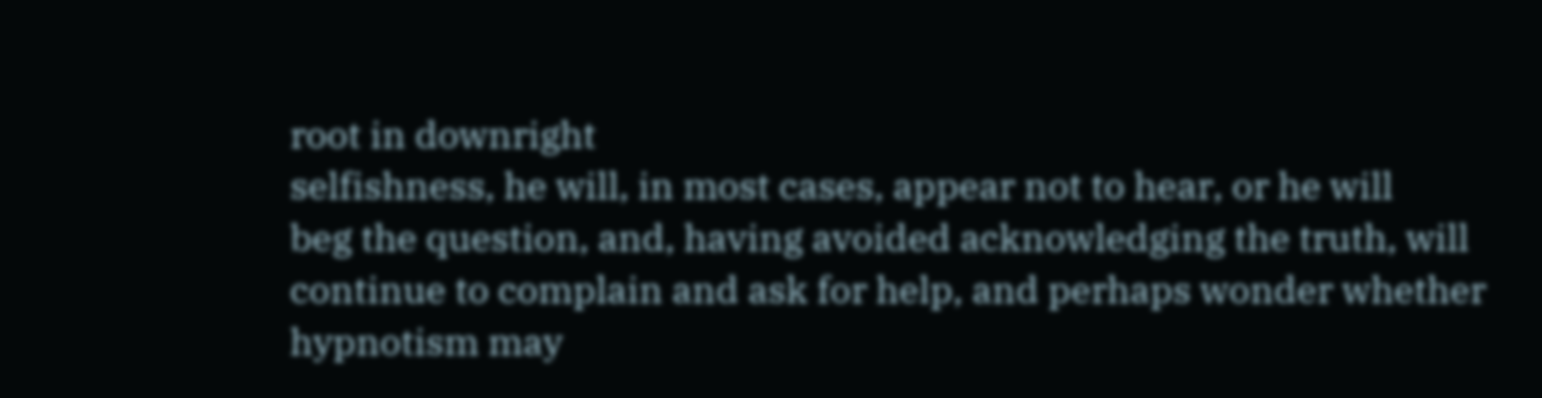root in downright
selfishness, he will, in most cases, appear not to hear, or he will
beg the question, and, having avoided acknowledging the truth, will
continue to complain and ask for help, and perhaps wonder whether
hypnotism may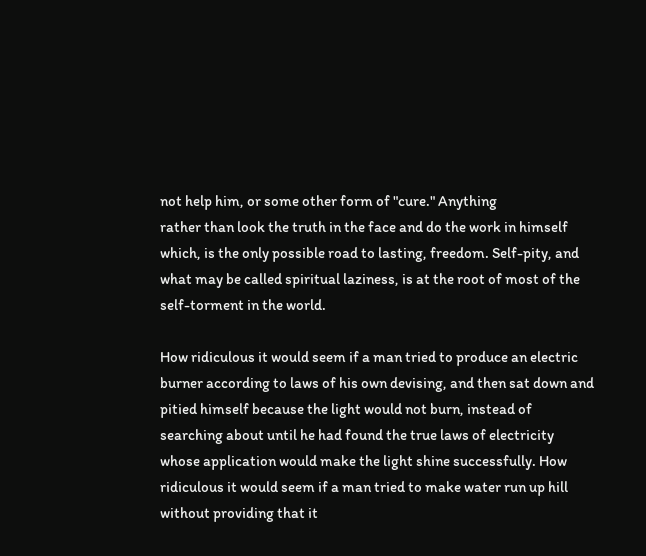not help him, or some other form of "cure." Anything
rather than look the truth in the face and do the work in himself
which, is the only possible road to lasting, freedom. Self-pity, and
what may be called spiritual laziness, is at the root of most of the
self-torment in the world.

How ridiculous it would seem if a man tried to produce an electric
burner according to laws of his own devising, and then sat down and
pitied himself because the light would not burn, instead of
searching about until he had found the true laws of electricity
whose application would make the light shine successfully. How
ridiculous it would seem if a man tried to make water run up hill
without providing that it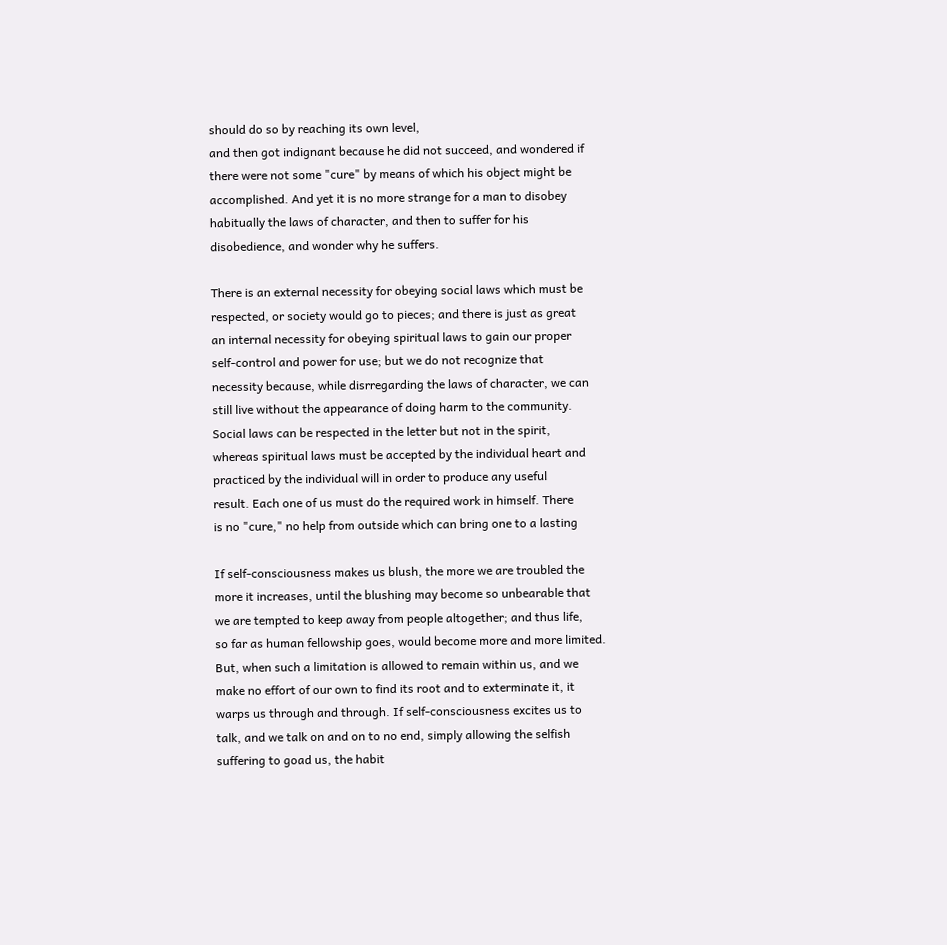should do so by reaching its own level,
and then got indignant because he did not succeed, and wondered if
there were not some "cure" by means of which his object might be
accomplished. And yet it is no more strange for a man to disobey
habitually the laws of character, and then to suffer for his
disobedience, and wonder why he suffers.

There is an external necessity for obeying social laws which must be
respected, or society would go to pieces; and there is just as great
an internal necessity for obeying spiritual laws to gain our proper
self-control and power for use; but we do not recognize that
necessity because, while disrregarding the laws of character, we can
still live without the appearance of doing harm to the community.
Social laws can be respected in the letter but not in the spirit,
whereas spiritual laws must be accepted by the individual heart and
practiced by the individual will in order to produce any useful
result. Each one of us must do the required work in himself. There
is no "cure," no help from outside which can bring one to a lasting

If self-consciousness makes us blush, the more we are troubled the
more it increases, until the blushing may become so unbearable that
we are tempted to keep away from people altogether; and thus life,
so far as human fellowship goes, would become more and more limited.
But, when such a limitation is allowed to remain within us, and we
make no effort of our own to find its root and to exterminate it, it
warps us through and through. If self-consciousness excites us to
talk, and we talk on and on to no end, simply allowing the selfish
suffering to goad us, the habit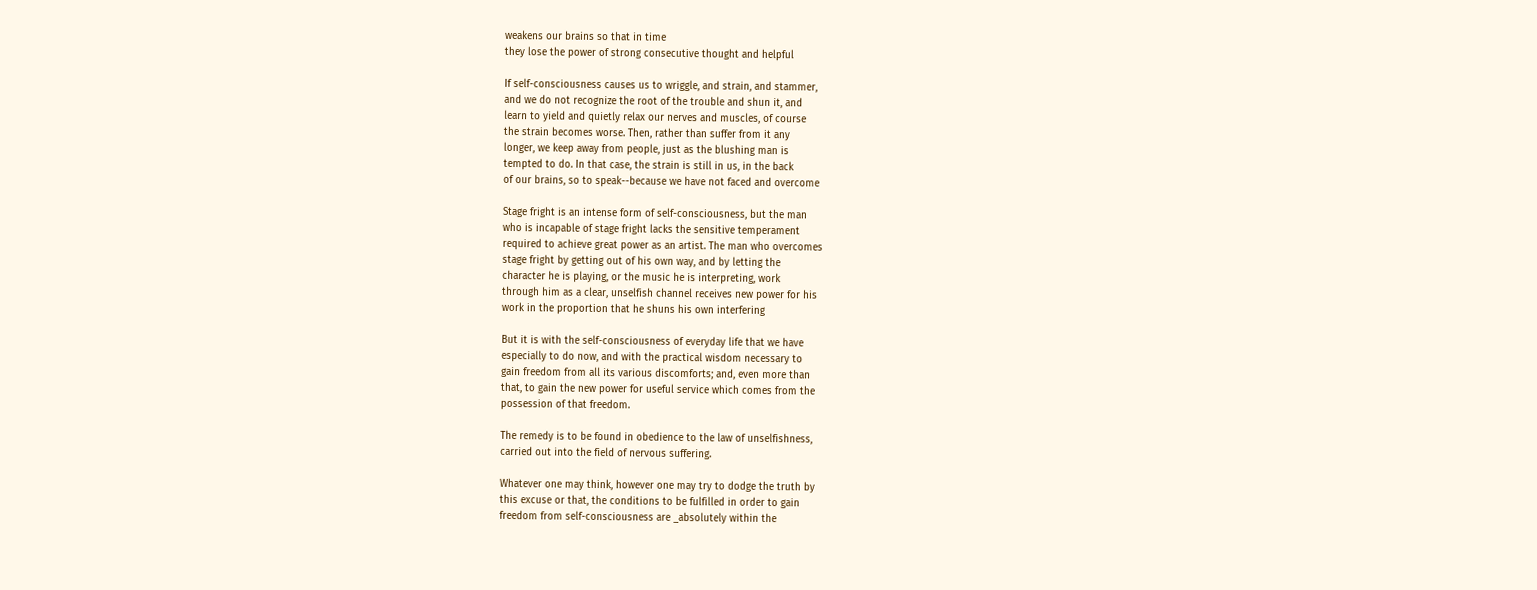weakens our brains so that in time
they lose the power of strong consecutive thought and helpful

If self-consciousness causes us to wriggle, and strain, and stammer,
and we do not recognize the root of the trouble and shun it, and
learn to yield and quietly relax our nerves and muscles, of course
the strain becomes worse. Then, rather than suffer from it any
longer, we keep away from people, just as the blushing man is
tempted to do. In that case, the strain is still in us, in the back
of our brains, so to speak--because we have not faced and overcome

Stage fright is an intense form of self-consciousness, but the man
who is incapable of stage fright lacks the sensitive temperament
required to achieve great power as an artist. The man who overcomes
stage fright by getting out of his own way, and by letting the
character he is playing, or the music he is interpreting, work
through him as a clear, unselfish channel receives new power for his
work in the proportion that he shuns his own interfering

But it is with the self-consciousness of everyday life that we have
especially to do now, and with the practical wisdom necessary to
gain freedom from all its various discomforts; and, even more than
that, to gain the new power for useful service which comes from the
possession of that freedom.

The remedy is to be found in obedience to the law of unselfishness,
carried out into the field of nervous suffering.

Whatever one may think, however one may try to dodge the truth by
this excuse or that, the conditions to be fulfilled in order to gain
freedom from self-consciousness are _absolutely within the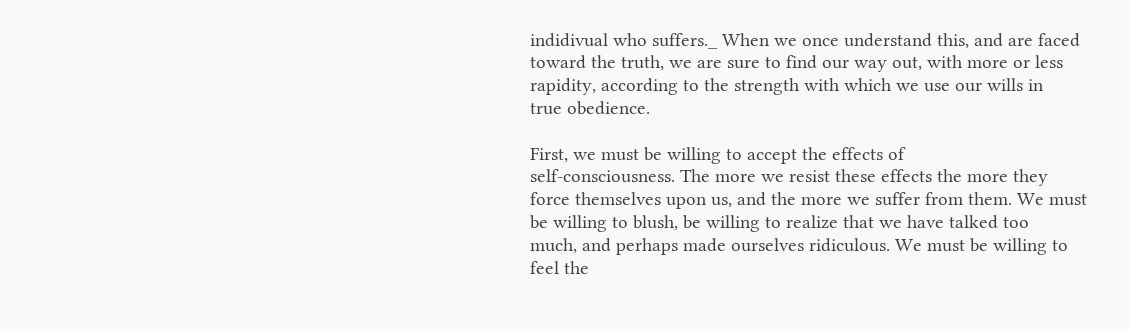indidivual who suffers._ When we once understand this, and are faced
toward the truth, we are sure to find our way out, with more or less
rapidity, according to the strength with which we use our wills in
true obedience.

First, we must be willing to accept the effects of
self-consciousness. The more we resist these effects the more they
force themselves upon us, and the more we suffer from them. We must
be willing to blush, be willing to realize that we have talked too
much, and perhaps made ourselves ridiculous. We must be willing to
feel the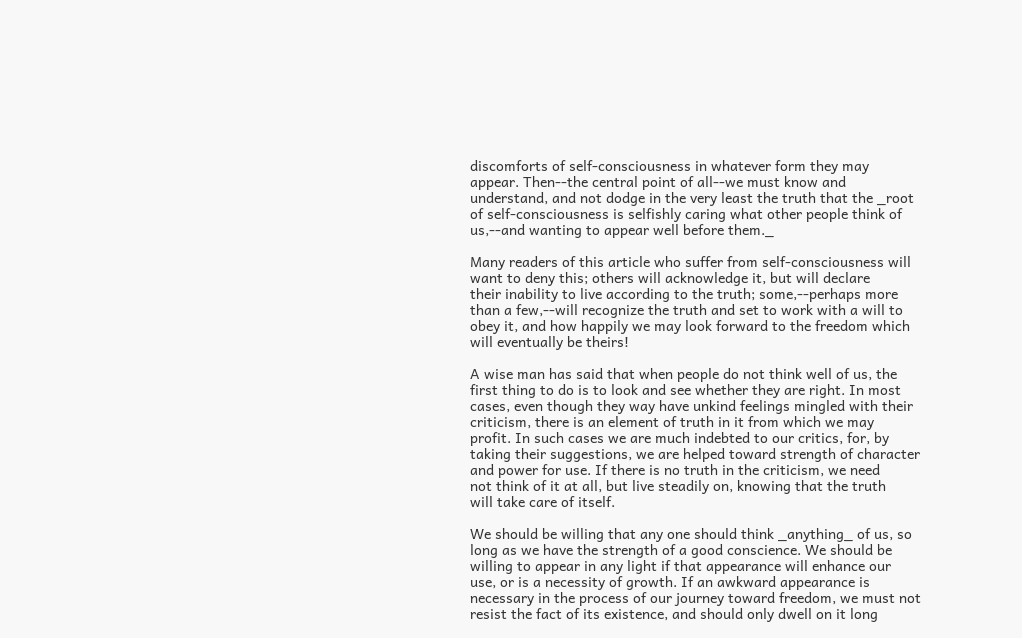discomforts of self-consciousness in whatever form they may
appear. Then--the central point of all--we must know and
understand, and not dodge in the very least the truth that the _root
of self-consciousness is selfishly caring what other people think of
us,--and wanting to appear well before them._

Many readers of this article who suffer from self-consciousness will
want to deny this; others will acknowledge it, but will declare
their inability to live according to the truth; some,--perhaps more
than a few,--will recognize the truth and set to work with a will to
obey it, and how happily we may look forward to the freedom which
will eventually be theirs!

A wise man has said that when people do not think well of us, the
first thing to do is to look and see whether they are right. In most
cases, even though they way have unkind feelings mingled with their
criticism, there is an element of truth in it from which we may
profit. In such cases we are much indebted to our critics, for, by
taking their suggestions, we are helped toward strength of character
and power for use. If there is no truth in the criticism, we need
not think of it at all, but live steadily on, knowing that the truth
will take care of itself.

We should be willing that any one should think _anything_ of us, so
long as we have the strength of a good conscience. We should be
willing to appear in any light if that appearance will enhance our
use, or is a necessity of growth. If an awkward appearance is
necessary in the process of our journey toward freedom, we must not
resist the fact of its existence, and should only dwell on it long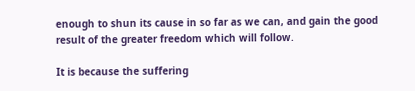enough to shun its cause in so far as we can, and gain the good
result of the greater freedom which will follow.

It is because the suffering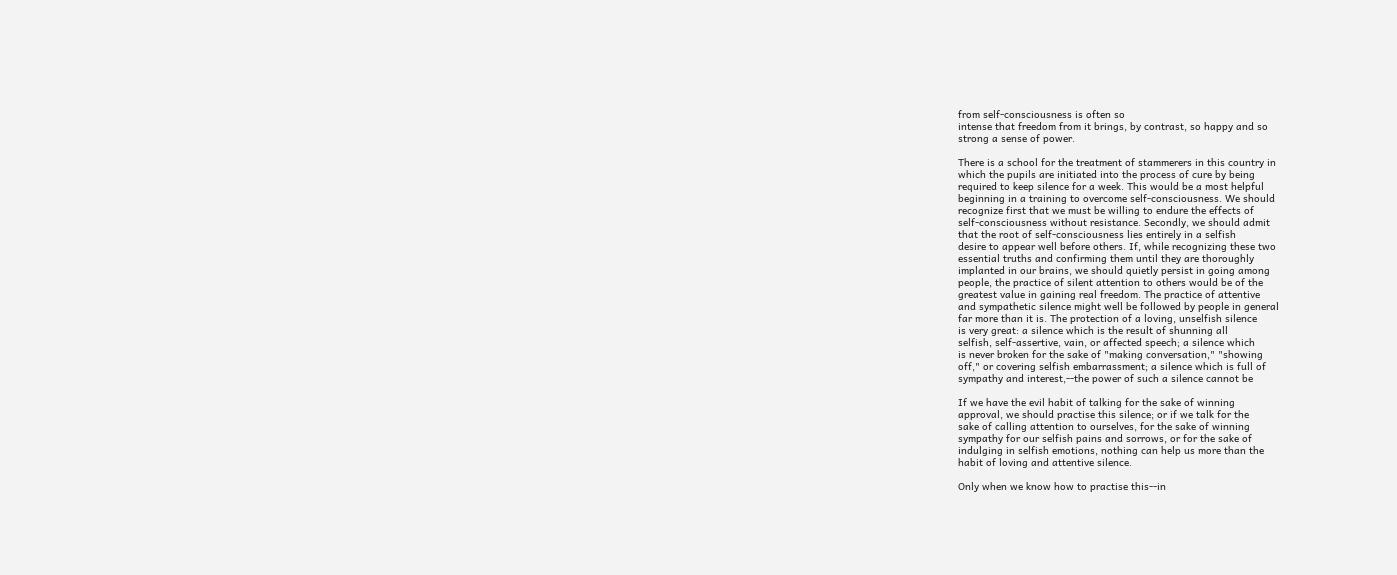from self-consciousness is often so
intense that freedom from it brings, by contrast, so happy and so
strong a sense of power.

There is a school for the treatment of stammerers in this country in
which the pupils are initiated into the process of cure by being
required to keep silence for a week. This would be a most helpful
beginning in a training to overcome self-consciousness. We should
recognize first that we must be willing to endure the effects of
self-consciousness without resistance. Secondly, we should admit
that the root of self-consciousness lies entirely in a selfish
desire to appear well before others. If, while recognizing these two
essential truths and confirming them until they are thoroughly
implanted in our brains, we should quietly persist in going among
people, the practice of silent attention to others would be of the
greatest value in gaining real freedom. The practice of attentive
and sympathetic silence might well be followed by people in general
far more than it is. The protection of a loving, unselfish silence
is very great: a silence which is the result of shunning all
selfish, self-assertive, vain, or affected speech; a silence which
is never broken for the sake of "making conversation," "showing
off," or covering selfish embarrassment; a silence which is full of
sympathy and interest,--the power of such a silence cannot be

If we have the evil habit of talking for the sake of winning
approval, we should practise this silence; or if we talk for the
sake of calling attention to ourselves, for the sake of winning
sympathy for our selfish pains and sorrows, or for the sake of
indulging in selfish emotions, nothing can help us more than the
habit of loving and attentive silence.

Only when we know how to practise this--in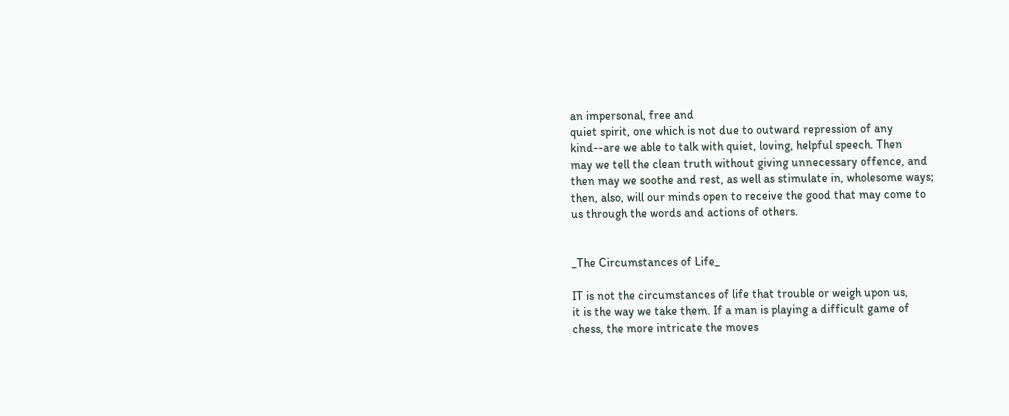an impersonal, free and
quiet spirit, one which is not due to outward repression of any
kind--are we able to talk with quiet, loving, helpful speech. Then
may we tell the clean truth without giving unnecessary offence, and
then may we soothe and rest, as well as stimulate in, wholesome ways;
then, also, will our minds open to receive the good that may come to
us through the words and actions of others.


_The Circumstances of Life_

IT is not the circumstances of life that trouble or weigh upon us,
it is the way we take them. If a man is playing a difficult game of
chess, the more intricate the moves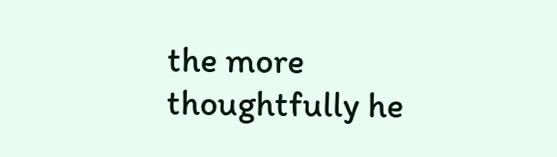the more thoughtfully he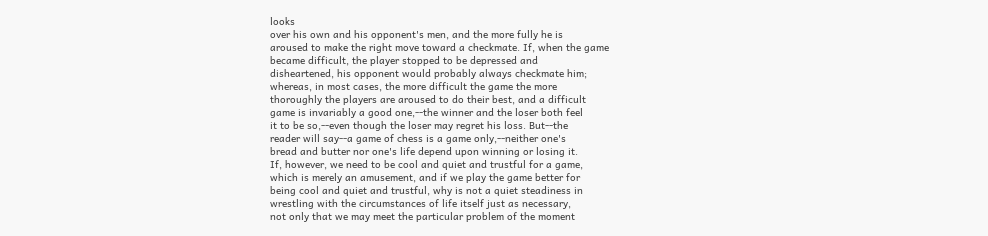looks
over his own and his opponent's men, and the more fully he is
aroused to make the right move toward a checkmate. If, when the game
became difficult, the player stopped to be depressed and
disheartened, his opponent would probably always checkmate him;
whereas, in most cases, the more difficult the game the more
thoroughly the players are aroused to do their best, and a difficult
game is invariably a good one,--the winner and the loser both feel
it to be so,--even though the loser may regret his loss. But--the
reader will say--a game of chess is a game only,--neither one's
bread and butter nor one's life depend upon winning or losing it.
If, however, we need to be cool and quiet and trustful for a game,
which is merely an amusement, and if we play the game better for
being cool and quiet and trustful, why is not a quiet steadiness in
wrestling with the circumstances of life itself just as necessary,
not only that we may meet the particular problem of the moment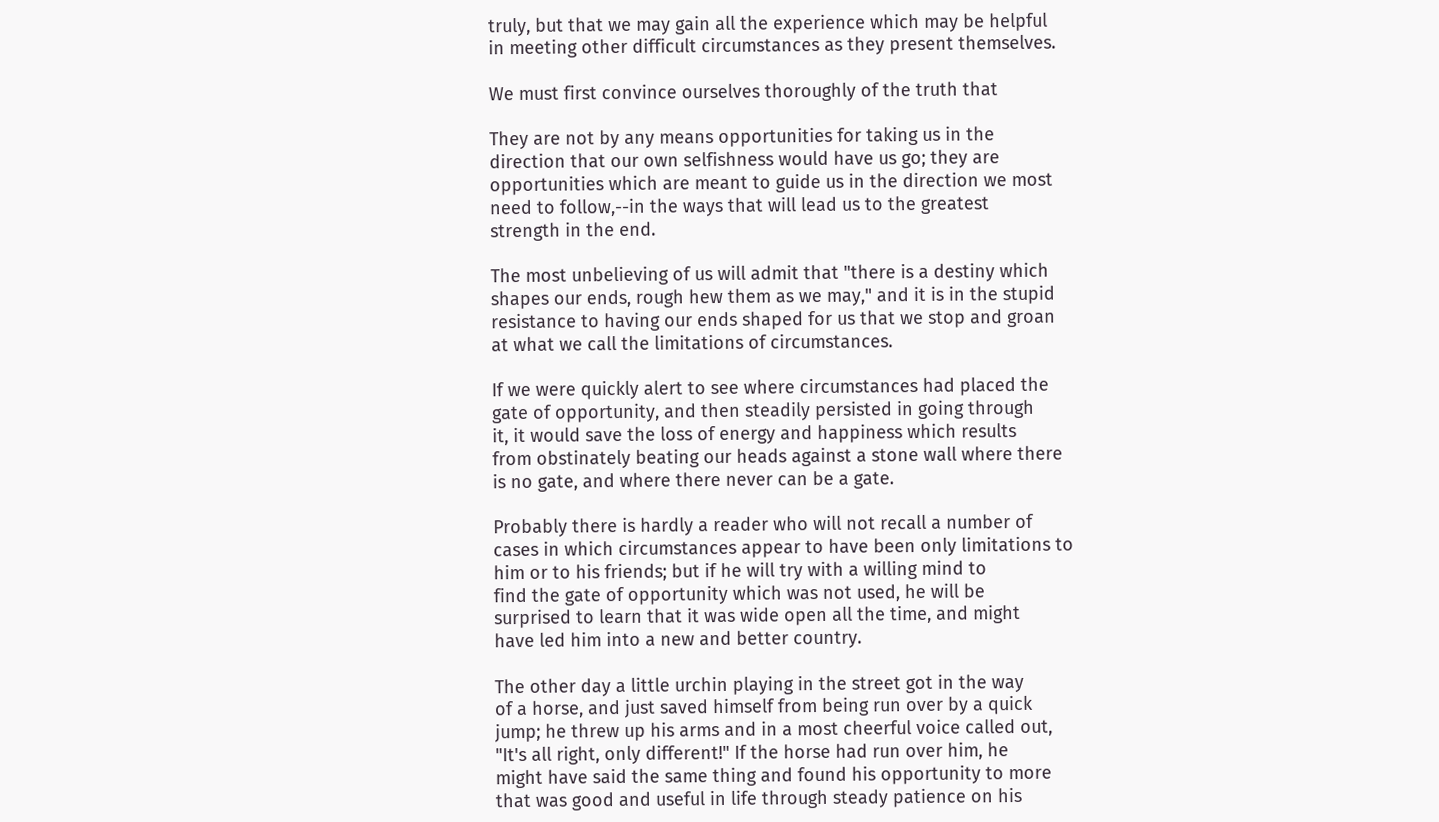truly, but that we may gain all the experience which may be helpful
in meeting other difficult circumstances as they present themselves.

We must first convince ourselves thoroughly of the truth that

They are not by any means opportunities for taking us in the
direction that our own selfishness would have us go; they are
opportunities which are meant to guide us in the direction we most
need to follow,--in the ways that will lead us to the greatest
strength in the end.

The most unbelieving of us will admit that "there is a destiny which
shapes our ends, rough hew them as we may," and it is in the stupid
resistance to having our ends shaped for us that we stop and groan
at what we call the limitations of circumstances.

If we were quickly alert to see where circumstances had placed the
gate of opportunity, and then steadily persisted in going through
it, it would save the loss of energy and happiness which results
from obstinately beating our heads against a stone wall where there
is no gate, and where there never can be a gate.

Probably there is hardly a reader who will not recall a number of
cases in which circumstances appear to have been only limitations to
him or to his friends; but if he will try with a willing mind to
find the gate of opportunity which was not used, he will be
surprised to learn that it was wide open all the time, and might
have led him into a new and better country.

The other day a little urchin playing in the street got in the way
of a horse, and just saved himself from being run over by a quick
jump; he threw up his arms and in a most cheerful voice called out,
"It's all right, only different!" If the horse had run over him, he
might have said the same thing and found his opportunity to more
that was good and useful in life through steady patience on his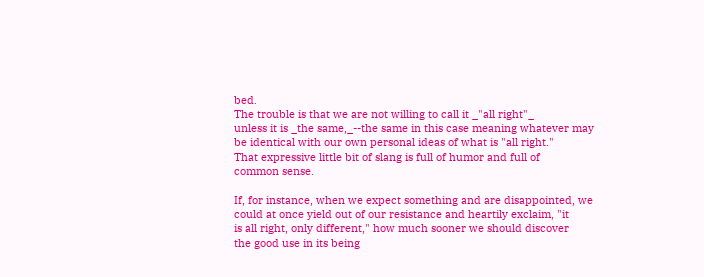bed.
The trouble is that we are not willing to call it _"all right"_
unless it is _the same,_--the same in this case meaning whatever may
be identical with our own personal ideas of what is "all right."
That expressive little bit of slang is full of humor and full of
common sense.

If, for instance, when we expect something and are disappointed, we
could at once yield out of our resistance and heartily exclaim, "it
is all right, only different," how much sooner we should discover
the good use in its being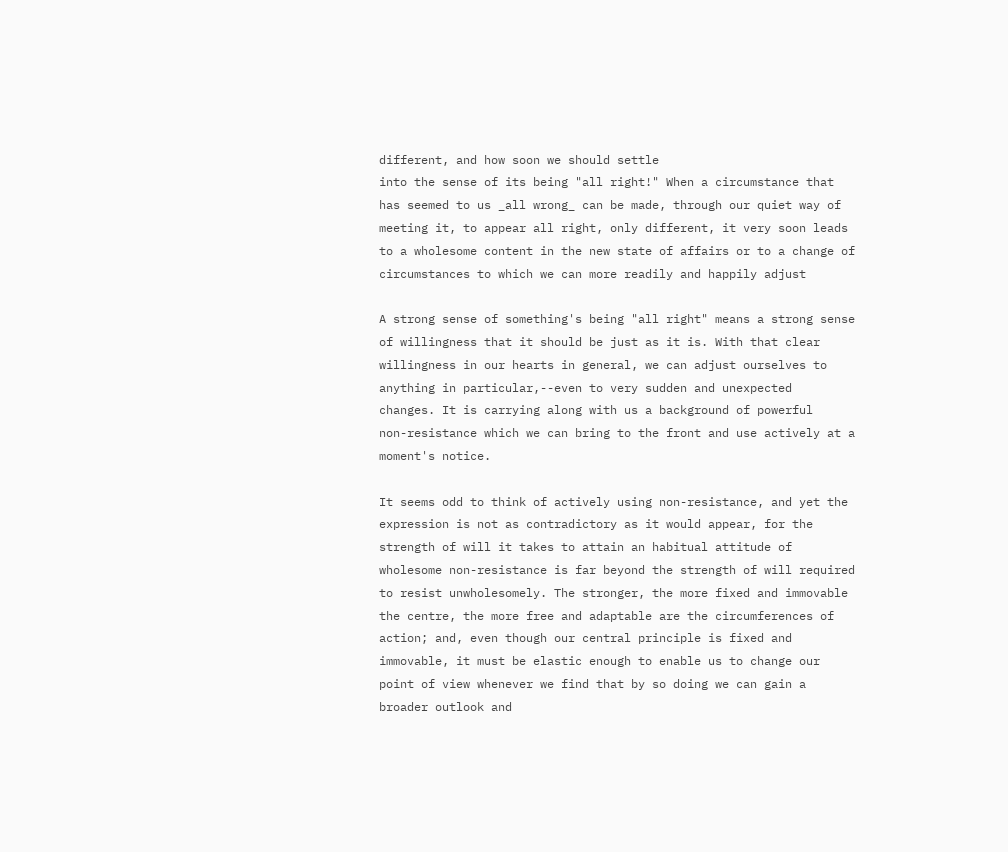different, and how soon we should settle
into the sense of its being "all right!" When a circumstance that
has seemed to us _all wrong_ can be made, through our quiet way of
meeting it, to appear all right, only different, it very soon leads
to a wholesome content in the new state of affairs or to a change of
circumstances to which we can more readily and happily adjust

A strong sense of something's being "all right" means a strong sense
of willingness that it should be just as it is. With that clear
willingness in our hearts in general, we can adjust ourselves to
anything in particular,--even to very sudden and unexpected
changes. It is carrying along with us a background of powerful
non-resistance which we can bring to the front and use actively at a
moment's notice.

It seems odd to think of actively using non-resistance, and yet the
expression is not as contradictory as it would appear, for the
strength of will it takes to attain an habitual attitude of
wholesome non-resistance is far beyond the strength of will required
to resist unwholesomely. The stronger, the more fixed and immovable
the centre, the more free and adaptable are the circumferences of
action; and, even though our central principle is fixed and
immovable, it must be elastic enough to enable us to change our
point of view whenever we find that by so doing we can gain a
broader outlook and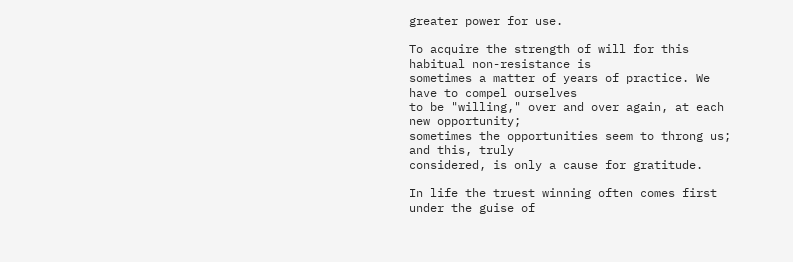greater power for use.

To acquire the strength of will for this habitual non-resistance is
sometimes a matter of years of practice. We have to compel ourselves
to be "willing," over and over again, at each new opportunity;
sometimes the opportunities seem to throng us; and this, truly
considered, is only a cause for gratitude.

In life the truest winning often comes first under the guise of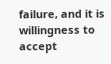failure, and it is willingness to accept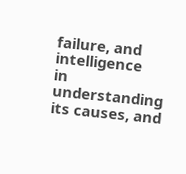failure, and intelligence
in understanding its causes, and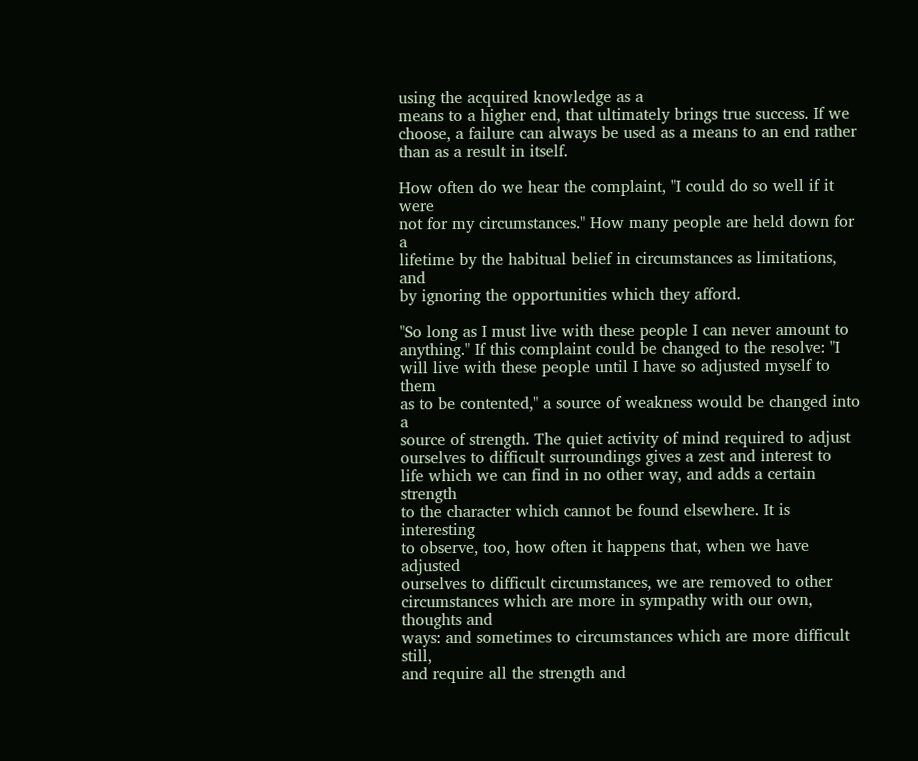using the acquired knowledge as a
means to a higher end, that ultimately brings true success. If we
choose, a failure can always be used as a means to an end rather
than as a result in itself.

How often do we hear the complaint, "I could do so well if it were
not for my circumstances." How many people are held down for a
lifetime by the habitual belief in circumstances as limitations, and
by ignoring the opportunities which they afford.

"So long as I must live with these people I can never amount to
anything." If this complaint could be changed to the resolve: "I
will live with these people until I have so adjusted myself to them
as to be contented," a source of weakness would be changed into a
source of strength. The quiet activity of mind required to adjust
ourselves to difficult surroundings gives a zest and interest to
life which we can find in no other way, and adds a certain strength
to the character which cannot be found elsewhere. It is interesting
to observe, too, how often it happens that, when we have adjusted
ourselves to difficult circumstances, we are removed to other
circumstances which are more in sympathy with our own, thoughts and
ways: and sometimes to circumstances which are more difficult still,
and require all the strength and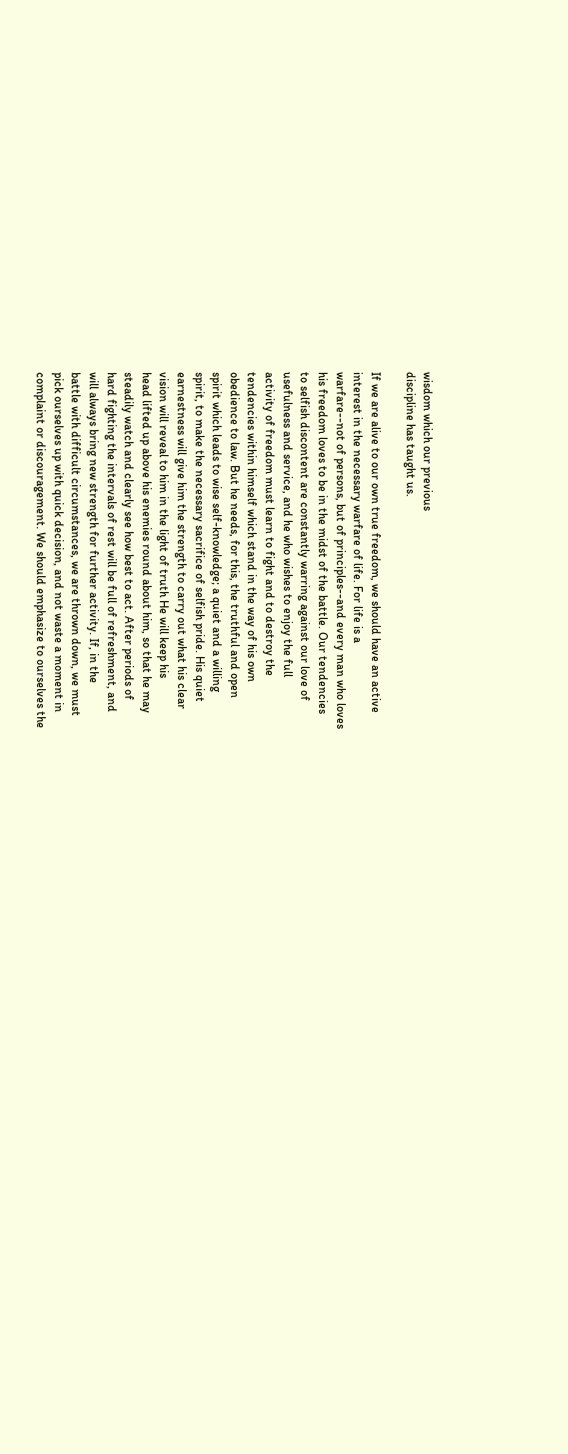wisdom which our previous
discipline has taught us.

If we are alive to our own true freedom, we should have an active
interest in the necessary warfare of life. For life is a
warfare--not of persons, but of principles--and every man who loves
his freedom loves to be in the midst of the battle. Our tendencies
to selfish discontent are constantly warring against our love of
usefulness and service, and he who wishes to enjoy the full
activity of freedom must learn to fight and to destroy the
tendencies within himself which stand in the way of his own
obedience to law. But he needs, for this, the truthful and open
spirit which leads to wise self-knowledge; a quiet and a willing
spirit, to make the necessary sacrifice of selfish pride. His quiet
earnestness will give him the strength to carry out what his clear
vision will reveal to him in the light of truth He will keep his
head lifted up above his enemies round about him, so that he may
steadily watch and clearly see how best to act. After periods of
hard fighting the intervals of rest will be full of refreshment, and
will always bring new strength for further activity. If, in the
battle with difficult circumstances, we are thrown down, we must
pick ourselves up with quick decision, and not waste a moment in
complaint or discouragement. We should emphasize to ourselves the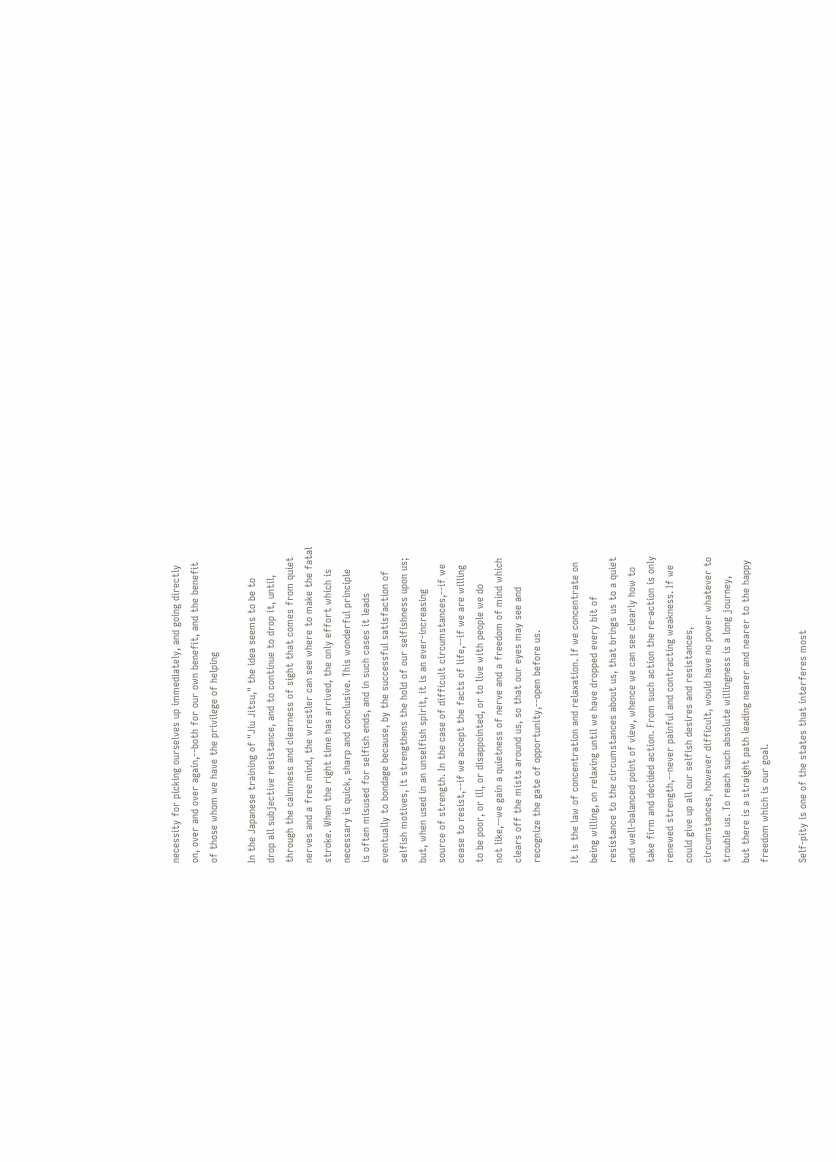necessity for picking ourselves up immediately, and going directly
on, over and over again,--both for our own benefit, and the benefit
of those whom we have the privilege of helping

In the Japanese training of "Jiu Jitsu," the idea seems to be to
drop all subjective resistance, and to continue to drop it, until,
through the calmness and clearness of sight that comes from quiet
nerves and a free mind, the wrestler can see where to make the fatal
stroke. When the right time has arrived, the only effort which is
necessary is quick, sharp and conclusive. This wonderful principle
is often misused for selfish ends, and in such cases it leads
eventually to bondage because, by the successful satisfaction of
selfish motives, it strengthens the hold of our selfishness upon us;
but, when used in an unselfish spirit, it is an ever-increasing
source of strength. In the case of difficult circumstances,--if we
cease to resist,--if we accept the facts of life,--if we are willing
to be poor, or ill, or disappointed, or to live with people we do
not like,--we gain a quietness of nerve and a freedom of mind which
clears off the mists around us, so that our eyes may see and
recognize the gate of opportunity,--open before us.

It is the law of concentration and relaxation. If we concentrate on
being willing, on relaxing until we have dropped every bit of
resistance to the circumstances about us, that brings us to a quiet
and well-balanced point of view, whence we can see clearly how to
take firm and decided action. From such action the re-action is only
renewed strength,--never painful and contracting weakness. If we
could give up all our selfish desires and resistances,
circumstances, however difficult, would have no power whatever to
trouble us. To reach such absolute willingness is a long journey,
but there is a straight path leading nearer and nearer to the happy
freedom which is our goal.

Self-pity is one of the states that interferes most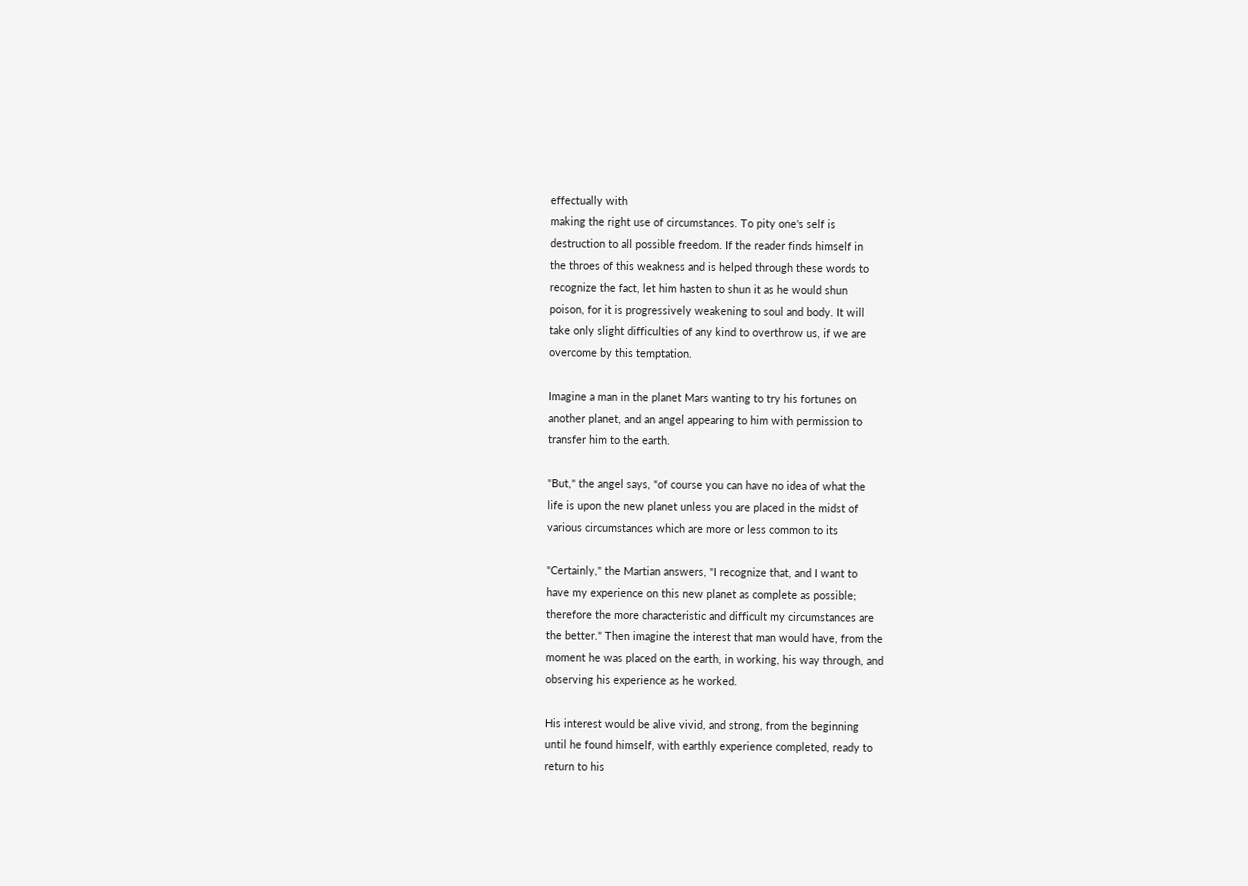effectually with
making the right use of circumstances. To pity one's self is
destruction to all possible freedom. If the reader finds himself in
the throes of this weakness and is helped through these words to
recognize the fact, let him hasten to shun it as he would shun
poison, for it is progressively weakening to soul and body. It will
take only slight difficulties of any kind to overthrow us, if we are
overcome by this temptation.

Imagine a man in the planet Mars wanting to try his fortunes on
another planet, and an angel appearing to him with permission to
transfer him to the earth.

"But," the angel says, "of course you can have no idea of what the
life is upon the new planet unless you are placed in the midst of
various circumstances which are more or less common to its

"Certainly," the Martian answers, "I recognize that, and I want to
have my experience on this new planet as complete as possible;
therefore the more characteristic and difficult my circumstances are
the better." Then imagine the interest that man would have, from the
moment he was placed on the earth, in working, his way through, and
observing his experience as he worked.

His interest would be alive vivid, and strong, from the beginning
until he found himself, with earthly experience completed, ready to
return to his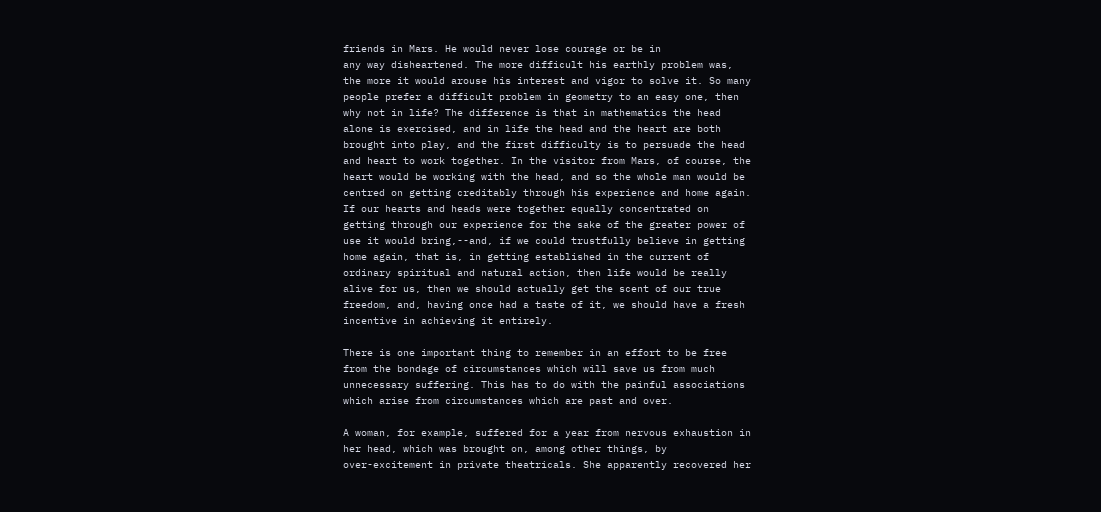friends in Mars. He would never lose courage or be in
any way disheartened. The more difficult his earthly problem was,
the more it would arouse his interest and vigor to solve it. So many
people prefer a difficult problem in geometry to an easy one, then
why not in life? The difference is that in mathematics the head
alone is exercised, and in life the head and the heart are both
brought into play, and the first difficulty is to persuade the head
and heart to work together. In the visitor from Mars, of course, the
heart would be working with the head, and so the whole man would be
centred on getting creditably through his experience and home again.
If our hearts and heads were together equally concentrated on
getting through our experience for the sake of the greater power of
use it would bring,--and, if we could trustfully believe in getting
home again, that is, in getting established in the current of
ordinary spiritual and natural action, then life would be really
alive for us, then we should actually get the scent of our true
freedom, and, having once had a taste of it, we should have a fresh
incentive in achieving it entirely.

There is one important thing to remember in an effort to be free
from the bondage of circumstances which will save us from much
unnecessary suffering. This has to do with the painful associations
which arise from circumstances which are past and over.

A woman, for example, suffered for a year from nervous exhaustion in
her head, which was brought on, among other things, by
over-excitement in private theatricals. She apparently recovered her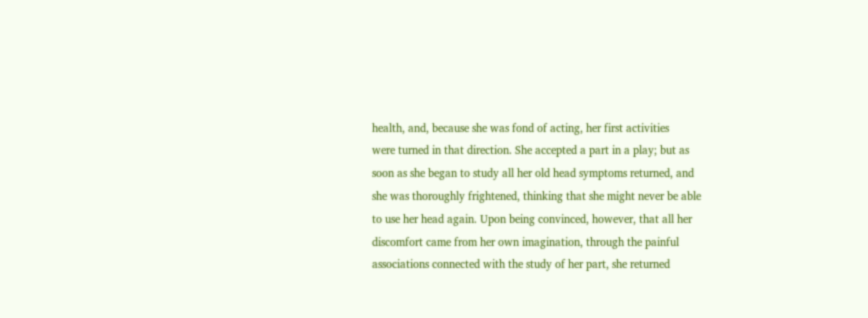health, and, because she was fond of acting, her first activities
were turned in that direction. She accepted a part in a play; but as
soon as she began to study all her old head symptoms returned, and
she was thoroughly frightened, thinking that she might never be able
to use her head again. Upon being convinced, however, that all her
discomfort came from her own imagination, through the painful
associations connected with the study of her part, she returned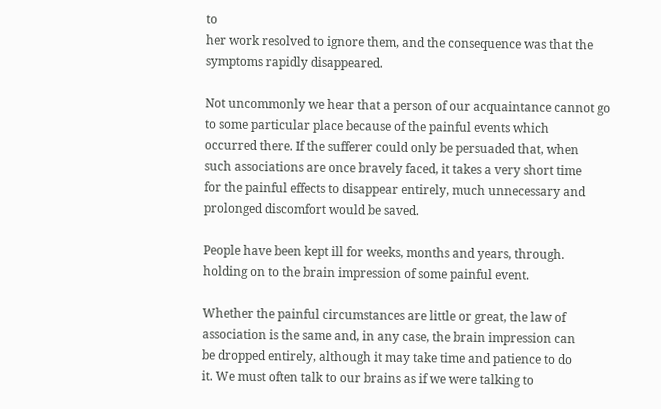to
her work resolved to ignore them, and the consequence was that the
symptoms rapidly disappeared.

Not uncommonly we hear that a person of our acquaintance cannot go
to some particular place because of the painful events which
occurred there. If the sufferer could only be persuaded that, when
such associations are once bravely faced, it takes a very short time
for the painful effects to disappear entirely, much unnecessary and
prolonged discomfort would be saved.

People have been kept ill for weeks, months and years, through.
holding on to the brain impression of some painful event.

Whether the painful circumstances are little or great, the law of
association is the same and, in any case, the brain impression can
be dropped entirely, although it may take time and patience to do
it. We must often talk to our brains as if we were talking to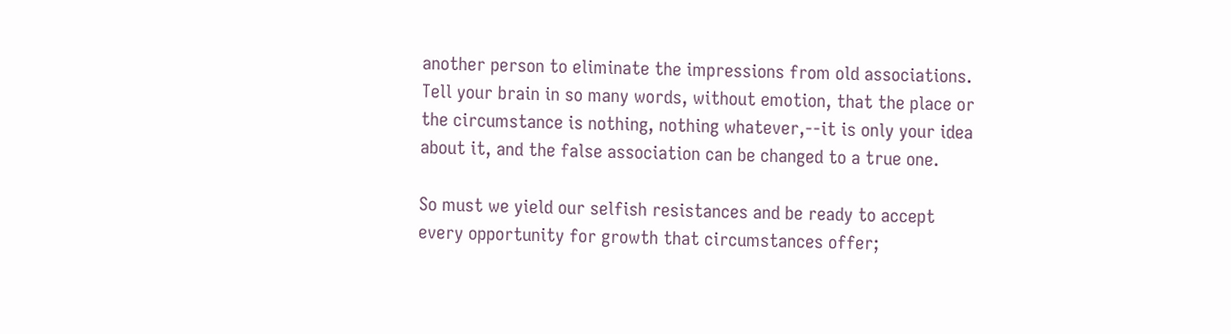another person to eliminate the impressions from old associations.
Tell your brain in so many words, without emotion, that the place or
the circumstance is nothing, nothing whatever,--it is only your idea
about it, and the false association can be changed to a true one.

So must we yield our selfish resistances and be ready to accept
every opportunity for growth that circumstances offer;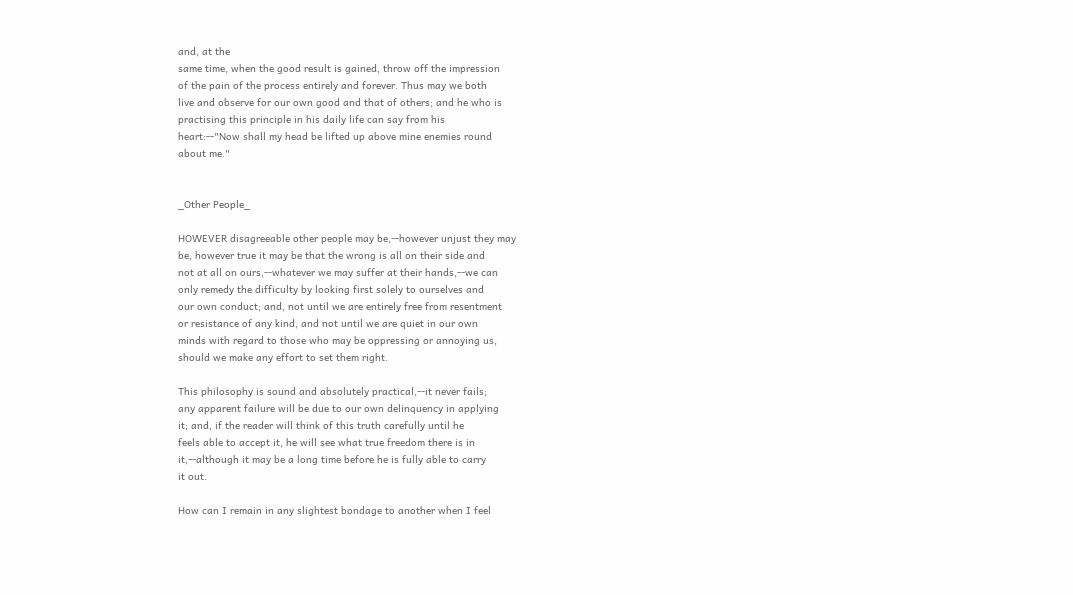and, at the
same time, when the good result is gained, throw off the impression
of the pain of the process entirely and forever. Thus may we both
live and observe for our own good and that of others; and he who is
practising this principle in his daily life can say from his
heart:--"Now shall my head be lifted up above mine enemies round
about me."


_Other People_

HOWEVER disagreeable other people may be,--however unjust they may
be, however true it may be that the wrong is all on their side and
not at all on ours,--whatever we may suffer at their hands,--we can
only remedy the difficulty by looking first solely to ourselves and
our own conduct; and, not until we are entirely free from resentment
or resistance of any kind, and not until we are quiet in our own
minds with regard to those who may be oppressing or annoying us,
should we make any effort to set them right.

This philosophy is sound and absolutely practical,--it never fails;
any apparent failure will be due to our own delinquency in applying
it; and, if the reader will think of this truth carefully until he
feels able to accept it, he will see what true freedom there is in
it,--although it may be a long time before he is fully able to carry
it out.

How can I remain in any slightest bondage to another when I feel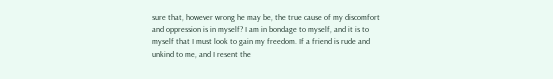sure that, however wrong he may be, the true cause of my discomfort
and oppression is in myself? I am in bondage to myself, and it is to
myself that I must look to gain my freedom. If a friend is rude and
unkind to me, and I resent the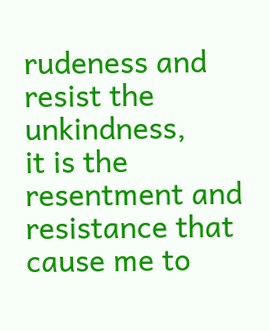rudeness and resist the unkindness,
it is the resentment and resistance that cause me to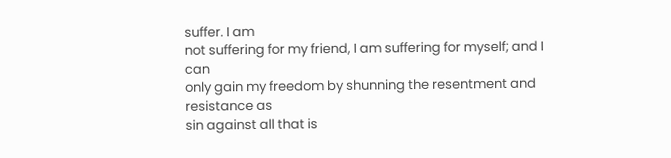suffer. I am
not suffering for my friend, I am suffering for myself; and I can
only gain my freedom by shunning the resentment and resistance as
sin against all that is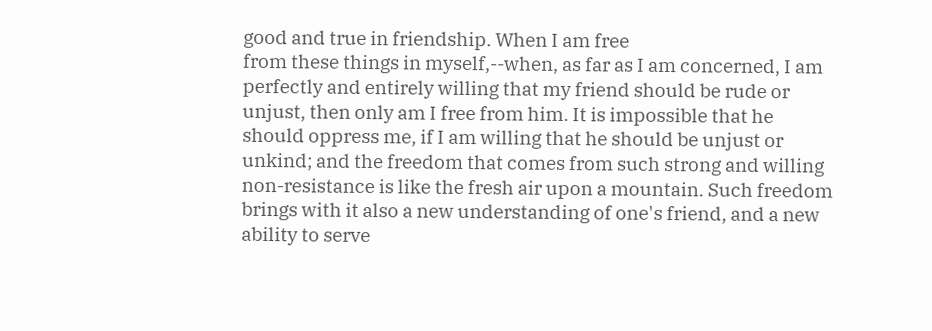good and true in friendship. When I am free
from these things in myself,--when, as far as I am concerned, I am
perfectly and entirely willing that my friend should be rude or
unjust, then only am I free from him. It is impossible that he
should oppress me, if I am willing that he should be unjust or
unkind; and the freedom that comes from such strong and willing
non-resistance is like the fresh air upon a mountain. Such freedom
brings with it also a new understanding of one's friend, and a new
ability to serve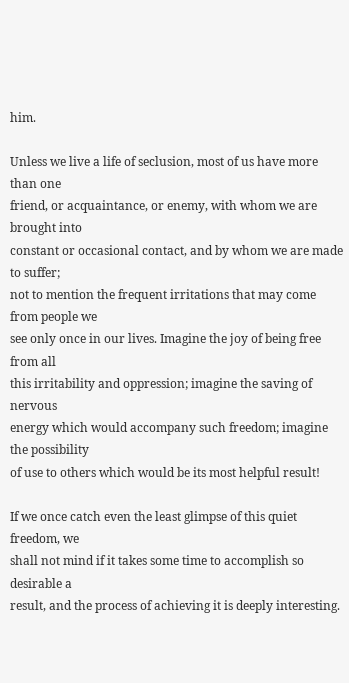him.

Unless we live a life of seclusion, most of us have more than one
friend, or acquaintance, or enemy, with whom we are brought into
constant or occasional contact, and by whom we are made to suffer;
not to mention the frequent irritations that may come from people we
see only once in our lives. Imagine the joy of being free from all
this irritability and oppression; imagine the saving of nervous
energy which would accompany such freedom; imagine the possibility
of use to others which would be its most helpful result!

If we once catch even the least glimpse of this quiet freedom, we
shall not mind if it takes some time to accomplish so desirable a
result, and the process of achieving it is deeply interesting.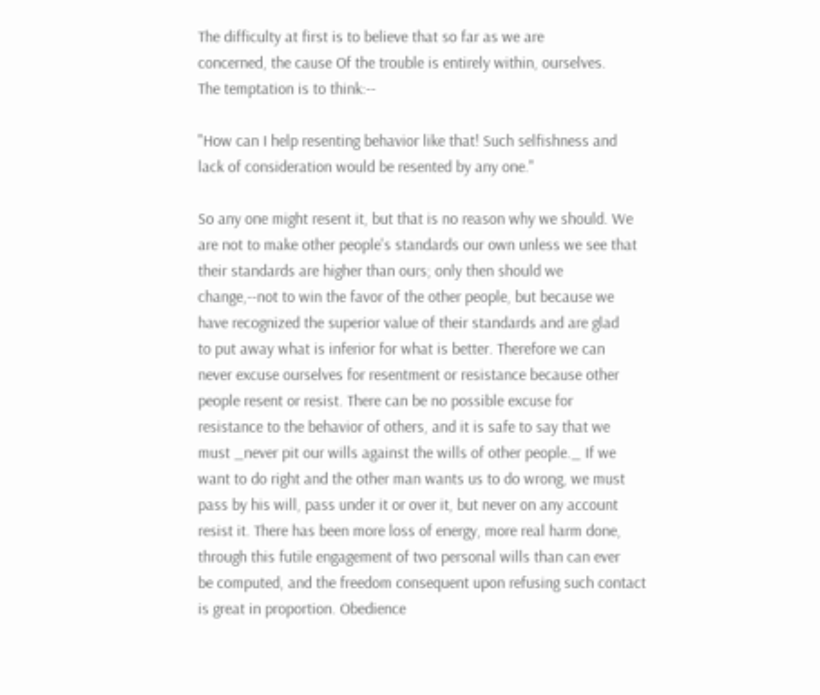The difficulty at first is to believe that so far as we are
concerned, the cause Of the trouble is entirely within, ourselves.
The temptation is to think:--

"How can I help resenting behavior like that! Such selfishness and
lack of consideration would be resented by any one."

So any one might resent it, but that is no reason why we should. We
are not to make other people's standards our own unless we see that
their standards are higher than ours; only then should we
change,--not to win the favor of the other people, but because we
have recognized the superior value of their standards and are glad
to put away what is inferior for what is better. Therefore we can
never excuse ourselves for resentment or resistance because other
people resent or resist. There can be no possible excuse for
resistance to the behavior of others, and it is safe to say that we
must _never pit our wills against the wills of other people._ If we
want to do right and the other man wants us to do wrong, we must
pass by his will, pass under it or over it, but never on any account
resist it. There has been more loss of energy, more real harm done,
through this futile engagement of two personal wills than can ever
be computed, and the freedom consequent upon refusing such contact
is great in proportion. Obedience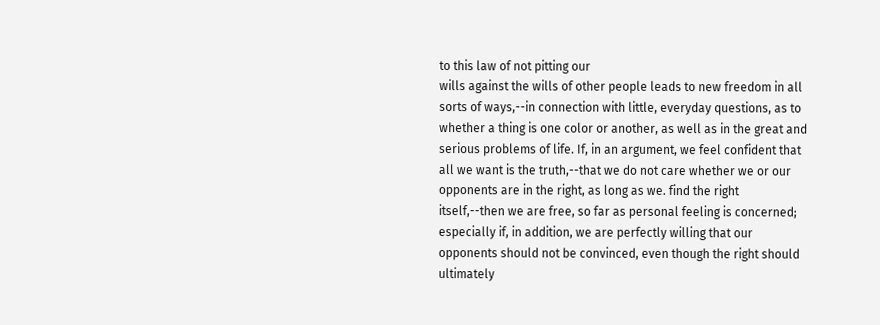to this law of not pitting our
wills against the wills of other people leads to new freedom in all
sorts of ways,--in connection with little, everyday questions, as to
whether a thing is one color or another, as well as in the great and
serious problems of life. If, in an argument, we feel confident that
all we want is the truth,--that we do not care whether we or our
opponents are in the right, as long as we. find the right
itself,--then we are free, so far as personal feeling is concerned;
especially if, in addition, we are perfectly willing that our
opponents should not be convinced, even though the right should
ultimately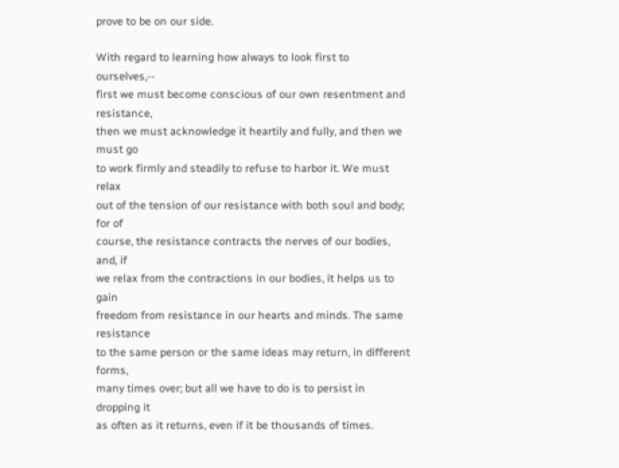prove to be on our side.

With regard to learning how always to look first to ourselves,--
first we must become conscious of our own resentment and resistance,
then we must acknowledge it heartily and fully, and then we must go
to work firmly and steadily to refuse to harbor it. We must relax
out of the tension of our resistance with both soul and body; for of
course, the resistance contracts the nerves of our bodies, and, if
we relax from the contractions in our bodies, it helps us to gain
freedom from resistance in our hearts and minds. The same resistance
to the same person or the same ideas may return, in different forms,
many times over; but all we have to do is to persist in dropping it
as often as it returns, even if it be thousands of times.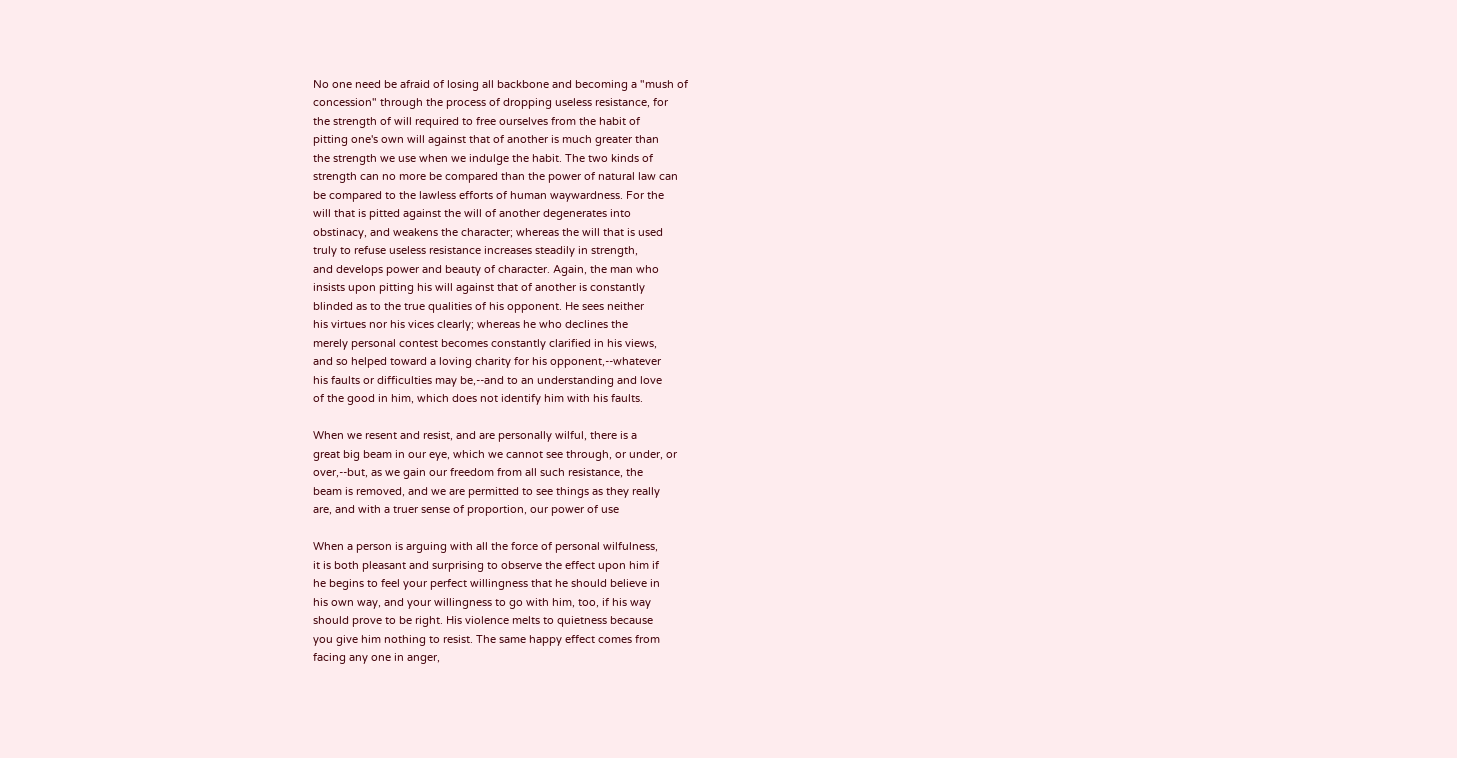No one need be afraid of losing all backbone and becoming a "mush of
concession" through the process of dropping useless resistance, for
the strength of will required to free ourselves from the habit of
pitting one's own will against that of another is much greater than
the strength we use when we indulge the habit. The two kinds of
strength can no more be compared than the power of natural law can
be compared to the lawless efforts of human waywardness. For the
will that is pitted against the will of another degenerates into
obstinacy, and weakens the character; whereas the will that is used
truly to refuse useless resistance increases steadily in strength,
and develops power and beauty of character. Again, the man who
insists upon pitting his will against that of another is constantly
blinded as to the true qualities of his opponent. He sees neither
his virtues nor his vices clearly; whereas he who declines the
merely personal contest becomes constantly clarified in his views,
and so helped toward a loving charity for his opponent,--whatever
his faults or difficulties may be,--and to an understanding and love
of the good in him, which does not identify him with his faults.

When we resent and resist, and are personally wilful, there is a
great big beam in our eye, which we cannot see through, or under, or
over,--but, as we gain our freedom from all such resistance, the
beam is removed, and we are permitted to see things as they really
are, and with a truer sense of proportion, our power of use

When a person is arguing with all the force of personal wilfulness,
it is both pleasant and surprising to observe the effect upon him if
he begins to feel your perfect willingness that he should believe in
his own way, and your willingness to go with him, too, if his way
should prove to be right. His violence melts to quietness because
you give him nothing to resist. The same happy effect comes from
facing any one in anger,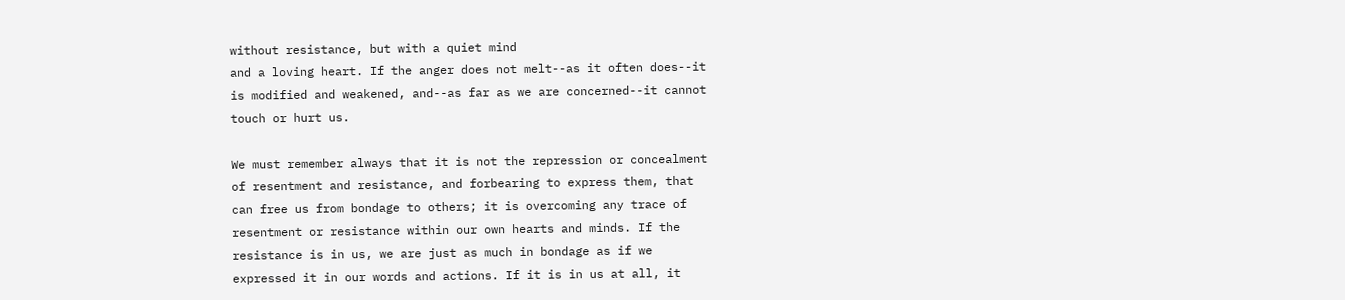without resistance, but with a quiet mind
and a loving heart. If the anger does not melt--as it often does--it
is modified and weakened, and--as far as we are concerned--it cannot
touch or hurt us.

We must remember always that it is not the repression or concealment
of resentment and resistance, and forbearing to express them, that
can free us from bondage to others; it is overcoming any trace of
resentment or resistance within our own hearts and minds. If the
resistance is in us, we are just as much in bondage as if we
expressed it in our words and actions. If it is in us at all, it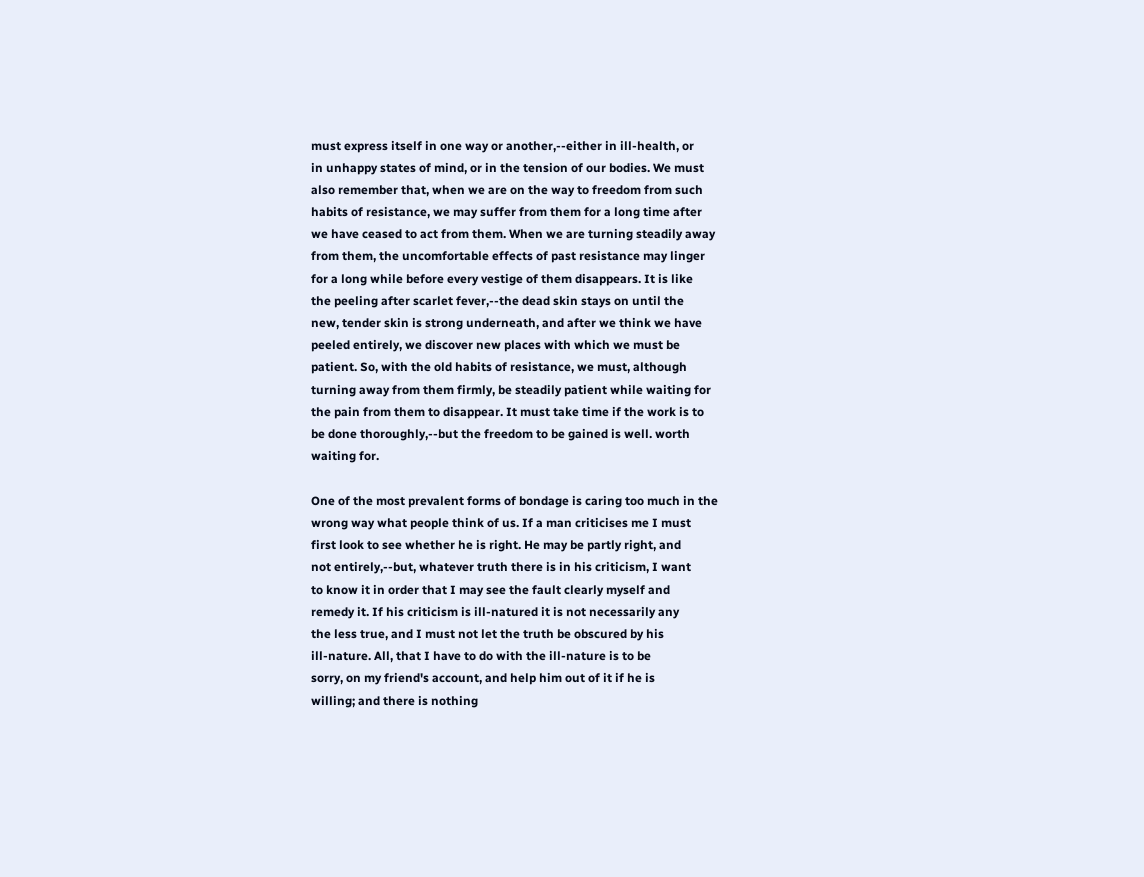must express itself in one way or another,--either in ill-health, or
in unhappy states of mind, or in the tension of our bodies. We must
also remember that, when we are on the way to freedom from such
habits of resistance, we may suffer from them for a long time after
we have ceased to act from them. When we are turning steadily away
from them, the uncomfortable effects of past resistance may linger
for a long while before every vestige of them disappears. It is like
the peeling after scarlet fever,--the dead skin stays on until the
new, tender skin is strong underneath, and after we think we have
peeled entirely, we discover new places with which we must be
patient. So, with the old habits of resistance, we must, although
turning away from them firmly, be steadily patient while waiting for
the pain from them to disappear. It must take time if the work is to
be done thoroughly,--but the freedom to be gained is well. worth
waiting for.

One of the most prevalent forms of bondage is caring too much in the
wrong way what people think of us. If a man criticises me I must
first look to see whether he is right. He may be partly right, and
not entirely,--but, whatever truth there is in his criticism, I want
to know it in order that I may see the fault clearly myself and
remedy it. If his criticism is ill-natured it is not necessarily any
the less true, and I must not let the truth be obscured by his
ill-nature. All, that I have to do with the ill-nature is to be
sorry, on my friend's account, and help him out of it if he is
willing; and there is nothing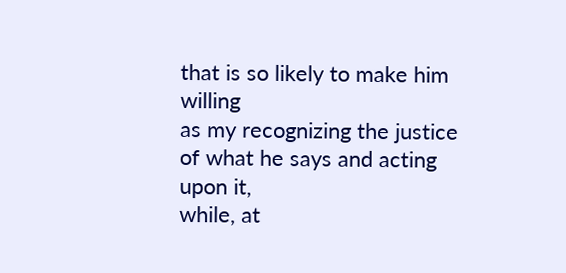that is so likely to make him willing
as my recognizing the justice of what he says and acting upon it,
while, at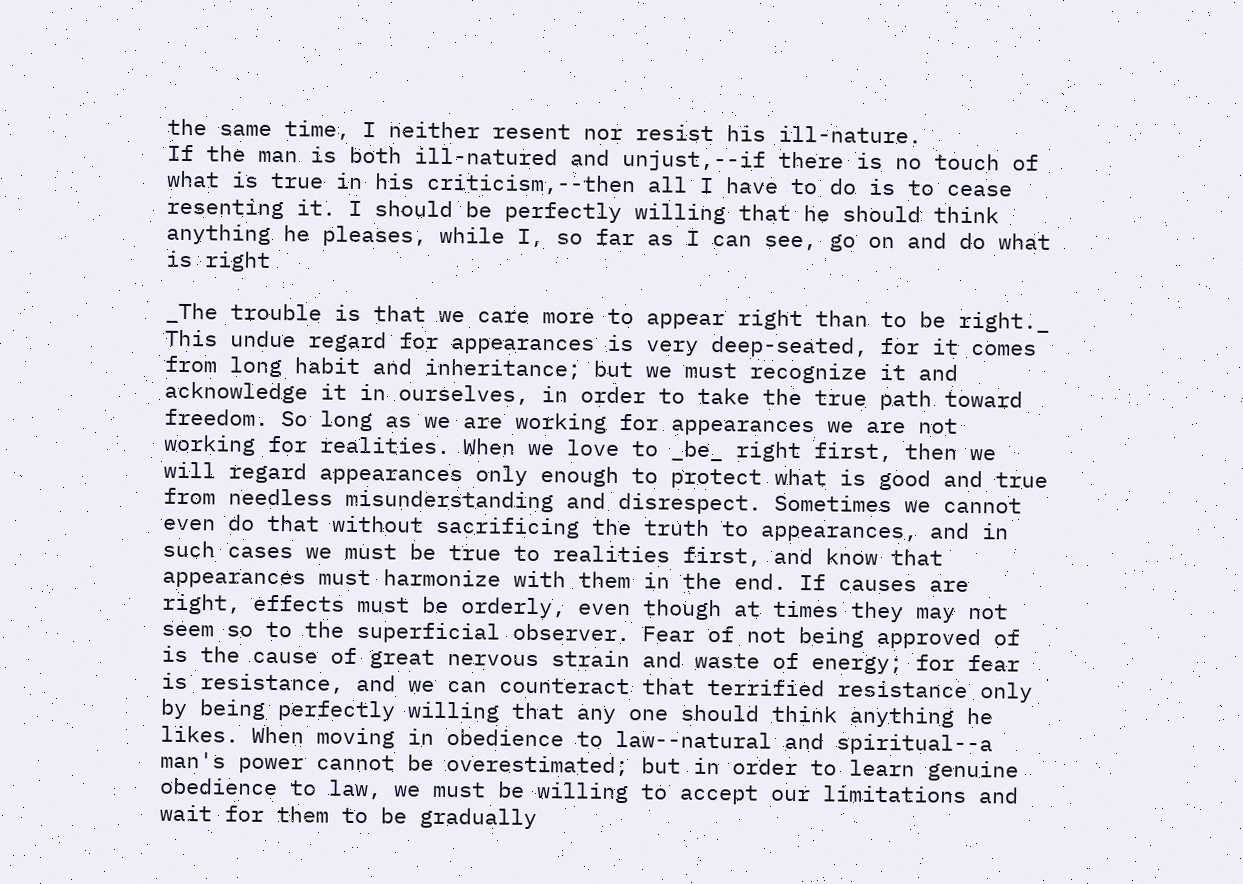the same time, I neither resent nor resist his ill-nature.
If the man is both ill-natured and unjust,--if there is no touch of
what is true in his criticism,--then all I have to do is to cease
resenting it. I should be perfectly willing that he should think
anything he pleases, while I, so far as I can see, go on and do what
is right

_The trouble is that we care more to appear right than to be right._
This undue regard for appearances is very deep-seated, for it comes
from long habit and inheritance; but we must recognize it and
acknowledge it in ourselves, in order to take the true path toward
freedom. So long as we are working for appearances we are not
working for realities. When we love to _be_ right first, then we
will regard appearances only enough to protect what is good and true
from needless misunderstanding and disrespect. Sometimes we cannot
even do that without sacrificing the truth to appearances, and in
such cases we must be true to realities first, and know that
appearances must harmonize with them in the end. If causes are
right, effects must be orderly, even though at times they may not
seem so to the superficial observer. Fear of not being approved of
is the cause of great nervous strain and waste of energy; for fear
is resistance, and we can counteract that terrified resistance only
by being perfectly willing that any one should think anything he
likes. When moving in obedience to law--natural and spiritual--a
man's power cannot be overestimated; but in order to learn genuine
obedience to law, we must be willing to accept our limitations and
wait for them to be gradually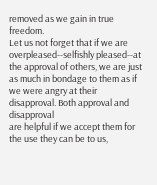removed as we gain in true freedom.
Let us not forget that if we are overpleased--selfishly pleased--at
the approval of others, we are just as much in bondage to them as if
we were angry at their disapproval. Both approval and disapproval
are helpful if we accept them for the use they can be to us,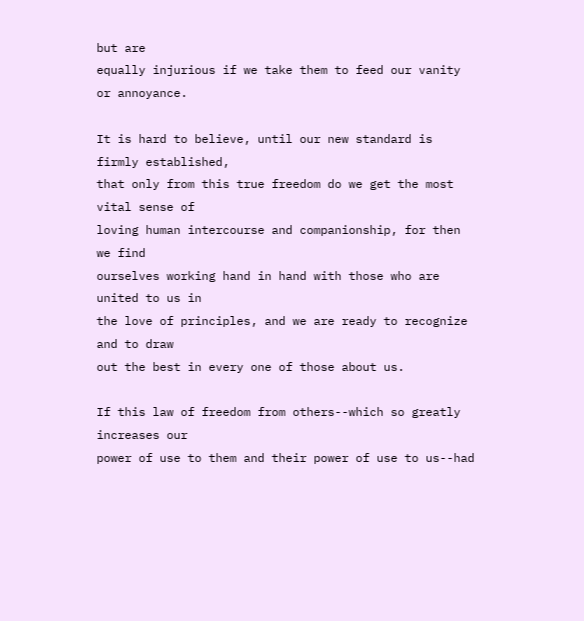but are
equally injurious if we take them to feed our vanity or annoyance.

It is hard to believe, until our new standard is firmly established,
that only from this true freedom do we get the most vital sense of
loving human intercourse and companionship, for then we find
ourselves working hand in hand with those who are united to us in
the love of principles, and we are ready to recognize and to draw
out the best in every one of those about us.

If this law of freedom from others--which so greatly increases our
power of use to them and their power of use to us--had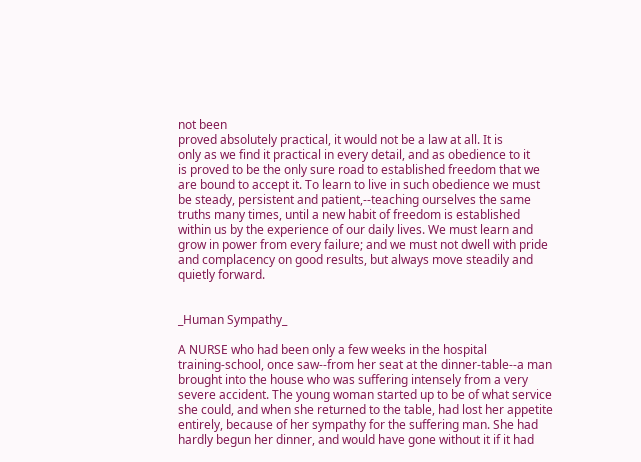not been
proved absolutely practical, it would not be a law at all. It is
only as we find it practical in every detail, and as obedience to it
is proved to be the only sure road to established freedom that we
are bound to accept it. To learn to live in such obedience we must
be steady, persistent and patient,--teaching ourselves the same
truths many times, until a new habit of freedom is established
within us by the experience of our daily lives. We must learn and
grow in power from every failure; and we must not dwell with pride
and complacency on good results, but always move steadily and
quietly forward.


_Human Sympathy_

A NURSE who had been only a few weeks in the hospital
training-school, once saw--from her seat at the dinner-table--a man
brought into the house who was suffering intensely from a very
severe accident. The young woman started up to be of what service
she could, and when she returned to the table, had lost her appetite
entirely, because of her sympathy for the suffering man. She had
hardly begun her dinner, and would have gone without it if it had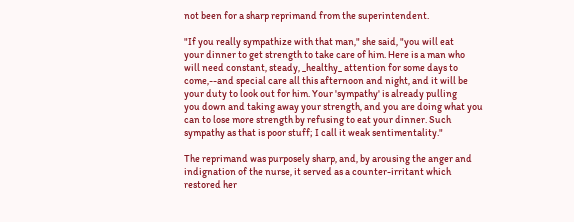not been for a sharp reprimand from the superintendent.

"If you really sympathize with that man," she said, "you will eat
your dinner to get strength to take care of him. Here is a man who
will need constant, steady, _healthy_ attention for some days to
come,--and special care all this afternoon and night, and it will be
your duty to look out for him. Your 'sympathy' is already pulling
you down and taking away your strength, and you are doing what you
can to lose more strength by refusing to eat your dinner. Such
sympathy as that is poor stuff; I call it weak sentimentality."

The reprimand was purposely sharp, and, by arousing the anger and
indignation of the nurse, it served as a counter-irritant which
restored her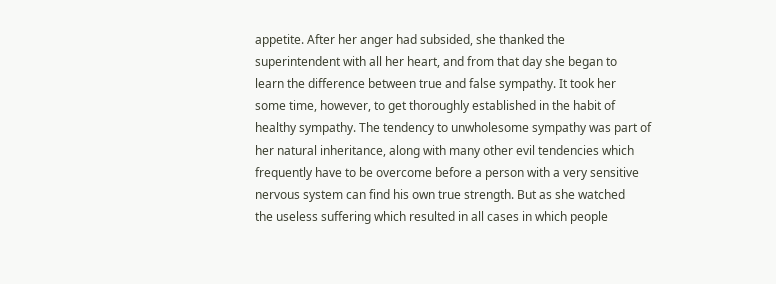appetite. After her anger had subsided, she thanked the
superintendent with all her heart, and from that day she began to
learn the difference between true and false sympathy. It took her
some time, however, to get thoroughly established in the habit of
healthy sympathy. The tendency to unwholesome sympathy was part of
her natural inheritance, along with many other evil tendencies which
frequently have to be overcome before a person with a very sensitive
nervous system can find his own true strength. But as she watched
the useless suffering which resulted in all cases in which people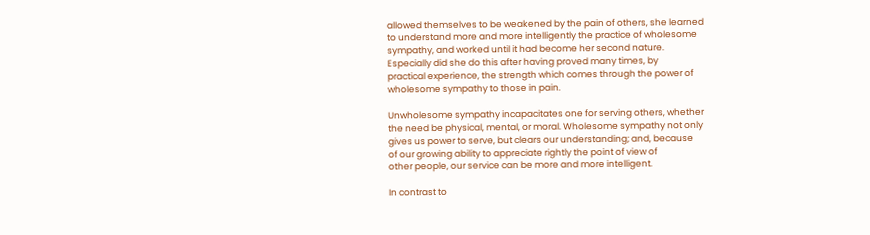allowed themselves to be weakened by the pain of others, she learned
to understand more and more intelligently the practice of wholesome
sympathy, and worked until it had become her second nature.
Especially did she do this after having proved many times, by
practical experience, the strength which comes through the power of
wholesome sympathy to those in pain.

Unwholesome sympathy incapacitates one for serving others, whether
the need be physical, mental, or moral. Wholesome sympathy not only
gives us power to serve, but clears our understanding; and, because
of our growing ability to appreciate rightly the point of view of
other people, our service can be more and more intelligent.

In contrast to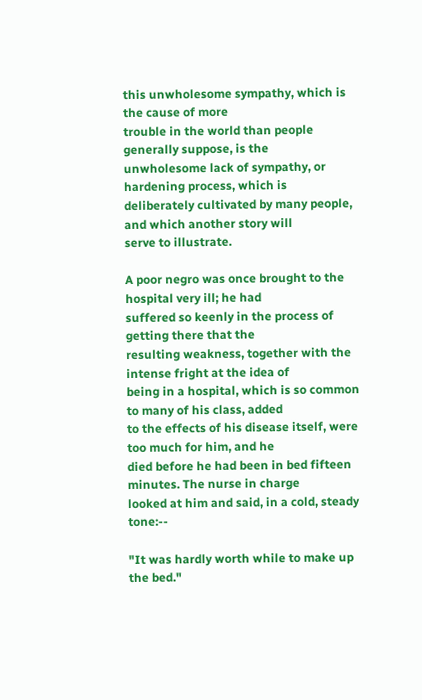this unwholesome sympathy, which is the cause of more
trouble in the world than people generally suppose, is the
unwholesome lack of sympathy, or hardening process, which is
deliberately cultivated by many people, and which another story will
serve to illustrate.

A poor negro was once brought to the hospital very ill; he had
suffered so keenly in the process of getting there that the
resulting weakness, together with the intense fright at the idea of
being in a hospital, which is so common to many of his class, added
to the effects of his disease itself, were too much for him, and he
died before he had been in bed fifteen minutes. The nurse in charge
looked at him and said, in a cold, steady tone:--

"It was hardly worth while to make up the bed."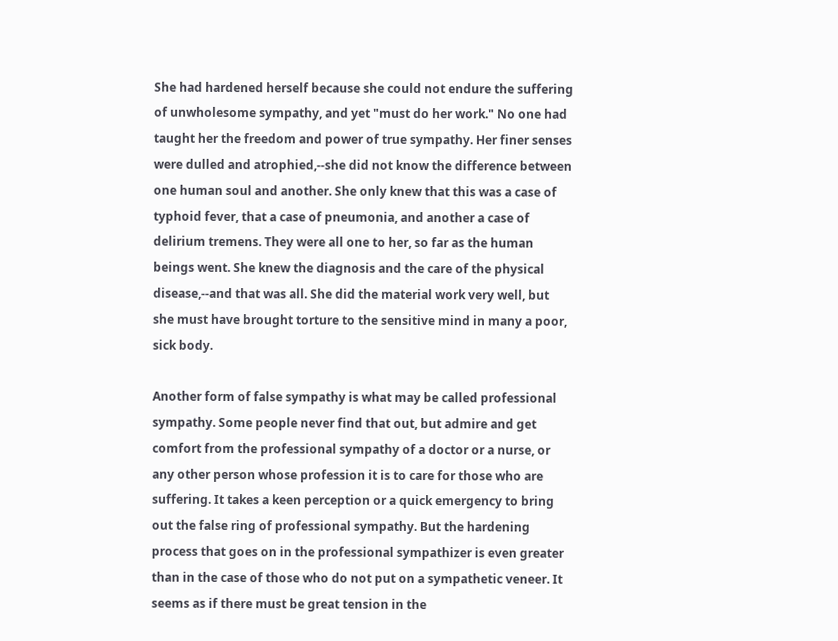She had hardened herself because she could not endure the suffering
of unwholesome sympathy, and yet "must do her work." No one had
taught her the freedom and power of true sympathy. Her finer senses
were dulled and atrophied,--she did not know the difference between
one human soul and another. She only knew that this was a case of
typhoid fever, that a case of pneumonia, and another a case of
delirium tremens. They were all one to her, so far as the human
beings went. She knew the diagnosis and the care of the physical
disease,--and that was all. She did the material work very well, but
she must have brought torture to the sensitive mind in many a poor,
sick body.

Another form of false sympathy is what may be called professional
sympathy. Some people never find that out, but admire and get
comfort from the professional sympathy of a doctor or a nurse, or
any other person whose profession it is to care for those who are
suffering. It takes a keen perception or a quick emergency to bring
out the false ring of professional sympathy. But the hardening
process that goes on in the professional sympathizer is even greater
than in the case of those who do not put on a sympathetic veneer. It
seems as if there must be great tension in the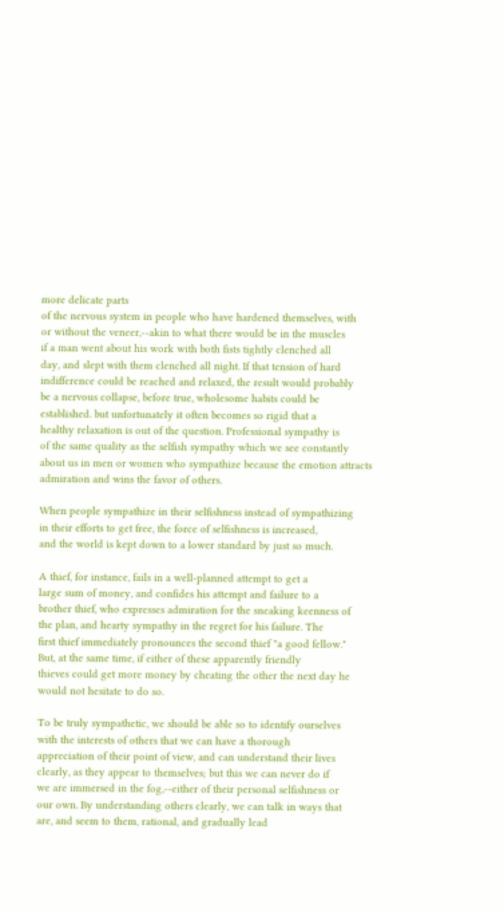more delicate parts
of the nervous system in people who have hardened themselves, with
or without the veneer,--akin to what there would be in the muscles
if a man went about his work with both fists tightly clenched all
day, and slept with them clenched all night. If that tension of hard
indifference could be reached and relaxed, the result would probably
be a nervous collapse, before true, wholesome habits could be
established. but unfortunately it often becomes so rigid that a
healthy relaxation is out of the question. Professional sympathy is
of the same quality as the selfish sympathy which we see constantly
about us in men or women who sympathize because the emotion attracts
admiration and wins the favor of others.

When people sympathize in their selfishness instead of sympathizing
in their efforts to get free, the force of selfishness is increased,
and the world is kept down to a lower standard by just so much.

A thief, for instance, fails in a well-planned attempt to get a
large sum of money, and confides his attempt and failure to a
brother thief, who expresses admiration for the sneaking keenness of
the plan, and hearty sympathy in the regret for his failure. The
first thief immediately pronounces the second thief "a good fellow."
But, at the same time, if either of these apparently friendly
thieves could get more money by cheating the other the next day he
would not hesitate to do so.

To be truly sympathetic, we should be able so to identify ourselves
with the interests of others that we can have a thorough
appreciation of their point of view, and can understand their lives
clearly, as they appear to themselves; but this we can never do if
we are immersed in the fog,--either of their personal selfishness or
our own. By understanding others clearly, we can talk in ways that
are, and seem to them, rational, and gradually lead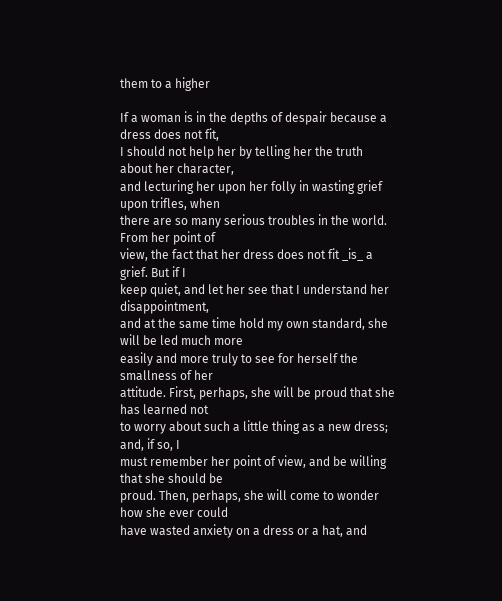them to a higher

If a woman is in the depths of despair because a dress does not fit,
I should not help her by telling her the truth about her character,
and lecturing her upon her folly in wasting grief upon trifles, when
there are so many serious troubles in the world. From her point of
view, the fact that her dress does not fit _is_ a grief. But if I
keep quiet, and let her see that I understand her disappointment,
and at the same time hold my own standard, she will be led much more
easily and more truly to see for herself the smallness of her
attitude. First, perhaps, she will be proud that she has learned not
to worry about such a little thing as a new dress; and, if so, I
must remember her point of view, and be willing that she should be
proud. Then, perhaps, she will come to wonder how she ever could
have wasted anxiety on a dress or a hat, and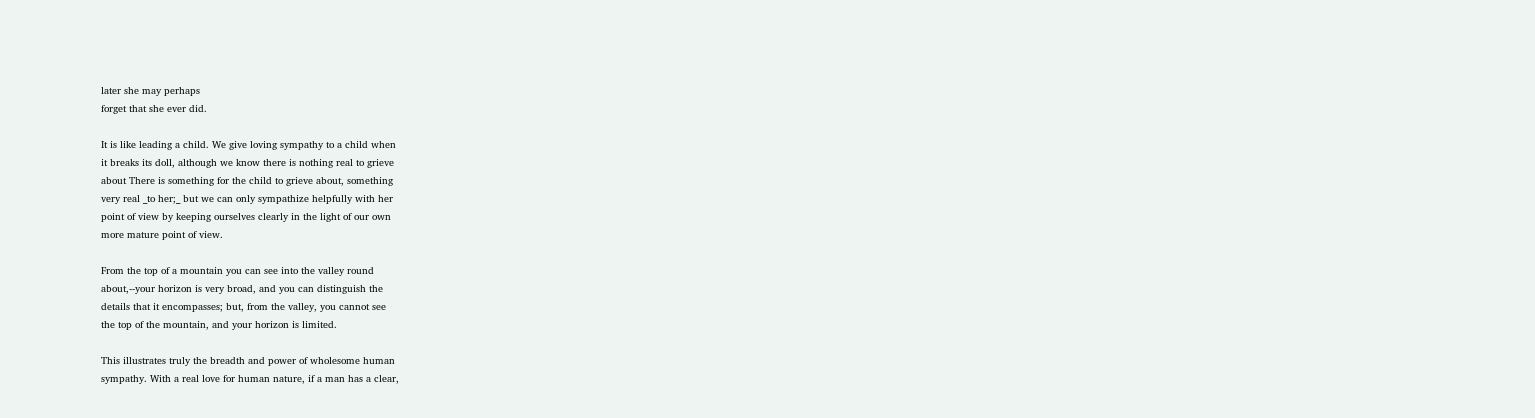later she may perhaps
forget that she ever did.

It is like leading a child. We give loving sympathy to a child when
it breaks its doll, although we know there is nothing real to grieve
about There is something for the child to grieve about, something
very real _to her;_ but we can only sympathize helpfully with her
point of view by keeping ourselves clearly in the light of our own
more mature point of view.

From the top of a mountain you can see into the valley round
about,--your horizon is very broad, and you can distinguish the
details that it encompasses; but, from the valley, you cannot see
the top of the mountain, and your horizon is limited.

This illustrates truly the breadth and power of wholesome human
sympathy. With a real love for human nature, if a man has a clear,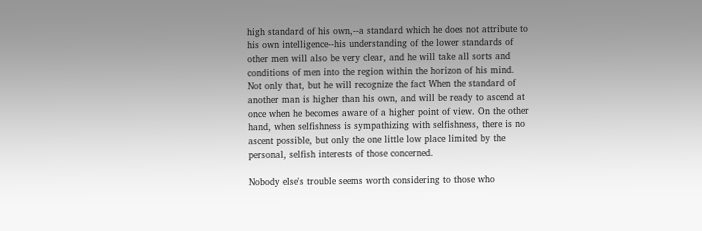high standard of his own,--a standard which he does not attribute to
his own intelligence--his understanding of the lower standards of
other men will also be very clear, and he will take all sorts and
conditions of men into the region within the horizon of his mind.
Not only that, but he will recognize the fact When the standard of
another man is higher than his own, and will be ready to ascend at
once when he becomes aware of a higher point of view. On the other
hand, when selfishness is sympathizing with selfishness, there is no
ascent possible, but only the one little low place limited by the
personal, selfish interests of those concerned.

Nobody else's trouble seems worth considering to those who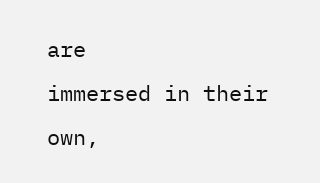are
immersed in their own,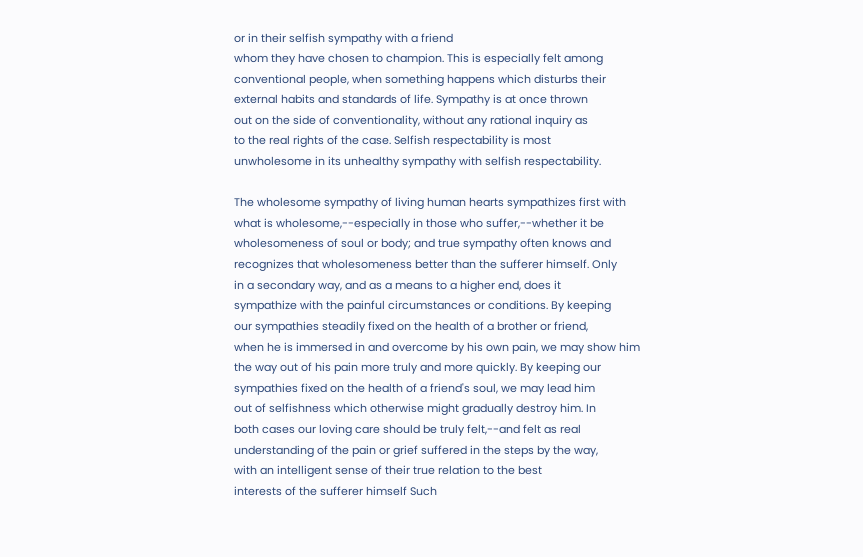or in their selfish sympathy with a friend
whom they have chosen to champion. This is especially felt among
conventional people, when something happens which disturbs their
external habits and standards of life. Sympathy is at once thrown
out on the side of conventionality, without any rational inquiry as
to the real rights of the case. Selfish respectability is most
unwholesome in its unhealthy sympathy with selfish respectability.

The wholesome sympathy of living human hearts sympathizes first with
what is wholesome,--especially in those who suffer,--whether it be
wholesomeness of soul or body; and true sympathy often knows and
recognizes that wholesomeness better than the sufferer himself. Only
in a secondary way, and as a means to a higher end, does it
sympathize with the painful circumstances or conditions. By keeping
our sympathies steadily fixed on the health of a brother or friend,
when he is immersed in and overcome by his own pain, we may show him
the way out of his pain more truly and more quickly. By keeping our
sympathies fixed on the health of a friend's soul, we may lead him
out of selfishness which otherwise might gradually destroy him. In
both cases our loving care should be truly felt,--and felt as real
understanding of the pain or grief suffered in the steps by the way,
with an intelligent sense of their true relation to the best
interests of the sufferer himself Such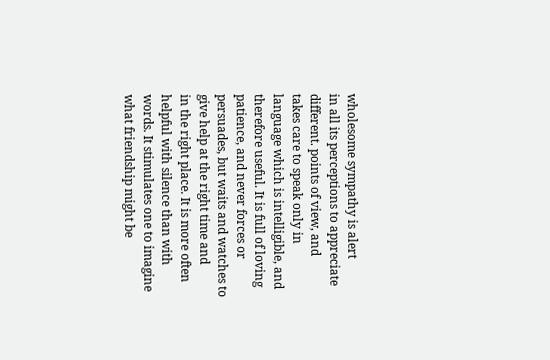wholesome sympathy is alert
in all its perceptions to appreciate different. points of view, and
takes care to speak only in language which is intelligible, and
therefore useful. It is full of loving patience, and never forces or
persuades, but waits and watches to give help at the right time and
in the right place. It is more often helpful with silence than with
words. It stimulates one to imagine what friendship might be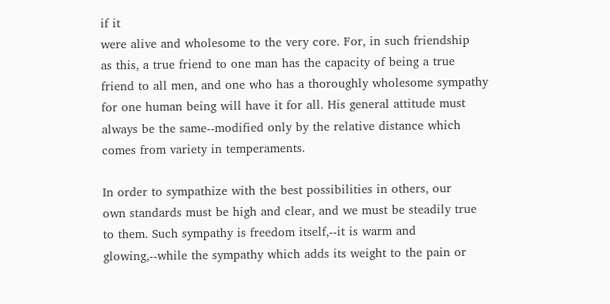if it
were alive and wholesome to the very core. For, in such friendship
as this, a true friend to one man has the capacity of being a true
friend to all men, and one who has a thoroughly wholesome sympathy
for one human being will have it for all. His general attitude must
always be the same--modified only by the relative distance which
comes from variety in temperaments.

In order to sympathize with the best possibilities in others, our
own standards must be high and clear, and we must be steadily true
to them. Such sympathy is freedom itself,--it is warm and
glowing,--while the sympathy which adds its weight to the pain or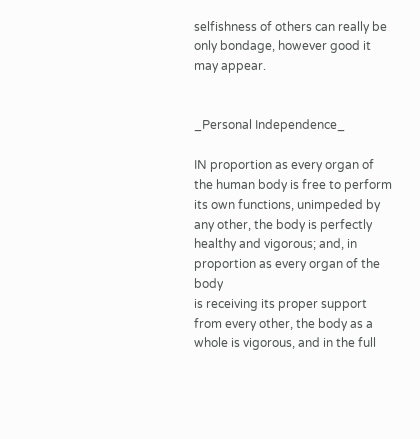selfishness of others can really be only bondage, however good it
may appear.


_Personal Independence_

IN proportion as every organ of the human body is free to perform
its own functions, unimpeded by any other, the body is perfectly
healthy and vigorous; and, in proportion as every organ of the body
is receiving its proper support from every other, the body as a
whole is vigorous, and in the full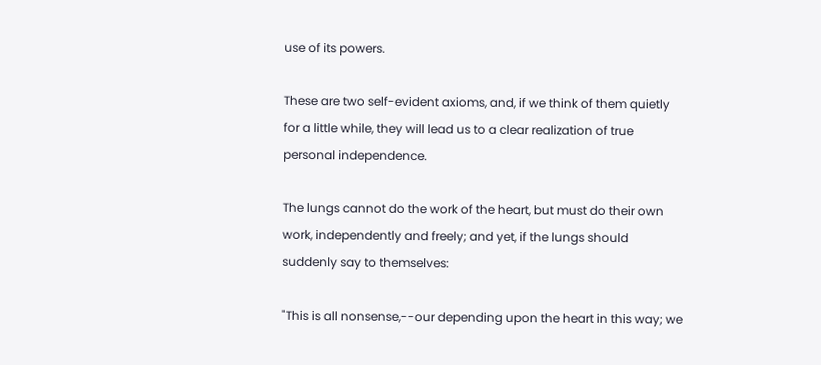use of its powers.

These are two self-evident axioms, and, if we think of them quietly
for a little while, they will lead us to a clear realization of true
personal independence.

The lungs cannot do the work of the heart, but must do their own
work, independently and freely; and yet, if the lungs should
suddenly say to themselves:

"This is all nonsense,--our depending upon the heart in this way; we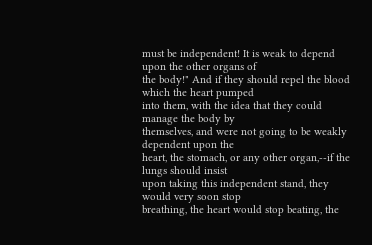must be independent! It is weak to depend upon the other organs of
the body!" And if they should repel the blood which the heart pumped
into them, with the idea that they could manage the body by
themselves, and were not going to be weakly dependent upon the
heart, the stomach, or any other organ,--if the lungs should insist
upon taking this independent stand, they would very soon stop
breathing, the heart would stop beating, the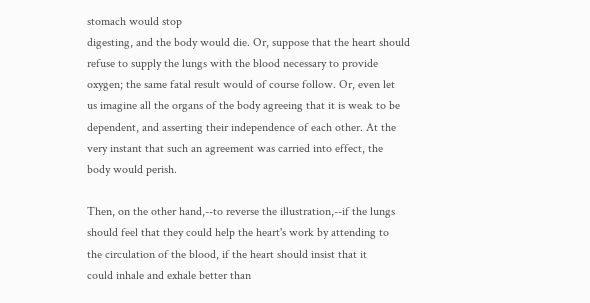stomach would stop
digesting, and the body would die. Or, suppose that the heart should
refuse to supply the lungs with the blood necessary to provide
oxygen; the same fatal result would of course follow. Or, even let
us imagine all the organs of the body agreeing that it is weak to be
dependent, and asserting their independence of each other. At the
very instant that such an agreement was carried into effect, the
body would perish.

Then, on the other hand,--to reverse the illustration,--if the lungs
should feel that they could help the heart's work by attending to
the circulation of the blood, if the heart should insist that it
could inhale and exhale better than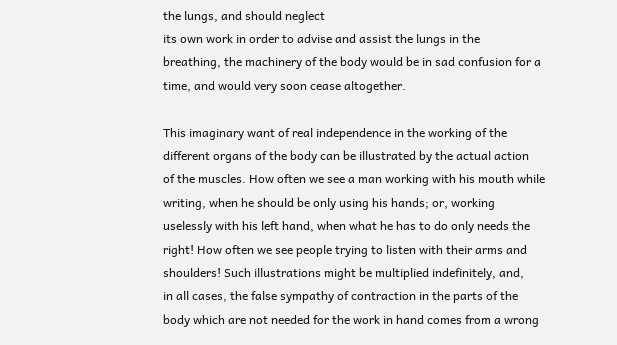the lungs, and should neglect
its own work in order to advise and assist the lungs in the
breathing, the machinery of the body would be in sad confusion for a
time, and would very soon cease altogether.

This imaginary want of real independence in the working of the
different organs of the body can be illustrated by the actual action
of the muscles. How often we see a man working with his mouth while
writing, when he should be only using his hands; or, working
uselessly with his left hand, when what he has to do only needs the
right! How often we see people trying to listen with their arms and
shoulders! Such illustrations might be multiplied indefinitely, and,
in all cases, the false sympathy of contraction in the parts of the
body which are not needed for the work in hand comes from a wrong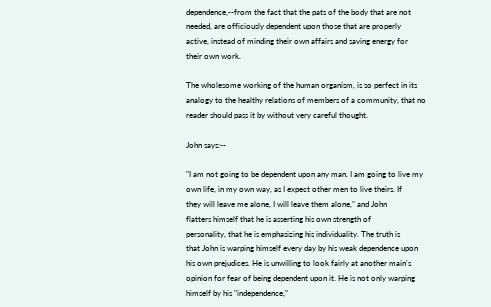dependence,--from the fact that the pats of the body that are not
needed, are officiously dependent upon those that are properly
active, instead of minding their own affairs and saving energy for
their own work.

The wholesome working of the human organism, is so perfect in its
analogy to the healthy relations of members of a community, that no
reader should pass it by without very careful thought.

John says:--

"I am not going to be dependent upon any man. I am going to live my
own life, in my own way, as I expect other men to live theirs. If
they will leave me alone, I will leave them alone," and John
flatters himself that he is asserting his own strength of
personality, that he is emphasizing his individuality. The truth is
that John is warping himself every day by his weak dependence upon
his own prejudices. He is unwilling to look fairly at another main's
opinion for fear of being dependent upon it. He is not only warping
himself by his "independence,"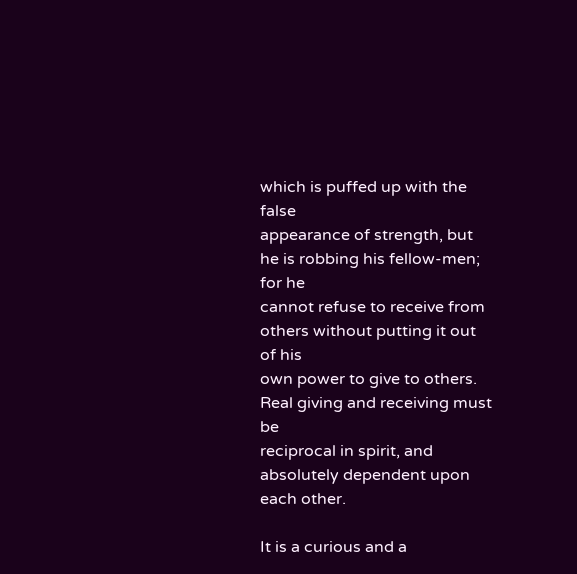which is puffed up with the false
appearance of strength, but he is robbing his fellow-men; for he
cannot refuse to receive from others without putting it out of his
own power to give to others. Real giving and receiving must be
reciprocal in spirit, and absolutely dependent upon each other.

It is a curious and a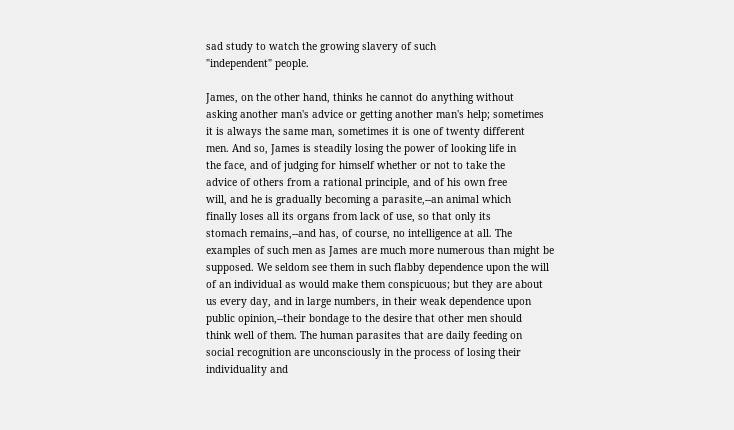sad study to watch the growing slavery of such
"independent" people.

James, on the other hand, thinks he cannot do anything without
asking another man's advice or getting another man's help; sometimes
it is always the same man, sometimes it is one of twenty different
men. And so, James is steadily losing the power of looking life in
the face, and of judging for himself whether or not to take the
advice of others from a rational principle, and of his own free
will, and he is gradually becoming a parasite,--an animal which
finally loses all its organs from lack of use, so that only its
stomach remains,--and has, of course, no intelligence at all. The
examples of such men as James are much more numerous than might be
supposed. We seldom see them in such flabby dependence upon the will
of an individual as would make them conspicuous; but they are about
us every day, and in large numbers, in their weak dependence upon
public opinion,--their bondage to the desire that other men should
think well of them. The human parasites that are daily feeding on
social recognition are unconsciously in the process of losing their
individuality and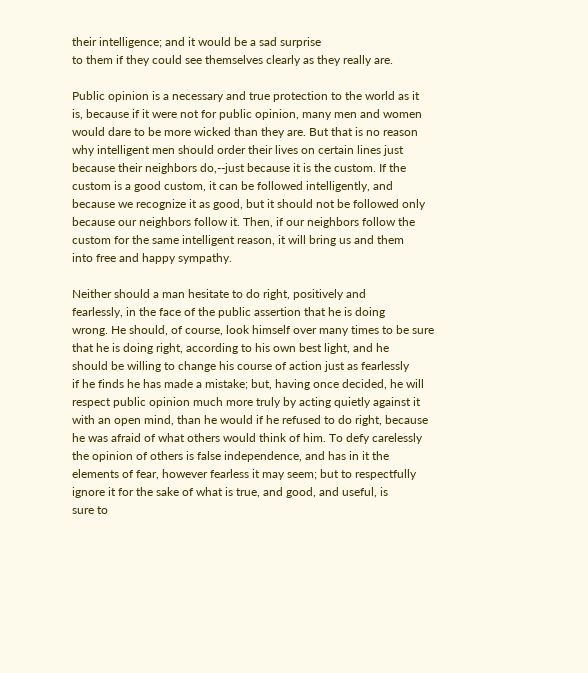their intelligence; and it would be a sad surprise
to them if they could see themselves clearly as they really are.

Public opinion is a necessary and true protection to the world as it
is, because if it were not for public opinion, many men and women
would dare to be more wicked than they are. But that is no reason
why intelligent men should order their lives on certain lines just
because their neighbors do,--just because it is the custom. If the
custom is a good custom, it can be followed intelligently, and
because we recognize it as good, but it should not be followed only
because our neighbors follow it. Then, if our neighbors follow the
custom for the same intelligent reason, it will bring us and them
into free and happy sympathy.

Neither should a man hesitate to do right, positively and
fearlessly, in the face of the public assertion that he is doing
wrong. He should, of course, look himself over many times to be sure
that he is doing right, according to his own best light, and he
should be willing to change his course of action just as fearlessly
if he finds he has made a mistake; but, having once decided, he will
respect public opinion much more truly by acting quietly against it
with an open mind, than he would if he refused to do right, because
he was afraid of what others would think of him. To defy carelessly
the opinion of others is false independence, and has in it the
elements of fear, however fearless it may seem; but to respectfully
ignore it for the sake of what is true, and good, and useful, is
sure to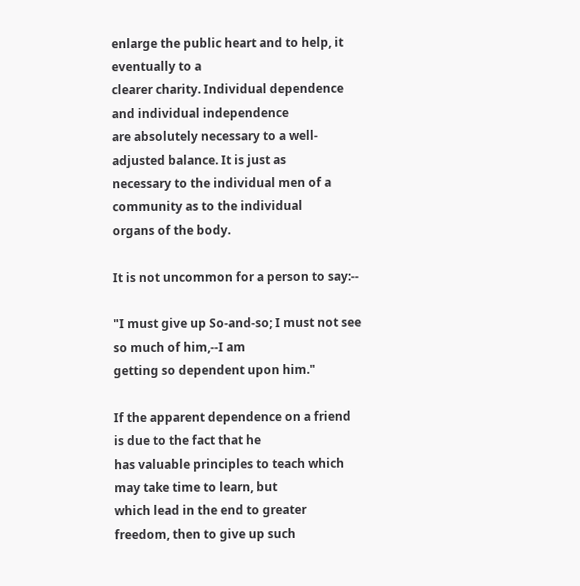enlarge the public heart and to help, it eventually to a
clearer charity. Individual dependence and individual independence
are absolutely necessary to a well-adjusted balance. It is just as
necessary to the individual men of a community as to the individual
organs of the body.

It is not uncommon for a person to say:--

"I must give up So-and-so; I must not see so much of him,--I am
getting so dependent upon him."

If the apparent dependence on a friend is due to the fact that he
has valuable principles to teach which may take time to learn, but
which lead in the end to greater freedom, then to give up such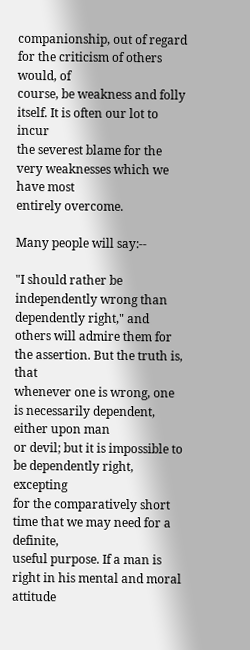companionship, out of regard for the criticism of others would, of
course, be weakness and folly itself. It is often our lot to incur
the severest blame for the very weaknesses which we have most
entirely overcome.

Many people will say:--

"I should rather be independently wrong than dependently right," and
others will admire them for the assertion. But the truth is, that
whenever one is wrong, one is necessarily dependent, either upon man
or devil; but it is impossible to be dependently right, excepting
for the comparatively short time that we may need for a definite,
useful purpose. If a man is right in his mental and moral attitude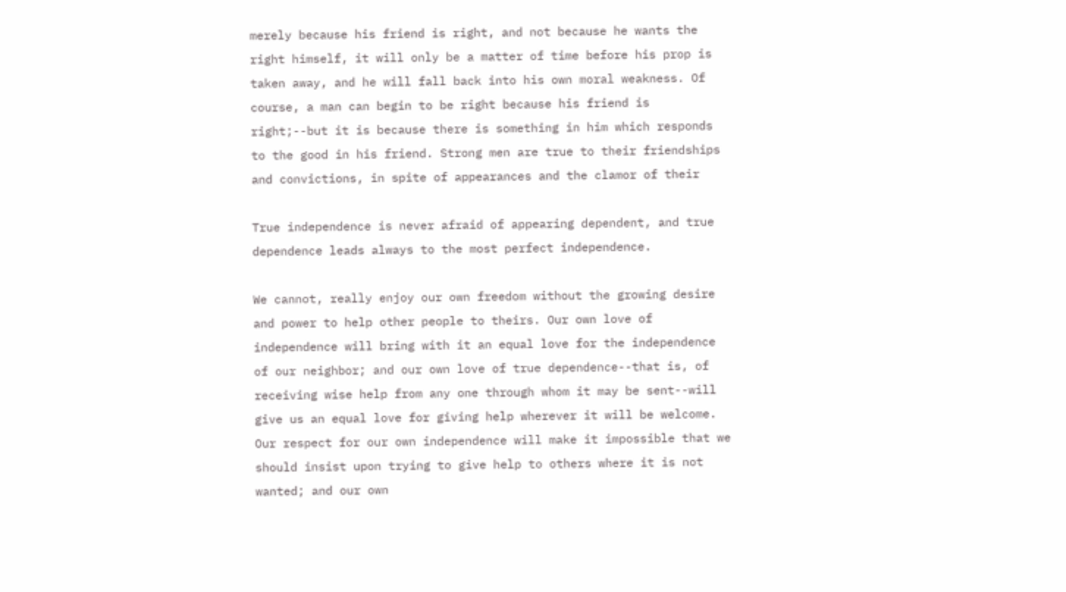merely because his friend is right, and not because he wants the
right himself, it will only be a matter of time before his prop is
taken away, and he will fall back into his own moral weakness. Of
course, a man can begin to be right because his friend is
right;--but it is because there is something in him which responds
to the good in his friend. Strong men are true to their friendships
and convictions, in spite of appearances and the clamor of their

True independence is never afraid of appearing dependent, and true
dependence leads always to the most perfect independence.

We cannot, really enjoy our own freedom without the growing desire
and power to help other people to theirs. Our own love of
independence will bring with it an equal love for the independence
of our neighbor; and our own love of true dependence--that is, of
receiving wise help from any one through whom it may be sent--will
give us an equal love for giving help wherever it will be welcome.
Our respect for our own independence will make it impossible that we
should insist upon trying to give help to others where it is not
wanted; and our own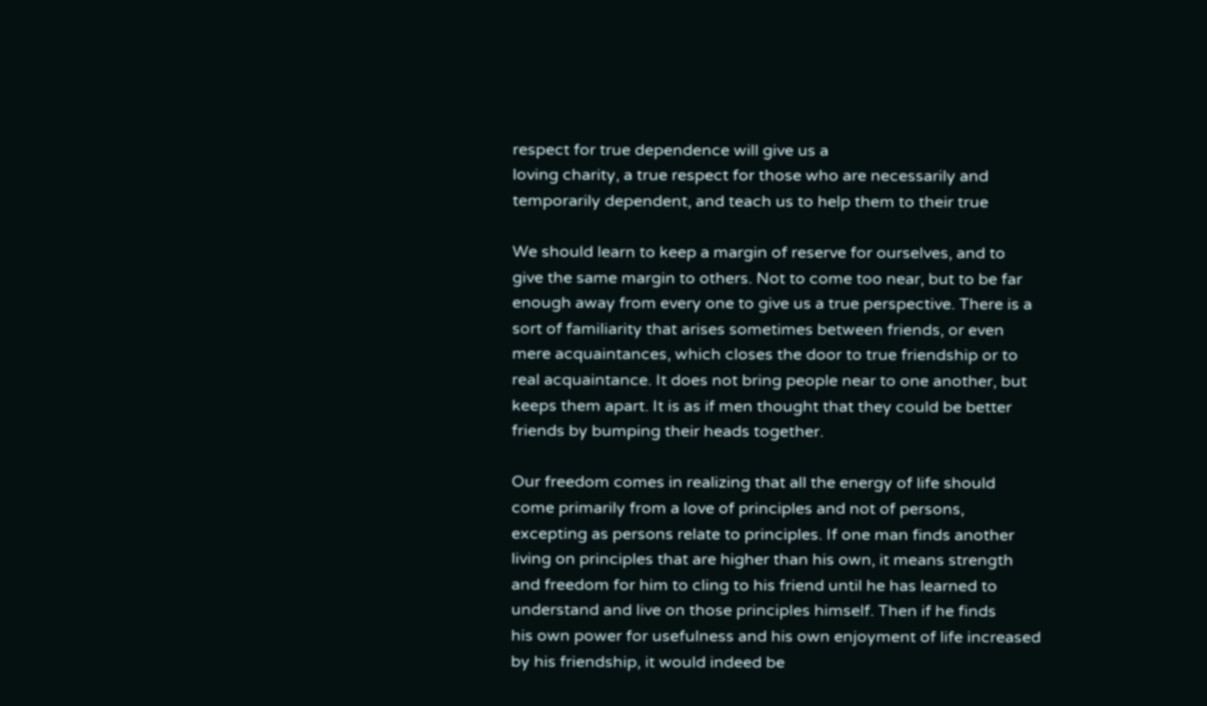respect for true dependence will give us a
loving charity, a true respect for those who are necessarily and
temporarily dependent, and teach us to help them to their true

We should learn to keep a margin of reserve for ourselves, and to
give the same margin to others. Not to come too near, but to be far
enough away from every one to give us a true perspective. There is a
sort of familiarity that arises sometimes between friends, or even
mere acquaintances, which closes the door to true friendship or to
real acquaintance. It does not bring people near to one another, but
keeps them apart. It is as if men thought that they could be better
friends by bumping their heads together.

Our freedom comes in realizing that all the energy of life should
come primarily from a love of principles and not of persons,
excepting as persons relate to principles. If one man finds another
living on principles that are higher than his own, it means strength
and freedom for him to cling to his friend until he has learned to
understand and live on those principles himself. Then if he finds
his own power for usefulness and his own enjoyment of life increased
by his friendship, it would indeed be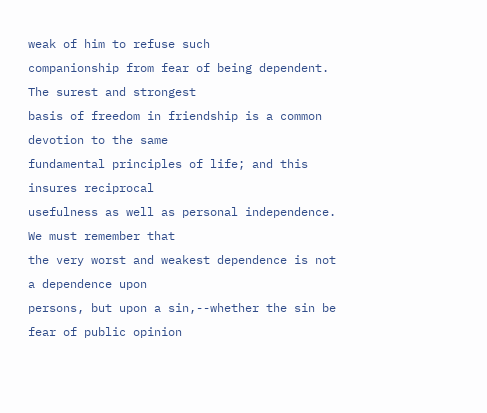weak of him to refuse such
companionship from fear of being dependent. The surest and strongest
basis of freedom in friendship is a common devotion to the same
fundamental principles of life; and this insures reciprocal
usefulness as well as personal independence. We must remember that
the very worst and weakest dependence is not a dependence upon
persons, but upon a sin,--whether the sin be fear of public opinion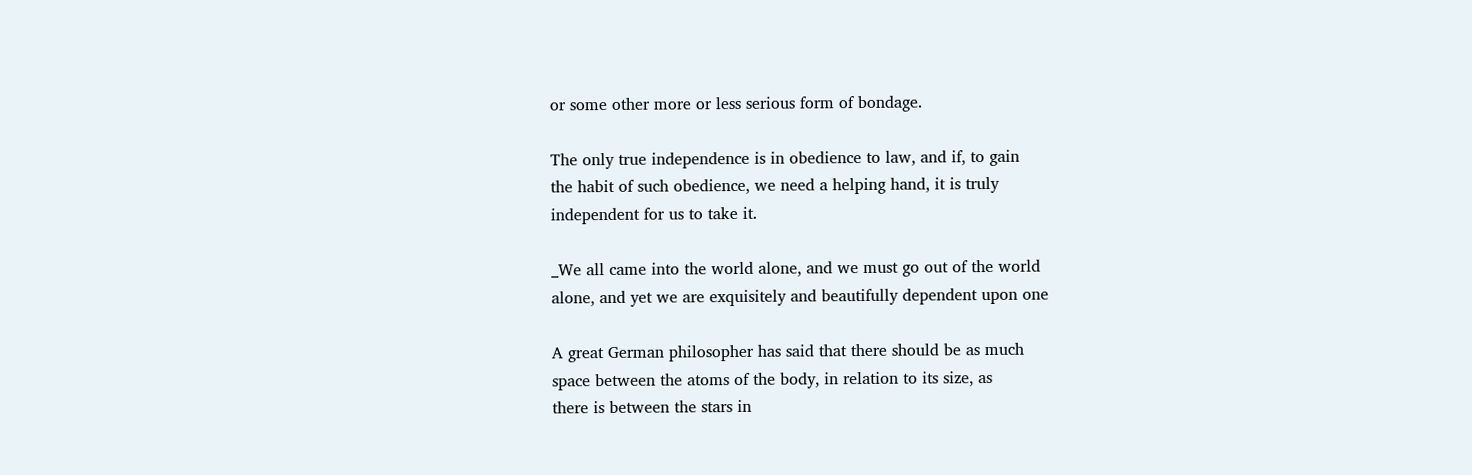or some other more or less serious form of bondage.

The only true independence is in obedience to law, and if, to gain
the habit of such obedience, we need a helping hand, it is truly
independent for us to take it.

_We all came into the world alone, and we must go out of the world
alone, and yet we are exquisitely and beautifully dependent upon one

A great German philosopher has said that there should be as much
space between the atoms of the body, in relation to its size, as
there is between the stars in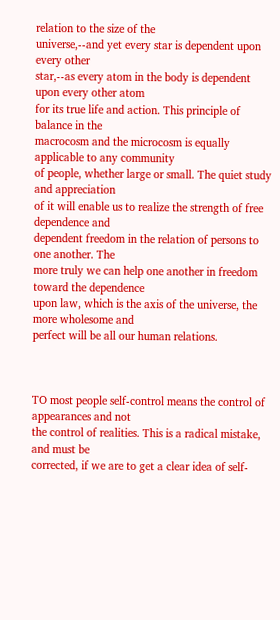relation to the size of the
universe,--and yet every star is dependent upon every other
star,--as every atom in the body is dependent upon every other atom
for its true life and action. This principle of balance in the
macrocosm and the microcosm is equally applicable to any community
of people, whether large or small. The quiet study and appreciation
of it will enable us to realize the strength of free dependence and
dependent freedom in the relation of persons to one another. The
more truly we can help one another in freedom toward the dependence
upon law, which is the axis of the universe, the more wholesome and
perfect will be all our human relations.



TO most people self-control means the control of appearances and not
the control of realities. This is a radical mistake, and must be
corrected, if we are to get a clear idea of self-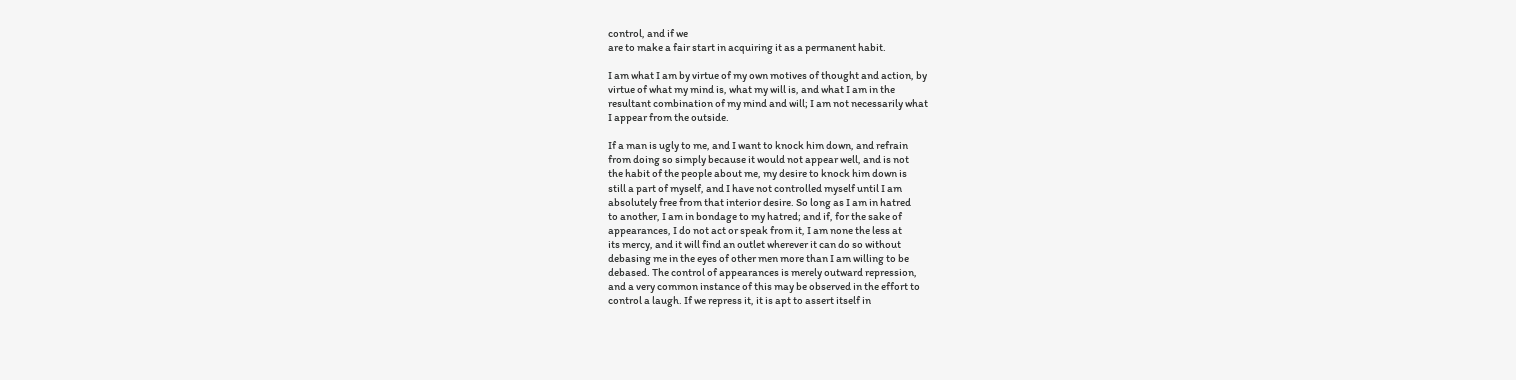control, and if we
are to make a fair start in acquiring it as a permanent habit.

I am what I am by virtue of my own motives of thought and action, by
virtue of what my mind is, what my will is, and what I am in the
resultant combination of my mind and will; I am not necessarily what
I appear from the outside.

If a man is ugly to me, and I want to knock him down, and refrain
from doing so simply because it would not appear well, and is not
the habit of the people about me, my desire to knock him down is
still a part of myself, and I have not controlled myself until I am
absolutely free from that interior desire. So long as I am in hatred
to another, I am in bondage to my hatred; and if, for the sake of
appearances, I do not act or speak from it, I am none the less at
its mercy, and it will find an outlet wherever it can do so without
debasing me in the eyes of other men more than I am willing to be
debased. The control of appearances is merely outward repression,
and a very common instance of this may be observed in the effort to
control a laugh. If we repress it, it is apt to assert itself in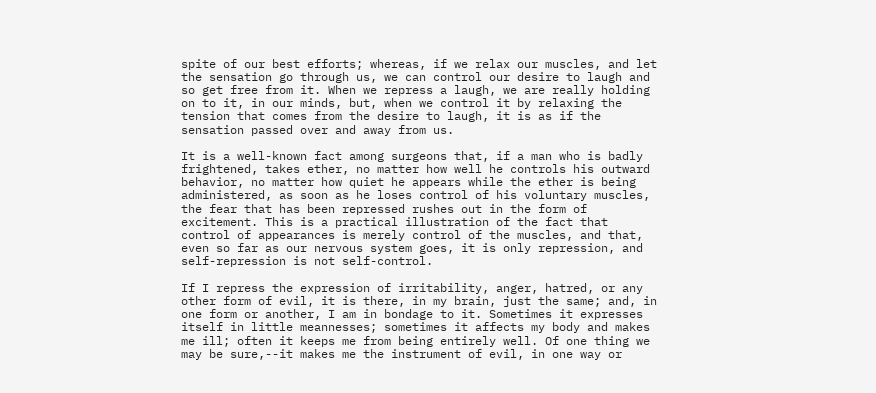spite of our best efforts; whereas, if we relax our muscles, and let
the sensation go through us, we can control our desire to laugh and
so get free from it. When we repress a laugh, we are really holding
on to it, in our minds, but, when we control it by relaxing the
tension that comes from the desire to laugh, it is as if the
sensation passed over and away from us.

It is a well-known fact among surgeons that, if a man who is badly
frightened, takes ether, no matter how well he controls his outward
behavior, no matter how quiet he appears while the ether is being
administered, as soon as he loses control of his voluntary muscles,
the fear that has been repressed rushes out in the form of
excitement. This is a practical illustration of the fact that
control of appearances is merely control of the muscles, and that,
even so far as our nervous system goes, it is only repression, and
self-repression is not self-control.

If I repress the expression of irritability, anger, hatred, or any
other form of evil, it is there, in my brain, just the same; and, in
one form or another, I am in bondage to it. Sometimes it expresses
itself in little meannesses; sometimes it affects my body and makes
me ill; often it keeps me from being entirely well. Of one thing we
may be sure,--it makes me the instrument of evil, in one way or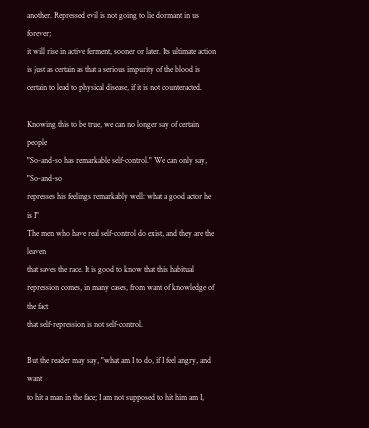another. Repressed evil is not going to lie dormant in us forever;
it will rise in active ferment, sooner or later. Its ultimate action
is just as certain as that a serious impurity of the blood is
certain to lead to physical disease, if it is not counteracted.

Knowing this to be true, we can no longer say of certain people
"So-and-so has remarkable self-control." We can only say, "So-and-so
represses his feelings remarkably well: what a good actor he is I"
The men who have real self-control do exist, and they are the leaven
that saves the race. It is good to know that this habitual
repression comes, in many cases, from want of knowledge of the fact
that self-repression is not self-control.

But the reader may say, "what am I to do, if I feel angry, and want
to hit a man in the face; I am not supposed to hit him am I,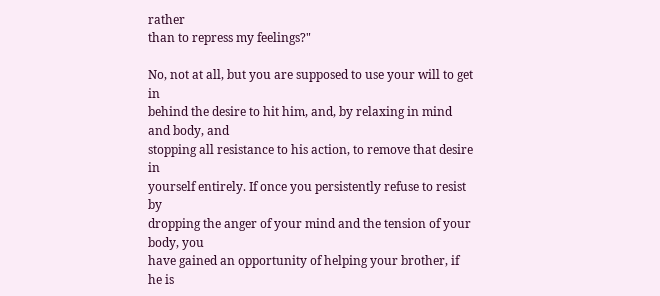rather
than to repress my feelings?"

No, not at all, but you are supposed to use your will to get in
behind the desire to hit him, and, by relaxing in mind and body, and
stopping all resistance to his action, to remove that desire in
yourself entirely. If once you persistently refuse to resist by
dropping the anger of your mind and the tension of your body, you
have gained an opportunity of helping your brother, if he is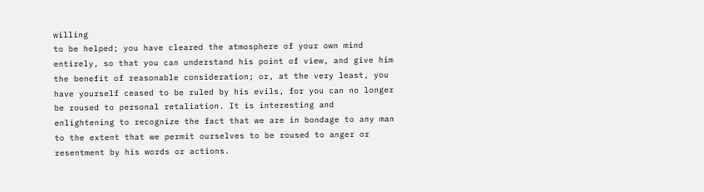willing
to be helped; you have cleared the atmosphere of your own mind
entirely, so that you can understand his point of view, and give him
the benefit of reasonable consideration; or, at the very least, you
have yourself ceased to be ruled by his evils, for you can no longer
be roused to personal retaliation. It is interesting and
enlightening to recognize the fact that we are in bondage to any man
to the extent that we permit ourselves to be roused to anger or
resentment by his words or actions.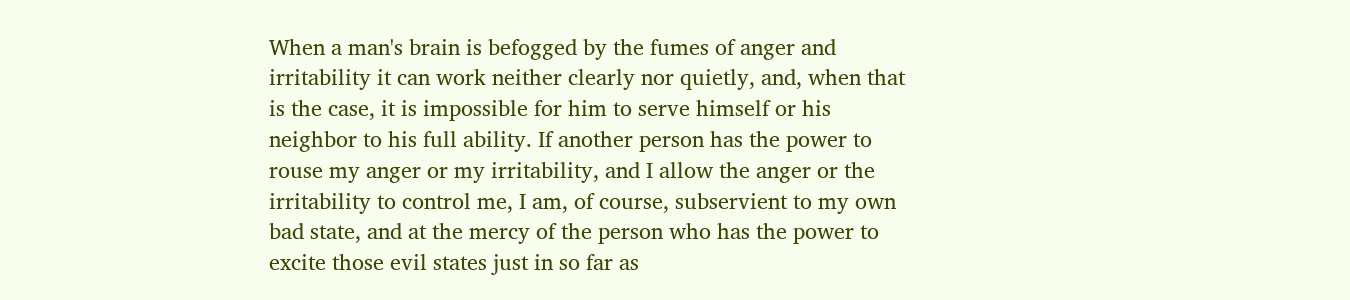When a man's brain is befogged by the fumes of anger and
irritability it can work neither clearly nor quietly, and, when that
is the case, it is impossible for him to serve himself or his
neighbor to his full ability. If another person has the power to
rouse my anger or my irritability, and I allow the anger or the
irritability to control me, I am, of course, subservient to my own
bad state, and at the mercy of the person who has the power to
excite those evil states just in so far as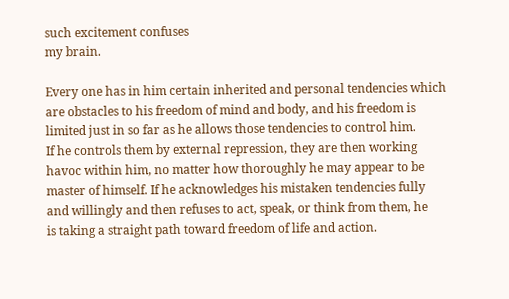such excitement confuses
my brain.

Every one has in him certain inherited and personal tendencies which
are obstacles to his freedom of mind and body, and his freedom is
limited just in so far as he allows those tendencies to control him.
If he controls them by external repression, they are then working
havoc within him, no matter how thoroughly he may appear to be
master of himself. If he acknowledges his mistaken tendencies fully
and willingly and then refuses to act, speak, or think from them, he
is taking a straight path toward freedom of life and action.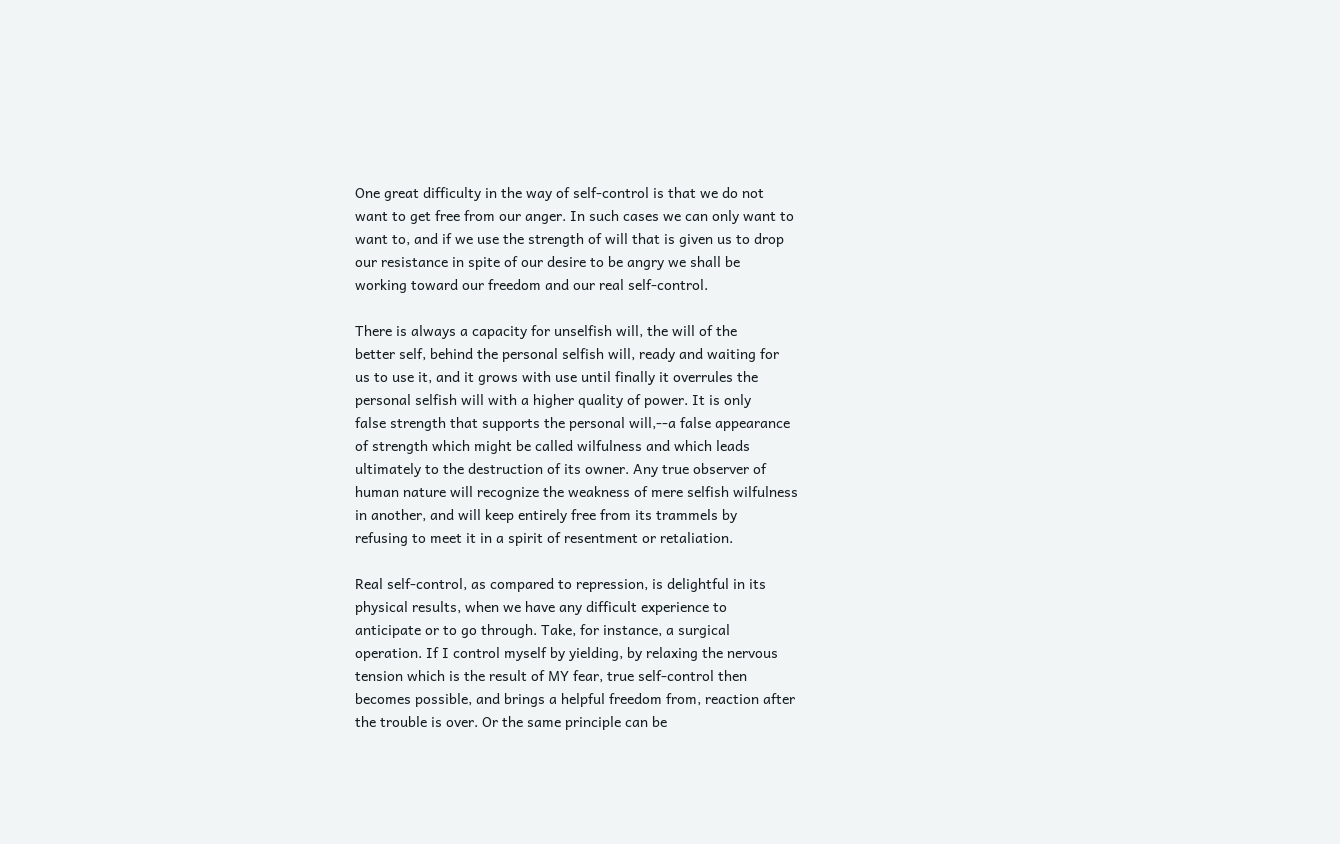One great difficulty in the way of self-control is that we do not
want to get free from our anger. In such cases we can only want to
want to, and if we use the strength of will that is given us to drop
our resistance in spite of our desire to be angry we shall be
working toward our freedom and our real self-control.

There is always a capacity for unselfish will, the will of the
better self, behind the personal selfish will, ready and waiting for
us to use it, and it grows with use until finally it overrules the
personal selfish will with a higher quality of power. It is only
false strength that supports the personal will,--a false appearance
of strength which might be called wilfulness and which leads
ultimately to the destruction of its owner. Any true observer of
human nature will recognize the weakness of mere selfish wilfulness
in another, and will keep entirely free from its trammels by
refusing to meet it in a spirit of resentment or retaliation.

Real self-control, as compared to repression, is delightful in its
physical results, when we have any difficult experience to
anticipate or to go through. Take, for instance, a surgical
operation. If I control myself by yielding, by relaxing the nervous
tension which is the result of MY fear, true self-control then
becomes possible, and brings a helpful freedom from, reaction after
the trouble is over. Or the same principle can be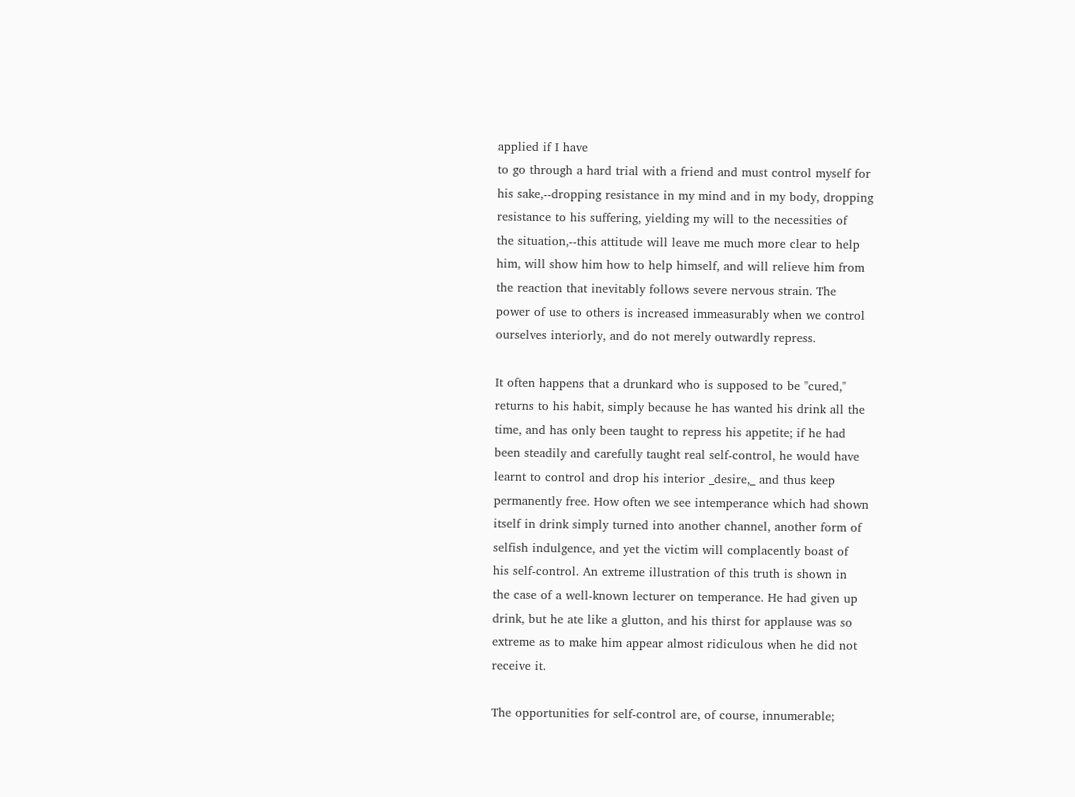applied if I have
to go through a hard trial with a friend and must control myself for
his sake,--dropping resistance in my mind and in my body, dropping
resistance to his suffering, yielding my will to the necessities of
the situation,--this attitude will leave me much more clear to help
him, will show him how to help himself, and will relieve him from
the reaction that inevitably follows severe nervous strain. The
power of use to others is increased immeasurably when we control
ourselves interiorly, and do not merely outwardly repress.

It often happens that a drunkard who is supposed to be "cured,"
returns to his habit, simply because he has wanted his drink all the
time, and has only been taught to repress his appetite; if he had
been steadily and carefully taught real self-control, he would have
learnt to control and drop his interior _desire,_ and thus keep
permanently free. How often we see intemperance which had shown
itself in drink simply turned into another channel, another form of
selfish indulgence, and yet the victim will complacently boast of
his self-control. An extreme illustration of this truth is shown in
the case of a well-known lecturer on temperance. He had given up
drink, but he ate like a glutton, and his thirst for applause was so
extreme as to make him appear almost ridiculous when he did not
receive it.

The opportunities for self-control are, of course, innumerable;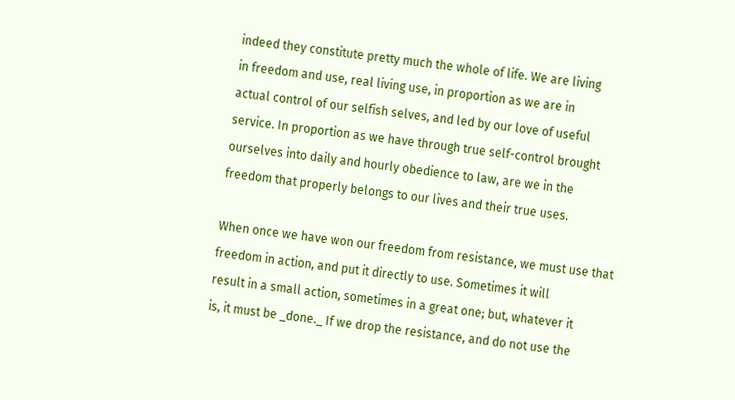indeed they constitute pretty much the whole of life. We are living
in freedom and use, real living use, in proportion as we are in
actual control of our selfish selves, and led by our love of useful
service. In proportion as we have through true self-control brought
ourselves into daily and hourly obedience to law, are we in the
freedom that properly belongs to our lives and their true uses.

When once we have won our freedom from resistance, we must use that
freedom in action, and put it directly to use. Sometimes it will
result in a small action, sometimes in a great one; but, whatever it
is, it must be _done._ If we drop the resistance, and do not use the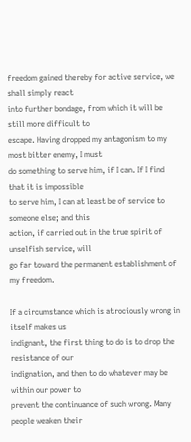freedom gained thereby for active service, we shall simply react
into further bondage, from which it will be still more difficult to
escape. Having dropped my antagonism to my most bitter enemy, I must
do something to serve him, if I can. If I find that it is impossible
to serve him, I can at least be of service to someone else; and this
action, if carried out in the true spirit of unselfish service, will
go far toward the permanent establishment of my freedom.

If a circumstance which is atrociously wrong in itself makes us
indignant, the first thing to do is to drop the resistance of our
indignation, and then to do whatever may be within our power to
prevent the continuance of such wrong. Many people weaken their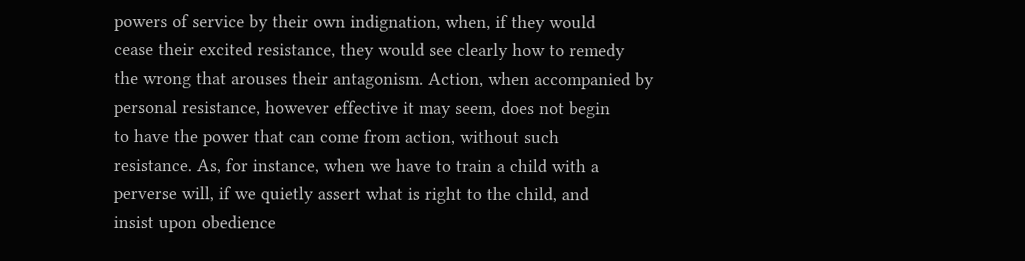powers of service by their own indignation, when, if they would
cease their excited resistance, they would see clearly how to remedy
the wrong that arouses their antagonism. Action, when accompanied by
personal resistance, however effective it may seem, does not begin
to have the power that can come from action, without such
resistance. As, for instance, when we have to train a child with a
perverse will, if we quietly assert what is right to the child, and
insist upon obedience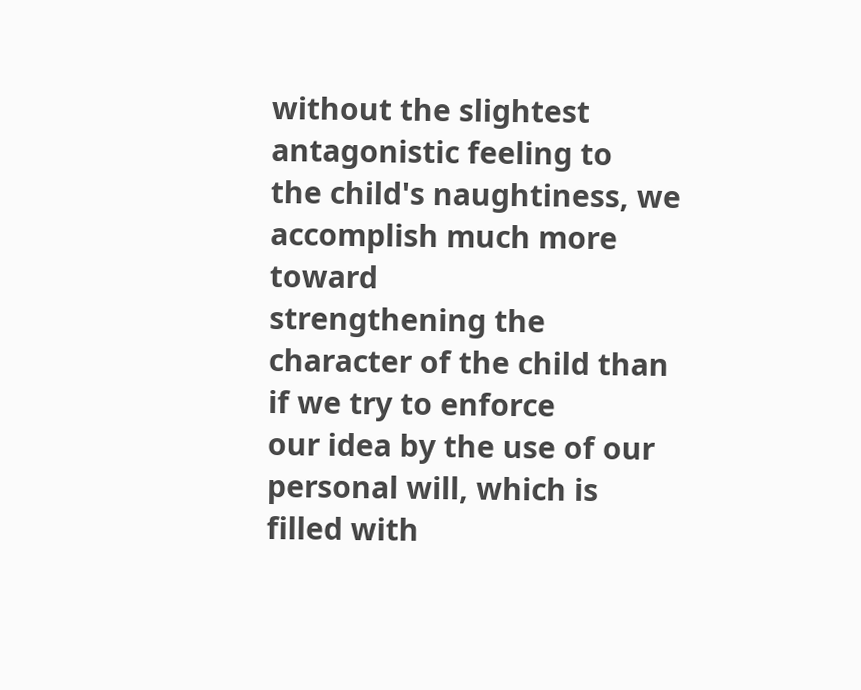without the slightest antagonistic feeling to
the child's naughtiness, we accomplish much more toward
strengthening the character of the child than if we try to enforce
our idea by the use of our personal will, which is filled with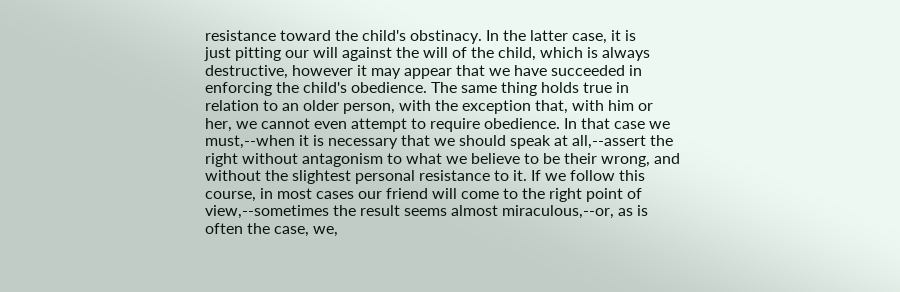resistance toward the child's obstinacy. In the latter case, it is
just pitting our will against the will of the child, which is always
destructive, however it may appear that we have succeeded in
enforcing the child's obedience. The same thing holds true in
relation to an older person, with the exception that, with him or
her, we cannot even attempt to require obedience. In that case we
must,--when it is necessary that we should speak at all,--assert the
right without antagonism to what we believe to be their wrong, and
without the slightest personal resistance to it. If we follow this
course, in most cases our friend will come to the right point of
view,--sometimes the result seems almost miraculous,--or, as is
often the case, we,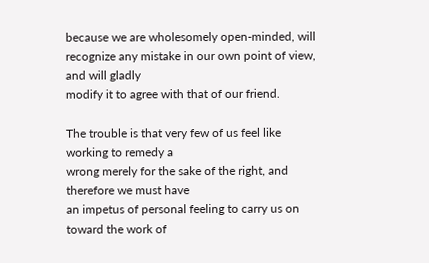because we are wholesomely open-minded, will
recognize any mistake in our own point of view, and will gladly
modify it to agree with that of our friend.

The trouble is that very few of us feel like working to remedy a
wrong merely for the sake of the right, and therefore we must have
an impetus of personal feeling to carry us on toward the work of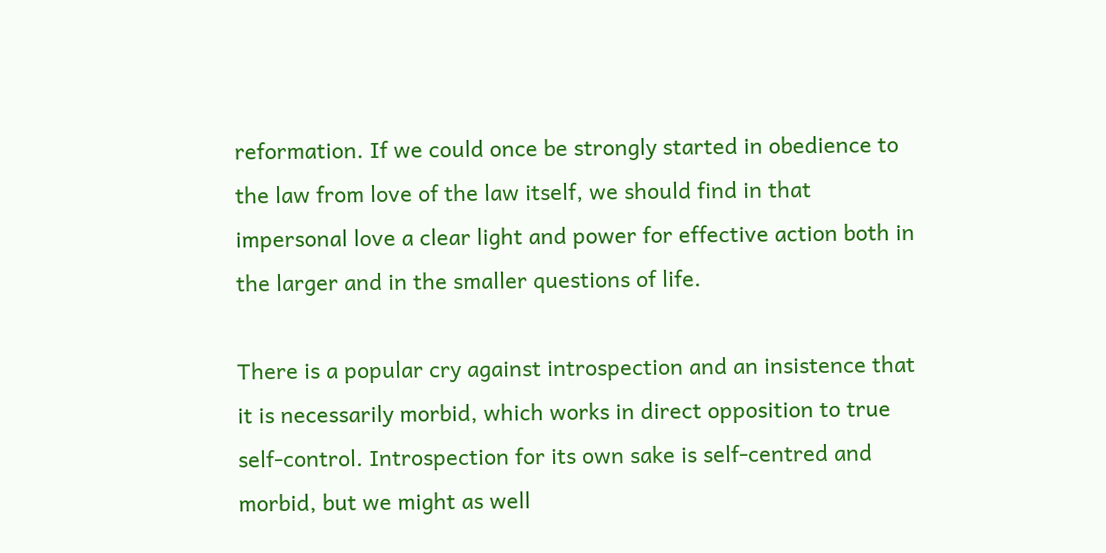reformation. If we could once be strongly started in obedience to
the law from love of the law itself, we should find in that
impersonal love a clear light and power for effective action both in
the larger and in the smaller questions of life.

There is a popular cry against introspection and an insistence that
it is necessarily morbid, which works in direct opposition to true
self-control. Introspection for its own sake is self-centred and
morbid, but we might as well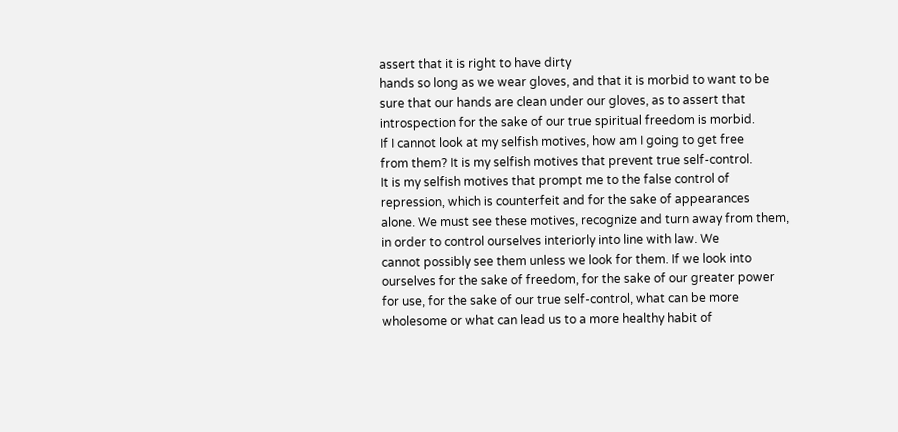assert that it is right to have dirty
hands so long as we wear gloves, and that it is morbid to want to be
sure that our hands are clean under our gloves, as to assert that
introspection for the sake of our true spiritual freedom is morbid.
If I cannot look at my selfish motives, how am I going to get free
from them? It is my selfish motives that prevent true self-control.
It is my selfish motives that prompt me to the false control of
repression, which is counterfeit and for the sake of appearances
alone. We must see these motives, recognize and turn away from them,
in order to control ourselves interiorly into line with law. We
cannot possibly see them unless we look for them. If we look into
ourselves for the sake of freedom, for the sake of our greater power
for use, for the sake of our true self-control, what can be more
wholesome or what can lead us to a more healthy habit of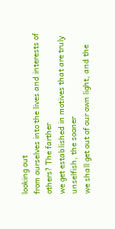looking out
from ourselves into the lives and interests of others? The farther
we get established in motives that are truly unselfish, the sooner
we shall get out of our own light, and the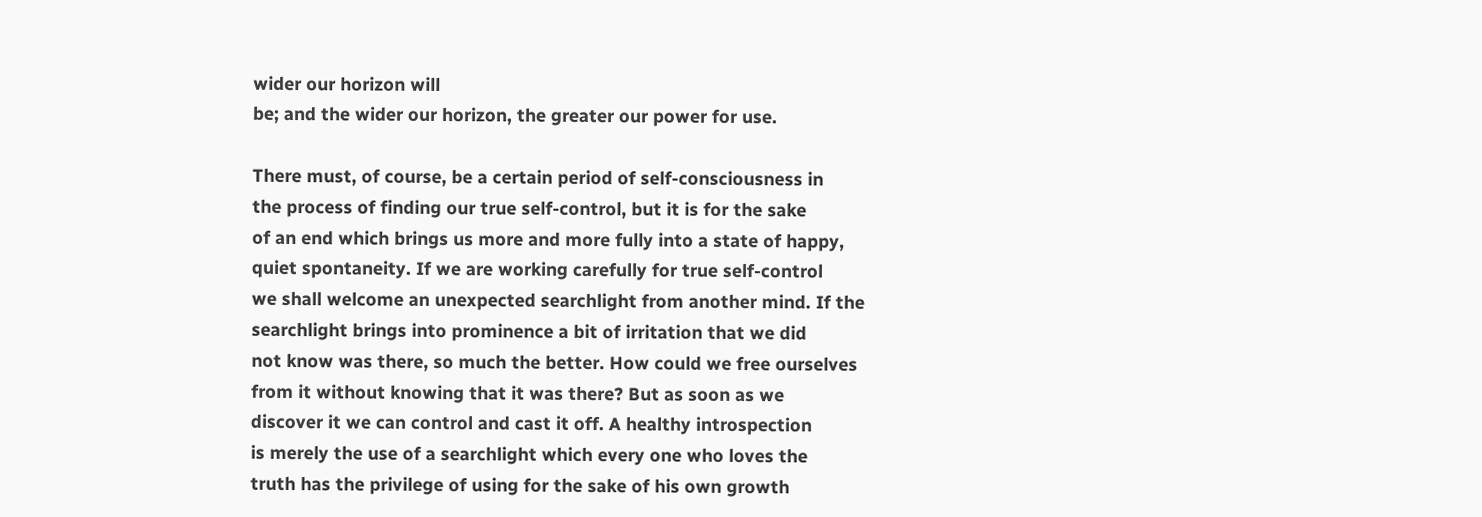wider our horizon will
be; and the wider our horizon, the greater our power for use.

There must, of course, be a certain period of self-consciousness in
the process of finding our true self-control, but it is for the sake
of an end which brings us more and more fully into a state of happy,
quiet spontaneity. If we are working carefully for true self-control
we shall welcome an unexpected searchlight from another mind. If the
searchlight brings into prominence a bit of irritation that we did
not know was there, so much the better. How could we free ourselves
from it without knowing that it was there? But as soon as we
discover it we can control and cast it off. A healthy introspection
is merely the use of a searchlight which every one who loves the
truth has the privilege of using for the sake of his own growth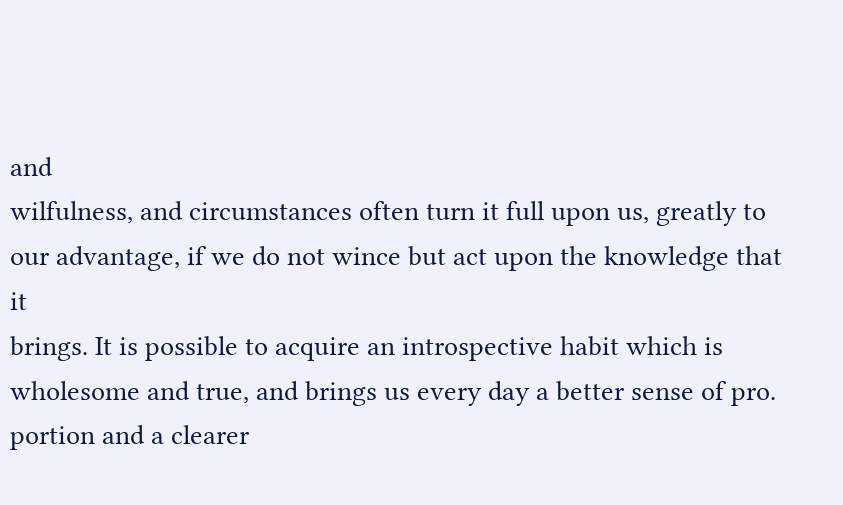and
wilfulness, and circumstances often turn it full upon us, greatly to
our advantage, if we do not wince but act upon the knowledge that it
brings. It is possible to acquire an introspective habit which is
wholesome and true, and brings us every day a better sense of pro.
portion and a clearer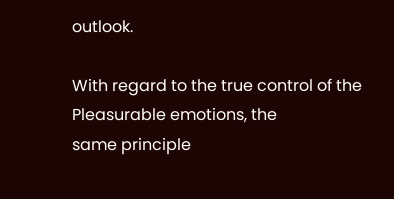outlook.

With regard to the true control of the Pleasurable emotions, the
same principle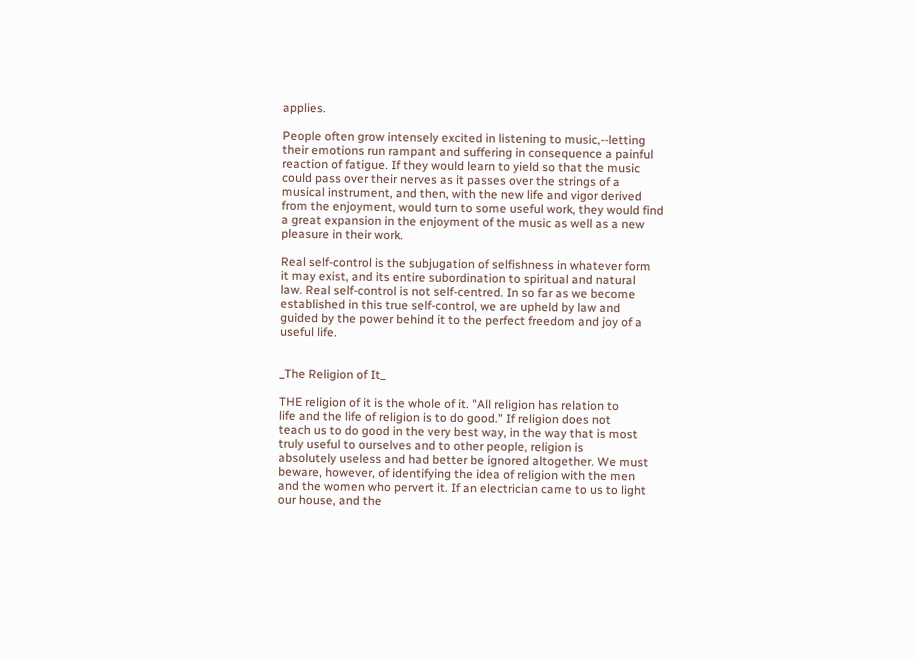applies.

People often grow intensely excited in listening to music,--letting
their emotions run rampant and suffering in consequence a painful
reaction of fatigue. If they would learn to yield so that the music
could pass over their nerves as it passes over the strings of a
musical instrument, and then, with the new life and vigor derived
from the enjoyment, would turn to some useful work, they would find
a great expansion in the enjoyment of the music as well as a new
pleasure in their work.

Real self-control is the subjugation of selfishness in whatever form
it may exist, and its entire subordination to spiritual and natural
law. Real self-control is not self-centred. In so far as we become
established in this true self-control, we are upheld by law and
guided by the power behind it to the perfect freedom and joy of a
useful life.


_The Religion of It_

THE religion of it is the whole of it. "All religion has relation to
life and the life of religion is to do good." If religion does not
teach us to do good in the very best way, in the way that is most
truly useful to ourselves and to other people, religion is
absolutely useless and had better be ignored altogether. We must
beware, however, of identifying the idea of religion with the men
and the women who pervert it. If an electrician came to us to light
our house, and the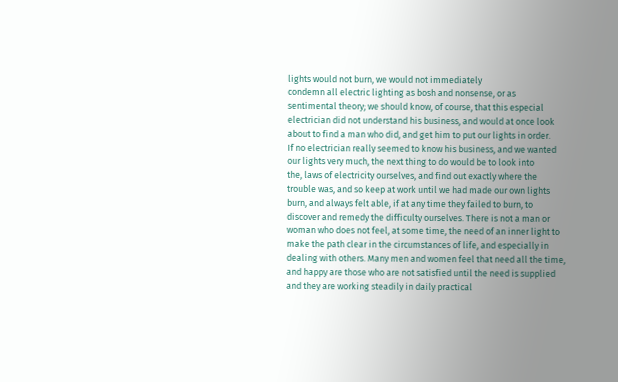lights would not burn, we would not immediately
condemn all electric lighting as bosh and nonsense, or as
sentimental theory; we should know, of course, that this especial
electrician did not understand his business, and would at once look
about to find a man who did, and get him to put our lights in order.
If no electrician really seemed to know his business, and we wanted
our lights very much, the next thing to do would be to look into
the, laws of electricity ourselves, and find out exactly where the
trouble was, and so keep at work until we had made our own lights
burn, and always felt able, if at any time they failed to burn, to
discover and remedy the difficulty ourselves. There is not a man or
woman who does not feel, at some time, the need of an inner light to
make the path clear in the circumstances of life, and especially in
dealing with others. Many men and women feel that need all the time,
and happy are those who are not satisfied until the need is supplied
and they are working steadily in daily practical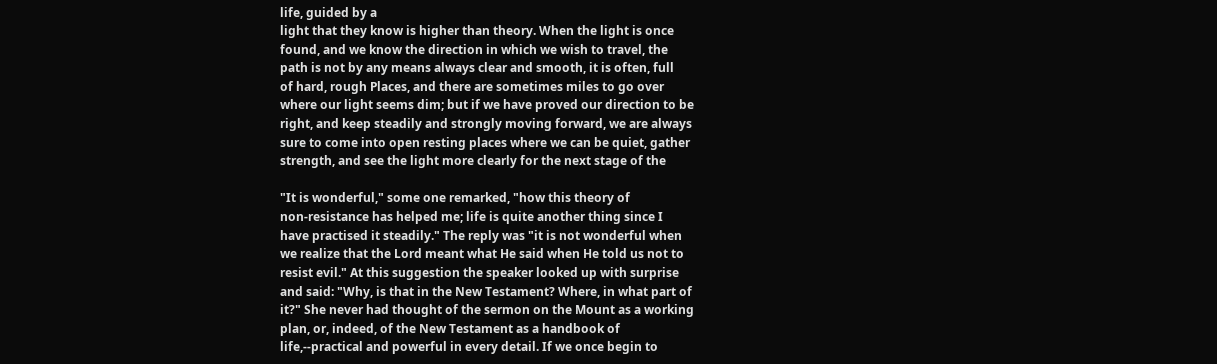life, guided by a
light that they know is higher than theory. When the light is once
found, and we know the direction in which we wish to travel, the
path is not by any means always clear and smooth, it is often, full
of hard, rough Places, and there are sometimes miles to go over
where our light seems dim; but if we have proved our direction to be
right, and keep steadily and strongly moving forward, we are always
sure to come into open resting places where we can be quiet, gather
strength, and see the light more clearly for the next stage of the

"It is wonderful," some one remarked, "how this theory of
non-resistance has helped me; life is quite another thing since I
have practised it steadily." The reply was "it is not wonderful when
we realize that the Lord meant what He said when He told us not to
resist evil." At this suggestion the speaker looked up with surprise
and said: "Why, is that in the New Testament? Where, in what part of
it?" She never had thought of the sermon on the Mount as a working
plan, or, indeed, of the New Testament as a handbook of
life,--practical and powerful in every detail. If we once begin to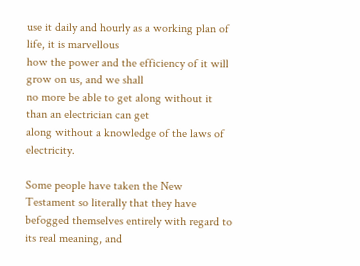use it daily and hourly as a working plan of life, it is marvellous
how the power and the efficiency of it will grow on us, and we shall
no more be able to get along without it than an electrician can get
along without a knowledge of the laws of electricity.

Some people have taken the New Testament so literally that they have
befogged themselves entirely with regard to its real meaning, and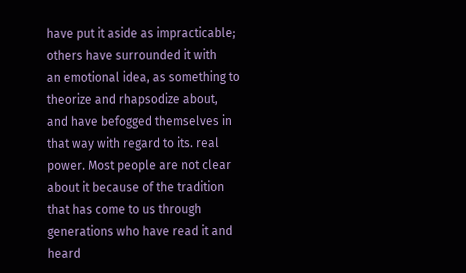have put it aside as impracticable; others have surrounded it with
an emotional idea, as something to theorize and rhapsodize about,
and have befogged themselves in that way with regard to its. real
power. Most people are not clear about it because of the tradition
that has come to us through generations who have read it and heard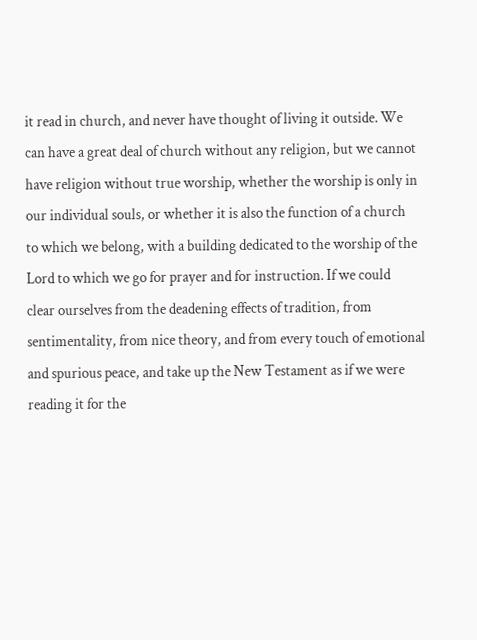it read in church, and never have thought of living it outside. We
can have a great deal of church without any religion, but we cannot
have religion without true worship, whether the worship is only in
our individual souls, or whether it is also the function of a church
to which we belong, with a building dedicated to the worship of the
Lord to which we go for prayer and for instruction. If we could
clear ourselves from the deadening effects of tradition, from
sentimentality, from nice theory, and from every touch of emotional
and spurious peace, and take up the New Testament as if we were
reading it for the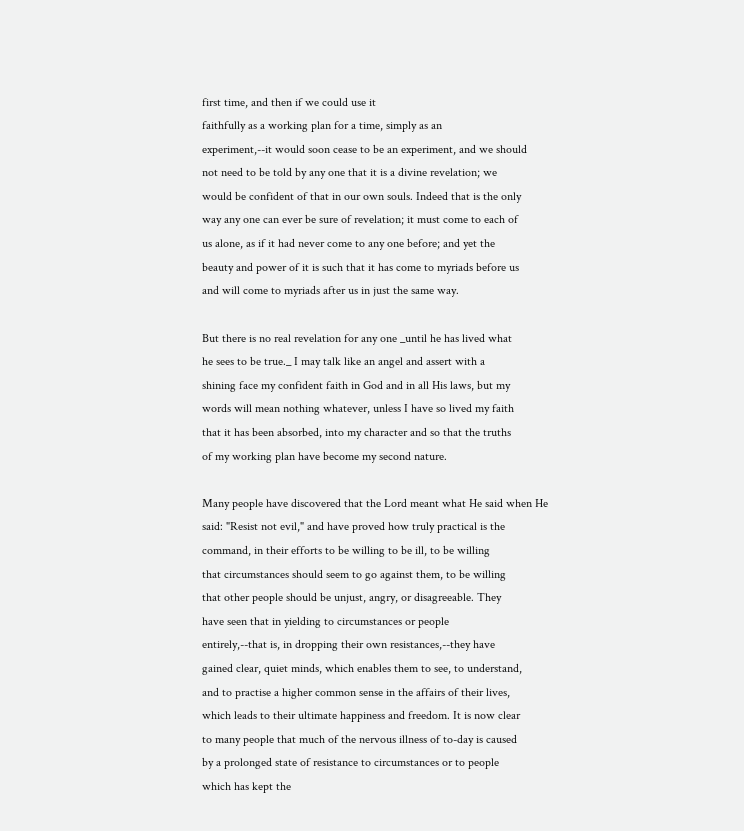first time, and then if we could use it
faithfully as a working plan for a time, simply as an
experiment,--it would soon cease to be an experiment, and we should
not need to be told by any one that it is a divine revelation; we
would be confident of that in our own souls. Indeed that is the only
way any one can ever be sure of revelation; it must come to each of
us alone, as if it had never come to any one before; and yet the
beauty and power of it is such that it has come to myriads before us
and will come to myriads after us in just the same way.

But there is no real revelation for any one _until he has lived what
he sees to be true._ I may talk like an angel and assert with a
shining face my confident faith in God and in all His laws, but my
words will mean nothing whatever, unless I have so lived my faith
that it has been absorbed, into my character and so that the truths
of my working plan have become my second nature.

Many people have discovered that the Lord meant what He said when He
said: "Resist not evil," and have proved how truly practical is the
command, in their efforts to be willing to be ill, to be willing
that circumstances should seem to go against them, to be willing
that other people should be unjust, angry, or disagreeable. They
have seen that in yielding to circumstances or people
entirely,--that is, in dropping their own resistances,--they have
gained clear, quiet minds, which enables them to see, to understand,
and to practise a higher common sense in the affairs of their lives,
which leads to their ultimate happiness and freedom. It is now clear
to many people that much of the nervous illness of to-day is caused
by a prolonged state of resistance to circumstances or to people
which has kept the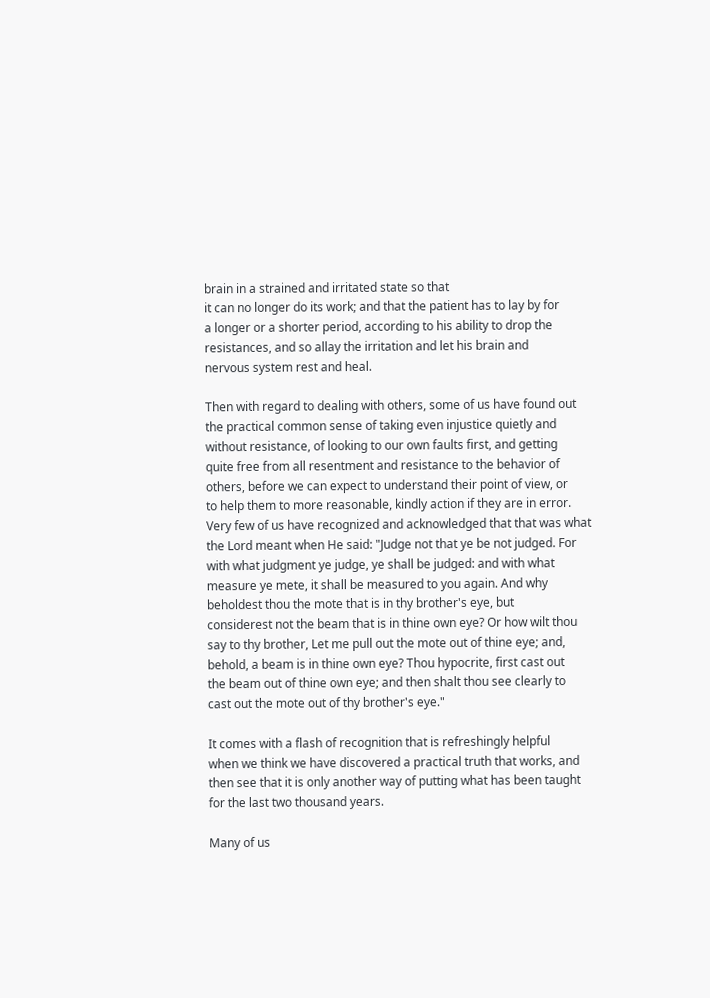brain in a strained and irritated state so that
it can no longer do its work; and that the patient has to lay by for
a longer or a shorter period, according to his ability to drop the
resistances, and so allay the irritation and let his brain and
nervous system rest and heal.

Then with regard to dealing with others, some of us have found out
the practical common sense of taking even injustice quietly and
without resistance, of looking to our own faults first, and getting
quite free from all resentment and resistance to the behavior of
others, before we can expect to understand their point of view, or
to help them to more reasonable, kindly action if they are in error.
Very few of us have recognized and acknowledged that that was what
the Lord meant when He said: "Judge not that ye be not judged. For
with what judgment ye judge, ye shall be judged: and with what
measure ye mete, it shall be measured to you again. And why
beholdest thou the mote that is in thy brother's eye, but
considerest not the beam that is in thine own eye? Or how wilt thou
say to thy brother, Let me pull out the mote out of thine eye; and,
behold, a beam is in thine own eye? Thou hypocrite, first cast out
the beam out of thine own eye; and then shalt thou see clearly to
cast out the mote out of thy brother's eye."

It comes with a flash of recognition that is refreshingly helpful
when we think we have discovered a practical truth that works, and
then see that it is only another way of putting what has been taught
for the last two thousand years.

Many of us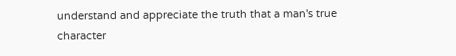understand and appreciate the truth that a man's true
character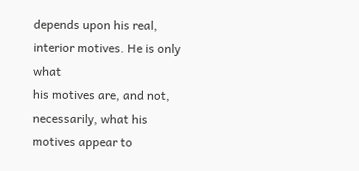depends upon his real, interior motives. He is only what
his motives are, and not, necessarily, what his motives appear to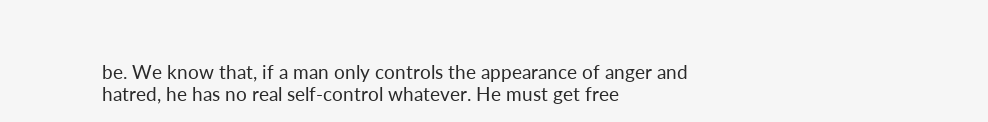be. We know that, if a man only controls the appearance of anger and
hatred, he has no real self-control whatever. He must get free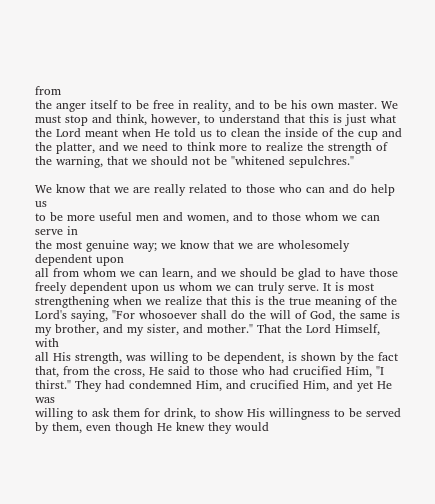from
the anger itself to be free in reality, and to be his own master. We
must stop and think, however, to understand that this is just what
the Lord meant when He told us to clean the inside of the cup and
the platter, and we need to think more to realize the strength of
the warning, that we should not be "whitened sepulchres."

We know that we are really related to those who can and do help us
to be more useful men and women, and to those whom we can serve in
the most genuine way; we know that we are wholesomely dependent upon
all from whom we can learn, and we should be glad to have those
freely dependent upon us whom we can truly serve. It is most
strengthening when we realize that this is the true meaning of the
Lord's saying, "For whosoever shall do the will of God, the same is
my brother, and my sister, and mother." That the Lord Himself, with
all His strength, was willing to be dependent, is shown by the fact
that, from the cross, He said to those who had crucified Him, "I
thirst." They had condemned Him, and crucified Him, and yet He was
willing to ask them for drink, to show His willingness to be served
by them, even though He knew they would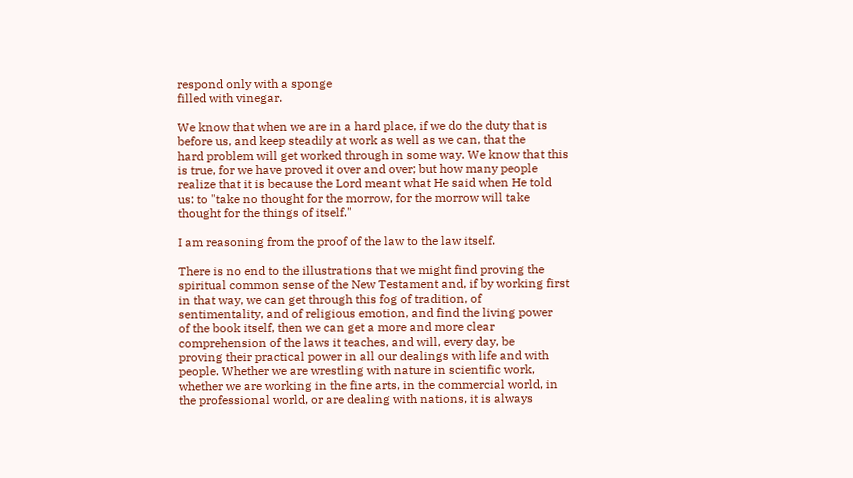respond only with a sponge
filled with vinegar.

We know that when we are in a hard place, if we do the duty that is
before us, and keep steadily at work as well as we can, that the
hard problem will get worked through in some way. We know that this
is true, for we have proved it over and over; but how many people
realize that it is because the Lord meant what He said when He told
us: to "take no thought for the morrow, for the morrow will take
thought for the things of itself."

I am reasoning from the proof of the law to the law itself.

There is no end to the illustrations that we might find proving the
spiritual common sense of the New Testament and, if by working first
in that way, we can get through this fog of tradition, of
sentimentality, and of religious emotion, and find the living power
of the book itself, then we can get a more and more clear
comprehension of the laws it teaches, and will, every day, be
proving their practical power in all our dealings with life and with
people. Whether we are wrestling with nature in scientific work,
whether we are working in the fine arts, in the commercial world, in
the professional world, or are dealing with nations, it is always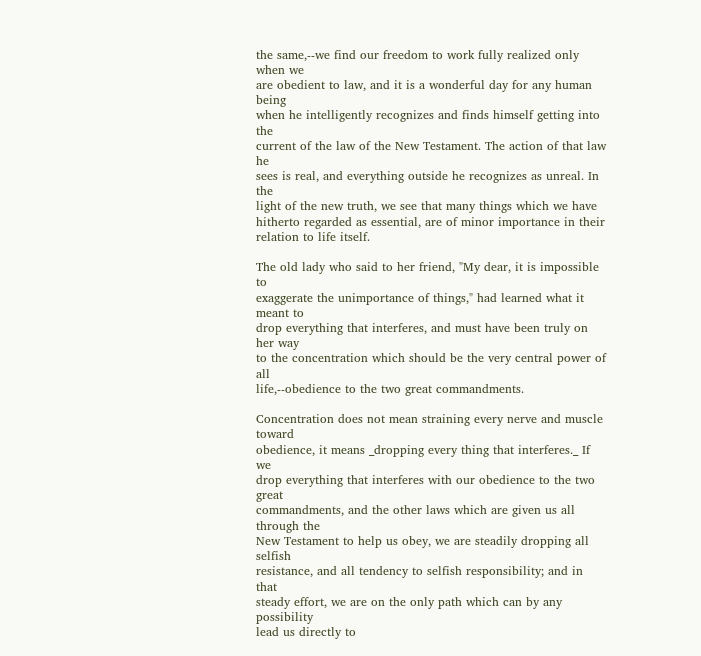the same,--we find our freedom to work fully realized only when we
are obedient to law, and it is a wonderful day for any human being
when he intelligently recognizes and finds himself getting into the
current of the law of the New Testament. The action of that law he
sees is real, and everything outside he recognizes as unreal. In the
light of the new truth, we see that many things which we have
hitherto regarded as essential, are of minor importance in their
relation to life itself.

The old lady who said to her friend, "My dear, it is impossible to
exaggerate the unimportance of things," had learned what it meant to
drop everything that interferes, and must have been truly on her way
to the concentration which should be the very central power of all
life,--obedience to the two great commandments.

Concentration does not mean straining every nerve and muscle toward
obedience, it means _dropping every thing that interferes._ If we
drop everything that interferes with our obedience to the two great
commandments, and the other laws which are given us all through the
New Testament to help us obey, we are steadily dropping all selfish
resistance, and all tendency to selfish responsibility; and in that
steady effort, we are on the only path which can by any possibility
lead us directly to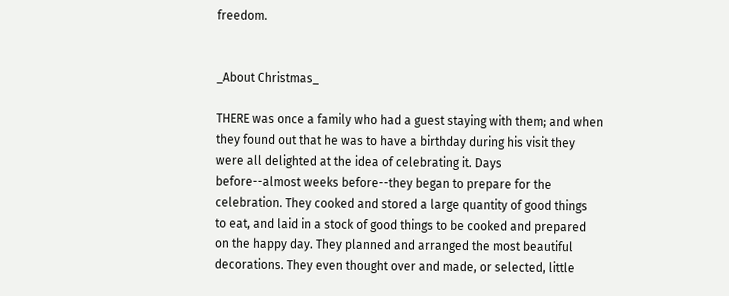freedom.


_About Christmas_

THERE was once a family who had a guest staying with them; and when
they found out that he was to have a birthday during his visit they
were all delighted at the idea of celebrating it. Days
before--almost weeks before--they began to prepare for the
celebration. They cooked and stored a large quantity of good things
to eat, and laid in a stock of good things to be cooked and prepared
on the happy day. They planned and arranged the most beautiful
decorations. They even thought over and made, or selected, little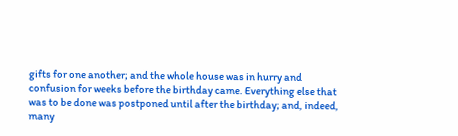gifts for one another; and the whole house was in hurry and
confusion for weeks before the birthday came. Everything else that
was to be done was postponed until after the birthday; and, indeed,
many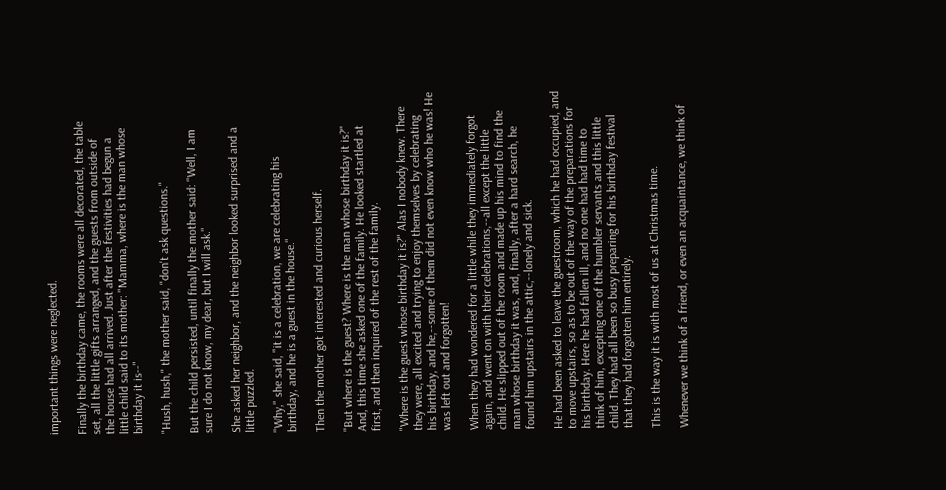important things were neglected.

Finally the birthday came, the rooms were all decorated, the table
set, all the little gifts arranged, and the guests from outside of
the house had all arrived. Just after the festivities had begun a
little child said to its mother: "Mamma, where is the man whose
birthday it is--"

"Hush, hush," the mother said, "don't ask questions."

But the child persisted, until finally the mother said: "Well, I am
sure I do not know, my dear, but I will ask."

She asked her neighbor, and the neighbor looked surprised and a
little puzzled.

"Why," she said, "it is a celebration, we are celebrating his
birthday, and he is a guest in the house."

Then the mother got interested and curious herself.

"But where is the guest? Where is the man whose birthday it is?"
And, this time she asked one of the family. He looked startled at
first, and then inquired of the rest of the family.

"Where is the guest whose birthday it is?" Alas I nobody knew. There
they were, all excited and trying to enjoy themselves by celebrating
his birthday, and he,--some of them did not even know who he was! He
was left out and forgotten!

When they had wondered for a little while they immediately forgot
again, and went on with their celebrations,--all except the little
child. He slipped out of the room and made up his mind to find the
man whose birthday it was, and, finally, after a hard search, he
found him upstairs in the attic,--lonely and sick.

He had been asked to leave the guestroom, which he had occupied, and
to move upstairs, so as to be out of the way of the preparations for
his birthday. Here he had fallen ill, and no one had had time to
think of him, excepting one of the humbler servants and this little
child. They had all been so busy preparing for his birthday festival
that they had forgotten him entirely.

This is the way it is with most of us at Christmas time.

Whenever we think of a friend, or even an acquaintance, we think of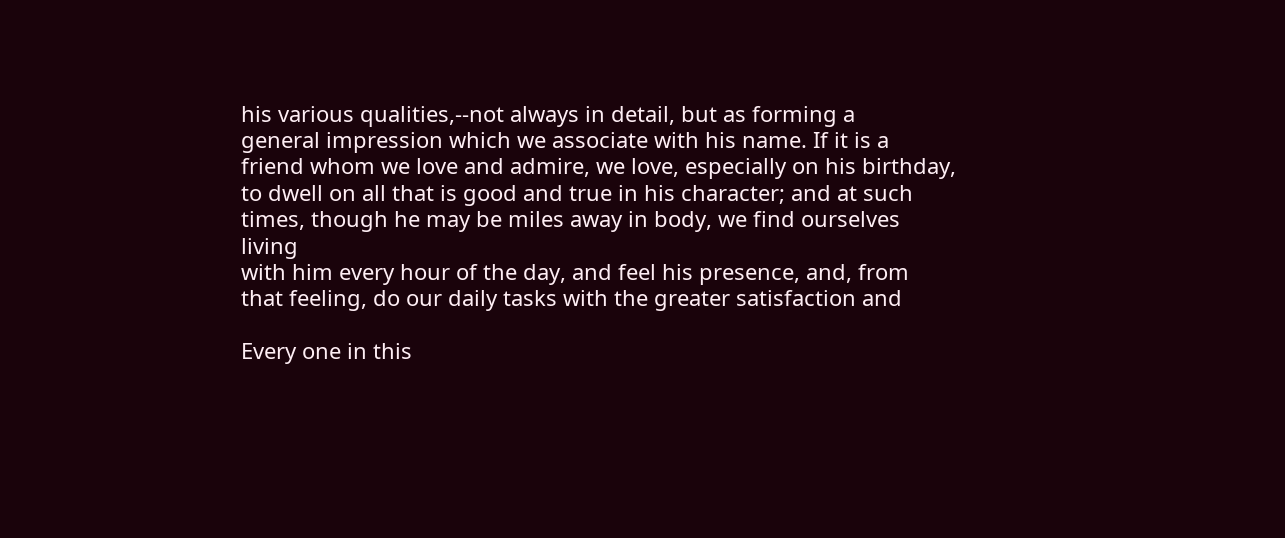his various qualities,--not always in detail, but as forming a
general impression which we associate with his name. If it is a
friend whom we love and admire, we love, especially on his birthday,
to dwell on all that is good and true in his character; and at such
times, though he may be miles away in body, we find ourselves living
with him every hour of the day, and feel his presence, and, from
that feeling, do our daily tasks with the greater satisfaction and

Every one in this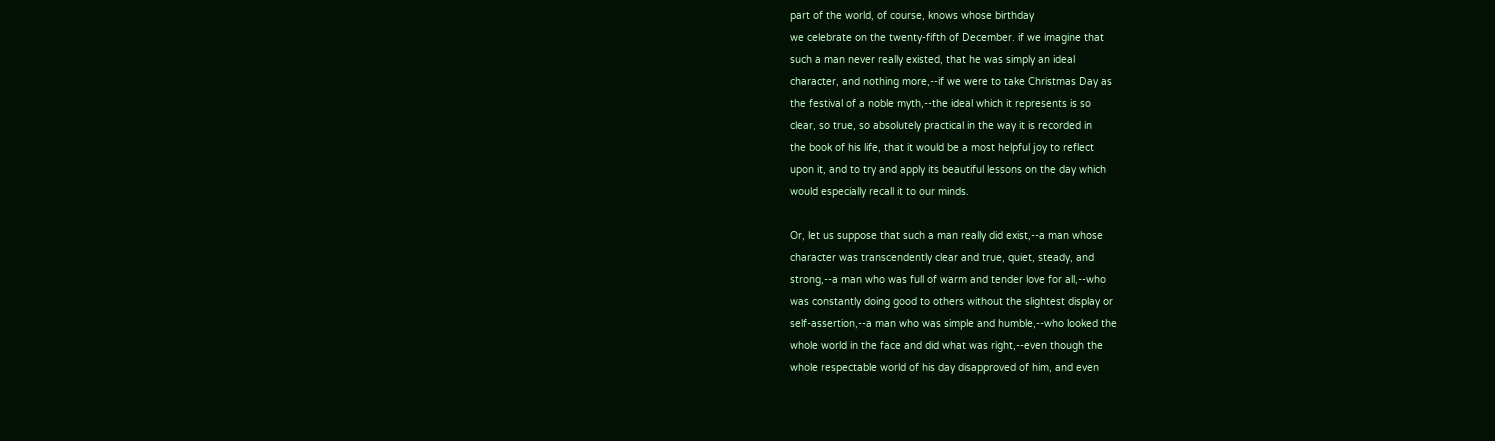part of the world, of course, knows whose birthday
we celebrate on the twenty-fifth of December. if we imagine that
such a man never really existed, that he was simply an ideal
character, and nothing more,--if we were to take Christmas Day as
the festival of a noble myth,--the ideal which it represents is so
clear, so true, so absolutely practical in the way it is recorded in
the book of his life, that it would be a most helpful joy to reflect
upon it, and to try and apply its beautiful lessons on the day which
would especially recall it to our minds.

Or, let us suppose that such a man really did exist,--a man whose
character was transcendently clear and true, quiet, steady, and
strong,--a man who was full of warm and tender love for all,--who
was constantly doing good to others without the slightest display or
self-assertion,--a man who was simple and humble,--who looked the
whole world in the face and did what was right,--even though the
whole respectable world of his day disapproved of him, and even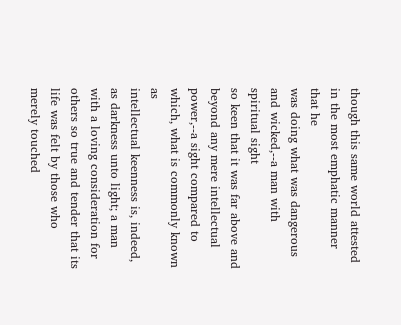though this same world attested in the most emphatic manner that he
was doing what was dangerous and wicked,--a man with spiritual sight
so keen that it was far above and beyond any mere intellectual
power,--a sight compared to which, what is commonly known as
intellectual keenness is, indeed, as darkness unto light; a man
with a loving consideration for others so true and tender that its
life was felt by those who merely touched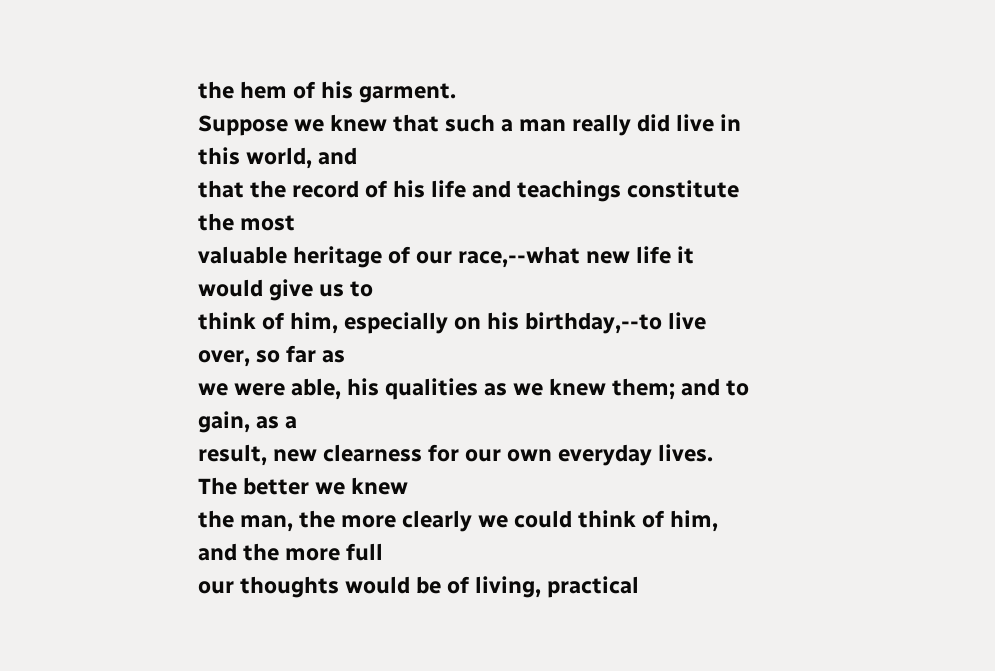the hem of his garment.
Suppose we knew that such a man really did live in this world, and
that the record of his life and teachings constitute the most
valuable heritage of our race,--what new life it would give us to
think of him, especially on his birthday,--to live over, so far as
we were able, his qualities as we knew them; and to gain, as a
result, new clearness for our own everyday lives. The better we knew
the man, the more clearly we could think of him, and the more full
our thoughts would be of living, practical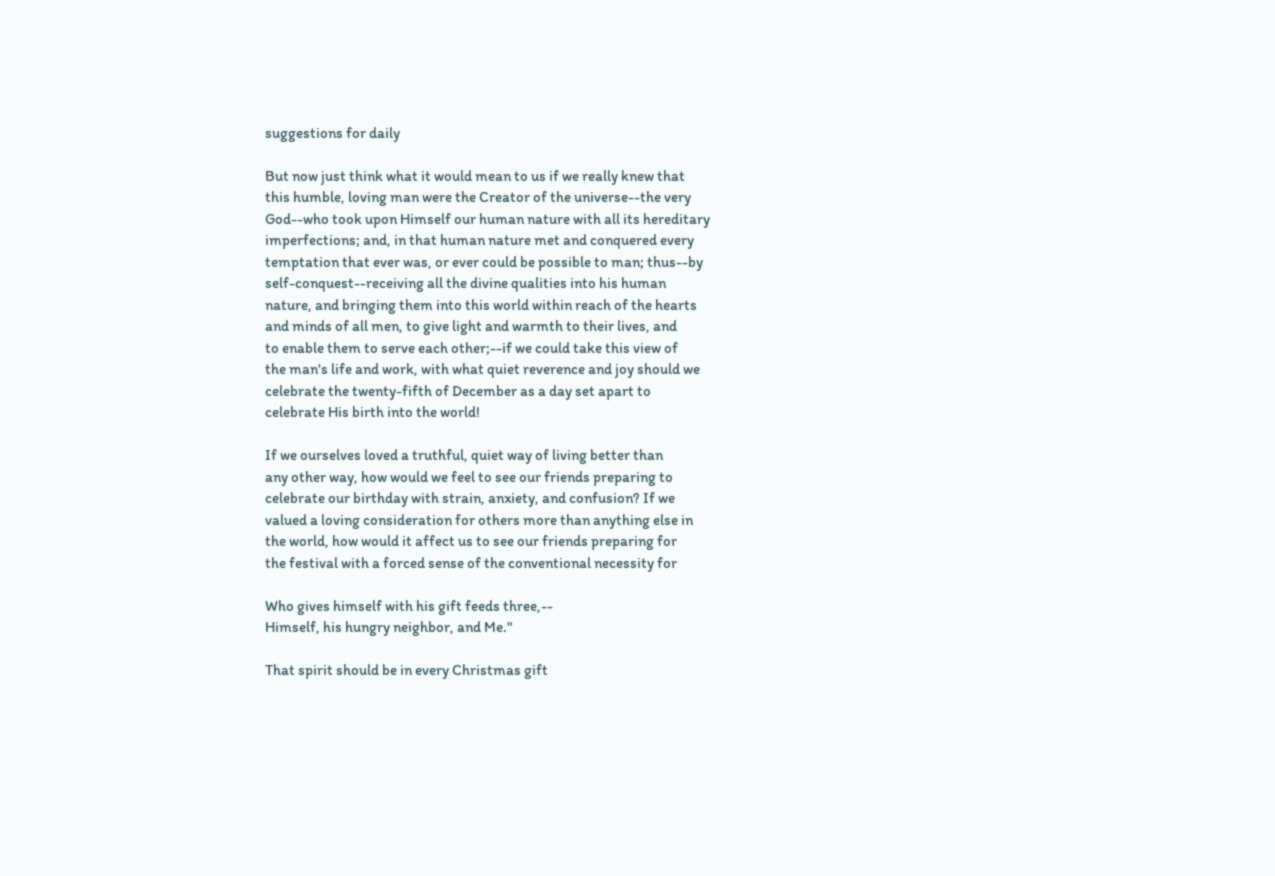suggestions for daily

But now just think what it would mean to us if we really knew that
this humble, loving man were the Creator of the universe--the very
God--who took upon Himself our human nature with all its hereditary
imperfections; and, in that human nature met and conquered every
temptation that ever was, or ever could be possible to man; thus--by
self-conquest--receiving all the divine qualities into his human
nature, and bringing them into this world within reach of the hearts
and minds of all men, to give light and warmth to their lives, and
to enable them to serve each other;--if we could take this view of
the man's life and work, with what quiet reverence and joy should we
celebrate the twenty-fifth of December as a day set apart to
celebrate His birth into the world!

If we ourselves loved a truthful, quiet way of living better than
any other way, how would we feel to see our friends preparing to
celebrate our birthday with strain, anxiety, and confusion? If we
valued a loving consideration for others more than anything else in
the world, how would it affect us to see our friends preparing for
the festival with a forced sense of the conventional necessity for

Who gives himself with his gift feeds three,--
Himself, his hungry neighbor, and Me."

That spirit should be in every Christmas gift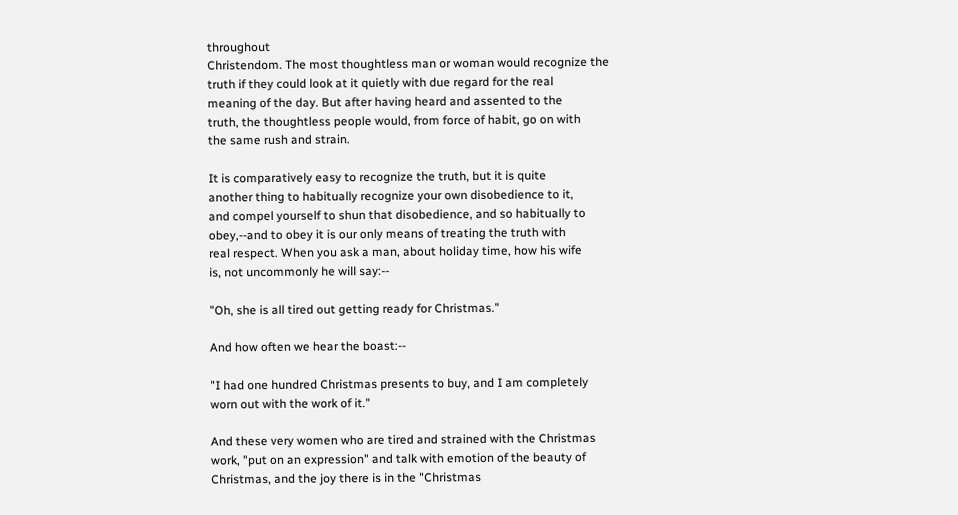throughout
Christendom. The most thoughtless man or woman would recognize the
truth if they could look at it quietly with due regard for the real
meaning of the day. But after having heard and assented to the
truth, the thoughtless people would, from force of habit, go on with
the same rush and strain.

It is comparatively easy to recognize the truth, but it is quite
another thing to habitually recognize your own disobedience to it,
and compel yourself to shun that disobedience, and so habitually to
obey,--and to obey it is our only means of treating the truth with
real respect. When you ask a man, about holiday time, how his wife
is, not uncommonly he will say:--

"Oh, she is all tired out getting ready for Christmas."

And how often we hear the boast:--

"I had one hundred Christmas presents to buy, and I am completely
worn out with the work of it."

And these very women who are tired and strained with the Christmas
work, "put on an expression" and talk with emotion of the beauty of
Christmas, and the joy there is in the "Christmas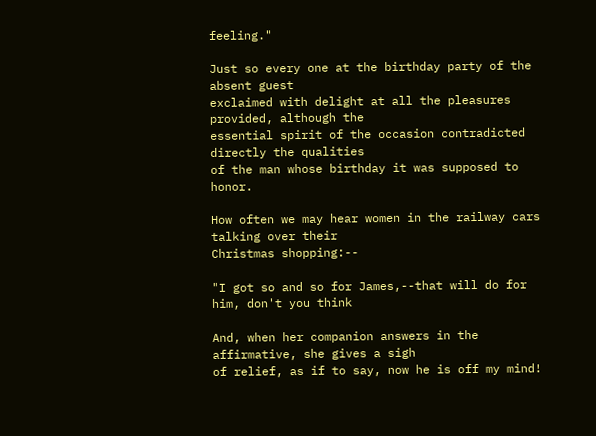feeling."

Just so every one at the birthday party of the absent guest
exclaimed with delight at all the pleasures provided, although the
essential spirit of the occasion contradicted directly the qualities
of the man whose birthday it was supposed to honor.

How often we may hear women in the railway cars talking over their
Christmas shopping:--

"I got so and so for James,--that will do for him, don't you think

And, when her companion answers in the affirmative, she gives a sigh
of relief, as if to say, now he is off my mind!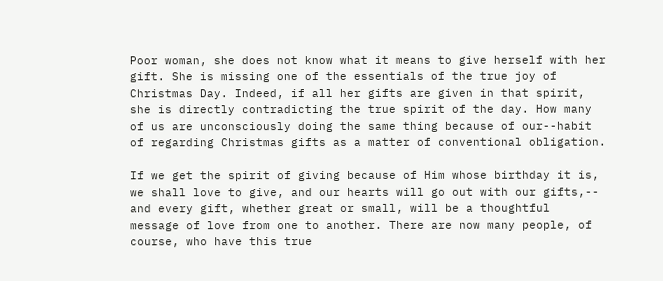Poor woman, she does not know what it means to give herself with her
gift. She is missing one of the essentials of the true joy of
Christmas Day. Indeed, if all her gifts are given in that spirit,
she is directly contradicting the true spirit of the day. How many
of us are unconsciously doing the same thing because of our--habit
of regarding Christmas gifts as a matter of conventional obligation.

If we get the spirit of giving because of Him whose birthday it is,
we shall love to give, and our hearts will go out with our gifts,--
and every gift, whether great or small, will be a thoughtful
message of love from one to another. There are now many people, of
course, who have this true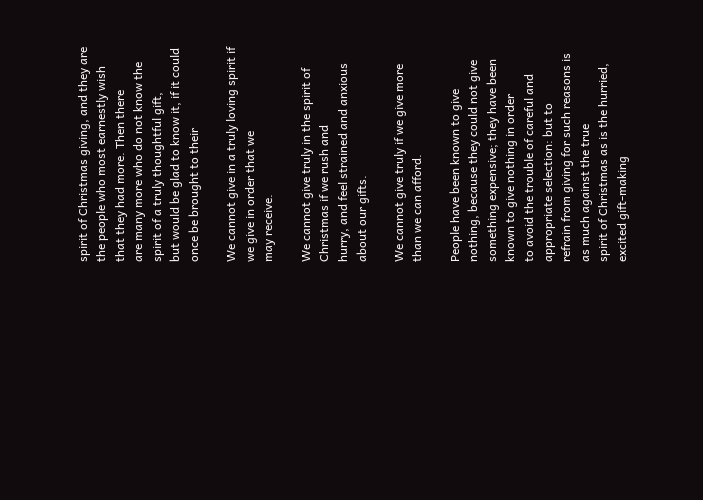spirit of Christmas giving, and they are
the people who most earnestly wish that they had more. Then there
are many more who do not know the spirit of a truly thoughtful gift,
but would be glad to know it, if it could once be brought to their

We cannot give in a truly loving spirit if we give in order that we
may receive.

We cannot give truly in the spirit of Christmas if we rush and
hurry, and feel strained and anxious about our gifts.

We cannot give truly if we give more than we can afford.

People have been known to give nothing, because they could not give
something expensive; they have been known to give nothing in order
to avoid the trouble of careful and appropriate selection: but to
refrain from giving for such reasons is as much against the true
spirit of Christmas as is the hurried, excited gift-making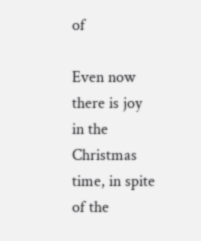of

Even now there is joy in the Christmas time, in spite of the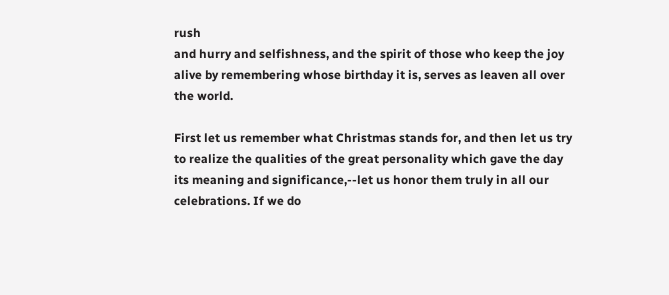rush
and hurry and selfishness, and the spirit of those who keep the joy
alive by remembering whose birthday it is, serves as leaven all over
the world.

First let us remember what Christmas stands for, and then let us try
to realize the qualities of the great personality which gave the day
its meaning and significance,--let us honor them truly in all our
celebrations. If we do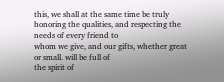this, we shall at the same time be truly
honoring the qualities, and respecting the needs of every friend to
whom we give, and our gifts, whether great or small. will be full of
the spirit of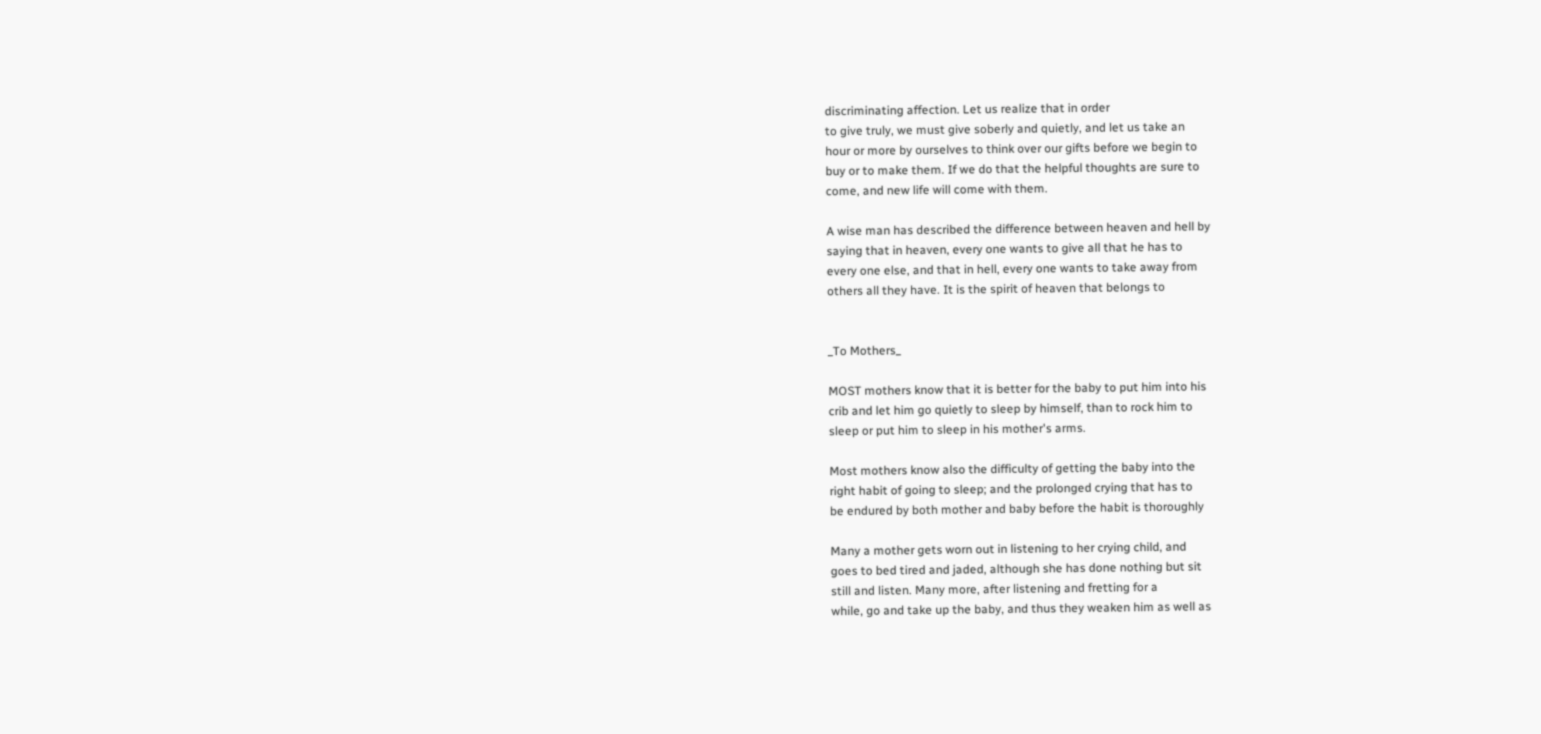discriminating affection. Let us realize that in order
to give truly, we must give soberly and quietly, and let us take an
hour or more by ourselves to think over our gifts before we begin to
buy or to make them. If we do that the helpful thoughts are sure to
come, and new life will come with them.

A wise man has described the difference between heaven and hell by
saying that in heaven, every one wants to give all that he has to
every one else, and that in hell, every one wants to take away from
others all they have. It is the spirit of heaven that belongs to


_To Mothers_

MOST mothers know that it is better for the baby to put him into his
crib and let him go quietly to sleep by himself, than to rock him to
sleep or put him to sleep in his mother's arms.

Most mothers know also the difficulty of getting the baby into the
right habit of going to sleep; and the prolonged crying that has to
be endured by both mother and baby before the habit is thoroughly

Many a mother gets worn out in listening to her crying child, and
goes to bed tired and jaded, although she has done nothing but sit
still and listen. Many more, after listening and fretting for a
while, go and take up the baby, and thus they weaken him as well as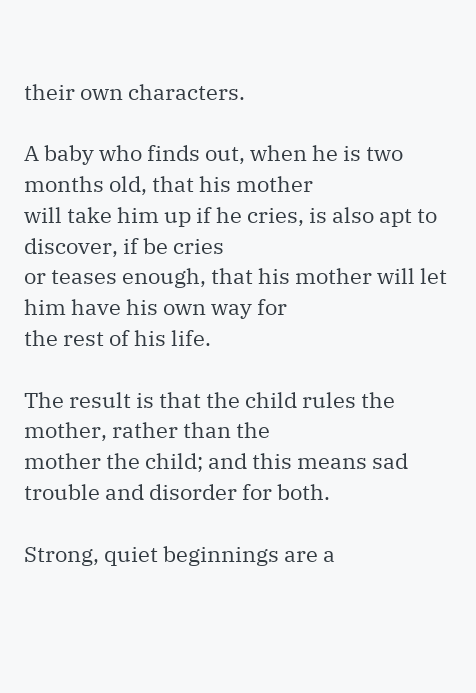their own characters.

A baby who finds out, when he is two months old, that his mother
will take him up if he cries, is also apt to discover, if be cries
or teases enough, that his mother will let him have his own way for
the rest of his life.

The result is that the child rules the mother, rather than the
mother the child; and this means sad trouble and disorder for both.

Strong, quiet beginnings are a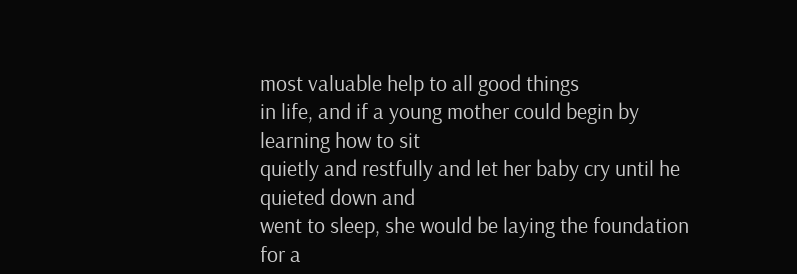most valuable help to all good things
in life, and if a young mother could begin by learning how to sit
quietly and restfully and let her baby cry until he quieted down and
went to sleep, she would be laying the foundation for a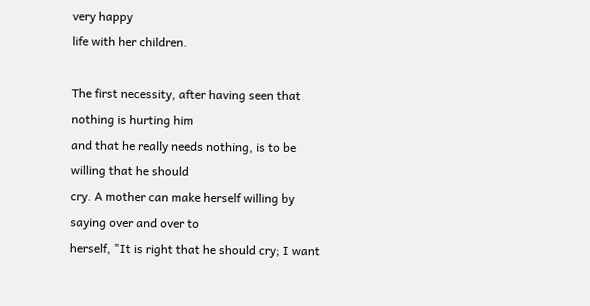very happy
life with her children.

The first necessity, after having seen that nothing is hurting him
and that he really needs nothing, is to be willing that he should
cry. A mother can make herself willing by saying over and over to
herself, "It is right that he should cry; I want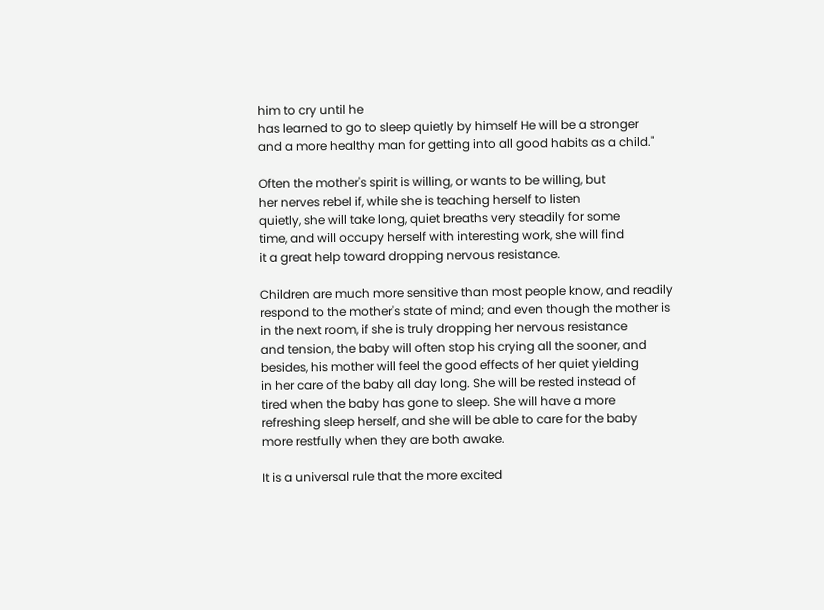him to cry until he
has learned to go to sleep quietly by himself He will be a stronger
and a more healthy man for getting into all good habits as a child."

Often the mother's spirit is willing, or wants to be willing, but
her nerves rebel if, while she is teaching herself to listen
quietly, she will take long, quiet breaths very steadily for some
time, and will occupy herself with interesting work, she will find
it a great help toward dropping nervous resistance.

Children are much more sensitive than most people know, and readily
respond to the mother's state of mind; and even though the mother is
in the next room, if she is truly dropping her nervous resistance
and tension, the baby will often stop his crying all the sooner, and
besides, his mother will feel the good effects of her quiet yielding
in her care of the baby all day long. She will be rested instead of
tired when the baby has gone to sleep. She will have a more
refreshing sleep herself, and she will be able to care for the baby
more restfully when they are both awake.

It is a universal rule that the more excited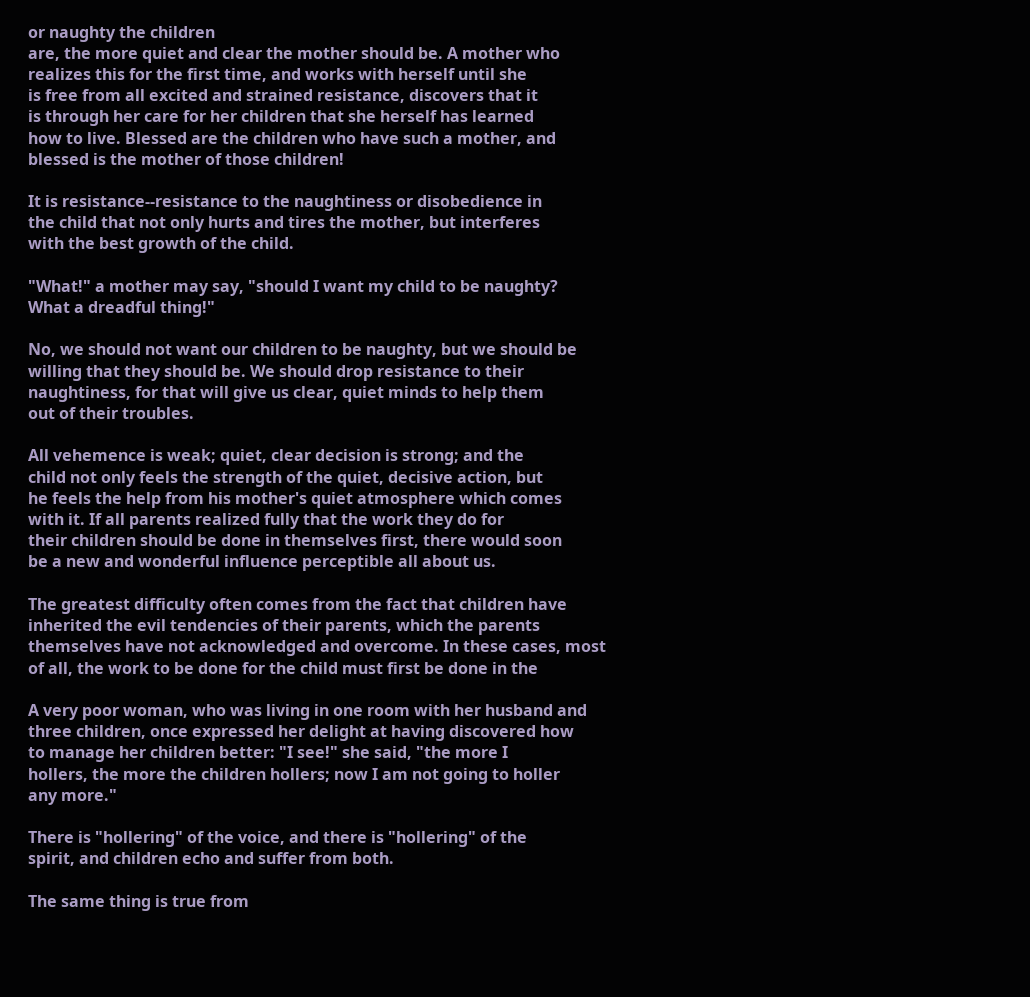or naughty the children
are, the more quiet and clear the mother should be. A mother who
realizes this for the first time, and works with herself until she
is free from all excited and strained resistance, discovers that it
is through her care for her children that she herself has learned
how to live. Blessed are the children who have such a mother, and
blessed is the mother of those children!

It is resistance--resistance to the naughtiness or disobedience in
the child that not only hurts and tires the mother, but interferes
with the best growth of the child.

"What!" a mother may say, "should I want my child to be naughty?
What a dreadful thing!"

No, we should not want our children to be naughty, but we should be
willing that they should be. We should drop resistance to their
naughtiness, for that will give us clear, quiet minds to help them
out of their troubles.

All vehemence is weak; quiet, clear decision is strong; and the
child not only feels the strength of the quiet, decisive action, but
he feels the help from his mother's quiet atmosphere which comes
with it. If all parents realized fully that the work they do for
their children should be done in themselves first, there would soon
be a new and wonderful influence perceptible all about us.

The greatest difficulty often comes from the fact that children have
inherited the evil tendencies of their parents, which the parents
themselves have not acknowledged and overcome. In these cases, most
of all, the work to be done for the child must first be done in the

A very poor woman, who was living in one room with her husband and
three children, once expressed her delight at having discovered how
to manage her children better: "I see!" she said, "the more I
hollers, the more the children hollers; now I am not going to holler
any more."

There is "hollering" of the voice, and there is "hollering" of the
spirit, and children echo and suffer from both.

The same thing is true from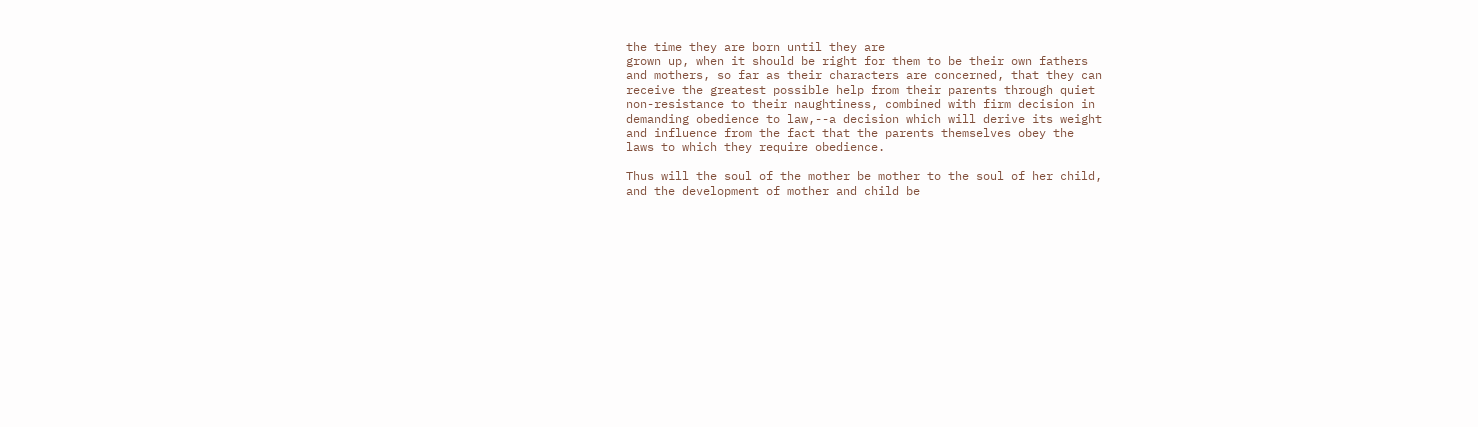the time they are born until they are
grown up, when it should be right for them to be their own fathers
and mothers, so far as their characters are concerned, that they can
receive the greatest possible help from their parents through quiet
non-resistance to their naughtiness, combined with firm decision in
demanding obedience to law,--a decision which will derive its weight
and influence from the fact that the parents themselves obey the
laws to which they require obedience.

Thus will the soul of the mother be mother to the soul of her child,
and the development of mother and child be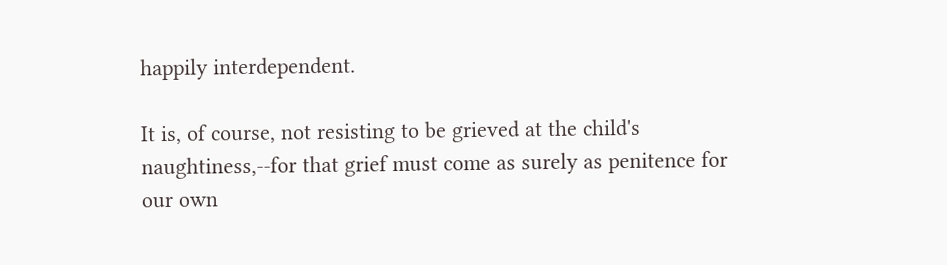happily interdependent.

It is, of course, not resisting to be grieved at the child's
naughtiness,--for that grief must come as surely as penitence for
our own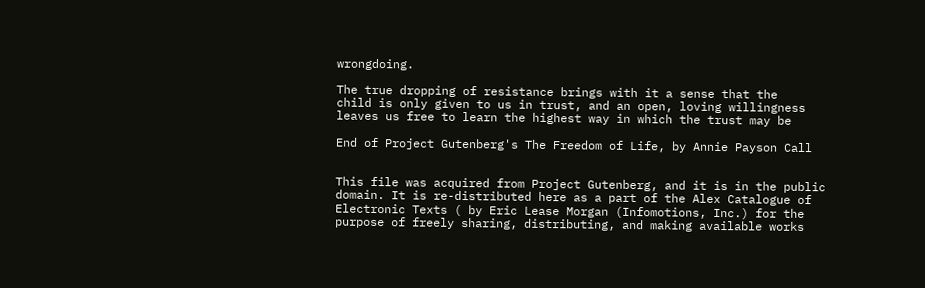wrongdoing.

The true dropping of resistance brings with it a sense that the
child is only given to us in trust, and an open, loving willingness
leaves us free to learn the highest way in which the trust may be

End of Project Gutenberg's The Freedom of Life, by Annie Payson Call


This file was acquired from Project Gutenberg, and it is in the public domain. It is re-distributed here as a part of the Alex Catalogue of Electronic Texts ( by Eric Lease Morgan (Infomotions, Inc.) for the purpose of freely sharing, distributing, and making available works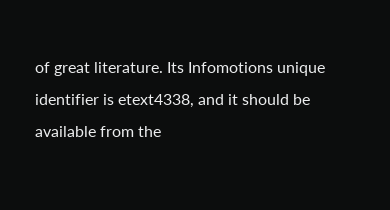of great literature. Its Infomotions unique identifier is etext4338, and it should be available from the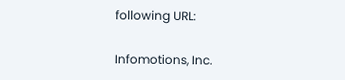following URL:

Infomotions, Inc.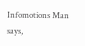Infomotions Man says,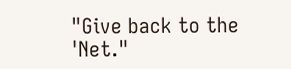"Give back to the 'Net."